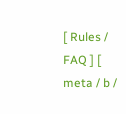[ Rules / FAQ ] [ meta / b /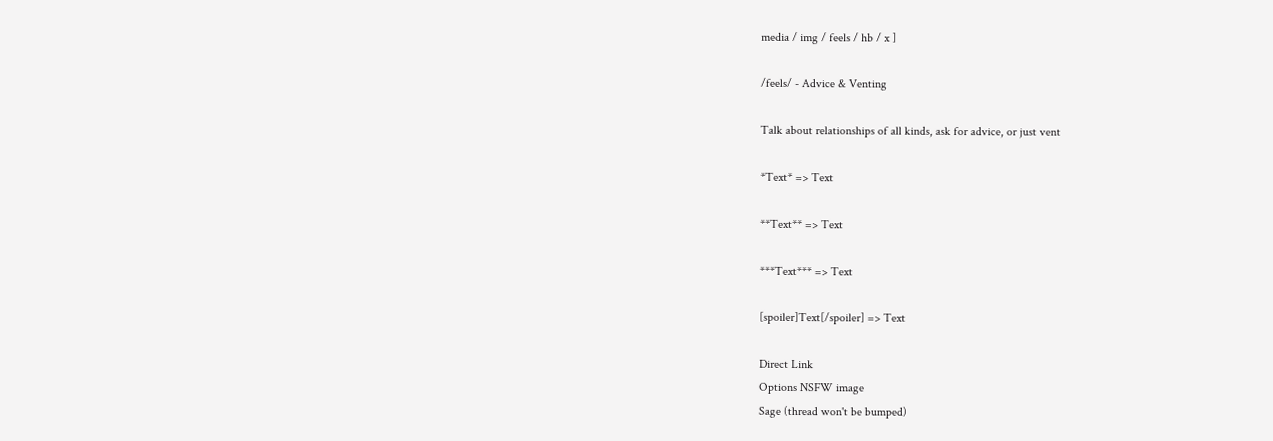media / img / feels / hb / x ]

/feels/ - Advice & Venting

Talk about relationships of all kinds, ask for advice, or just vent

*Text* => Text

**Text** => Text

***Text*** => Text

[spoiler]Text[/spoiler] => Text

Direct Link
Options NSFW image
Sage (thread won't be bumped)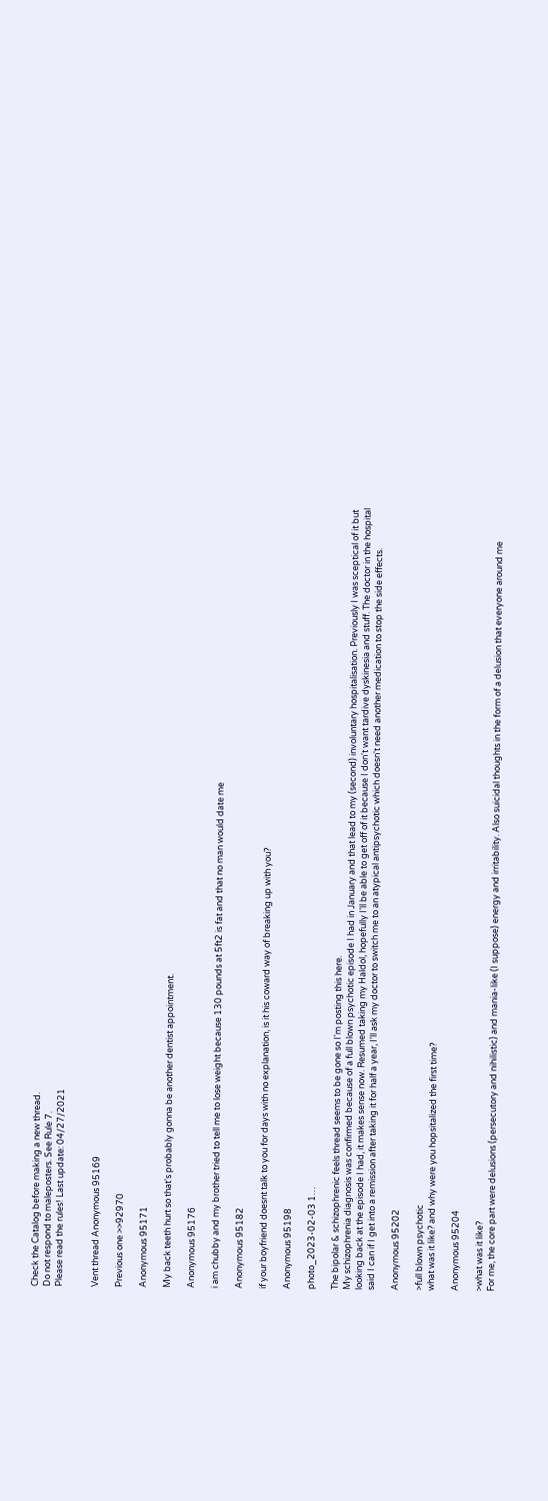Check the Catalog before making a new thread.
Do not respond to maleposters. See Rule 7.
Please read the rules! Last update: 04/27/2021


Vent thread Anonymous 95169

Previous one >>92970

Anonymous 95171

My back teeth hurt so that's probably gonna be another dentist appointment.

Anonymous 95176

i am chubby and my brother tried to tell me to lose weight because 130 pounds at 5ft2 is fat and that no man would date me

Anonymous 95182

if your boyfriend doesnt talk to you for days with no explanation, is it his coward way of breaking up with you?

Anonymous 95198

photo_2023-02-03 1…

The bipolar & schizophrenic feels thread seems to be gone so I'm posting this here.
My schizophrenia diagnosis was confirmed because of a full blown psychotic episode I had in January and that lead to my (second) involuntary hospitalisation. Previously I was sceptical of it but looking back at the episode I had, it makes sense now. Resumed taking my Haldol, hopefully I'll be able to get off of it because I don't want tardive dyskinesia and stuff. The doctor in the hospital said I can if I get into a remission after taking it for half a year, I'll ask my doctor to switch me to an atypical antipsychotic which doesn't need another medication to stop the side effects.

Anonymous 95202

>full blown psychotic
what was it like? and why were you hopsitalized the first time?

Anonymous 95204

>what was it like?
For me, the core part were delusions (persecutory and nihilistic) and mania-like (I suppose) energy and irritability. Also suicidal thoughts in the form of a delusion that everyone around me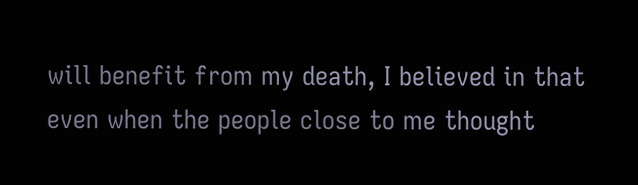will benefit from my death, I believed in that even when the people close to me thought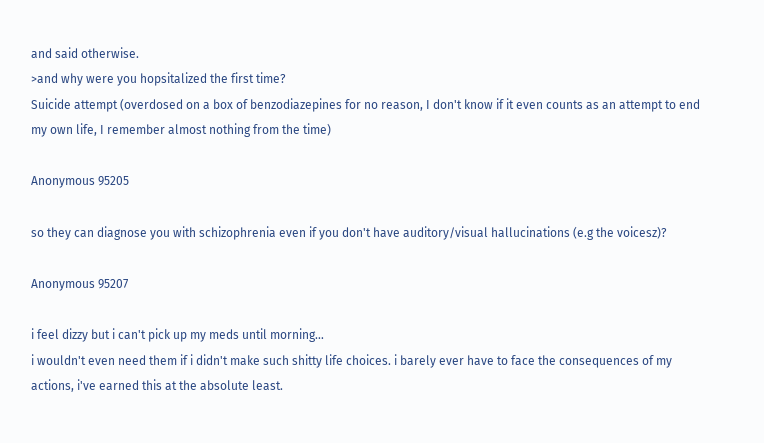and said otherwise.
>and why were you hopsitalized the first time?
Suicide attempt (overdosed on a box of benzodiazepines for no reason, I don't know if it even counts as an attempt to end my own life, I remember almost nothing from the time)

Anonymous 95205

so they can diagnose you with schizophrenia even if you don't have auditory/visual hallucinations (e.g the voicesz)?

Anonymous 95207

i feel dizzy but i can't pick up my meds until morning…
i wouldn't even need them if i didn't make such shitty life choices. i barely ever have to face the consequences of my actions, i've earned this at the absolute least.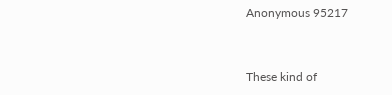Anonymous 95217


These kind of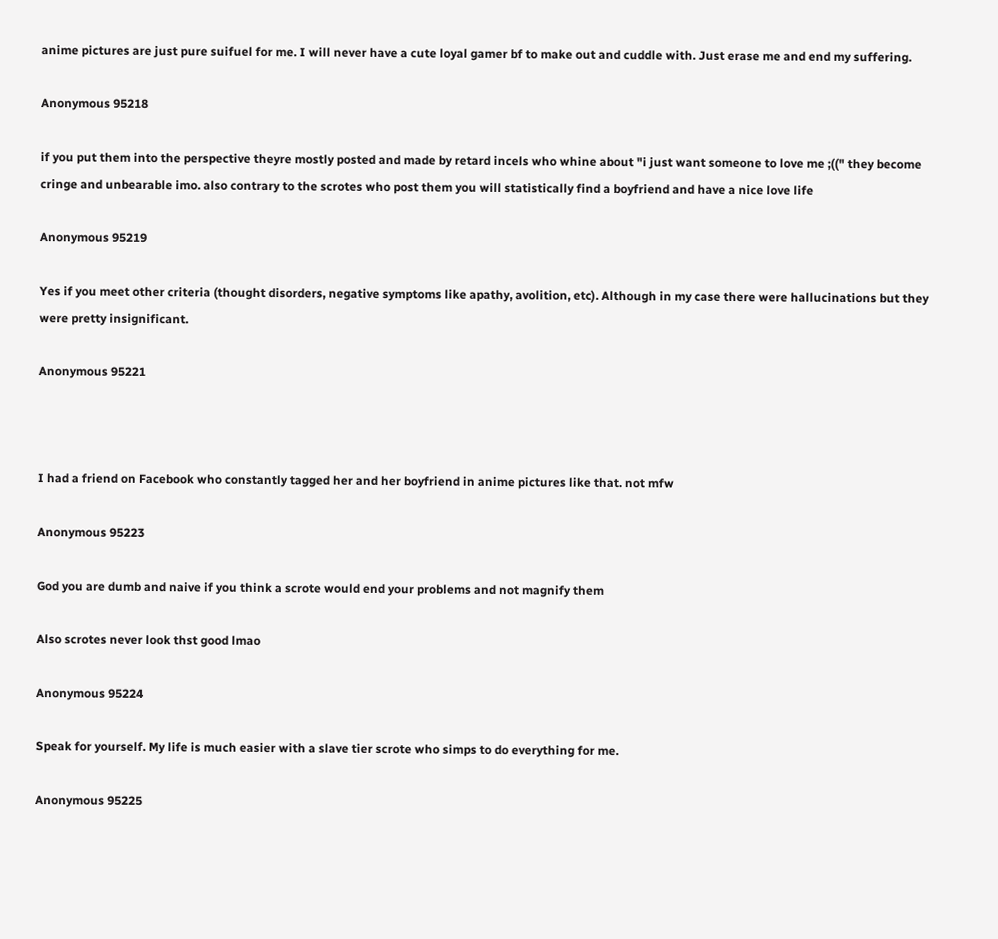anime pictures are just pure suifuel for me. I will never have a cute loyal gamer bf to make out and cuddle with. Just erase me and end my suffering.

Anonymous 95218

if you put them into the perspective theyre mostly posted and made by retard incels who whine about "i just want someone to love me ;((" they become cringe and unbearable imo. also contrary to the scrotes who post them you will statistically find a boyfriend and have a nice love life

Anonymous 95219

Yes if you meet other criteria (thought disorders, negative symptoms like apathy, avolition, etc). Although in my case there were hallucinations but they were pretty insignificant.

Anonymous 95221



I had a friend on Facebook who constantly tagged her and her boyfriend in anime pictures like that. not mfw

Anonymous 95223

God you are dumb and naive if you think a scrote would end your problems and not magnify them

Also scrotes never look thst good lmao

Anonymous 95224

Speak for yourself. My life is much easier with a slave tier scrote who simps to do everything for me.

Anonymous 95225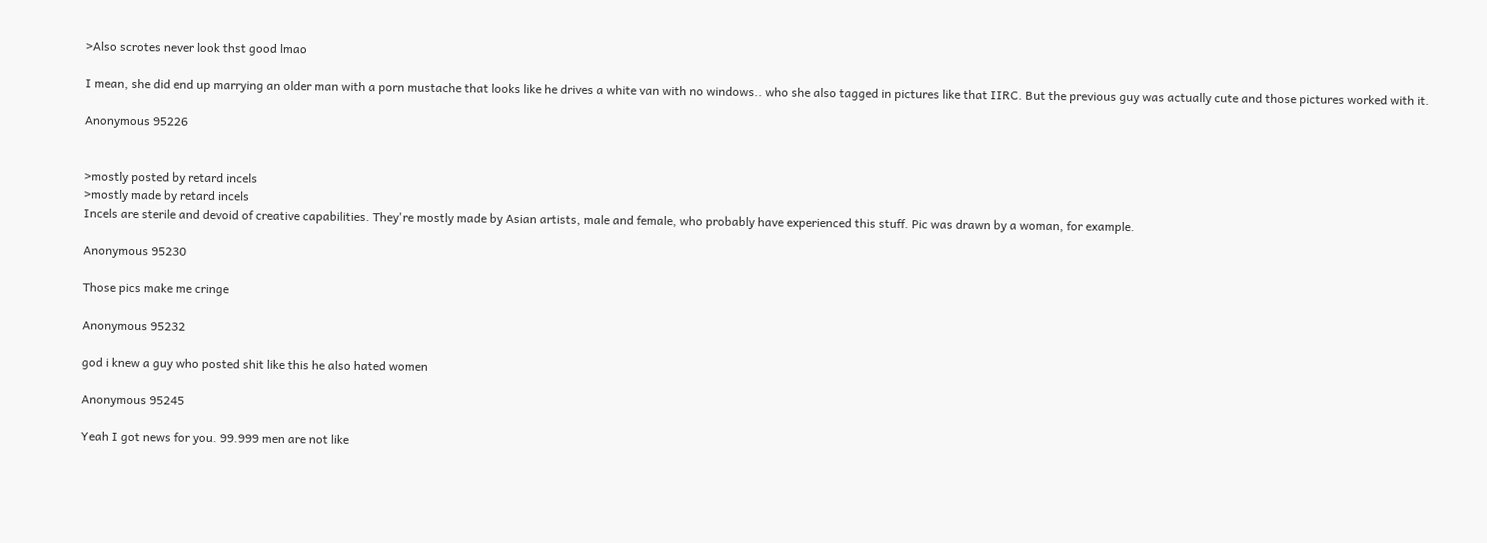>Also scrotes never look thst good lmao

I mean, she did end up marrying an older man with a porn mustache that looks like he drives a white van with no windows.. who she also tagged in pictures like that IIRC. But the previous guy was actually cute and those pictures worked with it.

Anonymous 95226


>mostly posted by retard incels
>mostly made by retard incels
Incels are sterile and devoid of creative capabilities. They're mostly made by Asian artists, male and female, who probably have experienced this stuff. Pic was drawn by a woman, for example.

Anonymous 95230

Those pics make me cringe

Anonymous 95232

god i knew a guy who posted shit like this he also hated women

Anonymous 95245

Yeah I got news for you. 99.999 men are not like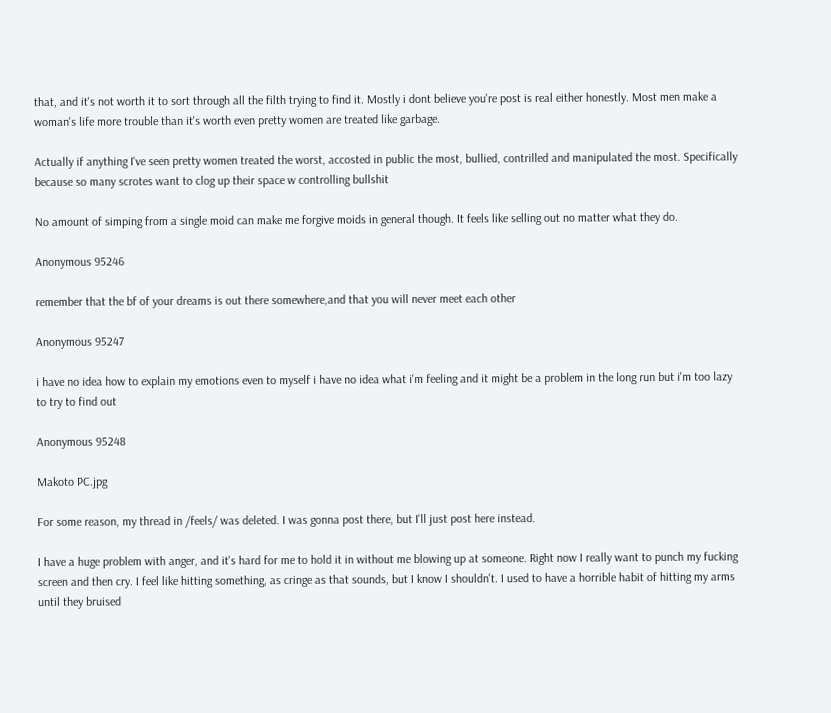that, and it's not worth it to sort through all the filth trying to find it. Mostly i dont believe you're post is real either honestly. Most men make a woman's life more trouble than it's worth even pretty women are treated like garbage.

Actually if anything I've seen pretty women treated the worst, accosted in public the most, bullied, contrilled and manipulated the most. Specifically because so many scrotes want to clog up their space w controlling bullshit

No amount of simping from a single moid can make me forgive moids in general though. It feels like selling out no matter what they do.

Anonymous 95246

remember that the bf of your dreams is out there somewhere,and that you will never meet each other

Anonymous 95247

i have no idea how to explain my emotions even to myself i have no idea what i'm feeling and it might be a problem in the long run but i'm too lazy to try to find out

Anonymous 95248

Makoto PC.jpg

For some reason, my thread in /feels/ was deleted. I was gonna post there, but I'll just post here instead.

I have a huge problem with anger, and it's hard for me to hold it in without me blowing up at someone. Right now I really want to punch my fucking screen and then cry. I feel like hitting something, as cringe as that sounds, but I know I shouldn't. I used to have a horrible habit of hitting my arms until they bruised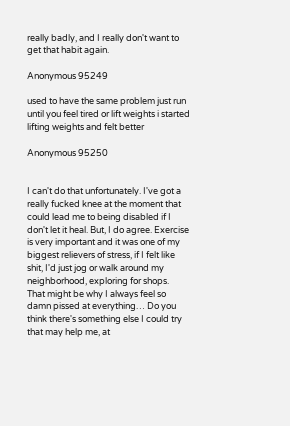really badly, and I really don't want to get that habit again.

Anonymous 95249

used to have the same problem just run until you feel tired or lift weights i started lifting weights and felt better

Anonymous 95250


I can't do that unfortunately. I've got a really fucked knee at the moment that could lead me to being disabled if I don't let it heal. But, I do agree. Exercise is very important and it was one of my biggest relievers of stress, if I felt like shit, I'd just jog or walk around my neighborhood, exploring for shops.
That might be why I always feel so damn pissed at everything… Do you think there's something else I could try that may help me, at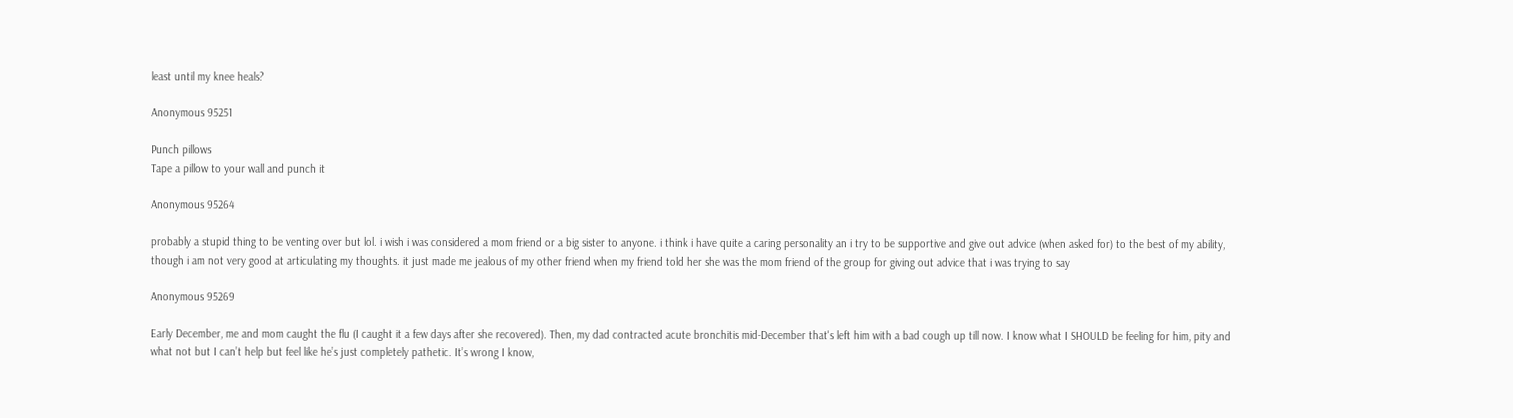least until my knee heals?

Anonymous 95251

Punch pillows
Tape a pillow to your wall and punch it

Anonymous 95264

probably a stupid thing to be venting over but lol. i wish i was considered a mom friend or a big sister to anyone. i think i have quite a caring personality an i try to be supportive and give out advice (when asked for) to the best of my ability, though i am not very good at articulating my thoughts. it just made me jealous of my other friend when my friend told her she was the mom friend of the group for giving out advice that i was trying to say

Anonymous 95269

Early December, me and mom caught the flu (I caught it a few days after she recovered). Then, my dad contracted acute bronchitis mid-December that's left him with a bad cough up till now. I know what I SHOULD be feeling for him, pity and what not but I can’t help but feel like he’s just completely pathetic. It’s wrong I know,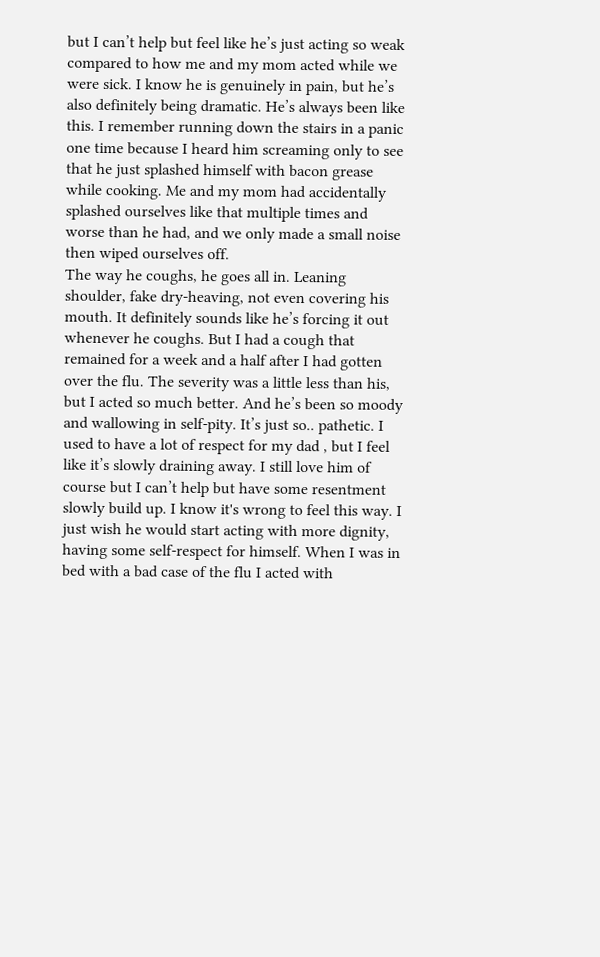but I can’t help but feel like he’s just acting so weak compared to how me and my mom acted while we were sick. I know he is genuinely in pain, but he’s also definitely being dramatic. He’s always been like this. I remember running down the stairs in a panic one time because I heard him screaming only to see that he just splashed himself with bacon grease while cooking. Me and my mom had accidentally splashed ourselves like that multiple times and worse than he had, and we only made a small noise then wiped ourselves off.
The way he coughs, he goes all in. Leaning shoulder, fake dry-heaving, not even covering his mouth. It definitely sounds like he’s forcing it out whenever he coughs. But I had a cough that remained for a week and a half after I had gotten over the flu. The severity was a little less than his, but I acted so much better. And he’s been so moody and wallowing in self-pity. It’s just so.. pathetic. I used to have a lot of respect for my dad , but I feel like it’s slowly draining away. I still love him of course but I can’t help but have some resentment slowly build up. I know it's wrong to feel this way. I just wish he would start acting with more dignity, having some self-respect for himself. When I was in bed with a bad case of the flu I acted with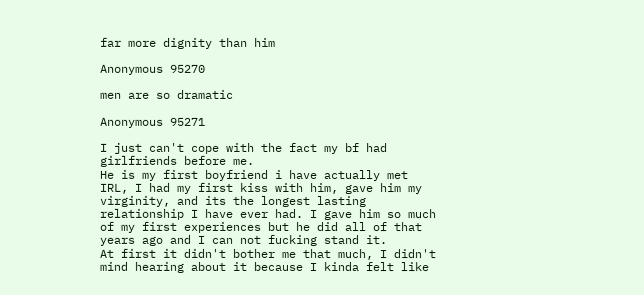far more dignity than him

Anonymous 95270

men are so dramatic

Anonymous 95271

I just can't cope with the fact my bf had girlfriends before me.
He is my first boyfriend i have actually met IRL, I had my first kiss with him, gave him my virginity, and its the longest lasting relationship I have ever had. I gave him so much of my first experiences but he did all of that years ago and I can not fucking stand it.
At first it didn't bother me that much, I didn't mind hearing about it because I kinda felt like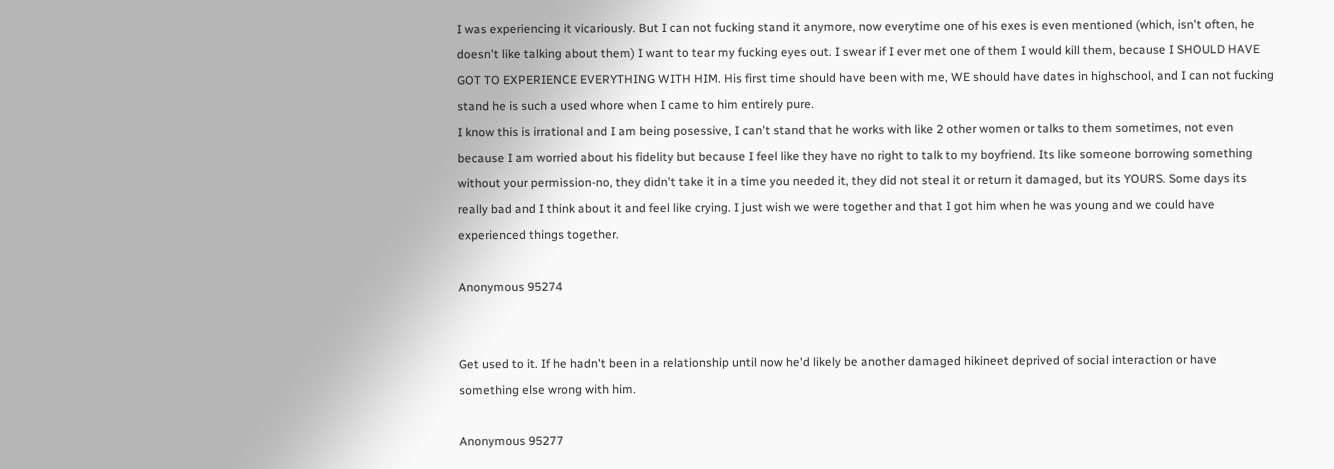I was experiencing it vicariously. But I can not fucking stand it anymore, now everytime one of his exes is even mentioned (which, isn't often, he doesn't like talking about them) I want to tear my fucking eyes out. I swear if I ever met one of them I would kill them, because I SHOULD HAVE GOT TO EXPERIENCE EVERYTHING WITH HIM. His first time should have been with me, WE should have dates in highschool, and I can not fucking stand he is such a used whore when I came to him entirely pure.
I know this is irrational and I am being posessive, I can't stand that he works with like 2 other women or talks to them sometimes, not even because I am worried about his fidelity but because I feel like they have no right to talk to my boyfriend. Its like someone borrowing something without your permission-no, they didn't take it in a time you needed it, they did not steal it or return it damaged, but its YOURS. Some days its really bad and I think about it and feel like crying. I just wish we were together and that I got him when he was young and we could have experienced things together.

Anonymous 95274


Get used to it. If he hadn't been in a relationship until now he'd likely be another damaged hikineet deprived of social interaction or have something else wrong with him.

Anonymous 95277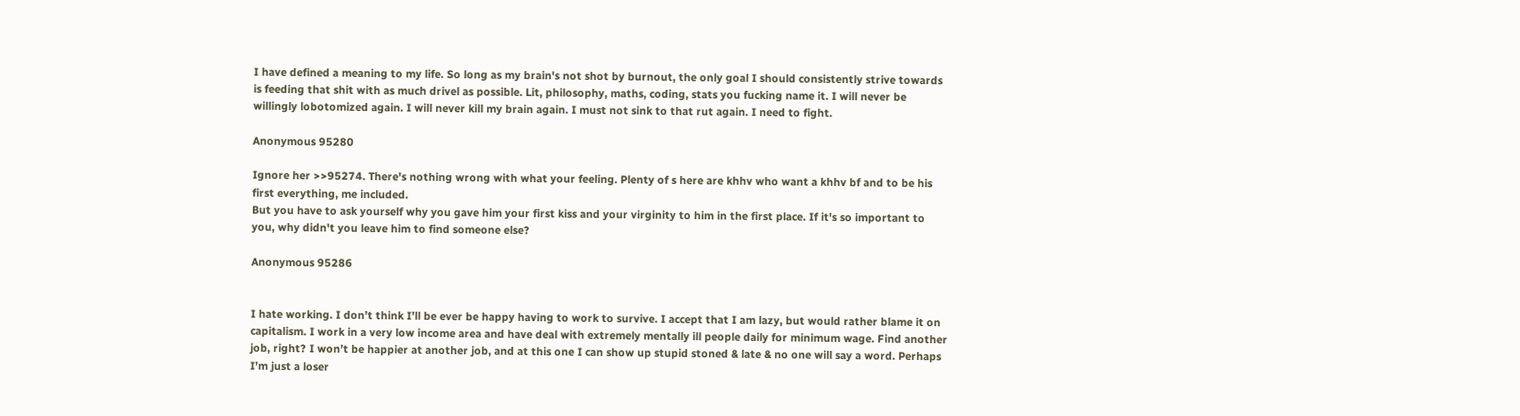I have defined a meaning to my life. So long as my brain's not shot by burnout, the only goal I should consistently strive towards is feeding that shit with as much drivel as possible. Lit, philosophy, maths, coding, stats you fucking name it. I will never be willingly lobotomized again. I will never kill my brain again. I must not sink to that rut again. I need to fight.

Anonymous 95280

Ignore her >>95274. There's nothing wrong with what your feeling. Plenty of s here are khhv who want a khhv bf and to be his first everything, me included.
But you have to ask yourself why you gave him your first kiss and your virginity to him in the first place. If it's so important to you, why didn't you leave him to find someone else?

Anonymous 95286


I hate working. I don’t think I’ll be ever be happy having to work to survive. I accept that I am lazy, but would rather blame it on capitalism. I work in a very low income area and have deal with extremely mentally ill people daily for minimum wage. Find another job, right? I won’t be happier at another job, and at this one I can show up stupid stoned & late & no one will say a word. Perhaps I’m just a loser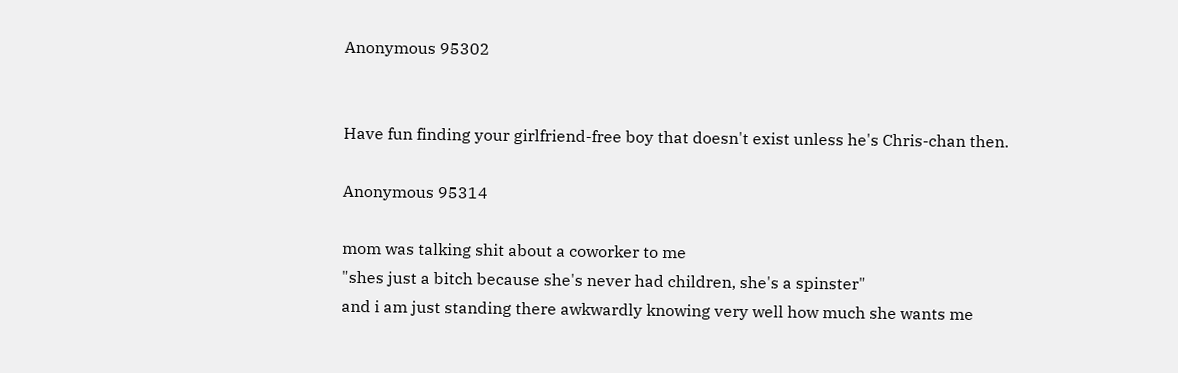Anonymous 95302


Have fun finding your girlfriend-free boy that doesn't exist unless he's Chris-chan then.

Anonymous 95314

mom was talking shit about a coworker to me
"shes just a bitch because she's never had children, she's a spinster"
and i am just standing there awkwardly knowing very well how much she wants me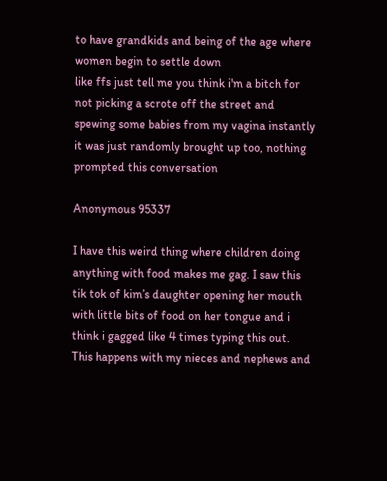to have grandkids and being of the age where women begin to settle down
like ffs just tell me you think i'm a bitch for not picking a scrote off the street and spewing some babies from my vagina instantly
it was just randomly brought up too, nothing prompted this conversation

Anonymous 95337

I have this weird thing where children doing anything with food makes me gag. I saw this tik tok of kim’s daughter opening her mouth with little bits of food on her tongue and i think i gagged like 4 times typing this out. This happens with my nieces and nephews and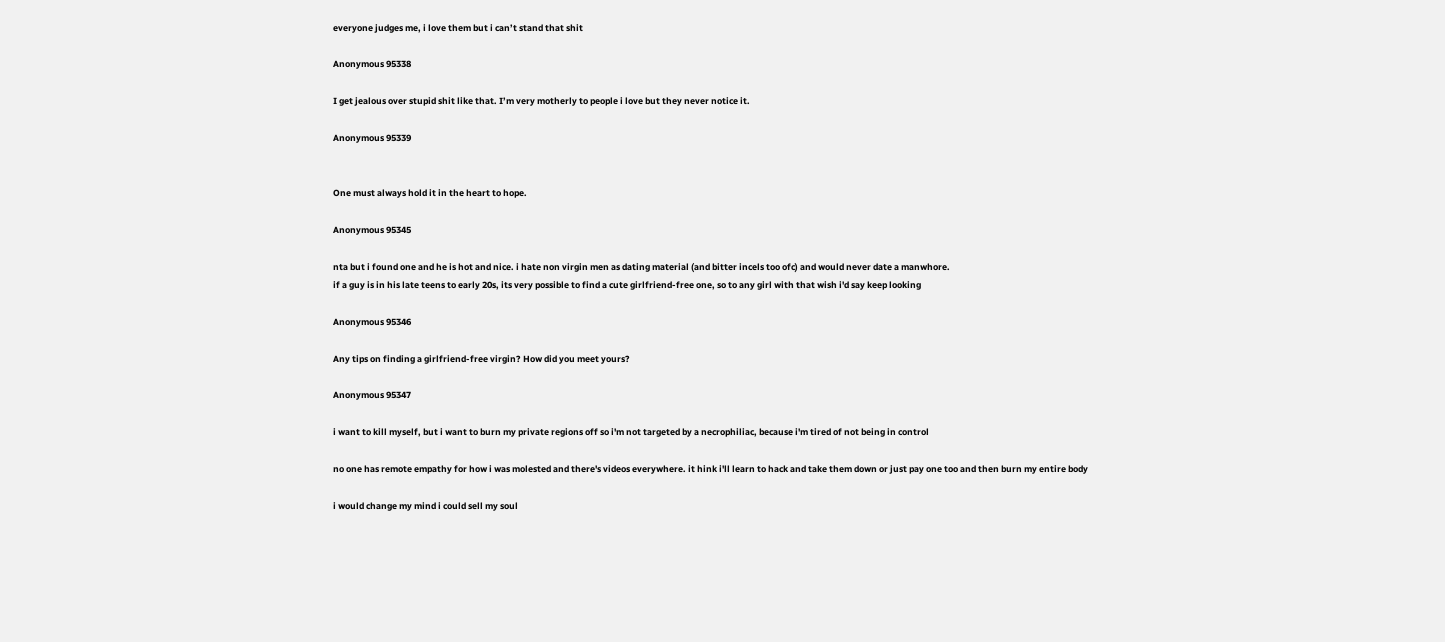everyone judges me, i love them but i can’t stand that shit

Anonymous 95338

I get jealous over stupid shit like that. I’m very motherly to people i love but they never notice it.

Anonymous 95339


One must always hold it in the heart to hope.

Anonymous 95345

nta but i found one and he is hot and nice. i hate non virgin men as dating material (and bitter incels too ofc) and would never date a manwhore.
if a guy is in his late teens to early 20s, its very possible to find a cute girlfriend-free one, so to any girl with that wish i'd say keep looking

Anonymous 95346

Any tips on finding a girlfriend-free virgin? How did you meet yours?

Anonymous 95347

i want to kill myself, but i want to burn my private regions off so i'm not targeted by a necrophiliac, because i'm tired of not being in control

no one has remote empathy for how i was molested and there's videos everywhere. it hink i'll learn to hack and take them down or just pay one too and then burn my entire body

i would change my mind i could sell my soul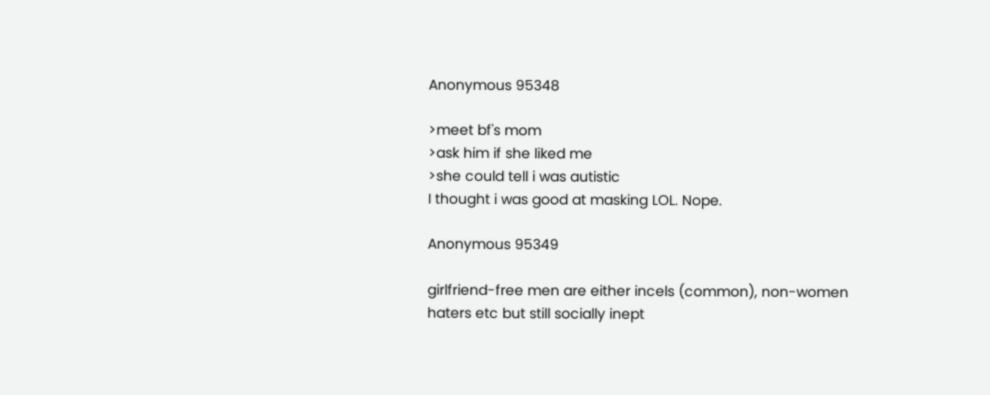Anonymous 95348

>meet bf's mom
>ask him if she liked me
>she could tell i was autistic
I thought i was good at masking LOL. Nope.

Anonymous 95349

girlfriend-free men are either incels (common), non-women haters etc but still socially inept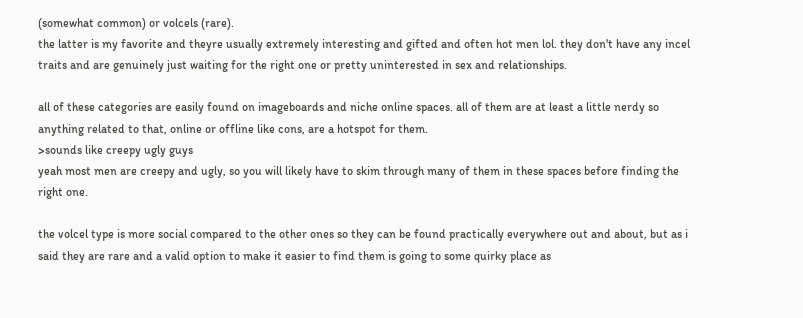(somewhat common) or volcels (rare).
the latter is my favorite and theyre usually extremely interesting and gifted and often hot men lol. they don't have any incel traits and are genuinely just waiting for the right one or pretty uninterested in sex and relationships.

all of these categories are easily found on imageboards and niche online spaces. all of them are at least a little nerdy so anything related to that, online or offline like cons, are a hotspot for them.
>sounds like creepy ugly guys
yeah most men are creepy and ugly, so you will likely have to skim through many of them in these spaces before finding the right one.

the volcel type is more social compared to the other ones so they can be found practically everywhere out and about, but as i said they are rare and a valid option to make it easier to find them is going to some quirky place as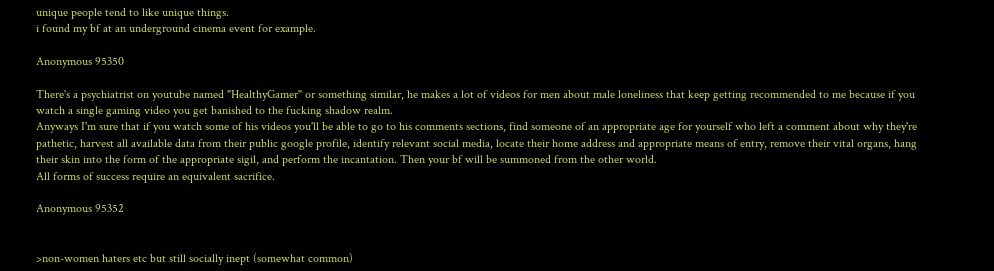unique people tend to like unique things.
i found my bf at an underground cinema event for example.

Anonymous 95350

There's a psychiatrist on youtube named "HealthyGamer" or something similar, he makes a lot of videos for men about male loneliness that keep getting recommended to me because if you watch a single gaming video you get banished to the fucking shadow realm.
Anyways I'm sure that if you watch some of his videos you'll be able to go to his comments sections, find someone of an appropriate age for yourself who left a comment about why they're pathetic, harvest all available data from their public google profile, identify relevant social media, locate their home address and appropriate means of entry, remove their vital organs, hang their skin into the form of the appropriate sigil, and perform the incantation. Then your bf will be summoned from the other world.
All forms of success require an equivalent sacrifice.

Anonymous 95352


>non-women haters etc but still socially inept (somewhat common)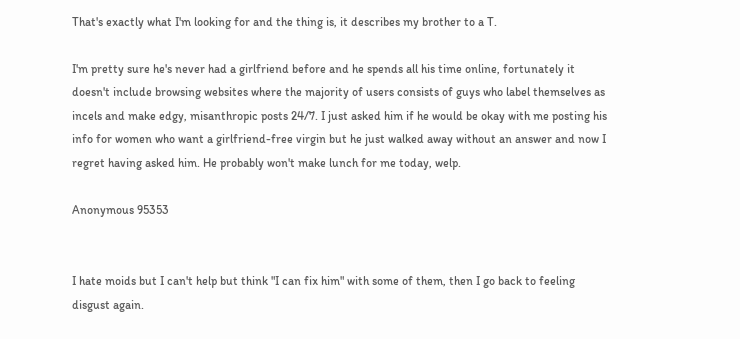That's exactly what I'm looking for and the thing is, it describes my brother to a T.

I'm pretty sure he's never had a girlfriend before and he spends all his time online, fortunately it doesn't include browsing websites where the majority of users consists of guys who label themselves as incels and make edgy, misanthropic posts 24/7. I just asked him if he would be okay with me posting his info for women who want a girlfriend-free virgin but he just walked away without an answer and now I regret having asked him. He probably won't make lunch for me today, welp.

Anonymous 95353


I hate moids but I can't help but think "I can fix him" with some of them, then I go back to feeling disgust again.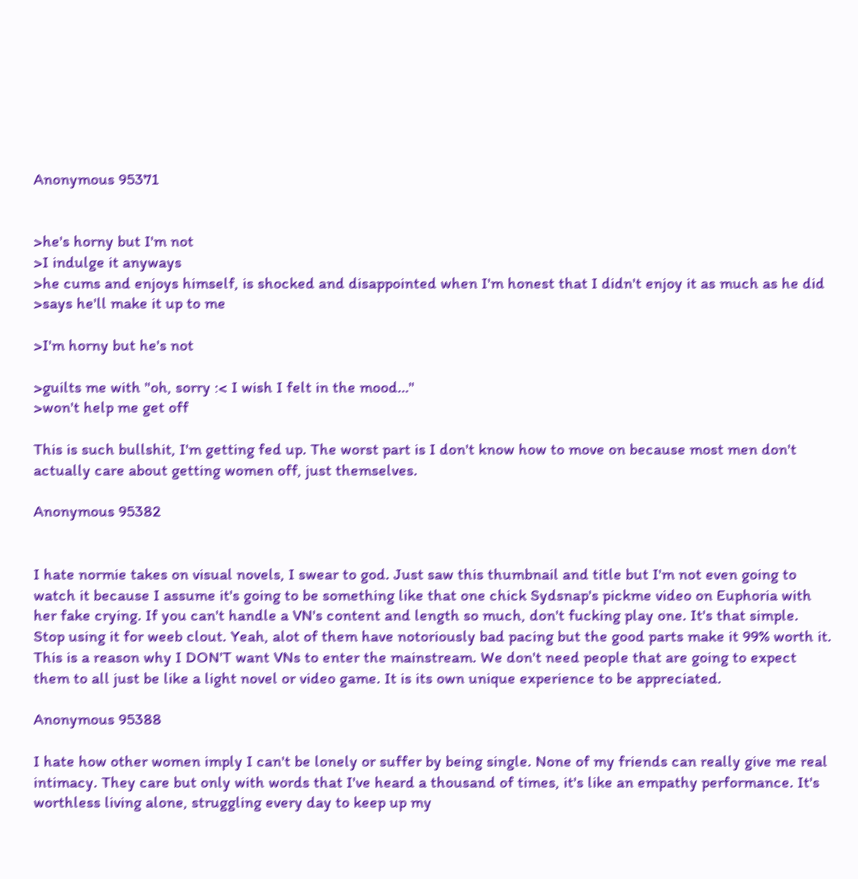Anonymous 95371


>he's horny but I'm not
>I indulge it anyways
>he cums and enjoys himself, is shocked and disappointed when I'm honest that I didn't enjoy it as much as he did
>says he'll make it up to me

>I'm horny but he's not

>guilts me with "oh, sorry :< I wish I felt in the mood…"
>won't help me get off

This is such bullshit, I'm getting fed up. The worst part is I don't know how to move on because most men don't actually care about getting women off, just themselves.

Anonymous 95382


I hate normie takes on visual novels, I swear to god. Just saw this thumbnail and title but I'm not even going to watch it because I assume it's going to be something like that one chick Sydsnap's pickme video on Euphoria with her fake crying. If you can't handle a VN's content and length so much, don't fucking play one. It's that simple. Stop using it for weeb clout. Yeah, alot of them have notoriously bad pacing but the good parts make it 99% worth it. This is a reason why I DON'T want VNs to enter the mainstream. We don't need people that are going to expect them to all just be like a light novel or video game. It is its own unique experience to be appreciated.

Anonymous 95388

I hate how other women imply I can't be lonely or suffer by being single. None of my friends can really give me real intimacy. They care but only with words that I've heard a thousand of times, it's like an empathy performance. It's worthless living alone, struggling every day to keep up my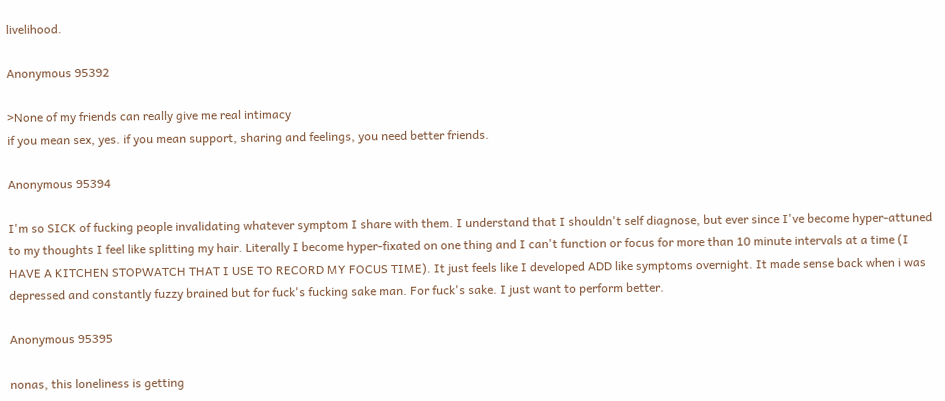livelihood.

Anonymous 95392

>None of my friends can really give me real intimacy
if you mean sex, yes. if you mean support, sharing and feelings, you need better friends.

Anonymous 95394

I'm so SICK of fucking people invalidating whatever symptom I share with them. I understand that I shouldn't self diagnose, but ever since I've become hyper-attuned to my thoughts I feel like splitting my hair. Literally I become hyper-fixated on one thing and I can't function or focus for more than 10 minute intervals at a time (I HAVE A KITCHEN STOPWATCH THAT I USE TO RECORD MY FOCUS TIME). It just feels like I developed ADD like symptoms overnight. It made sense back when i was depressed and constantly fuzzy brained but for fuck's fucking sake man. For fuck's sake. I just want to perform better.

Anonymous 95395

nonas, this loneliness is getting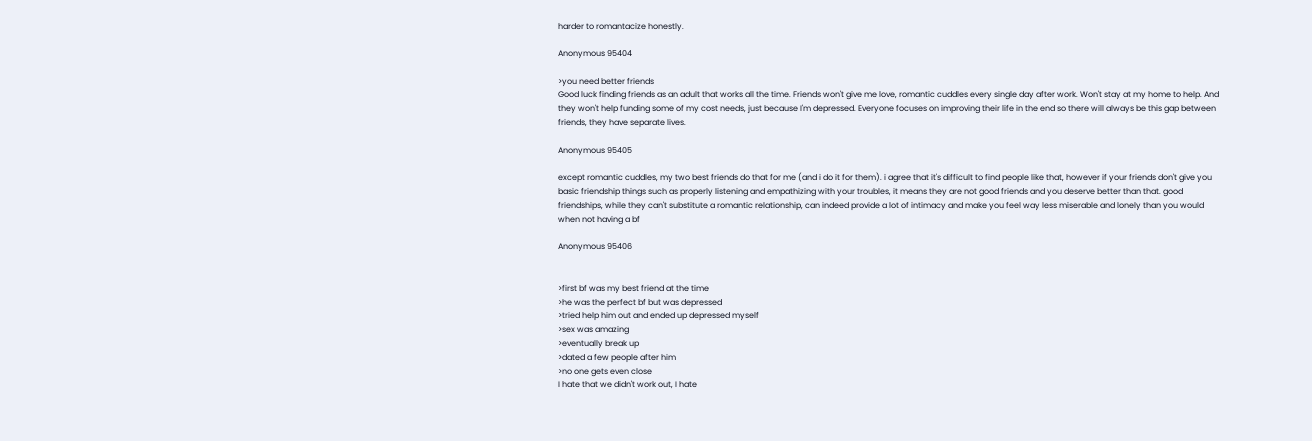harder to romantacize honestly.

Anonymous 95404

>you need better friends
Good luck finding friends as an adult that works all the time. Friends won't give me love, romantic cuddles every single day after work. Won't stay at my home to help. And they won't help funding some of my cost needs, just because I'm depressed. Everyone focuses on improving their life in the end so there will always be this gap between friends, they have separate lives.

Anonymous 95405

except romantic cuddles, my two best friends do that for me (and i do it for them). i agree that it's difficult to find people like that, however if your friends don't give you basic friendship things such as properly listening and empathizing with your troubles, it means they are not good friends and you deserve better than that. good friendships, while they can't substitute a romantic relationship, can indeed provide a lot of intimacy and make you feel way less miserable and lonely than you would when not having a bf

Anonymous 95406


>first bf was my best friend at the time
>he was the perfect bf but was depressed
>tried help him out and ended up depressed myself
>sex was amazing
>eventually break up
>dated a few people after him
>no one gets even close
I hate that we didn't work out, I hate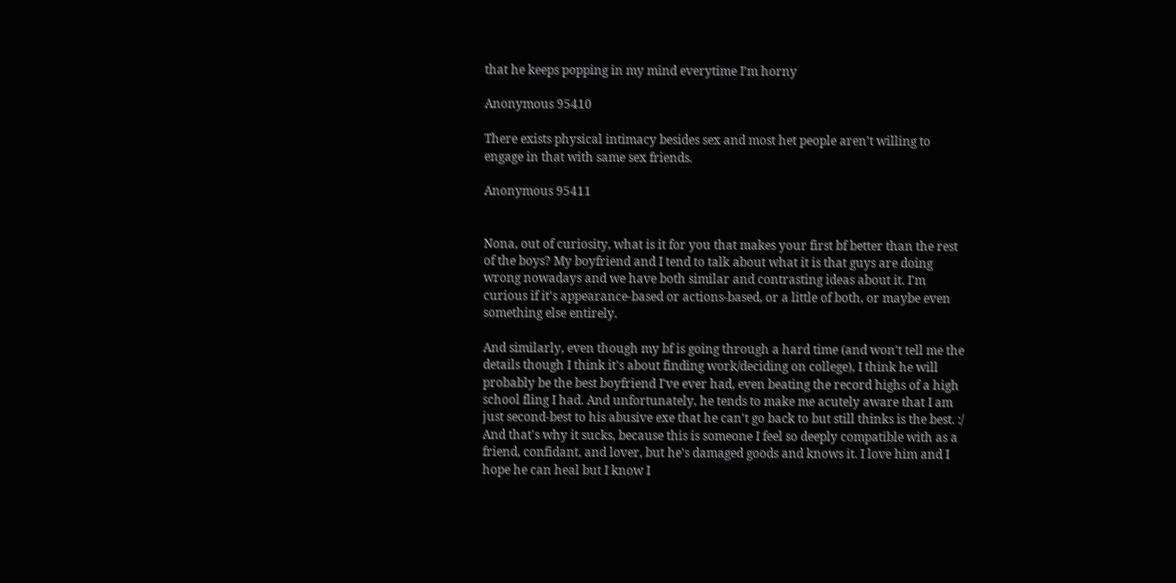that he keeps popping in my mind everytime I'm horny

Anonymous 95410

There exists physical intimacy besides sex and most het people aren't willing to engage in that with same sex friends.

Anonymous 95411


Nona, out of curiosity, what is it for you that makes your first bf better than the rest of the boys? My boyfriend and I tend to talk about what it is that guys are doing wrong nowadays and we have both similar and contrasting ideas about it. I'm curious if it's appearance-based or actions-based, or a little of both, or maybe even something else entirely.

And similarly, even though my bf is going through a hard time (and won't tell me the details though I think it's about finding work/deciding on college), I think he will probably be the best boyfriend I've ever had, even beating the record highs of a high school fling I had. And unfortunately, he tends to make me acutely aware that I am just second-best to his abusive exe that he can't go back to but still thinks is the best. :/ And that's why it sucks, because this is someone I feel so deeply compatible with as a friend, confidant, and lover, but he's damaged goods and knows it. I love him and I hope he can heal but I know I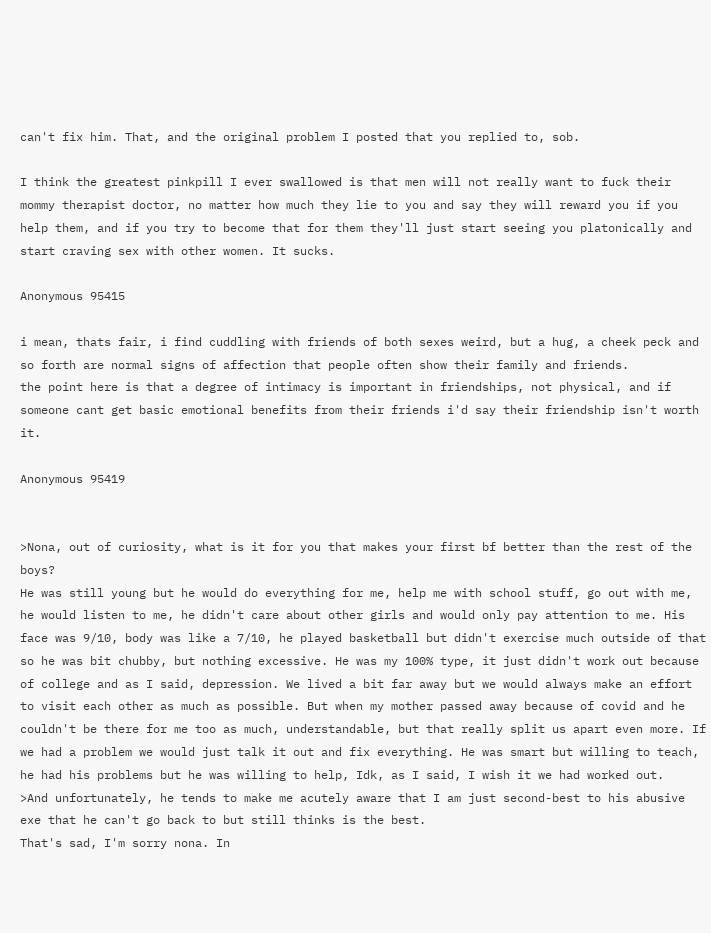can't fix him. That, and the original problem I posted that you replied to, sob.

I think the greatest pinkpill I ever swallowed is that men will not really want to fuck their mommy therapist doctor, no matter how much they lie to you and say they will reward you if you help them, and if you try to become that for them they'll just start seeing you platonically and start craving sex with other women. It sucks.

Anonymous 95415

i mean, thats fair, i find cuddling with friends of both sexes weird, but a hug, a cheek peck and so forth are normal signs of affection that people often show their family and friends.
the point here is that a degree of intimacy is important in friendships, not physical, and if someone cant get basic emotional benefits from their friends i'd say their friendship isn't worth it.

Anonymous 95419


>Nona, out of curiosity, what is it for you that makes your first bf better than the rest of the boys?
He was still young but he would do everything for me, help me with school stuff, go out with me, he would listen to me, he didn't care about other girls and would only pay attention to me. His face was 9/10, body was like a 7/10, he played basketball but didn't exercise much outside of that so he was bit chubby, but nothing excessive. He was my 100% type, it just didn't work out because of college and as I said, depression. We lived a bit far away but we would always make an effort to visit each other as much as possible. But when my mother passed away because of covid and he couldn't be there for me too as much, understandable, but that really split us apart even more. If we had a problem we would just talk it out and fix everything. He was smart but willing to teach, he had his problems but he was willing to help, Idk, as I said, I wish it we had worked out.
>And unfortunately, he tends to make me acutely aware that I am just second-best to his abusive exe that he can't go back to but still thinks is the best.
That's sad, I'm sorry nona. In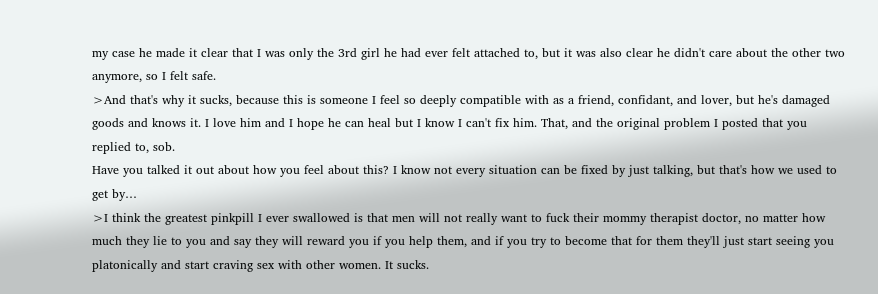my case he made it clear that I was only the 3rd girl he had ever felt attached to, but it was also clear he didn't care about the other two anymore, so I felt safe.
>And that's why it sucks, because this is someone I feel so deeply compatible with as a friend, confidant, and lover, but he's damaged goods and knows it. I love him and I hope he can heal but I know I can't fix him. That, and the original problem I posted that you replied to, sob.
Have you talked it out about how you feel about this? I know not every situation can be fixed by just talking, but that's how we used to get by…
>I think the greatest pinkpill I ever swallowed is that men will not really want to fuck their mommy therapist doctor, no matter how much they lie to you and say they will reward you if you help them, and if you try to become that for them they'll just start seeing you platonically and start craving sex with other women. It sucks.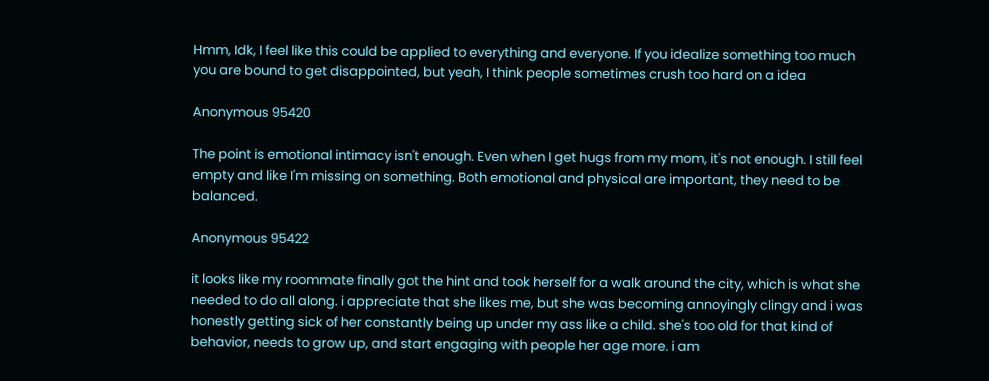Hmm, Idk, I feel like this could be applied to everything and everyone. If you idealize something too much you are bound to get disappointed, but yeah, I think people sometimes crush too hard on a idea

Anonymous 95420

The point is emotional intimacy isn't enough. Even when I get hugs from my mom, it's not enough. I still feel empty and like I'm missing on something. Both emotional and physical are important, they need to be balanced.

Anonymous 95422

it looks like my roommate finally got the hint and took herself for a walk around the city, which is what she needed to do all along. i appreciate that she likes me, but she was becoming annoyingly clingy and i was honestly getting sick of her constantly being up under my ass like a child. she's too old for that kind of behavior, needs to grow up, and start engaging with people her age more. i am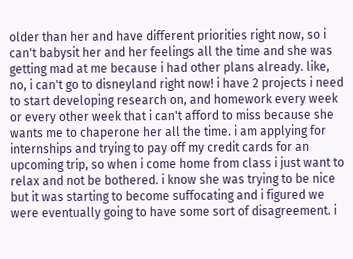older than her and have different priorities right now, so i can't babysit her and her feelings all the time and she was getting mad at me because i had other plans already. like, no, i can't go to disneyland right now! i have 2 projects i need to start developing research on, and homework every week or every other week that i can't afford to miss because she wants me to chaperone her all the time. i am applying for internships and trying to pay off my credit cards for an upcoming trip, so when i come home from class i just want to relax and not be bothered. i know she was trying to be nice but it was starting to become suffocating and i figured we were eventually going to have some sort of disagreement. i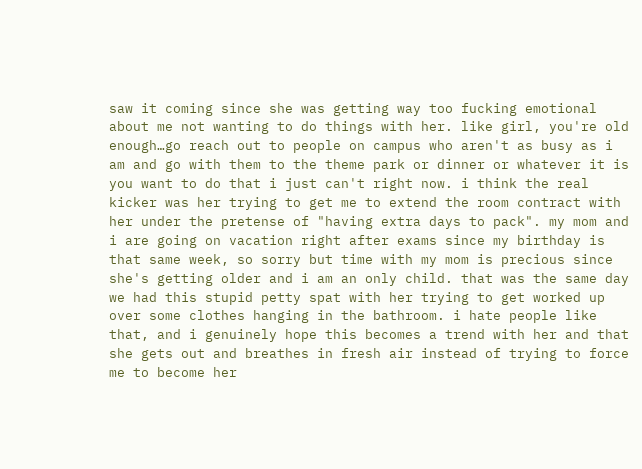saw it coming since she was getting way too fucking emotional about me not wanting to do things with her. like girl, you're old enough…go reach out to people on campus who aren't as busy as i am and go with them to the theme park or dinner or whatever it is you want to do that i just can't right now. i think the real kicker was her trying to get me to extend the room contract with her under the pretense of "having extra days to pack". my mom and i are going on vacation right after exams since my birthday is that same week, so sorry but time with my mom is precious since she's getting older and i am an only child. that was the same day we had this stupid petty spat with her trying to get worked up over some clothes hanging in the bathroom. i hate people like that, and i genuinely hope this becomes a trend with her and that she gets out and breathes in fresh air instead of trying to force me to become her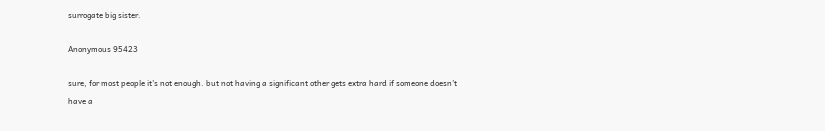surrogate big sister.

Anonymous 95423

sure, for most people it's not enough. but not having a significant other gets extra hard if someone doesn't have a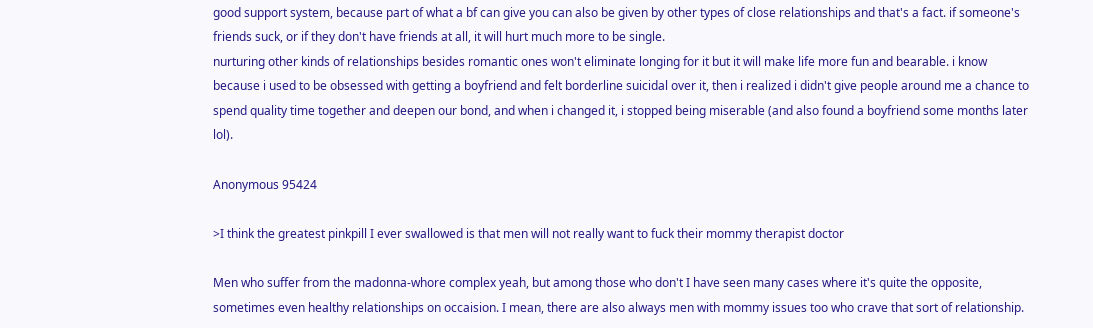good support system, because part of what a bf can give you can also be given by other types of close relationships and that's a fact. if someone's friends suck, or if they don't have friends at all, it will hurt much more to be single.
nurturing other kinds of relationships besides romantic ones won't eliminate longing for it but it will make life more fun and bearable. i know because i used to be obsessed with getting a boyfriend and felt borderline suicidal over it, then i realized i didn't give people around me a chance to spend quality time together and deepen our bond, and when i changed it, i stopped being miserable (and also found a boyfriend some months later lol).

Anonymous 95424

>I think the greatest pinkpill I ever swallowed is that men will not really want to fuck their mommy therapist doctor

Men who suffer from the madonna-whore complex yeah, but among those who don't I have seen many cases where it's quite the opposite, sometimes even healthy relationships on occaision. I mean, there are also always men with mommy issues too who crave that sort of relationship.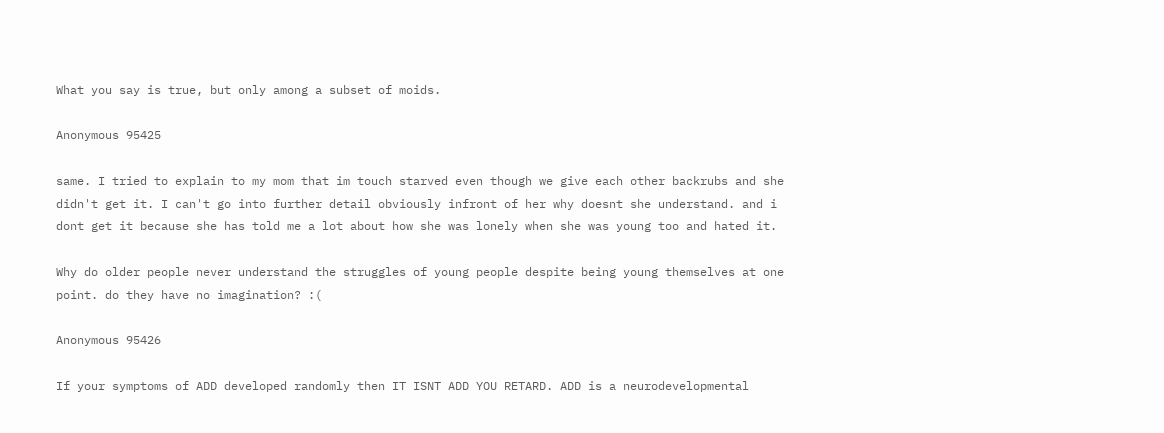What you say is true, but only among a subset of moids.

Anonymous 95425

same. I tried to explain to my mom that im touch starved even though we give each other backrubs and she didn't get it. I can't go into further detail obviously infront of her why doesnt she understand. and i dont get it because she has told me a lot about how she was lonely when she was young too and hated it.

Why do older people never understand the struggles of young people despite being young themselves at one point. do they have no imagination? :(

Anonymous 95426

If your symptoms of ADD developed randomly then IT ISNT ADD YOU RETARD. ADD is a neurodevelopmental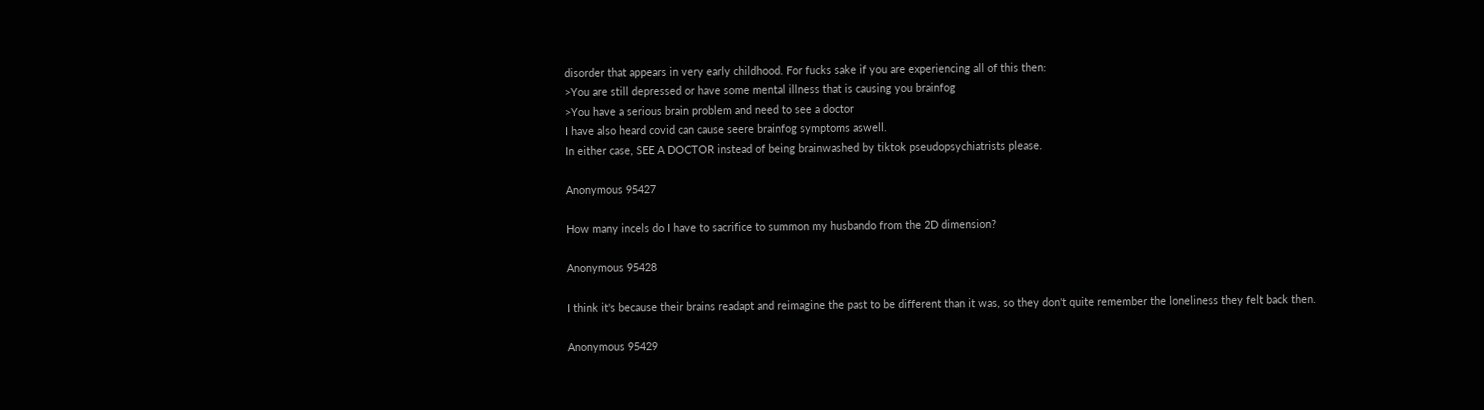disorder that appears in very early childhood. For fucks sake if you are experiencing all of this then:
>You are still depressed or have some mental illness that is causing you brainfog
>You have a serious brain problem and need to see a doctor
I have also heard covid can cause seere brainfog symptoms aswell.
In either case, SEE A DOCTOR instead of being brainwashed by tiktok pseudopsychiatrists please.

Anonymous 95427

How many incels do I have to sacrifice to summon my husbando from the 2D dimension?

Anonymous 95428

I think it's because their brains readapt and reimagine the past to be different than it was, so they don't quite remember the loneliness they felt back then.

Anonymous 95429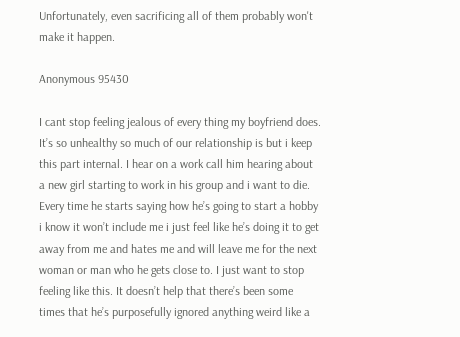Unfortunately, even sacrificing all of them probably won't make it happen.

Anonymous 95430

I cant stop feeling jealous of every thing my boyfriend does. It’s so unhealthy so much of our relationship is but i keep this part internal. I hear on a work call him hearing about a new girl starting to work in his group and i want to die. Every time he starts saying how he’s going to start a hobby i know it won’t include me i just feel like he’s doing it to get away from me and hates me and will leave me for the next woman or man who he gets close to. I just want to stop feeling like this. It doesn’t help that there’s been some times that he’s purposefully ignored anything weird like a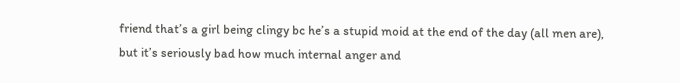friend that’s a girl being clingy bc he’s a stupid moid at the end of the day (all men are), but it’s seriously bad how much internal anger and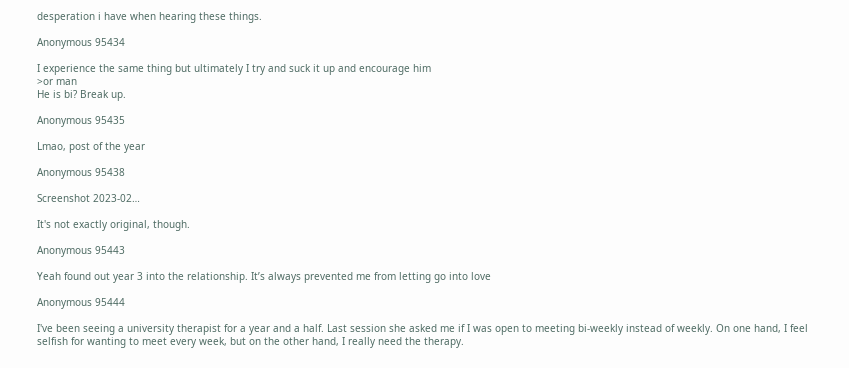desperation i have when hearing these things.

Anonymous 95434

I experience the same thing but ultimately I try and suck it up and encourage him
>or man
He is bi? Break up.

Anonymous 95435

Lmao, post of the year

Anonymous 95438

Screenshot 2023-02…

It's not exactly original, though.

Anonymous 95443

Yeah found out year 3 into the relationship. It’s always prevented me from letting go into love

Anonymous 95444

I've been seeing a university therapist for a year and a half. Last session she asked me if I was open to meeting bi-weekly instead of weekly. On one hand, I feel selfish for wanting to meet every week, but on the other hand, I really need the therapy.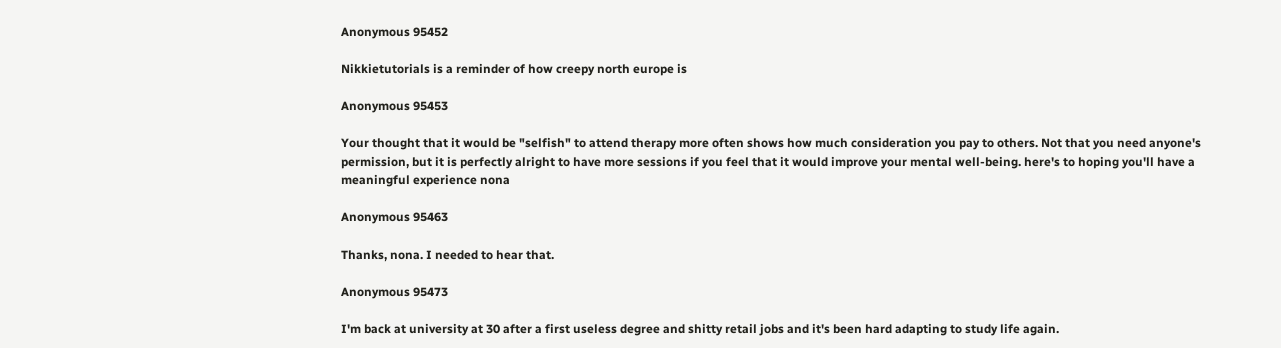Anonymous 95452

Nikkietutorials is a reminder of how creepy north europe is

Anonymous 95453

Your thought that it would be "selfish" to attend therapy more often shows how much consideration you pay to others. Not that you need anyone's permission, but it is perfectly alright to have more sessions if you feel that it would improve your mental well-being. here's to hoping you'll have a meaningful experience nona

Anonymous 95463

Thanks, nona. I needed to hear that.

Anonymous 95473

I'm back at university at 30 after a first useless degree and shitty retail jobs and it's been hard adapting to study life again.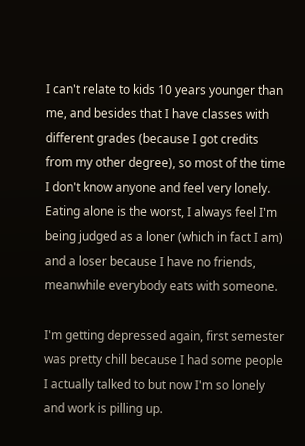I can't relate to kids 10 years younger than me, and besides that I have classes with different grades (because I got credits from my other degree), so most of the time I don't know anyone and feel very lonely. Eating alone is the worst, I always feel I'm being judged as a loner (which in fact I am) and a loser because I have no friends, meanwhile everybody eats with someone.

I'm getting depressed again, first semester was pretty chill because I had some people I actually talked to but now I'm so lonely and work is pilling up.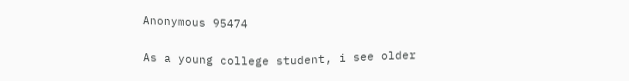Anonymous 95474

As a young college student, i see older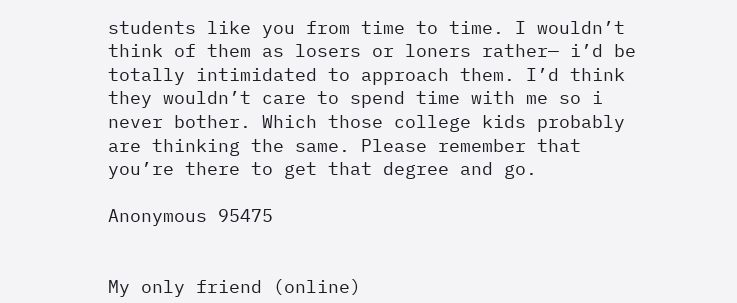students like you from time to time. I wouldn’t think of them as losers or loners rather— i’d be totally intimidated to approach them. I’d think they wouldn’t care to spend time with me so i never bother. Which those college kids probably are thinking the same. Please remember that you’re there to get that degree and go.

Anonymous 95475


My only friend (online)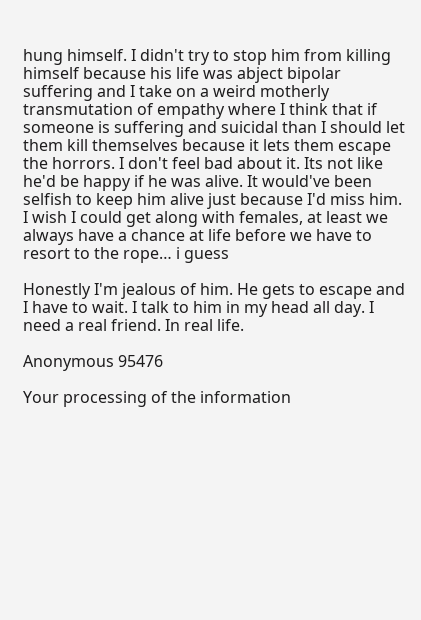hung himself. I didn't try to stop him from killing himself because his life was abject bipolar suffering and I take on a weird motherly transmutation of empathy where I think that if someone is suffering and suicidal than I should let them kill themselves because it lets them escape the horrors. I don't feel bad about it. Its not like he'd be happy if he was alive. It would've been selfish to keep him alive just because I'd miss him.
I wish I could get along with females, at least we always have a chance at life before we have to resort to the rope… i guess

Honestly I'm jealous of him. He gets to escape and I have to wait. I talk to him in my head all day. I need a real friend. In real life.

Anonymous 95476

Your processing of the information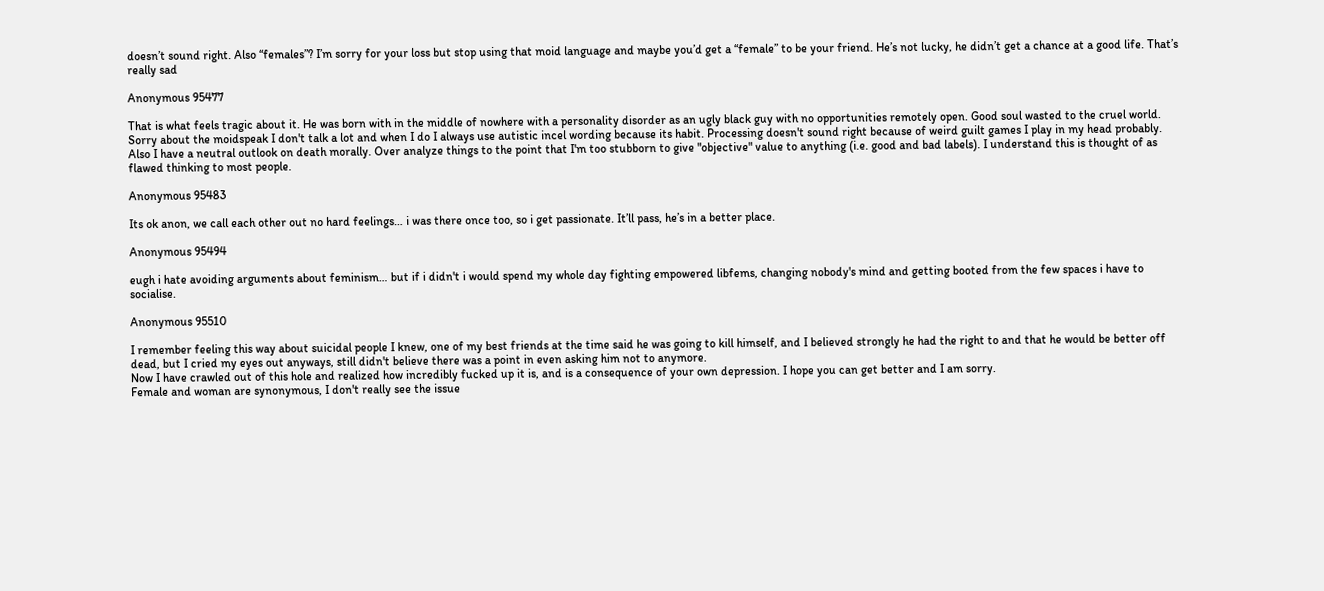doesn’t sound right. Also “females”? I’m sorry for your loss but stop using that moid language and maybe you’d get a “female” to be your friend. He’s not lucky, he didn’t get a chance at a good life. That’s really sad

Anonymous 95477

That is what feels tragic about it. He was born with in the middle of nowhere with a personality disorder as an ugly black guy with no opportunities remotely open. Good soul wasted to the cruel world. Sorry about the moidspeak I don't talk a lot and when I do I always use autistic incel wording because its habit. Processing doesn't sound right because of weird guilt games I play in my head probably. Also I have a neutral outlook on death morally. Over analyze things to the point that I'm too stubborn to give "objective" value to anything (i.e. good and bad labels). I understand this is thought of as flawed thinking to most people.

Anonymous 95483

Its ok anon, we call each other out no hard feelings… i was there once too, so i get passionate. It’ll pass, he’s in a better place.

Anonymous 95494

eugh i hate avoiding arguments about feminism… but if i didn't i would spend my whole day fighting empowered libfems, changing nobody's mind and getting booted from the few spaces i have to socialise.

Anonymous 95510

I remember feeling this way about suicidal people I knew, one of my best friends at the time said he was going to kill himself, and I believed strongly he had the right to and that he would be better off dead, but I cried my eyes out anyways, still didn't believe there was a point in even asking him not to anymore.
Now I have crawled out of this hole and realized how incredibly fucked up it is, and is a consequence of your own depression. I hope you can get better and I am sorry.
Female and woman are synonymous, I don't really see the issue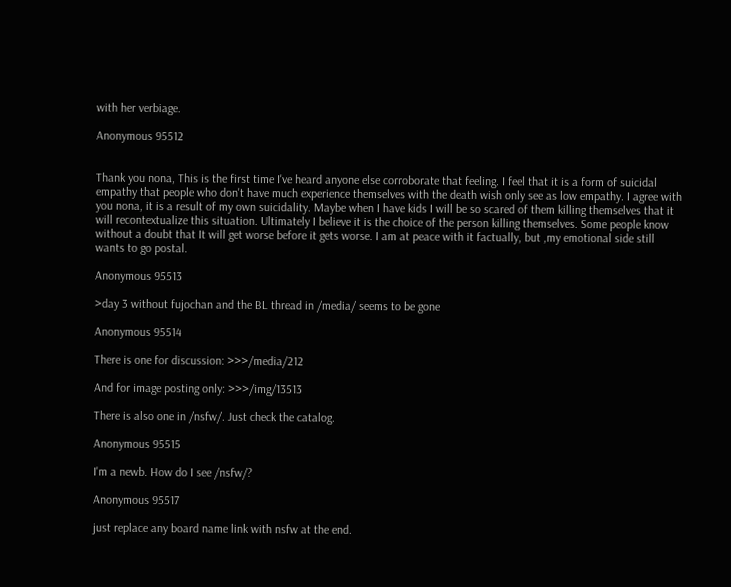with her verbiage.

Anonymous 95512


Thank you nona, This is the first time I've heard anyone else corroborate that feeling. I feel that it is a form of suicidal empathy that people who don't have much experience themselves with the death wish only see as low empathy. I agree with you nona, it is a result of my own suicidality. Maybe when I have kids I will be so scared of them killing themselves that it will recontextualize this situation. Ultimately I believe it is the choice of the person killing themselves. Some people know without a doubt that It will get worse before it gets worse. I am at peace with it factually, but ,my emotional side still wants to go postal.

Anonymous 95513

>day 3 without fujochan and the BL thread in /media/ seems to be gone

Anonymous 95514

There is one for discussion: >>>/media/212

And for image posting only: >>>/img/13513

There is also one in /nsfw/. Just check the catalog.

Anonymous 95515

I'm a newb. How do I see /nsfw/?

Anonymous 95517

just replace any board name link with nsfw at the end.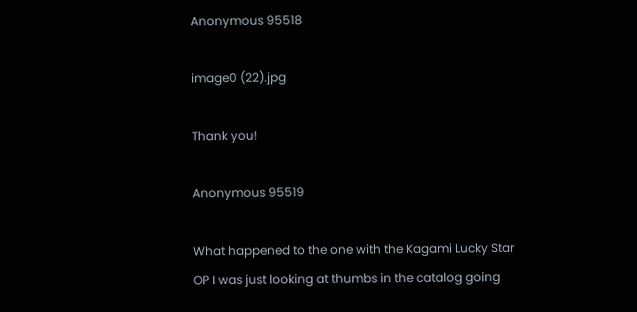Anonymous 95518

image0 (22).jpg

Thank you!

Anonymous 95519

What happened to the one with the Kagami Lucky Star OP I was just looking at thumbs in the catalog going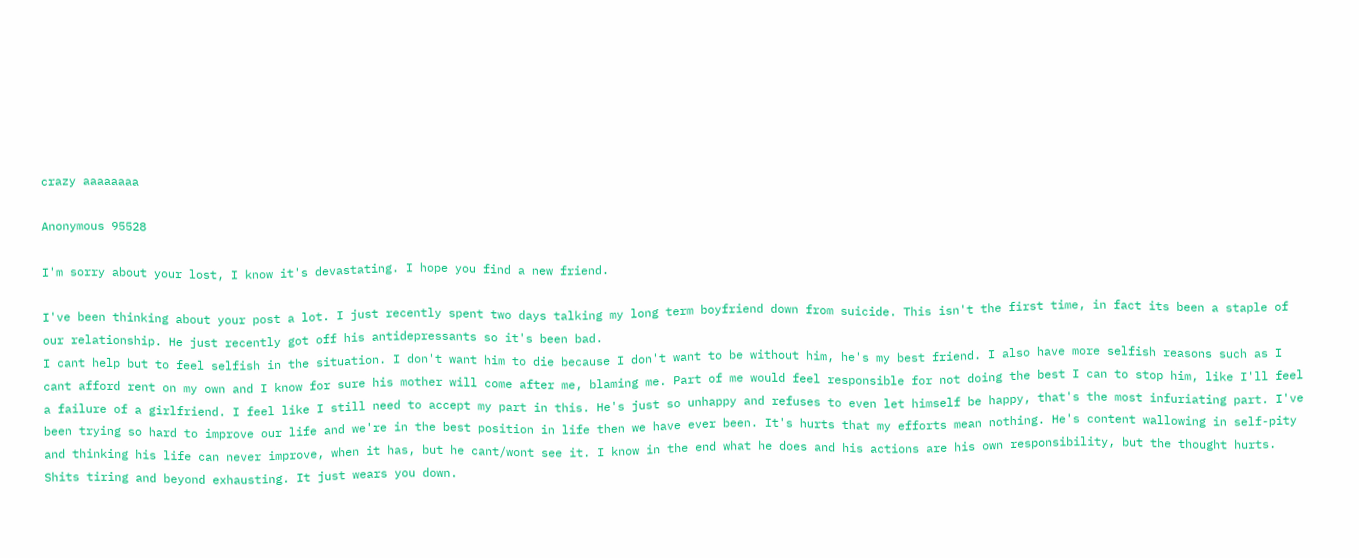crazy aaaaaaaa

Anonymous 95528

I'm sorry about your lost, I know it's devastating. I hope you find a new friend.

I've been thinking about your post a lot. I just recently spent two days talking my long term boyfriend down from suicide. This isn't the first time, in fact its been a staple of our relationship. He just recently got off his antidepressants so it's been bad.
I cant help but to feel selfish in the situation. I don't want him to die because I don't want to be without him, he's my best friend. I also have more selfish reasons such as I cant afford rent on my own and I know for sure his mother will come after me, blaming me. Part of me would feel responsible for not doing the best I can to stop him, like I'll feel a failure of a girlfriend. I feel like I still need to accept my part in this. He's just so unhappy and refuses to even let himself be happy, that's the most infuriating part. I've been trying so hard to improve our life and we're in the best position in life then we have ever been. It's hurts that my efforts mean nothing. He's content wallowing in self-pity and thinking his life can never improve, when it has, but he cant/wont see it. I know in the end what he does and his actions are his own responsibility, but the thought hurts.
Shits tiring and beyond exhausting. It just wears you down.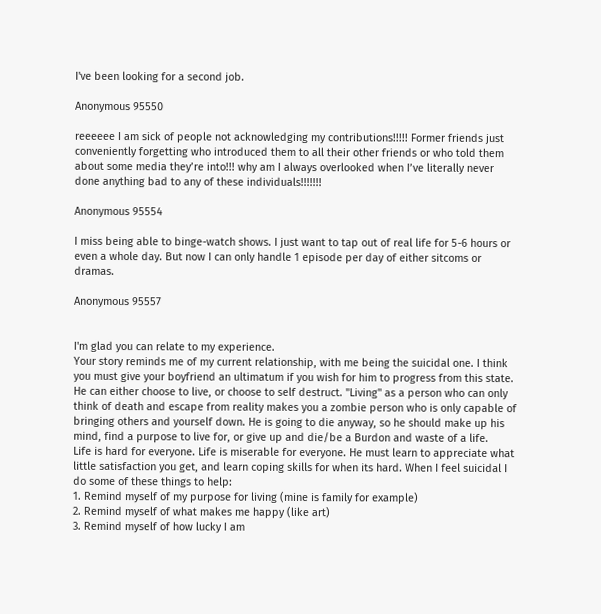I've been looking for a second job.

Anonymous 95550

reeeeee I am sick of people not acknowledging my contributions!!!!! Former friends just conveniently forgetting who introduced them to all their other friends or who told them about some media they’re into!!! why am I always overlooked when I’ve literally never done anything bad to any of these individuals!!!!!!!

Anonymous 95554

I miss being able to binge-watch shows. I just want to tap out of real life for 5-6 hours or even a whole day. But now I can only handle 1 episode per day of either sitcoms or dramas.

Anonymous 95557


I'm glad you can relate to my experience.
Your story reminds me of my current relationship, with me being the suicidal one. I think you must give your boyfriend an ultimatum if you wish for him to progress from this state. He can either choose to live, or choose to self destruct. "Living" as a person who can only think of death and escape from reality makes you a zombie person who is only capable of bringing others and yourself down. He is going to die anyway, so he should make up his mind, find a purpose to live for, or give up and die/be a Burdon and waste of a life.
Life is hard for everyone. Life is miserable for everyone. He must learn to appreciate what little satisfaction you get, and learn coping skills for when its hard. When I feel suicidal I do some of these things to help:
1. Remind myself of my purpose for living (mine is family for example)
2. Remind myself of what makes me happy (like art)
3. Remind myself of how lucky I am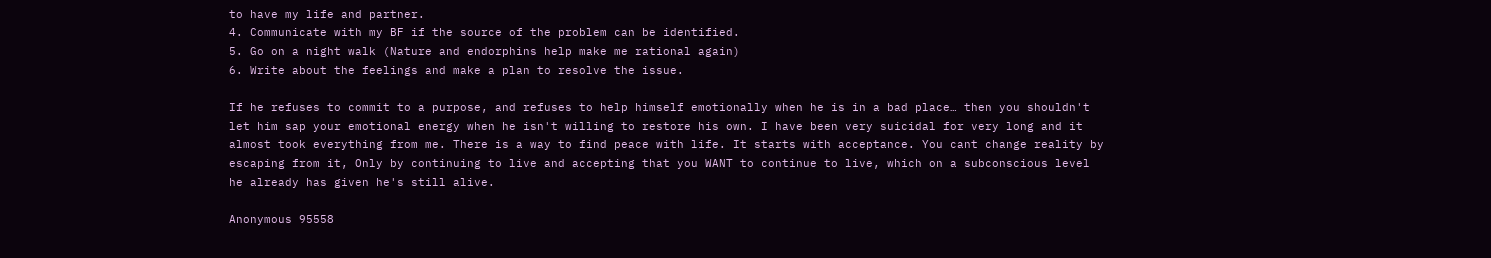to have my life and partner.
4. Communicate with my BF if the source of the problem can be identified.
5. Go on a night walk (Nature and endorphins help make me rational again)
6. Write about the feelings and make a plan to resolve the issue.

If he refuses to commit to a purpose, and refuses to help himself emotionally when he is in a bad place… then you shouldn't let him sap your emotional energy when he isn't willing to restore his own. I have been very suicidal for very long and it almost took everything from me. There is a way to find peace with life. It starts with acceptance. You cant change reality by escaping from it, Only by continuing to live and accepting that you WANT to continue to live, which on a subconscious level he already has given he's still alive.

Anonymous 95558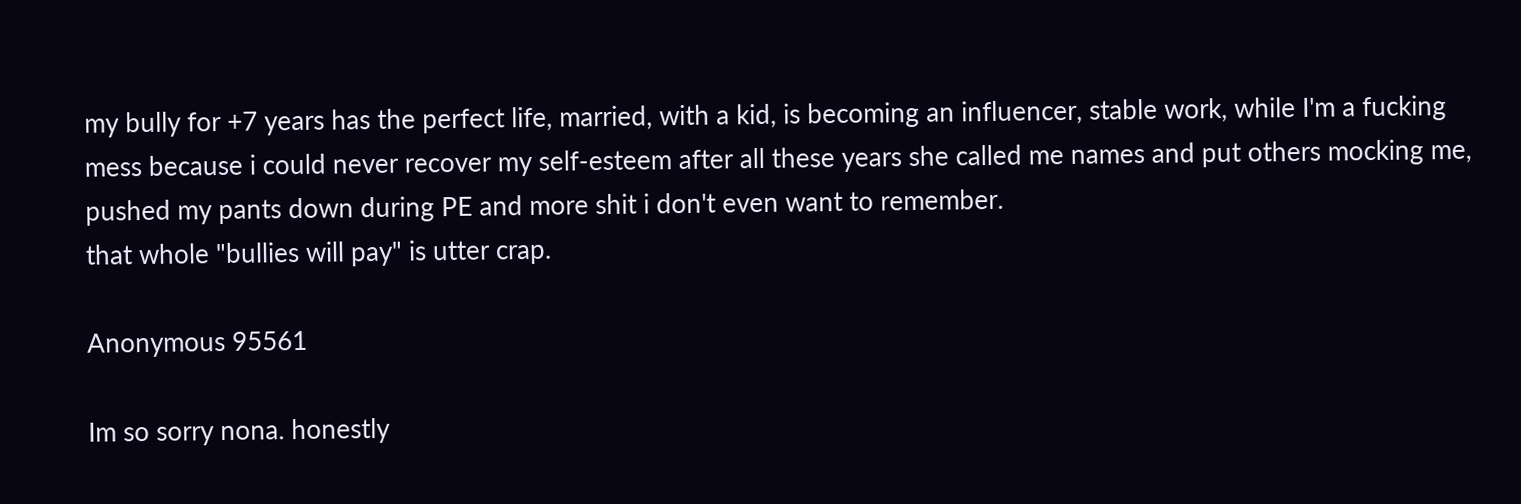my bully for +7 years has the perfect life, married, with a kid, is becoming an influencer, stable work, while I'm a fucking mess because i could never recover my self-esteem after all these years she called me names and put others mocking me, pushed my pants down during PE and more shit i don't even want to remember.
that whole "bullies will pay" is utter crap.

Anonymous 95561

Im so sorry nona. honestly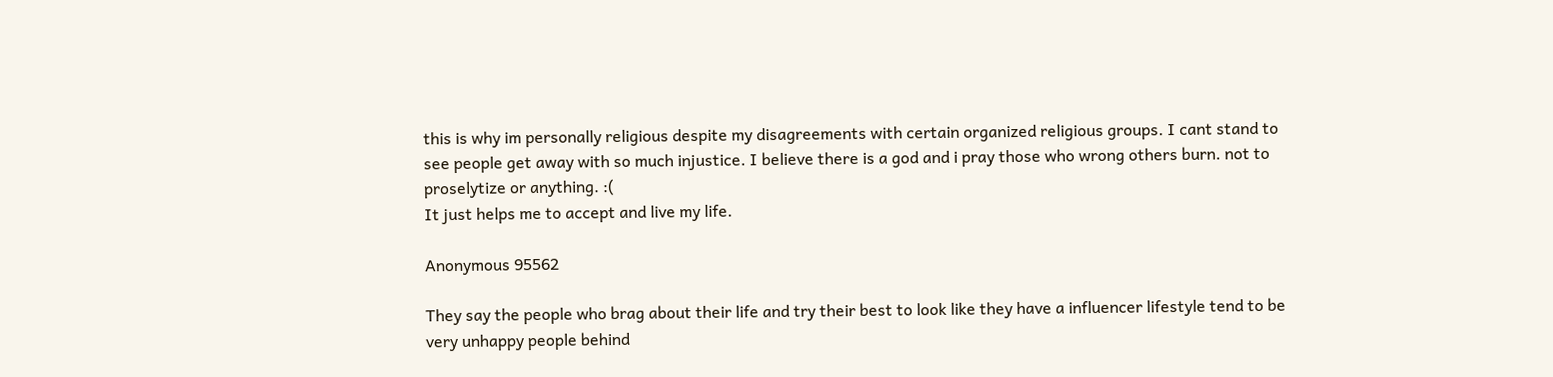this is why im personally religious despite my disagreements with certain organized religious groups. I cant stand to see people get away with so much injustice. I believe there is a god and i pray those who wrong others burn. not to proselytize or anything. :(
It just helps me to accept and live my life.

Anonymous 95562

They say the people who brag about their life and try their best to look like they have a influencer lifestyle tend to be very unhappy people behind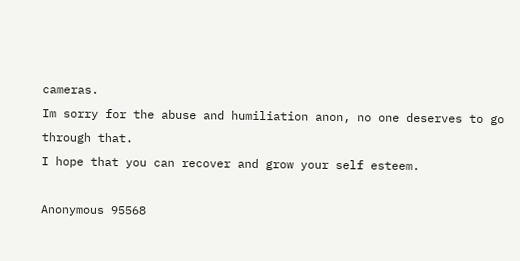cameras.
Im sorry for the abuse and humiliation anon, no one deserves to go through that.
I hope that you can recover and grow your self esteem.

Anonymous 95568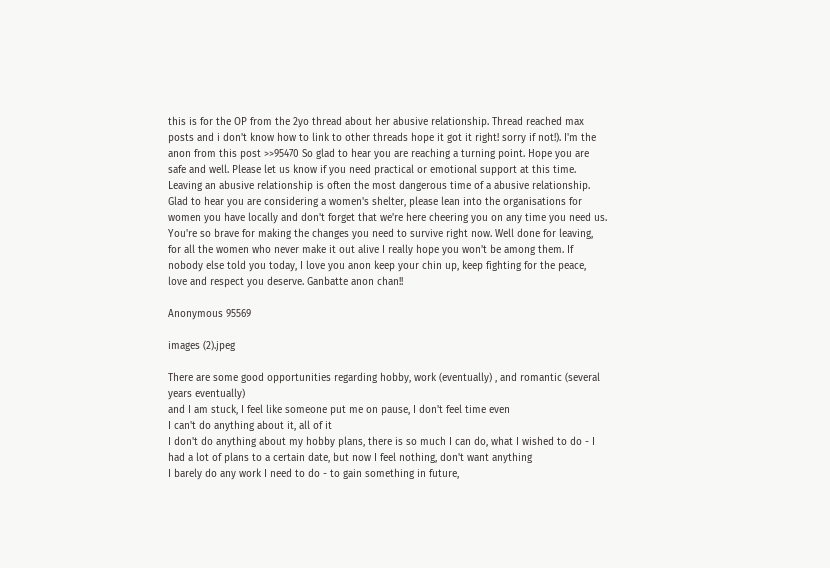this is for the OP from the 2yo thread about her abusive relationship. Thread reached max posts and i don't know how to link to other threads hope it got it right! sorry if not!). I'm the anon from this post >>95470 So glad to hear you are reaching a turning point. Hope you are safe and well. Please let us know if you need practical or emotional support at this time. Leaving an abusive relationship is often the most dangerous time of a abusive relationship. Glad to hear you are considering a women's shelter, please lean into the organisations for women you have locally and don't forget that we're here cheering you on any time you need us. You're so brave for making the changes you need to survive right now. Well done for leaving, for all the women who never make it out alive I really hope you won't be among them. If nobody else told you today, I love you anon keep your chin up, keep fighting for the peace, love and respect you deserve. Ganbatte anon chan!!

Anonymous 95569

images (2).jpeg

There are some good opportunities regarding hobby, work (eventually) , and romantic (several years eventually)
and I am stuck, I feel like someone put me on pause, I don't feel time even
I can't do anything about it, all of it
I don't do anything about my hobby plans, there is so much I can do, what I wished to do - I had a lot of plans to a certain date, but now I feel nothing, don't want anything
I barely do any work I need to do - to gain something in future,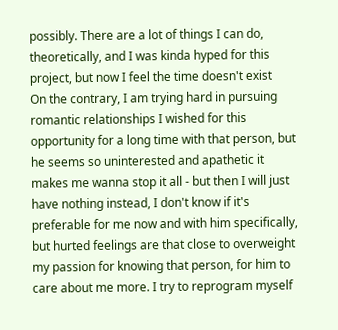possibly. There are a lot of things I can do, theoretically, and I was kinda hyped for this project, but now I feel the time doesn't exist
On the contrary, I am trying hard in pursuing romantic relationships I wished for this opportunity for a long time with that person, but he seems so uninterested and apathetic it makes me wanna stop it all - but then I will just have nothing instead, I don't know if it's preferable for me now and with him specifically, but hurted feelings are that close to overweight my passion for knowing that person, for him to care about me more. I try to reprogram myself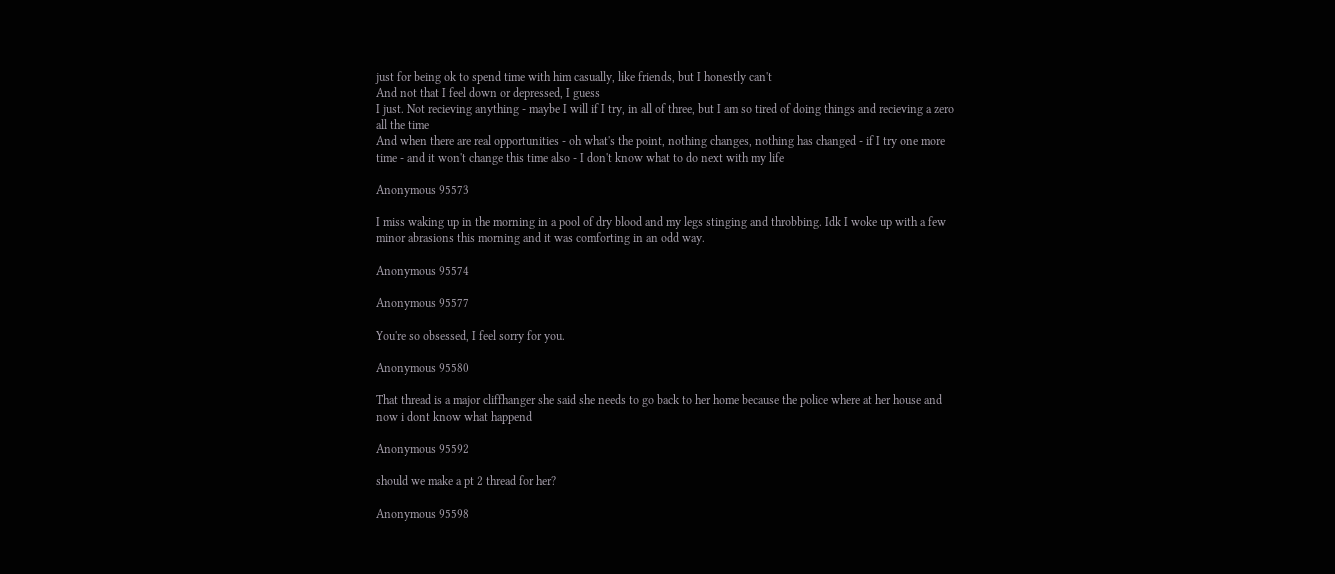just for being ok to spend time with him casually, like friends, but I honestly can't
And not that I feel down or depressed, I guess
I just. Not recieving anything - maybe I will if I try, in all of three, but I am so tired of doing things and recieving a zero all the time
And when there are real opportunities - oh what's the point, nothing changes, nothing has changed - if I try one more time - and it won't change this time also - I don't know what to do next with my life

Anonymous 95573

I miss waking up in the morning in a pool of dry blood and my legs stinging and throbbing. Idk I woke up with a few minor abrasions this morning and it was comforting in an odd way.

Anonymous 95574

Anonymous 95577

You're so obsessed, I feel sorry for you.

Anonymous 95580

That thread is a major cliffhanger she said she needs to go back to her home because the police where at her house and now i dont know what happend

Anonymous 95592

should we make a pt 2 thread for her?

Anonymous 95598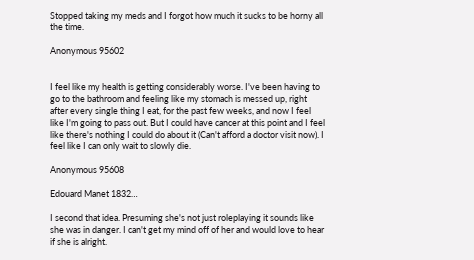Stopped taking my meds and I forgot how much it sucks to be horny all the time.

Anonymous 95602


I feel like my health is getting considerably worse. I've been having to go to the bathroom and feeling like my stomach is messed up, right after every single thing I eat, for the past few weeks, and now I feel like I'm going to pass out. But I could have cancer at this point and I feel like there's nothing I could do about it (Can't afford a doctor visit now). I feel like I can only wait to slowly die.

Anonymous 95608

Edouard Manet 1832…

I second that idea. Presuming she's not just roleplaying it sounds like she was in danger. I can't get my mind off of her and would love to hear if she is alright.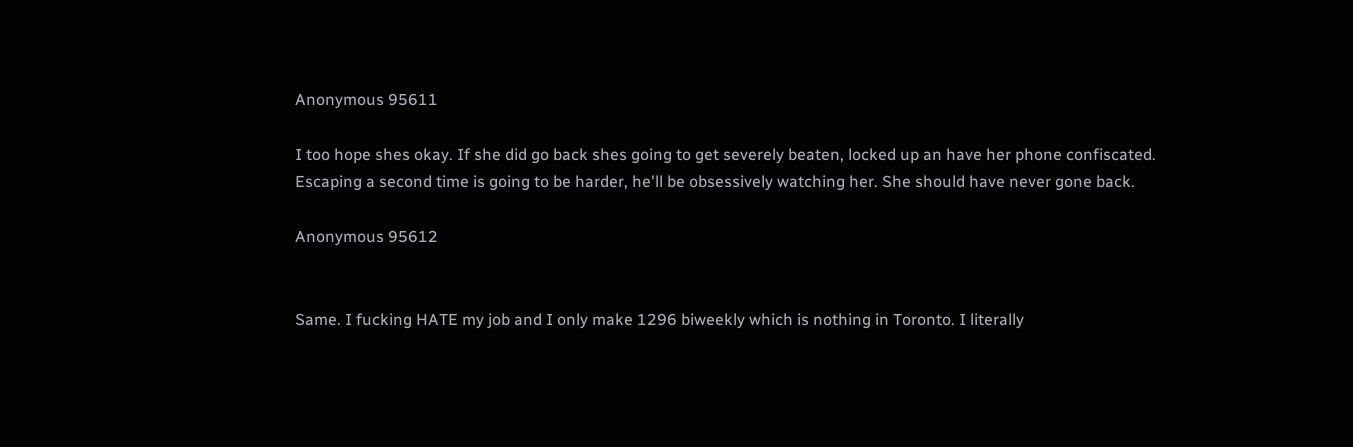Anonymous 95611

I too hope shes okay. If she did go back shes going to get severely beaten, locked up an have her phone confiscated. Escaping a second time is going to be harder, he'll be obsessively watching her. She should have never gone back.

Anonymous 95612


Same. I fucking HATE my job and I only make 1296 biweekly which is nothing in Toronto. I literally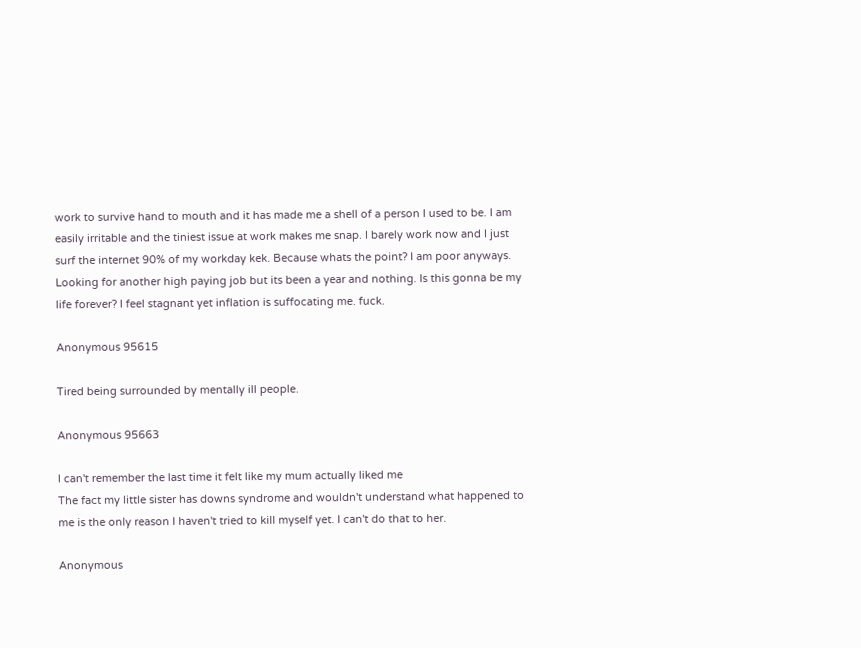work to survive hand to mouth and it has made me a shell of a person I used to be. I am easily irritable and the tiniest issue at work makes me snap. I barely work now and I just surf the internet 90% of my workday kek. Because whats the point? I am poor anyways. Looking for another high paying job but its been a year and nothing. Is this gonna be my life forever? I feel stagnant yet inflation is suffocating me. fuck.

Anonymous 95615

Tired being surrounded by mentally ill people.

Anonymous 95663

I can't remember the last time it felt like my mum actually liked me
The fact my little sister has downs syndrome and wouldn't understand what happened to me is the only reason I haven't tried to kill myself yet. I can't do that to her.

Anonymous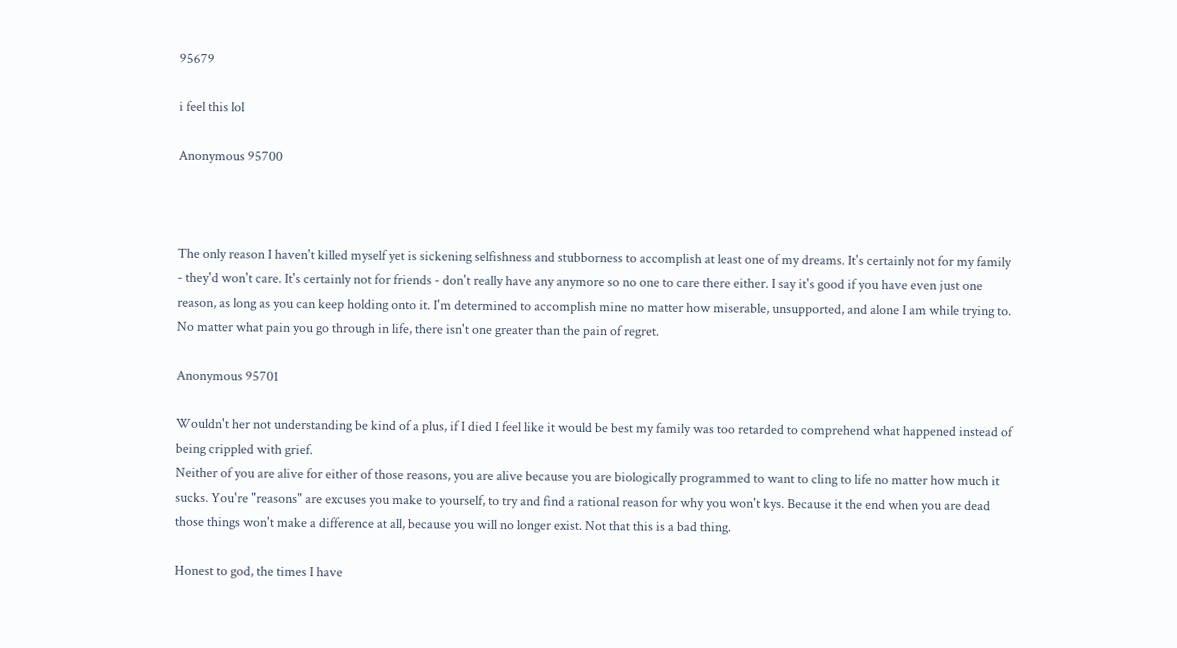95679

i feel this lol

Anonymous 95700



The only reason I haven't killed myself yet is sickening selfishness and stubborness to accomplish at least one of my dreams. It's certainly not for my family - they'd won't care. It's certainly not for friends - don't really have any anymore so no one to care there either. I say it's good if you have even just one reason, as long as you can keep holding onto it. I'm determined to accomplish mine no matter how miserable, unsupported, and alone I am while trying to. No matter what pain you go through in life, there isn't one greater than the pain of regret.

Anonymous 95701

Wouldn't her not understanding be kind of a plus, if I died I feel like it would be best my family was too retarded to comprehend what happened instead of being crippled with grief.
Neither of you are alive for either of those reasons, you are alive because you are biologically programmed to want to cling to life no matter how much it sucks. You're "reasons" are excuses you make to yourself, to try and find a rational reason for why you won't kys. Because it the end when you are dead those things won't make a difference at all, because you will no longer exist. Not that this is a bad thing.

Honest to god, the times I have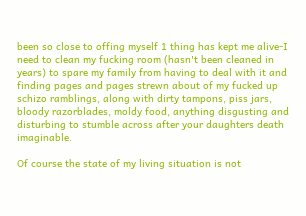been so close to offing myself 1 thing has kept me alive-I need to clean my fucking room (hasn't been cleaned in years) to spare my family from having to deal with it and finding pages and pages strewn about of my fucked up schizo ramblings, along with dirty tampons, piss jars, bloody razorblades, moldy food, anything disgusting and disturbing to stumble across after your daughters death imaginable.

Of course the state of my living situation is not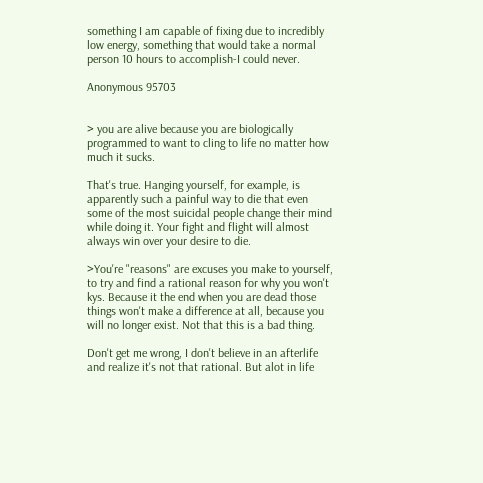something I am capable of fixing due to incredibly low energy, something that would take a normal person 10 hours to accomplish-I could never.

Anonymous 95703


> you are alive because you are biologically programmed to want to cling to life no matter how much it sucks.

That's true. Hanging yourself, for example, is apparently such a painful way to die that even some of the most suicidal people change their mind while doing it. Your fight and flight will almost always win over your desire to die.

>You're "reasons" are excuses you make to yourself, to try and find a rational reason for why you won't kys. Because it the end when you are dead those things won't make a difference at all, because you will no longer exist. Not that this is a bad thing.

Don't get me wrong, I don't believe in an afterlife and realize it's not that rational. But alot in life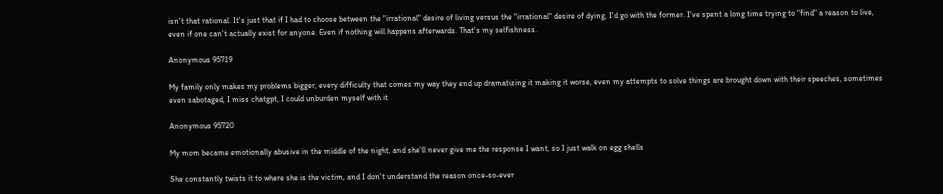isn't that rational. It's just that if I had to choose between the "irrational" desire of living versus the "irrational" desire of dying, I'd go with the former. I've spent a long time trying to "find" a reason to live, even if one can't actually exist for anyone. Even if nothing will happens afterwards. That's my selfishness.

Anonymous 95719

My family only makes my problems bigger, every difficulty that comes my way they end up dramatizing it making it worse, even my attempts to solve things are brought down with their speeches, sometimes even sabotaged, I miss chatgpt, I could unburden myself with it

Anonymous 95720

My mom became emotionally abusive in the middle of the night, and she'll never give me the response I want, so I just walk on egg shells

She constantly twists it to where she is the victim, and I don't understand the reason once-so-ever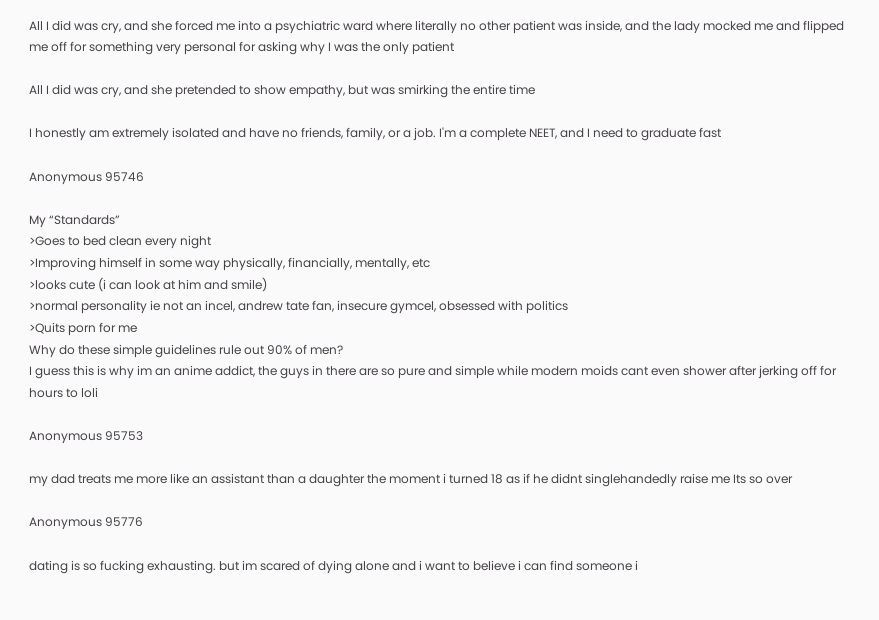All I did was cry, and she forced me into a psychiatric ward where literally no other patient was inside, and the lady mocked me and flipped me off for something very personal for asking why I was the only patient

All I did was cry, and she pretended to show empathy, but was smirking the entire time

I honestly am extremely isolated and have no friends, family, or a job. I'm a complete NEET, and I need to graduate fast

Anonymous 95746

My “Standards”
>Goes to bed clean every night
>Improving himself in some way physically, financially, mentally, etc
>looks cute (i can look at him and smile)
>normal personality ie not an incel, andrew tate fan, insecure gymcel, obsessed with politics
>Quits porn for me
Why do these simple guidelines rule out 90% of men?
I guess this is why im an anime addict, the guys in there are so pure and simple while modern moids cant even shower after jerking off for hours to loli

Anonymous 95753

my dad treats me more like an assistant than a daughter the moment i turned 18 as if he didnt singlehandedly raise me Its so over

Anonymous 95776

dating is so fucking exhausting. but im scared of dying alone and i want to believe i can find someone i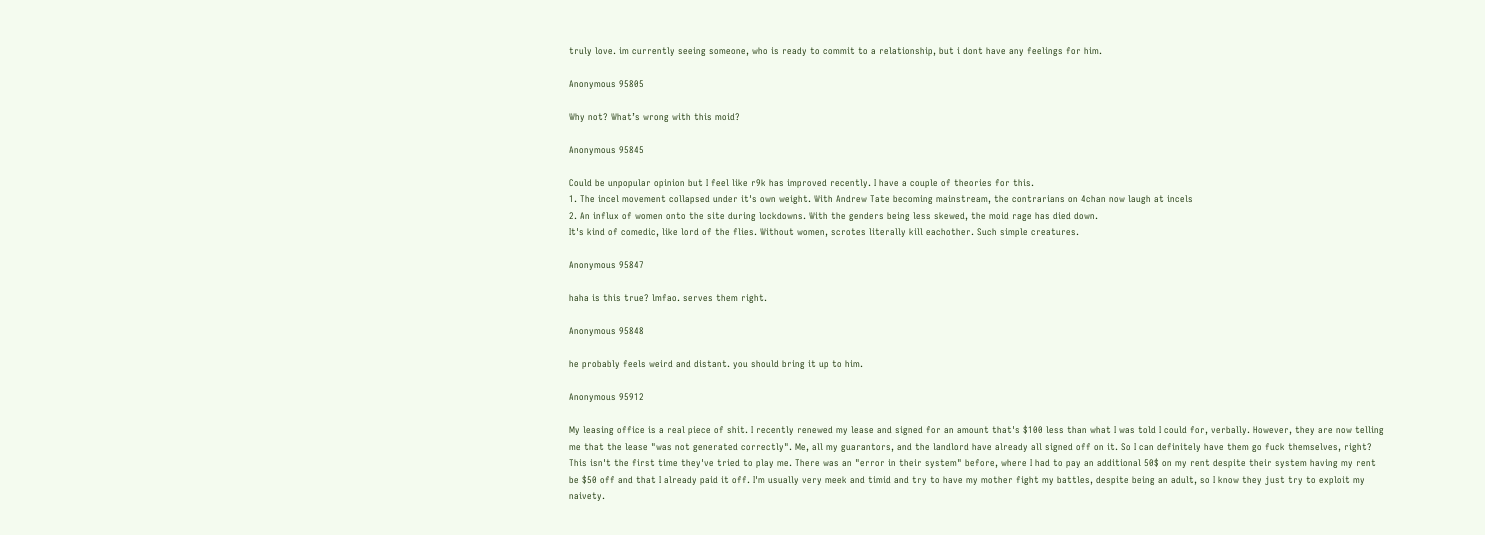truly love. im currently seeing someone, who is ready to commit to a relationship, but i dont have any feelings for him.

Anonymous 95805

Why not? What’s wrong with this moid?

Anonymous 95845

Could be unpopular opinion but I feel like r9k has improved recently. I have a couple of theories for this.
1. The incel movement collapsed under it's own weight. With Andrew Tate becoming mainstream, the contrarians on 4chan now laugh at incels
2. An influx of women onto the site during lockdowns. With the genders being less skewed, the moid rage has died down.
It's kind of comedic, like lord of the flies. Without women, scrotes literally kill eachother. Such simple creatures.

Anonymous 95847

haha is this true? lmfao. serves them right.

Anonymous 95848

he probably feels weird and distant. you should bring it up to him.

Anonymous 95912

My leasing office is a real piece of shit. I recently renewed my lease and signed for an amount that's $100 less than what I was told I could for, verbally. However, they are now telling me that the lease "was not generated correctly". Me, all my guarantors, and the landlord have already all signed off on it. So I can definitely have them go fuck themselves, right? This isn't the first time they've tried to play me. There was an "error in their system" before, where I had to pay an additional 50$ on my rent despite their system having my rent be $50 off and that I already paid it off. I'm usually very meek and timid and try to have my mother fight my battles, despite being an adult, so I know they just try to exploit my naivety.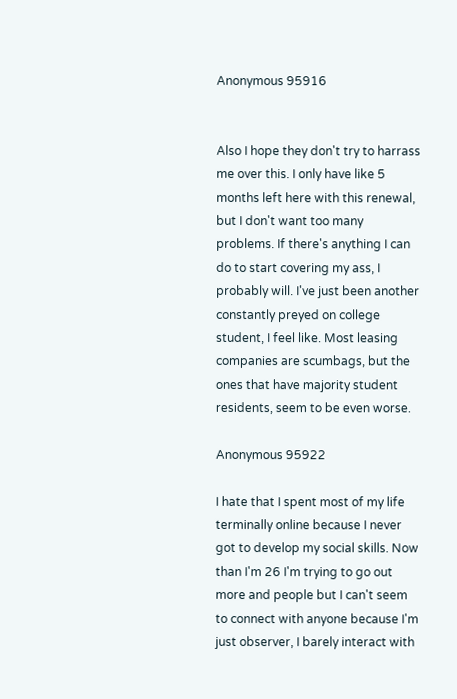Anonymous 95916


Also I hope they don't try to harrass me over this. I only have like 5 months left here with this renewal, but I don't want too many problems. If there's anything I can do to start covering my ass, I probably will. I've just been another constantly preyed on college student, I feel like. Most leasing companies are scumbags, but the ones that have majority student residents, seem to be even worse.

Anonymous 95922

I hate that I spent most of my life terminally online because I never got to develop my social skills. Now than I'm 26 I'm trying to go out more and people but I can't seem to connect with anyone because I'm just observer, I barely interact with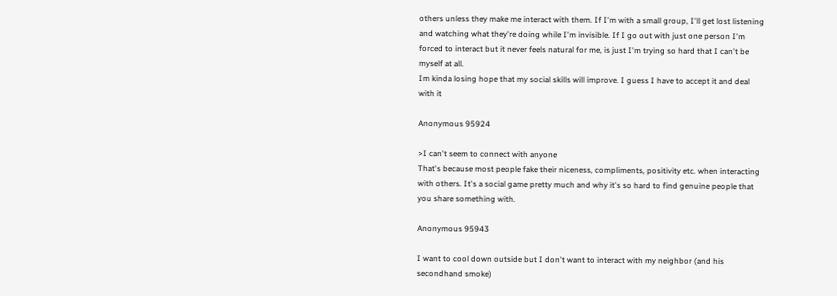others unless they make me interact with them. If I'm with a small group, I'll get lost listening and watching what they're doing while I'm invisible. If I go out with just one person I'm forced to interact but it never feels natural for me, is just I'm trying so hard that I can't be myself at all.
Im kinda losing hope that my social skills will improve. I guess I have to accept it and deal with it

Anonymous 95924

>I can't seem to connect with anyone
That's because most people fake their niceness, compliments, positivity etc. when interacting with others. It's a social game pretty much and why it's so hard to find genuine people that you share something with.

Anonymous 95943

I want to cool down outside but I don't want to interact with my neighbor (and his secondhand smoke)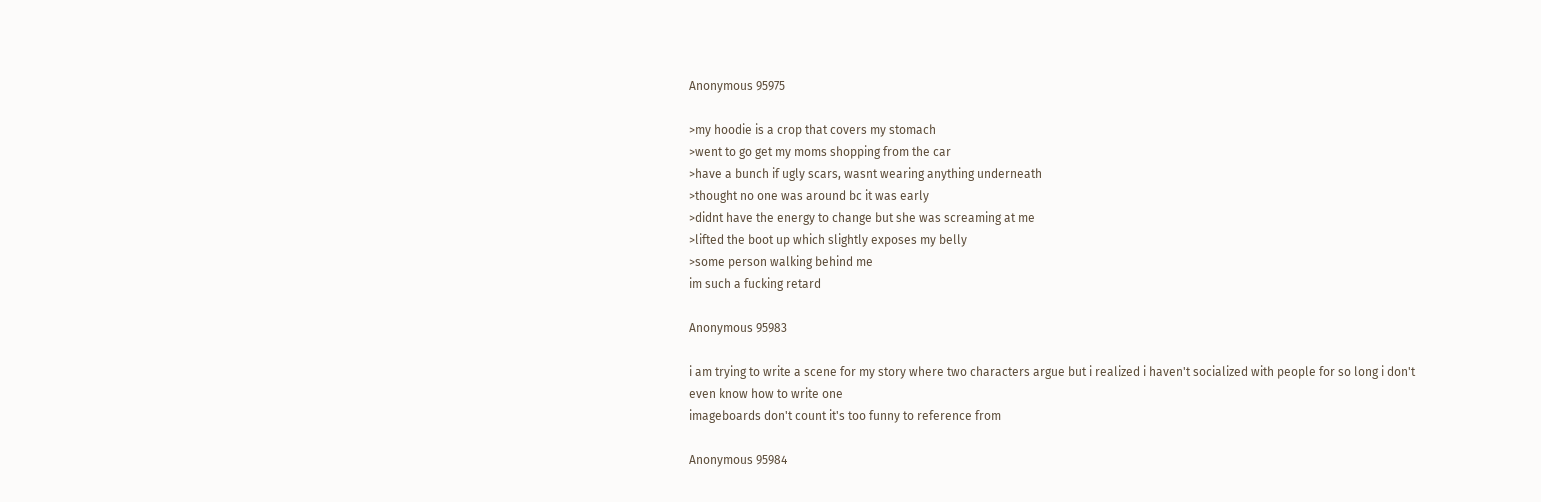Anonymous 95975

>my hoodie is a crop that covers my stomach
>went to go get my moms shopping from the car
>have a bunch if ugly scars, wasnt wearing anything underneath
>thought no one was around bc it was early
>didnt have the energy to change but she was screaming at me
>lifted the boot up which slightly exposes my belly
>some person walking behind me
im such a fucking retard

Anonymous 95983

i am trying to write a scene for my story where two characters argue but i realized i haven't socialized with people for so long i don't even know how to write one
imageboards don't count it's too funny to reference from

Anonymous 95984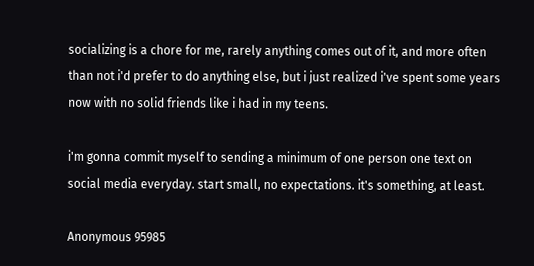socializing is a chore for me, rarely anything comes out of it, and more often than not i'd prefer to do anything else, but i just realized i've spent some years now with no solid friends like i had in my teens.

i'm gonna commit myself to sending a minimum of one person one text on social media everyday. start small, no expectations. it's something, at least.

Anonymous 95985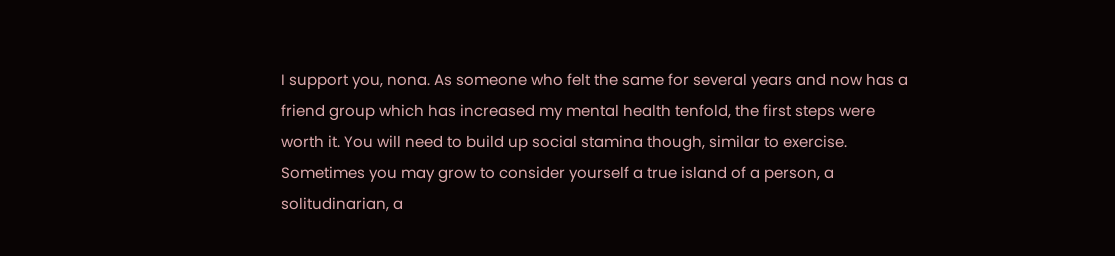I support you, nona. As someone who felt the same for several years and now has a friend group which has increased my mental health tenfold, the first steps were worth it. You will need to build up social stamina though, similar to exercise.
Sometimes you may grow to consider yourself a true island of a person, a solitudinarian, a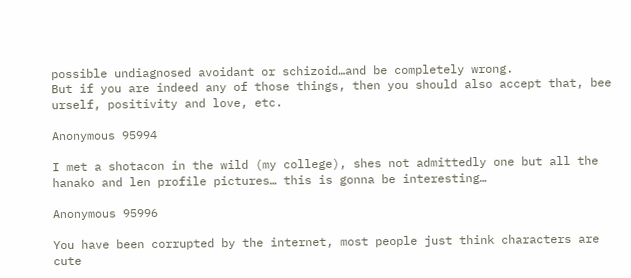possible undiagnosed avoidant or schizoid…and be completely wrong.
But if you are indeed any of those things, then you should also accept that, bee urself, positivity and love, etc.

Anonymous 95994

I met a shotacon in the wild (my college), shes not admittedly one but all the hanako and len profile pictures… this is gonna be interesting…

Anonymous 95996

You have been corrupted by the internet, most people just think characters are cute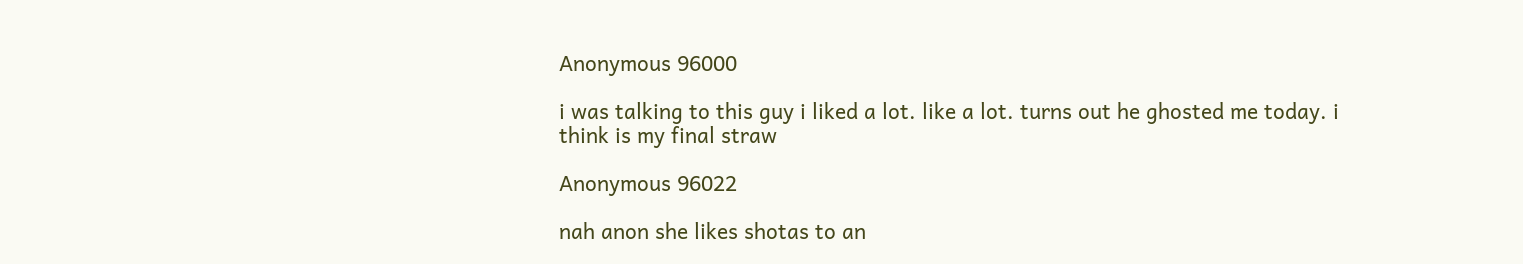Anonymous 96000

i was talking to this guy i liked a lot. like a lot. turns out he ghosted me today. i think is my final straw

Anonymous 96022

nah anon she likes shotas to an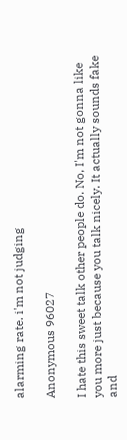alarming rate. i'm not judging

Anonymous 96027

I hate this sweet talk other people do. No, I'm not gonna like you more just because you talk nicely. It actually sounds fake and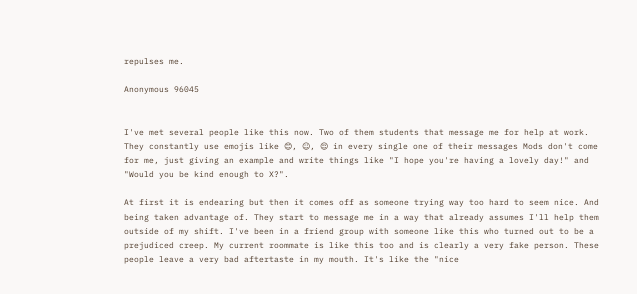repulses me.

Anonymous 96045


I've met several people like this now. Two of them students that message me for help at work. They constantly use emojis like 😊, ☺, 😌 in every single one of their messages Mods don't come for me, just giving an example and write things like "I hope you're having a lovely day!" and "Would you be kind enough to X?".

At first it is endearing but then it comes off as someone trying way too hard to seem nice. And being taken advantage of. They start to message me in a way that already assumes I'll help them outside of my shift. I've been in a friend group with someone like this who turned out to be a prejudiced creep. My current roommate is like this too and is clearly a very fake person. These people leave a very bad aftertaste in my mouth. It's like the "nice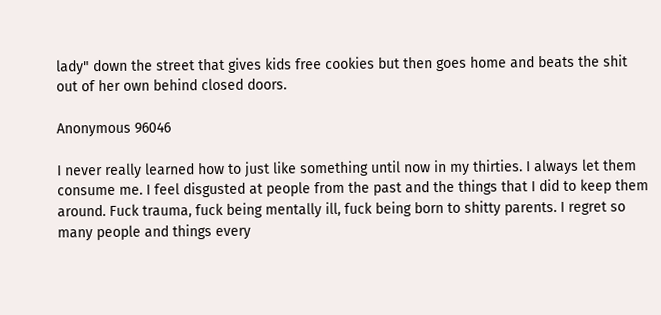lady" down the street that gives kids free cookies but then goes home and beats the shit out of her own behind closed doors.

Anonymous 96046

I never really learned how to just like something until now in my thirties. I always let them consume me. I feel disgusted at people from the past and the things that I did to keep them around. Fuck trauma, fuck being mentally ill, fuck being born to shitty parents. I regret so many people and things every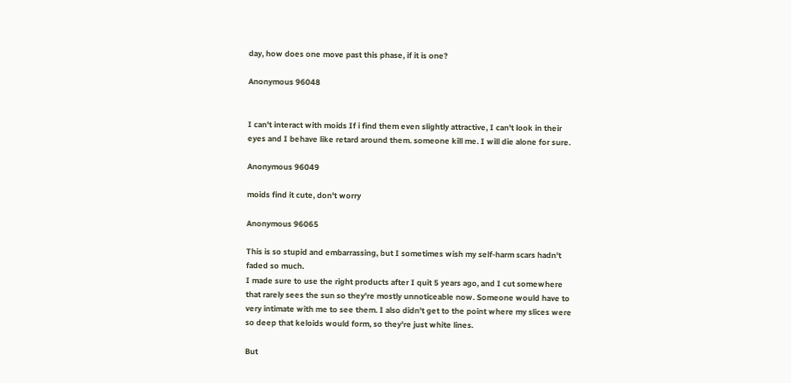day, how does one move past this phase, if it is one?

Anonymous 96048


I can't interact with moids If i find them even slightly attractive, I can't look in their eyes and I behave like retard around them. someone kill me. I will die alone for sure.

Anonymous 96049

moids find it cute, don't worry

Anonymous 96065

This is so stupid and embarrassing, but I sometimes wish my self-harm scars hadn't faded so much.
I made sure to use the right products after I quit 5 years ago, and I cut somewhere that rarely sees the sun so they're mostly unnoticeable now. Someone would have to very intimate with me to see them. I also didn't get to the point where my slices were so deep that keloids would form, so they're just white lines.

But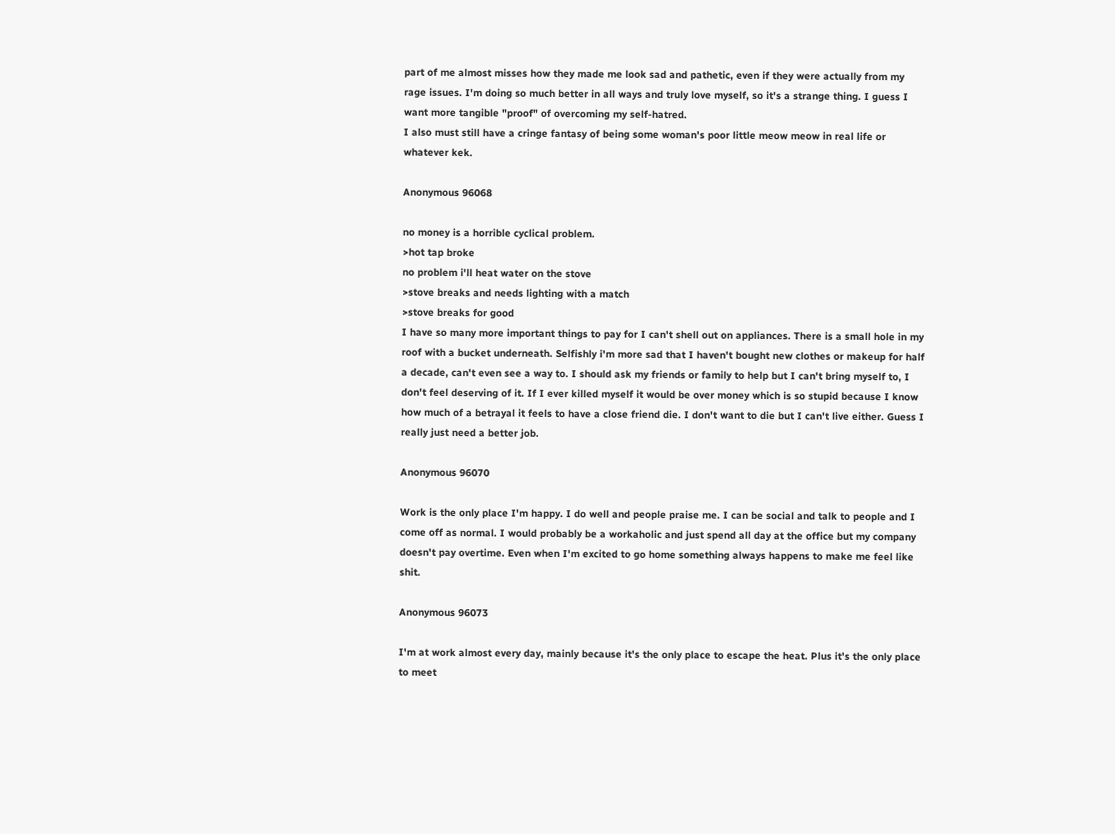part of me almost misses how they made me look sad and pathetic, even if they were actually from my rage issues. I'm doing so much better in all ways and truly love myself, so it's a strange thing. I guess I want more tangible "proof" of overcoming my self-hatred.
I also must still have a cringe fantasy of being some woman's poor little meow meow in real life or whatever kek.

Anonymous 96068

no money is a horrible cyclical problem.
>hot tap broke
no problem i'll heat water on the stove
>stove breaks and needs lighting with a match
>stove breaks for good
I have so many more important things to pay for I can't shell out on appliances. There is a small hole in my roof with a bucket underneath. Selfishly i'm more sad that I haven't bought new clothes or makeup for half a decade, can't even see a way to. I should ask my friends or family to help but I can't bring myself to, I don't feel deserving of it. If I ever killed myself it would be over money which is so stupid because I know how much of a betrayal it feels to have a close friend die. I don't want to die but I can't live either. Guess I really just need a better job.

Anonymous 96070

Work is the only place I'm happy. I do well and people praise me. I can be social and talk to people and I come off as normal. I would probably be a workaholic and just spend all day at the office but my company doesn't pay overtime. Even when I'm excited to go home something always happens to make me feel like shit.

Anonymous 96073

I'm at work almost every day, mainly because it's the only place to escape the heat. Plus it's the only place to meet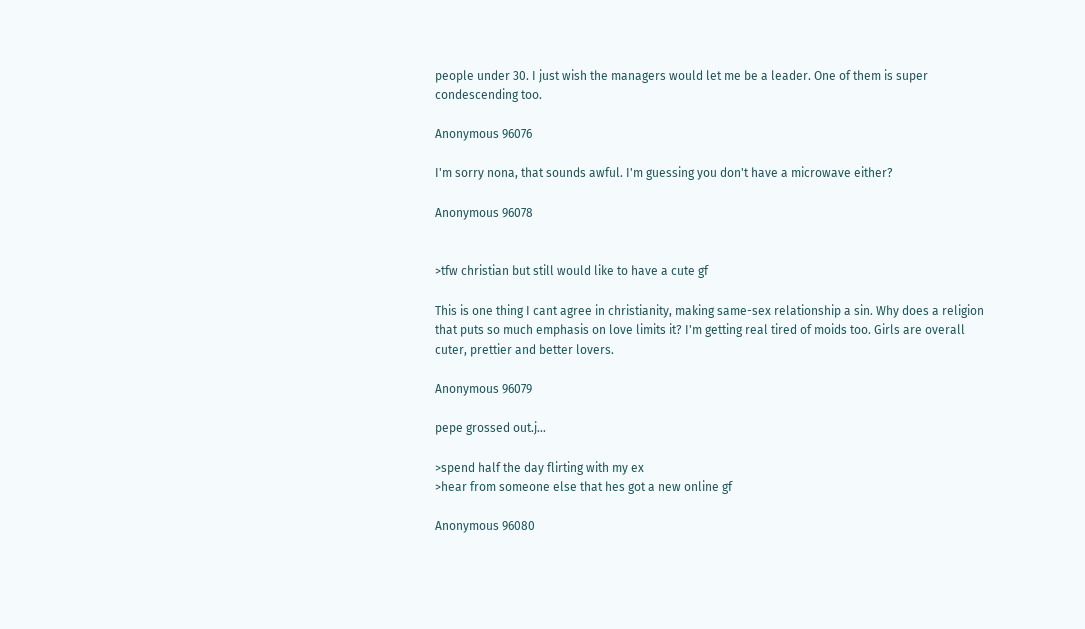people under 30. I just wish the managers would let me be a leader. One of them is super condescending too.

Anonymous 96076

I'm sorry nona, that sounds awful. I'm guessing you don't have a microwave either?

Anonymous 96078


>tfw christian but still would like to have a cute gf

This is one thing I cant agree in christianity, making same-sex relationship a sin. Why does a religion that puts so much emphasis on love limits it? I'm getting real tired of moids too. Girls are overall cuter, prettier and better lovers.

Anonymous 96079

pepe grossed out.j…

>spend half the day flirting with my ex
>hear from someone else that hes got a new online gf

Anonymous 96080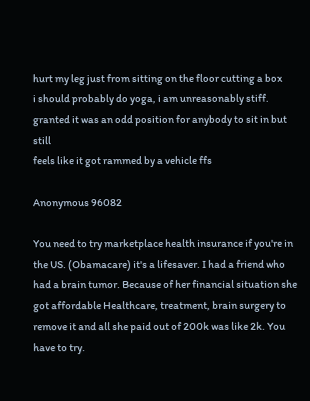hurt my leg just from sitting on the floor cutting a box
i should probably do yoga, i am unreasonably stiff. granted it was an odd position for anybody to sit in but still
feels like it got rammed by a vehicle ffs

Anonymous 96082

You need to try marketplace health insurance if you're in the US. (Obamacare) it's a lifesaver. I had a friend who had a brain tumor. Because of her financial situation she got affordable Healthcare, treatment, brain surgery to remove it and all she paid out of 200k was like 2k. You have to try.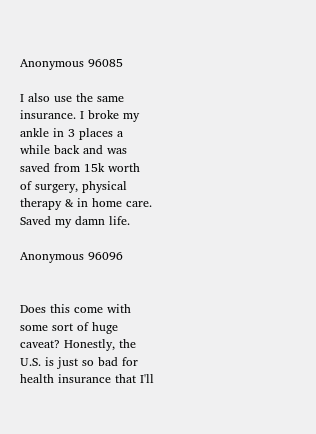Anonymous 96085

I also use the same insurance. I broke my ankle in 3 places a while back and was saved from 15k worth of surgery, physical therapy & in home care. Saved my damn life.

Anonymous 96096


Does this come with some sort of huge caveat? Honestly, the U.S. is just so bad for health insurance that I'll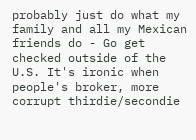probably just do what my family and all my Mexican friends do - Go get checked outside of the U.S. It's ironic when people's broker, more corrupt thirdie/secondie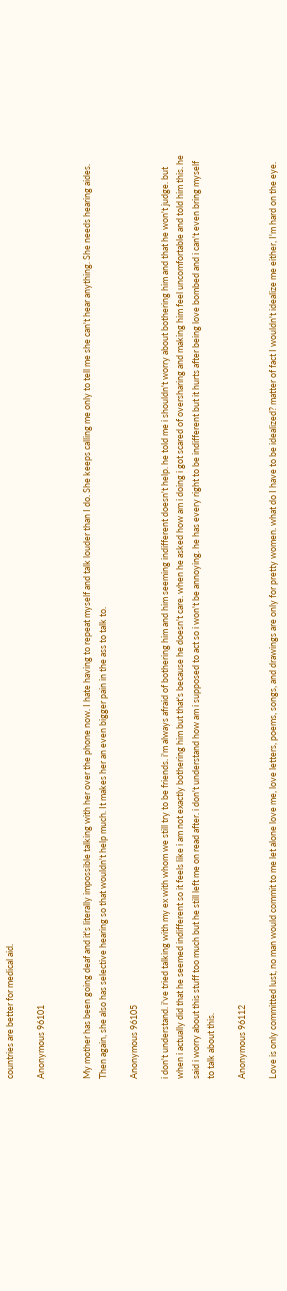countries are better for medical aid.

Anonymous 96101


My mother has been going deaf and it's literally impossible talking with her over the phone now. I hate having to repeat myself and talk louder than I do. She keeps calling me only to tell me she can't hear anything. She needs hearing aides. Then again, she also has selective hearing so that wouldn't help much. It makes her an even bigger pain in the ass to talk to.

Anonymous 96105

i don't understand. i've tried talking with my ex with whom we still try to be friends. i'm always afraid of bothering him and him seeming indifferent doesn't help. he told me i shouldn't worry about bothering him and that he won't judge. but when i actually did that he seemed indifferent so it feels like i am not exactly bothering him but that's because he doesn't care. when he asked how am i doing i got scared of oversharing and making him feel uncomfortable and told him this. he said i worry about this stuff too much but he still left me on read after. i don't understand how am i supposed to act so i won't be annoying. he has every right to be indifferent but it hurts after being love bombed and i can't even bring myself to talk about this.

Anonymous 96112

Love is only committed lust, no man would commit to me let alone love me, love letters, poems, songs, and drawings are only for pretty women. what do I have to be idealized? matter of fact I wouldn't idealize me either, I'm hard on the eye.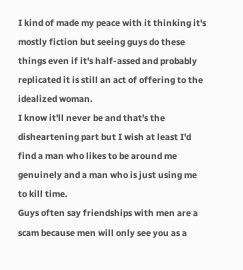I kind of made my peace with it thinking it's mostly fiction but seeing guys do these things even if it's half-assed and probably replicated it is still an act of offering to the idealized woman.
I know it'll never be and that's the disheartening part but I wish at least I'd find a man who likes to be around me genuinely and a man who is just using me to kill time.
Guys often say friendships with men are a scam because men will only see you as a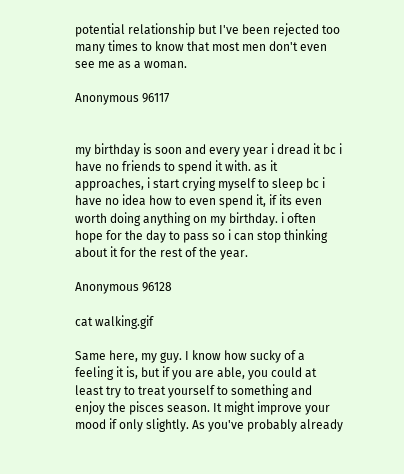potential relationship but I've been rejected too many times to know that most men don't even see me as a woman.

Anonymous 96117


my birthday is soon and every year i dread it bc i have no friends to spend it with. as it approaches, i start crying myself to sleep bc i have no idea how to even spend it, if its even worth doing anything on my birthday. i often hope for the day to pass so i can stop thinking about it for the rest of the year.

Anonymous 96128

cat walking.gif

Same here, my guy. I know how sucky of a feeling it is, but if you are able, you could at least try to treat yourself to something and enjoy the pisces season. It might improve your mood if only slightly. As you've probably already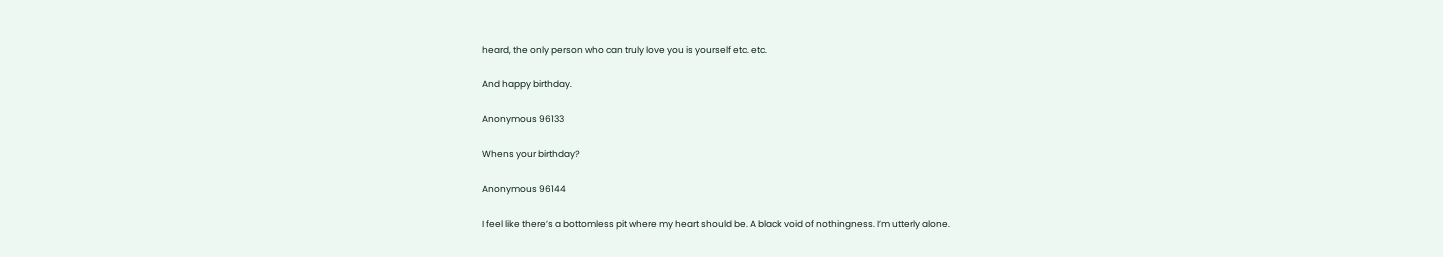heard, the only person who can truly love you is yourself etc. etc.

And happy birthday.

Anonymous 96133

Whens your birthday?

Anonymous 96144

I feel like there’s a bottomless pit where my heart should be. A black void of nothingness. I’m utterly alone.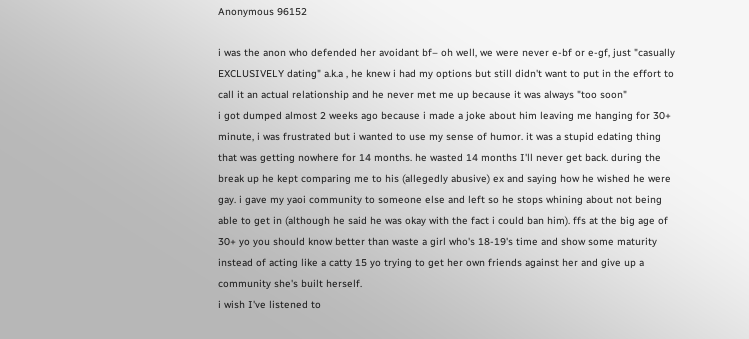Anonymous 96152

i was the anon who defended her avoidant bf– oh well, we were never e-bf or e-gf, just "casually EXCLUSIVELY dating" a.k.a , he knew i had my options but still didn't want to put in the effort to call it an actual relationship and he never met me up because it was always "too soon"
i got dumped almost 2 weeks ago because i made a joke about him leaving me hanging for 30+ minute, i was frustrated but i wanted to use my sense of humor. it was a stupid edating thing that was getting nowhere for 14 months. he wasted 14 months I'll never get back. during the break up he kept comparing me to his (allegedly abusive) ex and saying how he wished he were gay. i gave my yaoi community to someone else and left so he stops whining about not being able to get in (although he said he was okay with the fact i could ban him). ffs at the big age of 30+ yo you should know better than waste a girl who's 18-19's time and show some maturity instead of acting like a catty 15 yo trying to get her own friends against her and give up a community she's built herself.
i wish I've listened to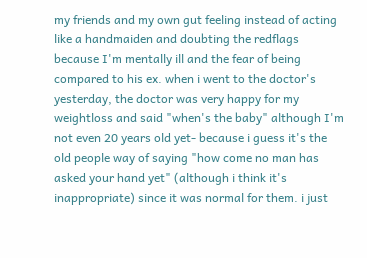my friends and my own gut feeling instead of acting like a handmaiden and doubting the redflags because I'm mentally ill and the fear of being compared to his ex. when i went to the doctor's yesterday, the doctor was very happy for my weightloss and said "when's the baby" although I'm not even 20 years old yet- because i guess it's the old people way of saying "how come no man has asked your hand yet" (although i think it's inappropriate) since it was normal for them. i just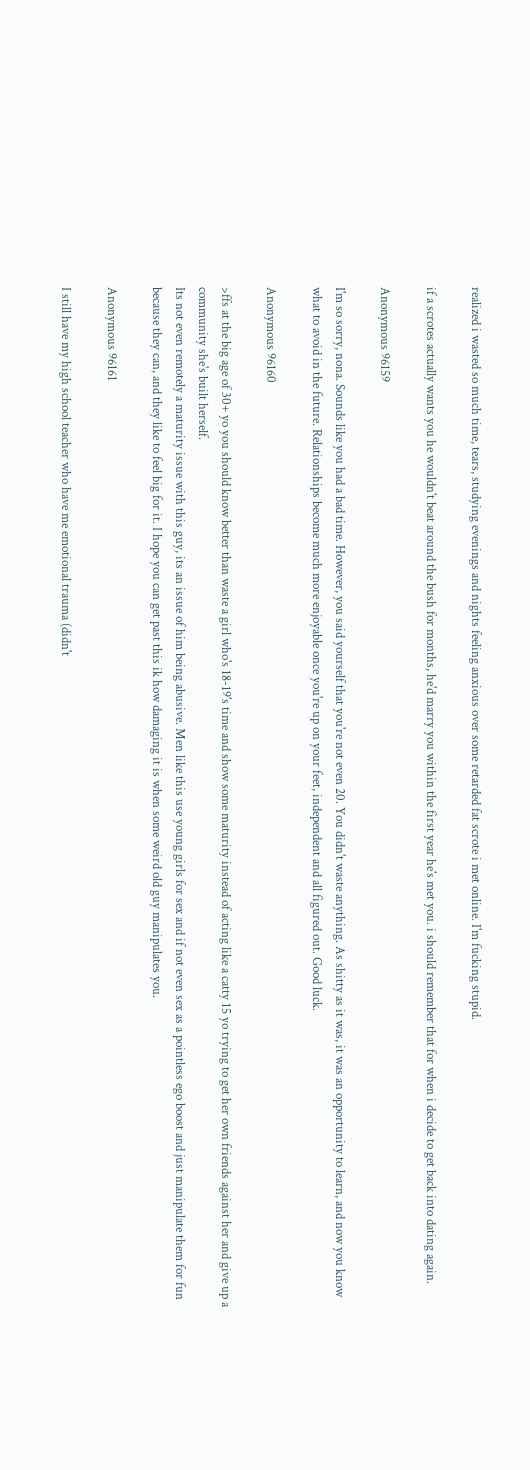realized i wasted so much time, tears, studying evenings and nights feeling anxious over some retarded fat scrote i met online. I'm fucking stupid.

if a scrotes actually wants you he wouldn't beat around the bush for months, he'd marry you within the first year he's met you. i should remember that for when i decide to get back into dating again.

Anonymous 96159

I'm so sorry, nona. Sounds like you had a bad time. However, you said yourself that you're not even 20. You didn't waste anything. As shitty as it was, it was an opportunity to learn, and now you know what to avoid in the future. Relationships become much more enjoyable once you're up on your feet, independent and all figured out. Good luck.

Anonymous 96160

>ffs at the big age of 30+ yo you should know better than waste a girl who's 18-19's time and show some maturity instead of acting like a catty 15 yo trying to get her own friends against her and give up a community she's built herself.
Its not even remotely a maturity issue with this guy, its an issue of him being abusive. Men like this use young girls for sex and if not even sex as a pointless ego boost and just manipulate them for fun because they can, and they like to feel big for it. I hope you can get past this ik how damaging it is when some weird old guy manipulates you.

Anonymous 96161

I still have my high school teacher who have me emotional trauma (didn't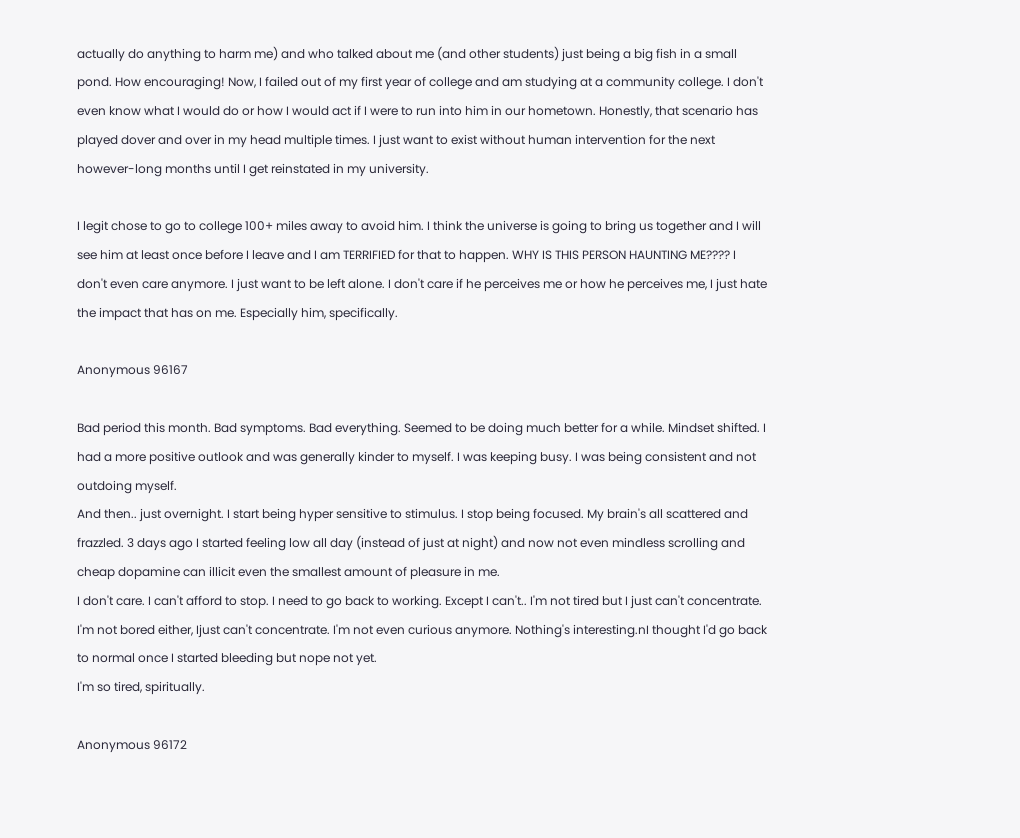actually do anything to harm me) and who talked about me (and other students) just being a big fish in a small pond. How encouraging! Now, I failed out of my first year of college and am studying at a community college. I don't even know what I would do or how I would act if I were to run into him in our hometown. Honestly, that scenario has played dover and over in my head multiple times. I just want to exist without human intervention for the next however-long months until I get reinstated in my university.

I legit chose to go to college 100+ miles away to avoid him. I think the universe is going to bring us together and I will see him at least once before I leave and I am TERRIFIED for that to happen. WHY IS THIS PERSON HAUNTING ME???? I don't even care anymore. I just want to be left alone. I don't care if he perceives me or how he perceives me, I just hate the impact that has on me. Especially him, specifically.

Anonymous 96167

Bad period this month. Bad symptoms. Bad everything. Seemed to be doing much better for a while. Mindset shifted. I had a more positive outlook and was generally kinder to myself. I was keeping busy. I was being consistent and not outdoing myself.
And then.. just overnight. I start being hyper sensitive to stimulus. I stop being focused. My brain's all scattered and frazzled. 3 days ago I started feeling low all day (instead of just at night) and now not even mindless scrolling and cheap dopamine can illicit even the smallest amount of pleasure in me.
I don't care. I can't afford to stop. I need to go back to working. Except I can't.. I'm not tired but I just can't concentrate. I'm not bored either, Ijust can't concentrate. I'm not even curious anymore. Nothing's interesting.nI thought I'd go back to normal once I started bleeding but nope not yet.
I'm so tired, spiritually.

Anonymous 96172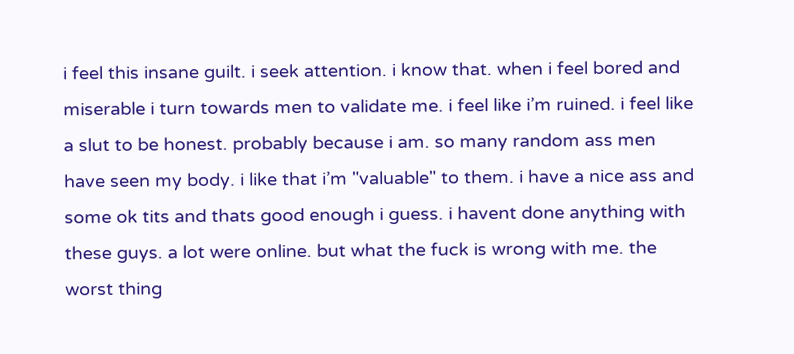i feel this insane guilt. i seek attention. i know that. when i feel bored and miserable i turn towards men to validate me. i feel like i’m ruined. i feel like a slut to be honest. probably because i am. so many random ass men have seen my body. i like that i’m "valuable" to them. i have a nice ass and some ok tits and thats good enough i guess. i havent done anything with these guys. a lot were online. but what the fuck is wrong with me. the worst thing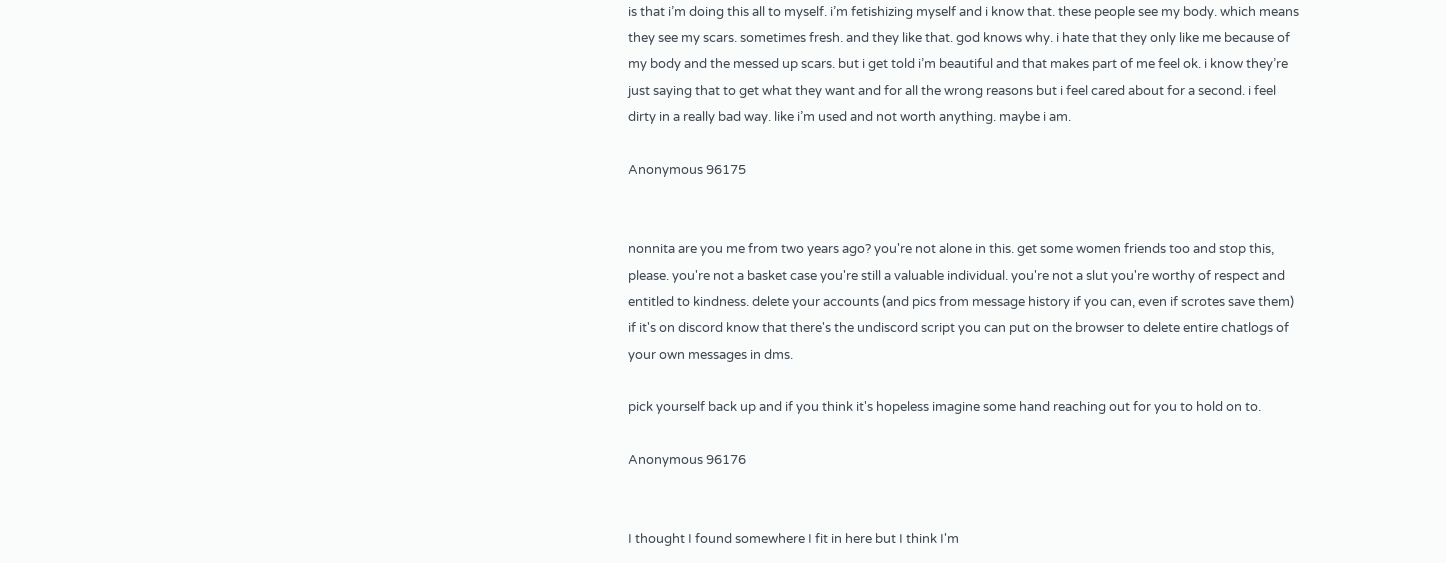is that i’m doing this all to myself. i’m fetishizing myself and i know that. these people see my body. which means they see my scars. sometimes fresh. and they like that. god knows why. i hate that they only like me because of my body and the messed up scars. but i get told i’m beautiful and that makes part of me feel ok. i know they’re just saying that to get what they want and for all the wrong reasons but i feel cared about for a second. i feel dirty in a really bad way. like i’m used and not worth anything. maybe i am.

Anonymous 96175


nonnita are you me from two years ago? you're not alone in this. get some women friends too and stop this, please. you're not a basket case you're still a valuable individual. you're not a slut you're worthy of respect and entitled to kindness. delete your accounts (and pics from message history if you can, even if scrotes save them) if it's on discord know that there's the undiscord script you can put on the browser to delete entire chatlogs of your own messages in dms.

pick yourself back up and if you think it's hopeless imagine some hand reaching out for you to hold on to.

Anonymous 96176


I thought I found somewhere I fit in here but I think I'm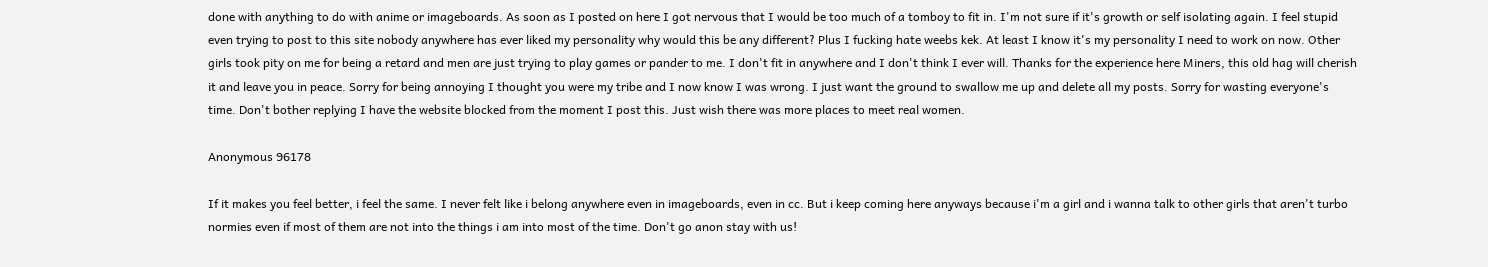done with anything to do with anime or imageboards. As soon as I posted on here I got nervous that I would be too much of a tomboy to fit in. I'm not sure if it's growth or self isolating again. I feel stupid even trying to post to this site nobody anywhere has ever liked my personality why would this be any different? Plus I fucking hate weebs kek. At least I know it's my personality I need to work on now. Other girls took pity on me for being a retard and men are just trying to play games or pander to me. I don't fit in anywhere and I don't think I ever will. Thanks for the experience here Miners, this old hag will cherish it and leave you in peace. Sorry for being annoying I thought you were my tribe and I now know I was wrong. I just want the ground to swallow me up and delete all my posts. Sorry for wasting everyone's time. Don't bother replying I have the website blocked from the moment I post this. Just wish there was more places to meet real women.

Anonymous 96178

If it makes you feel better, i feel the same. I never felt like i belong anywhere even in imageboards, even in cc. But i keep coming here anyways because i'm a girl and i wanna talk to other girls that aren't turbo normies even if most of them are not into the things i am into most of the time. Don't go anon stay with us!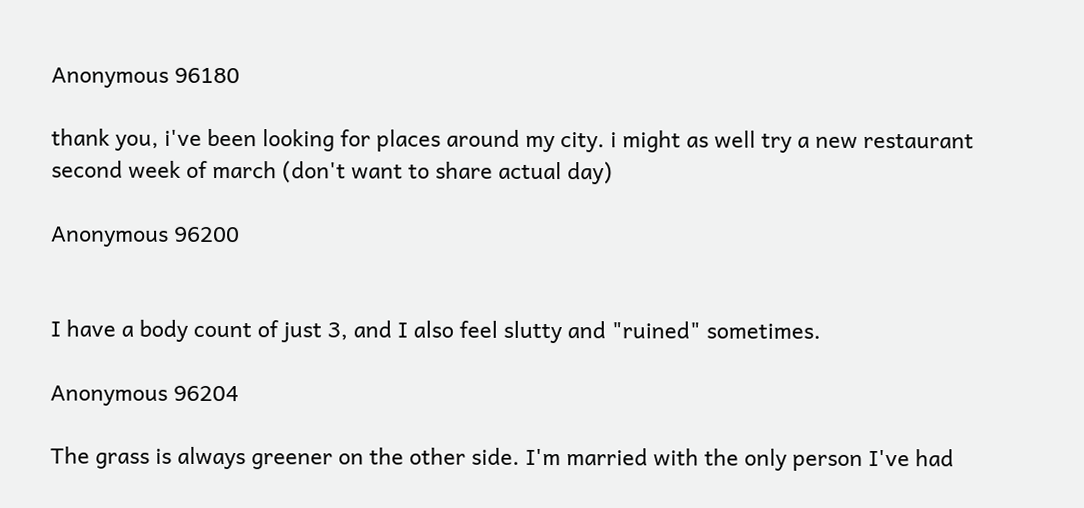Anonymous 96180

thank you, i've been looking for places around my city. i might as well try a new restaurant
second week of march (don't want to share actual day)

Anonymous 96200


I have a body count of just 3, and I also feel slutty and "ruined" sometimes.

Anonymous 96204

The grass is always greener on the other side. I'm married with the only person I've had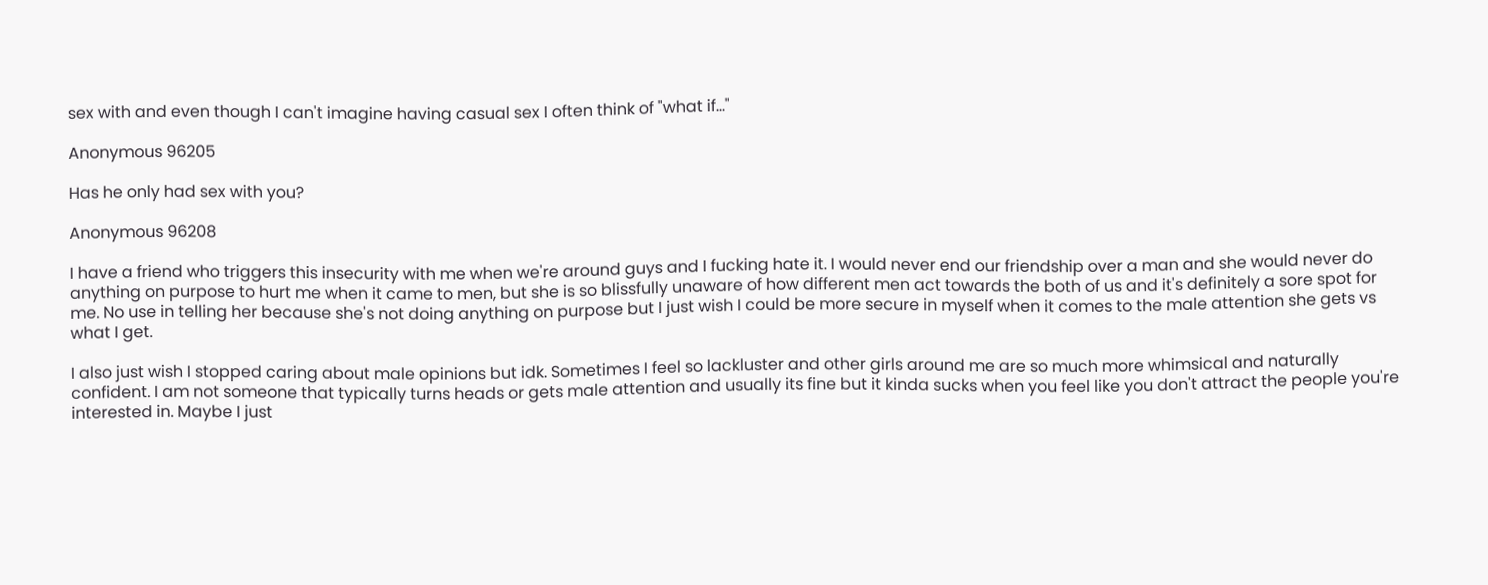sex with and even though I can't imagine having casual sex I often think of "what if…"

Anonymous 96205

Has he only had sex with you?

Anonymous 96208

I have a friend who triggers this insecurity with me when we're around guys and I fucking hate it. I would never end our friendship over a man and she would never do anything on purpose to hurt me when it came to men, but she is so blissfully unaware of how different men act towards the both of us and it's definitely a sore spot for me. No use in telling her because she's not doing anything on purpose but I just wish I could be more secure in myself when it comes to the male attention she gets vs what I get.

I also just wish I stopped caring about male opinions but idk. Sometimes I feel so lackluster and other girls around me are so much more whimsical and naturally confident. I am not someone that typically turns heads or gets male attention and usually its fine but it kinda sucks when you feel like you don't attract the people you're interested in. Maybe I just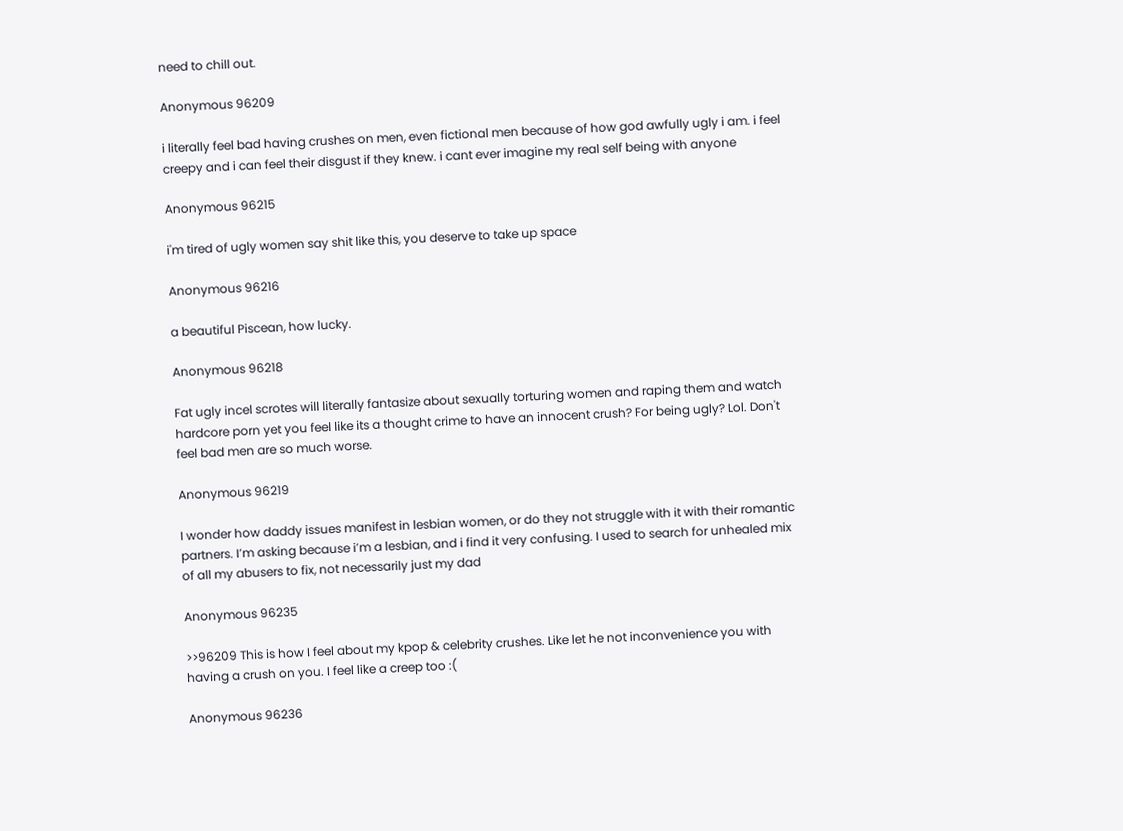need to chill out.

Anonymous 96209

i literally feel bad having crushes on men, even fictional men because of how god awfully ugly i am. i feel creepy and i can feel their disgust if they knew. i cant ever imagine my real self being with anyone

Anonymous 96215

i'm tired of ugly women say shit like this, you deserve to take up space

Anonymous 96216

a beautiful Piscean, how lucky.

Anonymous 96218

Fat ugly incel scrotes will literally fantasize about sexually torturing women and raping them and watch hardcore porn yet you feel like its a thought crime to have an innocent crush? For being ugly? Lol. Don't feel bad men are so much worse.

Anonymous 96219

I wonder how daddy issues manifest in lesbian women, or do they not struggle with it with their romantic partners. I’m asking because i’m a lesbian, and i find it very confusing. I used to search for unhealed mix of all my abusers to fix, not necessarily just my dad

Anonymous 96235

>>96209 This is how I feel about my kpop & celebrity crushes. Like let he not inconvenience you with having a crush on you. I feel like a creep too :(

Anonymous 96236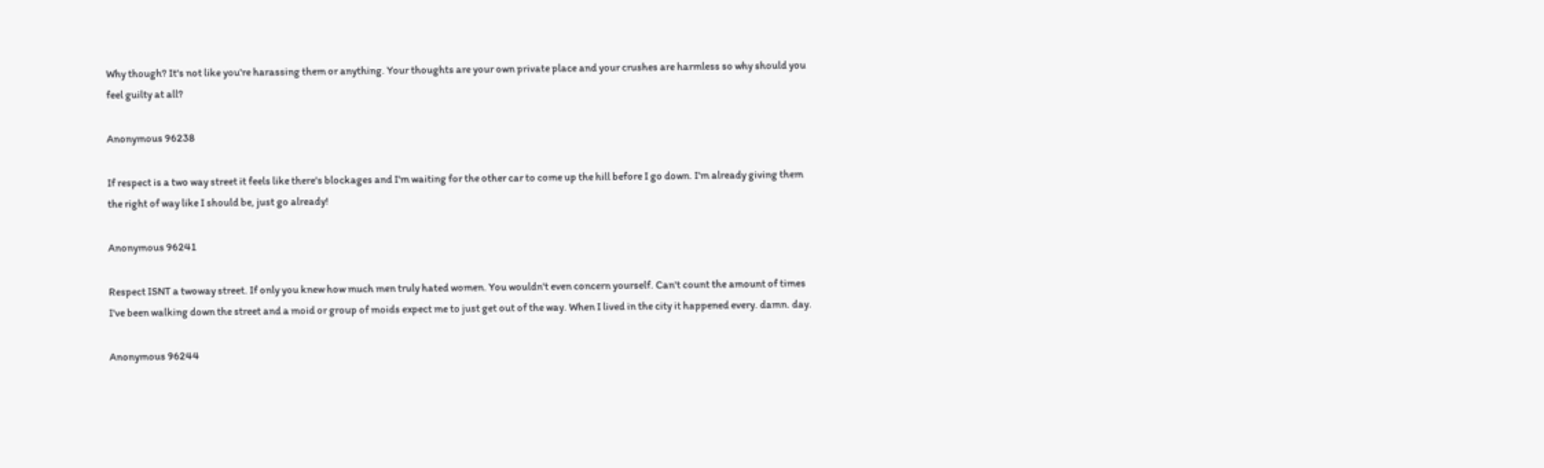Why though? It's not like you're harassing them or anything. Your thoughts are your own private place and your crushes are harmless so why should you feel guilty at all?

Anonymous 96238

If respect is a two way street it feels like there's blockages and I'm waiting for the other car to come up the hill before I go down. I'm already giving them the right of way like I should be, just go already!

Anonymous 96241

Respect ISNT a twoway street. If only you knew how much men truly hated women. You wouldn't even concern yourself. Can't count the amount of times I've been walking down the street and a moid or group of moids expect me to just get out of the way. When I lived in the city it happened every. damn. day.

Anonymous 96244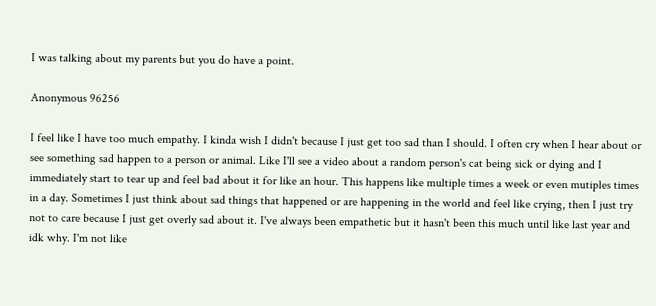I was talking about my parents but you do have a point.

Anonymous 96256

I feel like I have too much empathy. I kinda wish I didn't because I just get too sad than I should. I often cry when I hear about or see something sad happen to a person or animal. Like I'll see a video about a random person's cat being sick or dying and I immediately start to tear up and feel bad about it for like an hour. This happens like multiple times a week or even mutiples times in a day. Sometimes I just think about sad things that happened or are happening in the world and feel like crying, then I just try not to care because I just get overly sad about it. I've always been empathetic but it hasn't been this much until like last year and idk why. I'm not like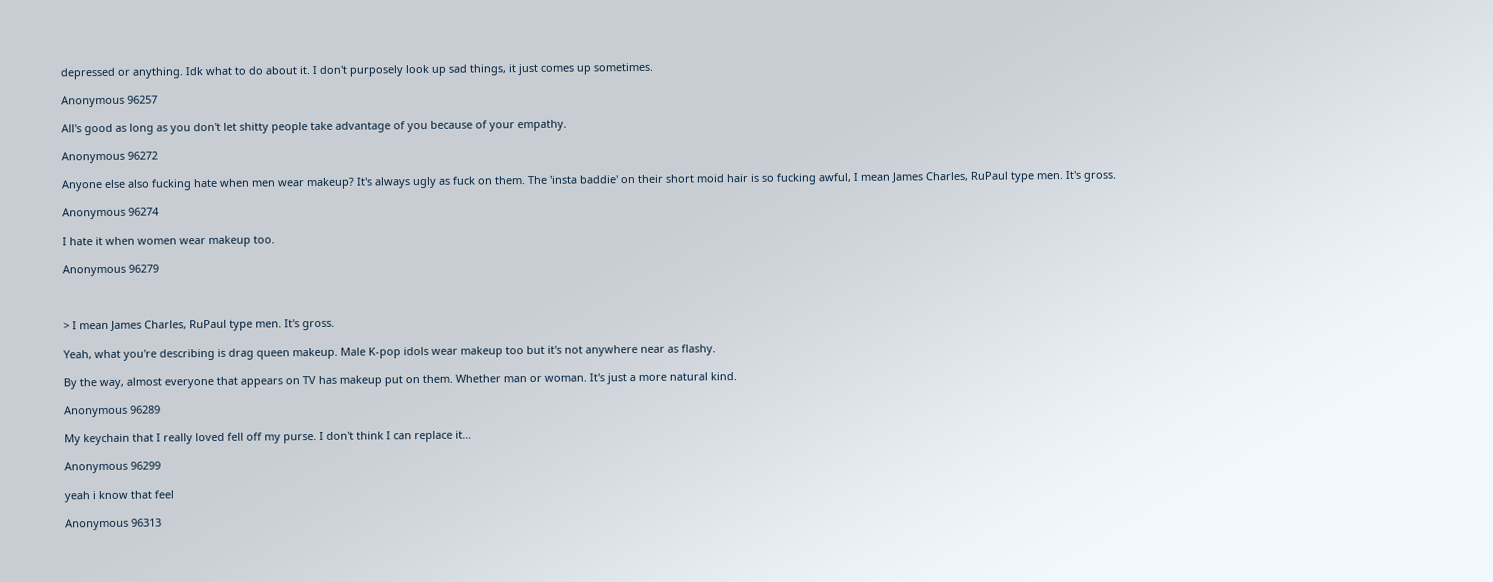depressed or anything. Idk what to do about it. I don't purposely look up sad things, it just comes up sometimes.

Anonymous 96257

All's good as long as you don't let shitty people take advantage of you because of your empathy.

Anonymous 96272

Anyone else also fucking hate when men wear makeup? It's always ugly as fuck on them. The 'insta baddie' on their short moid hair is so fucking awful, I mean James Charles, RuPaul type men. It's gross.

Anonymous 96274

I hate it when women wear makeup too.

Anonymous 96279



> I mean James Charles, RuPaul type men. It's gross.

Yeah, what you're describing is drag queen makeup. Male K-pop idols wear makeup too but it's not anywhere near as flashy.

By the way, almost everyone that appears on TV has makeup put on them. Whether man or woman. It's just a more natural kind.

Anonymous 96289

My keychain that I really loved fell off my purse. I don't think I can replace it…

Anonymous 96299

yeah i know that feel

Anonymous 96313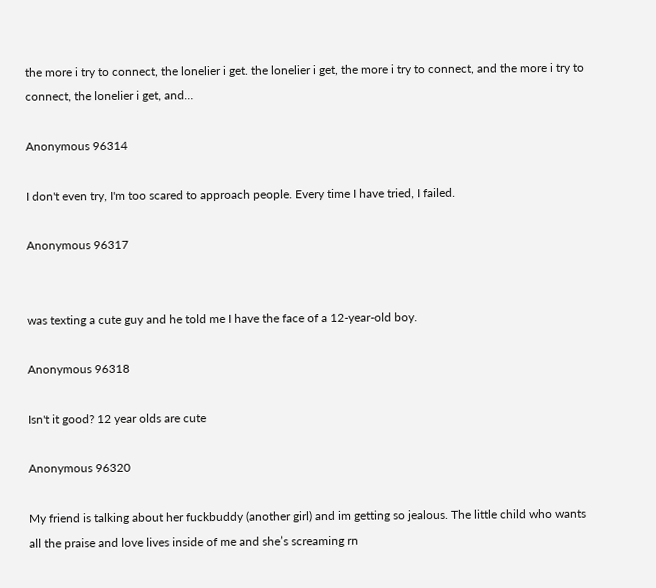the more i try to connect, the lonelier i get. the lonelier i get, the more i try to connect, and the more i try to connect, the lonelier i get, and…

Anonymous 96314

I don't even try, I'm too scared to approach people. Every time I have tried, I failed.

Anonymous 96317


was texting a cute guy and he told me I have the face of a 12-year-old boy.

Anonymous 96318

Isn't it good? 12 year olds are cute

Anonymous 96320

My friend is talking about her fuckbuddy (another girl) and im getting so jealous. The little child who wants all the praise and love lives inside of me and she’s screaming rn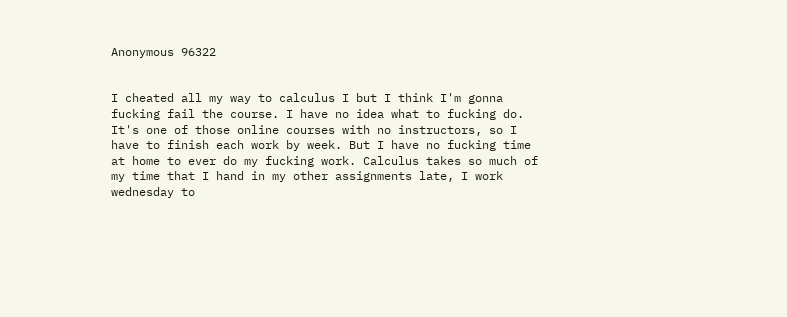Anonymous 96322


I cheated all my way to calculus I but I think I'm gonna fucking fail the course. I have no idea what to fucking do. It's one of those online courses with no instructors, so I have to finish each work by week. But I have no fucking time at home to ever do my fucking work. Calculus takes so much of my time that I hand in my other assignments late, I work wednesday to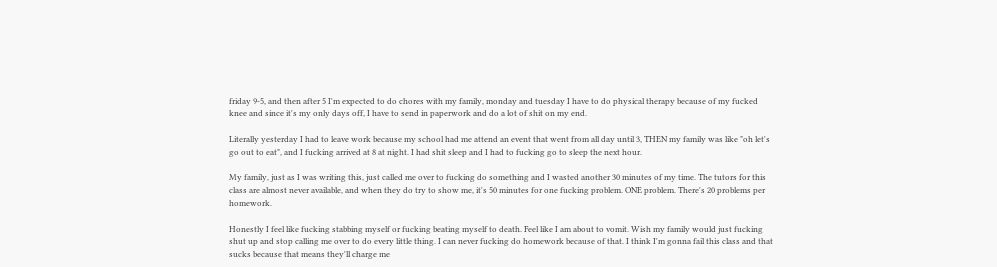friday 9-5, and then after 5 I'm expected to do chores with my family, monday and tuesday I have to do physical therapy because of my fucked knee and since it's my only days off, I have to send in paperwork and do a lot of shit on my end.

Literally yesterday I had to leave work because my school had me attend an event that went from all day until 3, THEN my family was like "oh let's go out to eat", and I fucking arrived at 8 at night. I had shit sleep and I had to fucking go to sleep the next hour.

My family, just as I was writing this, just called me over to fucking do something and I wasted another 30 minutes of my time. The tutors for this class are almost never available, and when they do try to show me, it's 50 minutes for one fucking problem. ONE problem. There's 20 problems per homework.

Honestly I feel like fucking stabbing myself or fucking beating myself to death. Feel like I am about to vomit. Wish my family would just fucking shut up and stop calling me over to do every little thing. I can never fucking do homework because of that. I think I'm gonna fail this class and that sucks because that means they'll charge me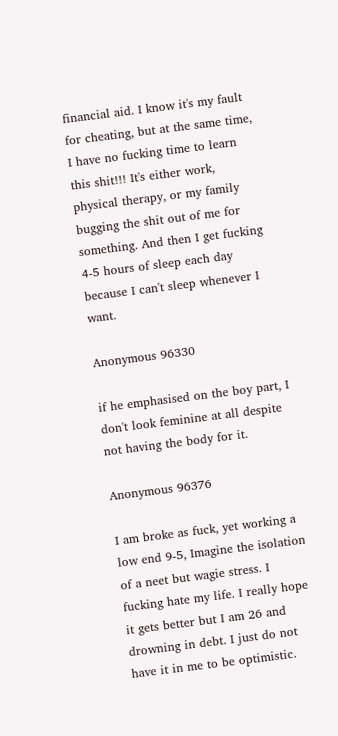financial aid. I know it's my fault for cheating, but at the same time, I have no fucking time to learn this shit!!! It's either work, physical therapy, or my family bugging the shit out of me for something. And then I get fucking 4-5 hours of sleep each day because I can't sleep whenever I want.

Anonymous 96330

if he emphasised on the boy part, I don't look feminine at all despite not having the body for it.

Anonymous 96376

I am broke as fuck, yet working a low end 9-5, Imagine the isolation of a neet but wagie stress. I fucking hate my life. I really hope it gets better but I am 26 and drowning in debt. I just do not have it in me to be optimistic.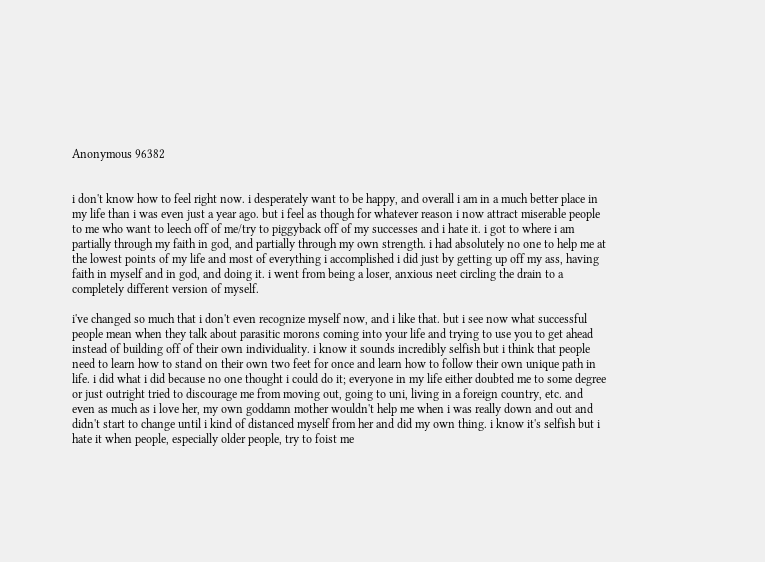Anonymous 96382


i don't know how to feel right now. i desperately want to be happy, and overall i am in a much better place in my life than i was even just a year ago. but i feel as though for whatever reason i now attract miserable people to me who want to leech off of me/try to piggyback off of my successes and i hate it. i got to where i am partially through my faith in god, and partially through my own strength. i had absolutely no one to help me at the lowest points of my life and most of everything i accomplished i did just by getting up off my ass, having faith in myself and in god, and doing it. i went from being a loser, anxious neet circling the drain to a completely different version of myself.

i've changed so much that i don't even recognize myself now, and i like that. but i see now what successful people mean when they talk about parasitic morons coming into your life and trying to use you to get ahead instead of building off of their own individuality. i know it sounds incredibly selfish but i think that people need to learn how to stand on their own two feet for once and learn how to follow their own unique path in life. i did what i did because no one thought i could do it; everyone in my life either doubted me to some degree or just outright tried to discourage me from moving out, going to uni, living in a foreign country, etc. and even as much as i love her, my own goddamn mother wouldn't help me when i was really down and out and didn't start to change until i kind of distanced myself from her and did my own thing. i know it's selfish but i hate it when people, especially older people, try to foist me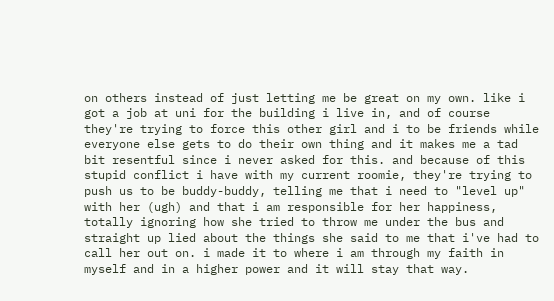on others instead of just letting me be great on my own. like i got a job at uni for the building i live in, and of course they're trying to force this other girl and i to be friends while everyone else gets to do their own thing and it makes me a tad bit resentful since i never asked for this. and because of this stupid conflict i have with my current roomie, they're trying to push us to be buddy-buddy, telling me that i need to "level up" with her (ugh) and that i am responsible for her happiness, totally ignoring how she tried to throw me under the bus and straight up lied about the things she said to me that i've had to call her out on. i made it to where i am through my faith in myself and in a higher power and it will stay that way.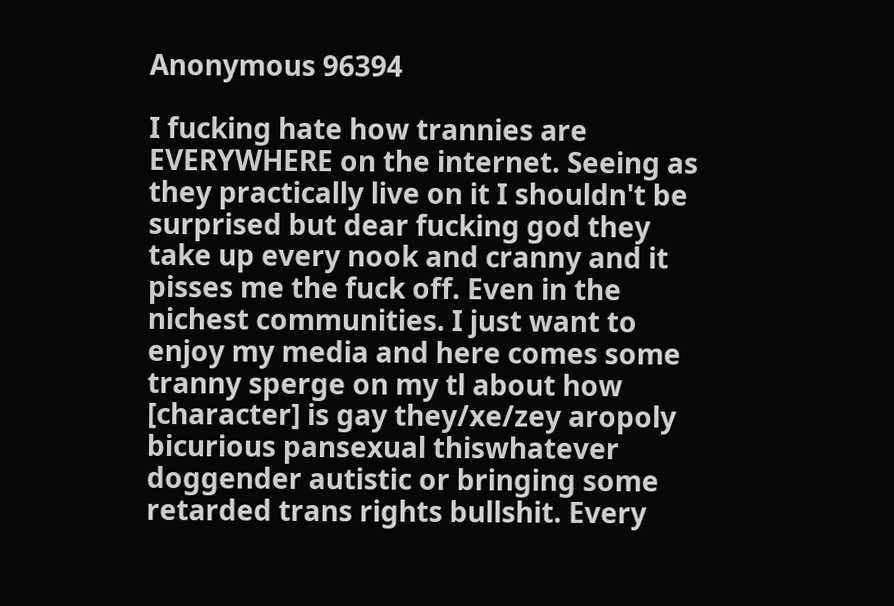Anonymous 96394

I fucking hate how trannies are EVERYWHERE on the internet. Seeing as they practically live on it I shouldn't be surprised but dear fucking god they take up every nook and cranny and it pisses me the fuck off. Even in the nichest communities. I just want to enjoy my media and here comes some tranny sperge on my tl about how [character] is gay they/xe/zey aropoly bicurious pansexual thiswhatever doggender autistic or bringing some retarded trans rights bullshit. Every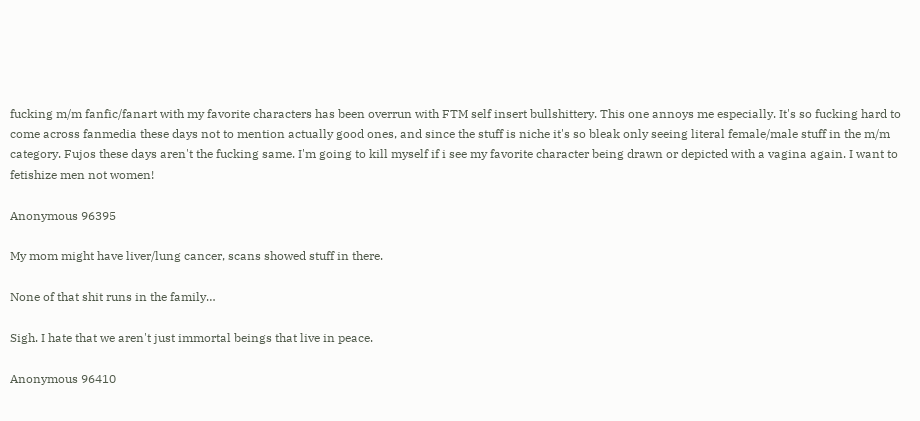fucking m/m fanfic/fanart with my favorite characters has been overrun with FTM self insert bullshittery. This one annoys me especially. It's so fucking hard to come across fanmedia these days not to mention actually good ones, and since the stuff is niche it's so bleak only seeing literal female/male stuff in the m/m category. Fujos these days aren't the fucking same. I'm going to kill myself if i see my favorite character being drawn or depicted with a vagina again. I want to fetishize men not women!

Anonymous 96395

My mom might have liver/lung cancer, scans showed stuff in there.

None of that shit runs in the family…

Sigh. I hate that we aren't just immortal beings that live in peace.

Anonymous 96410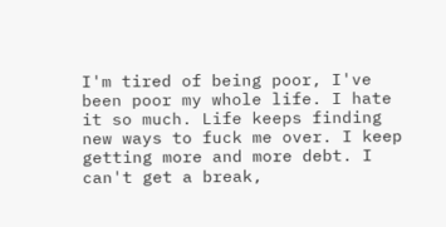I'm tired of being poor, I've been poor my whole life. I hate it so much. Life keeps finding new ways to fuck me over. I keep getting more and more debt. I can't get a break,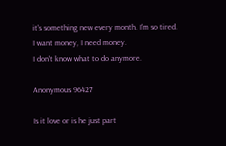it's something new every month. I'm so tired.
I want money, I need money.
I don't know what to do anymore.

Anonymous 96427

Is it love or is he just part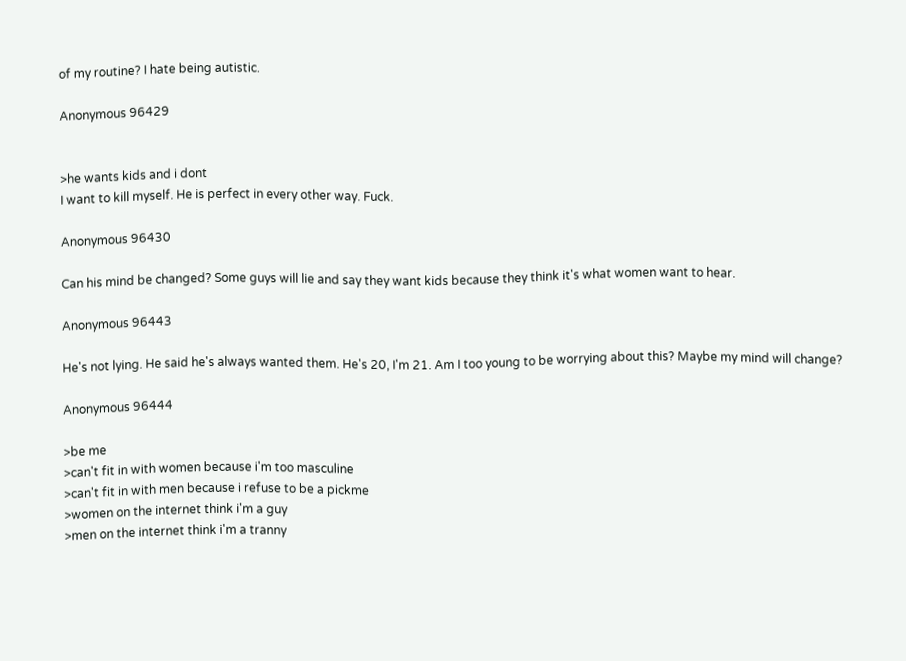of my routine? I hate being autistic.

Anonymous 96429


>he wants kids and i dont
I want to kill myself. He is perfect in every other way. Fuck.

Anonymous 96430

Can his mind be changed? Some guys will lie and say they want kids because they think it's what women want to hear.

Anonymous 96443

He's not lying. He said he's always wanted them. He's 20, I'm 21. Am I too young to be worrying about this? Maybe my mind will change?

Anonymous 96444

>be me
>can't fit in with women because i'm too masculine
>can't fit in with men because i refuse to be a pickme
>women on the internet think i'm a guy
>men on the internet think i'm a tranny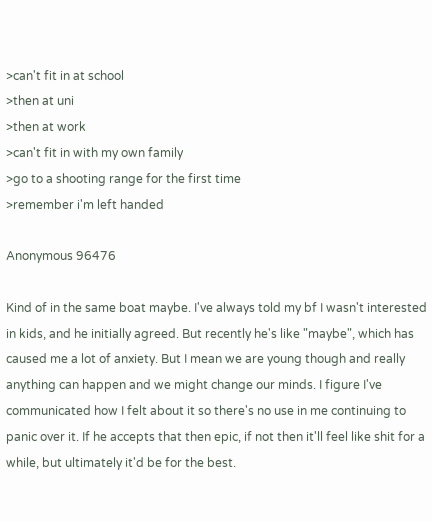>can't fit in at school
>then at uni
>then at work
>can't fit in with my own family
>go to a shooting range for the first time
>remember i'm left handed

Anonymous 96476

Kind of in the same boat maybe. I've always told my bf I wasn't interested in kids, and he initially agreed. But recently he's like "maybe", which has caused me a lot of anxiety. But I mean we are young though and really anything can happen and we might change our minds. I figure I've communicated how I felt about it so there's no use in me continuing to panic over it. If he accepts that then epic, if not then it'll feel like shit for a while, but ultimately it'd be for the best.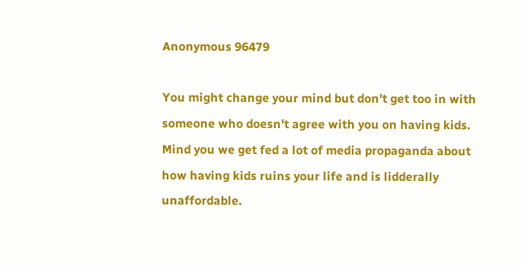Anonymous 96479

You might change your mind but don't get too in with someone who doesn't agree with you on having kids.
Mind you we get fed a lot of media propaganda about how having kids ruins your life and is lidderally unaffordable.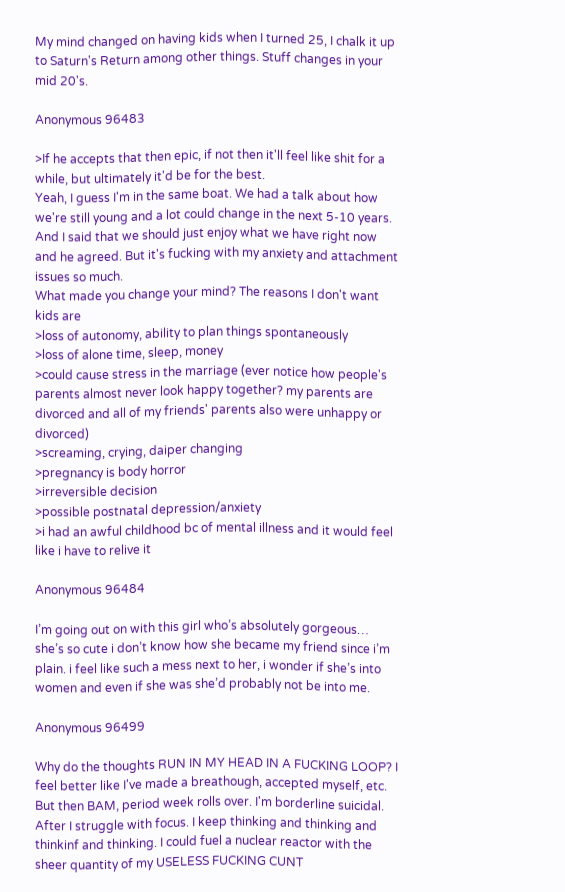My mind changed on having kids when I turned 25, I chalk it up to Saturn's Return among other things. Stuff changes in your mid 20's.

Anonymous 96483

>If he accepts that then epic, if not then it'll feel like shit for a while, but ultimately it'd be for the best.
Yeah, I guess I'm in the same boat. We had a talk about how we're still young and a lot could change in the next 5-10 years. And I said that we should just enjoy what we have right now and he agreed. But it's fucking with my anxiety and attachment issues so much.
What made you change your mind? The reasons I don't want kids are
>loss of autonomy, ability to plan things spontaneously
>loss of alone time, sleep, money
>could cause stress in the marriage (ever notice how people's parents almost never look happy together? my parents are divorced and all of my friends' parents also were unhappy or divorced)
>screaming, crying, daiper changing
>pregnancy is body horror
>irreversible decision
>possible postnatal depression/anxiety
>i had an awful childhood bc of mental illness and it would feel like i have to relive it

Anonymous 96484

I’m going out on with this girl who’s absolutely gorgeous… she’s so cute i don’t know how she became my friend since i’m plain. i feel like such a mess next to her, i wonder if she’s into women and even if she was she’d probably not be into me.

Anonymous 96499

Why do the thoughts RUN IN MY HEAD IN A FUCKING LOOP? I feel better like I've made a breathough, accepted myself, etc. But then BAM, period week rolls over. I'm borderline suicidal. After I struggle with focus. I keep thinking and thinking and thinkinf and thinking. I could fuel a nuclear reactor with the sheer quantity of my USELESS FUCKING CUNT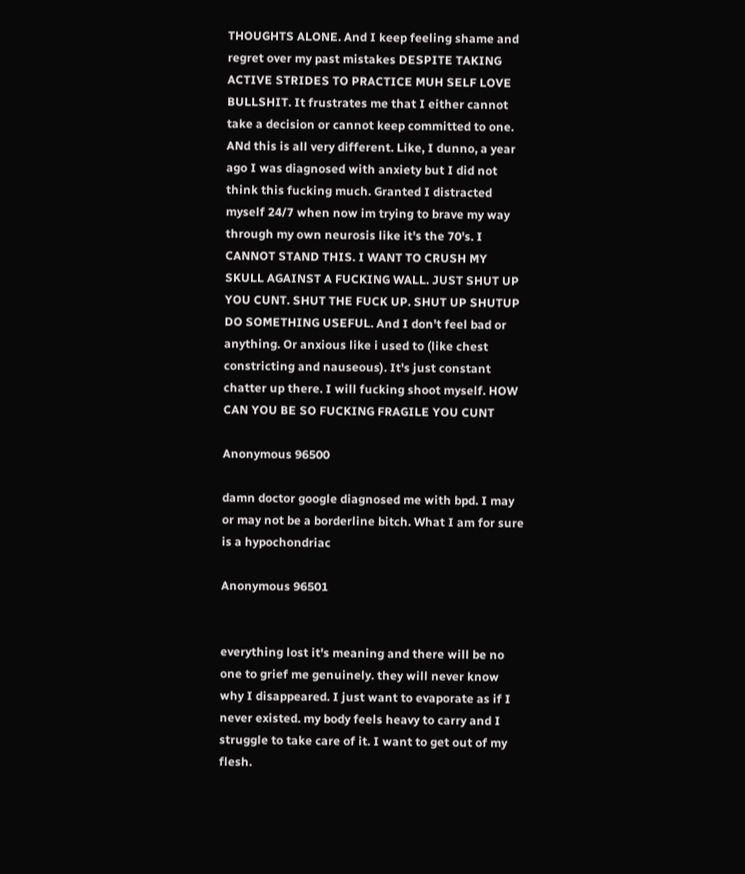THOUGHTS ALONE. And I keep feeling shame and regret over my past mistakes DESPITE TAKING ACTIVE STRIDES TO PRACTICE MUH SELF LOVE BULLSHIT. It frustrates me that I either cannot take a decision or cannot keep committed to one. ANd this is all very different. Like, I dunno, a year ago I was diagnosed with anxiety but I did not think this fucking much. Granted I distracted myself 24/7 when now im trying to brave my way through my own neurosis like it's the 70's. I CANNOT STAND THIS. I WANT TO CRUSH MY SKULL AGAINST A FUCKING WALL. JUST SHUT UP YOU CUNT. SHUT THE FUCK UP. SHUT UP SHUTUP DO SOMETHING USEFUL. And I don't feel bad or anything. Or anxious like i used to (like chest constricting and nauseous). It's just constant chatter up there. I will fucking shoot myself. HOW CAN YOU BE SO FUCKING FRAGILE YOU CUNT

Anonymous 96500

damn doctor google diagnosed me with bpd. I may or may not be a borderline bitch. What I am for sure is a hypochondriac

Anonymous 96501


everything lost it's meaning and there will be no one to grief me genuinely. they will never know why I disappeared. I just want to evaporate as if I never existed. my body feels heavy to carry and I struggle to take care of it. I want to get out of my flesh.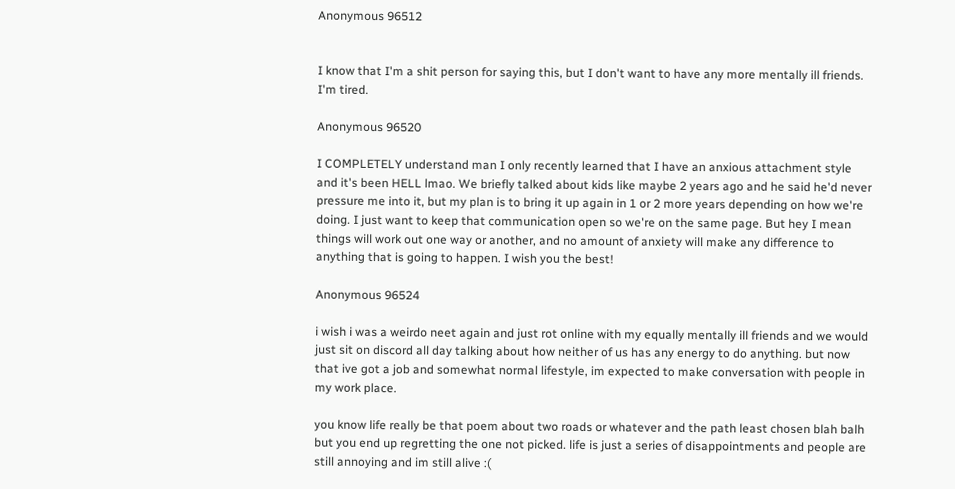Anonymous 96512


I know that I'm a shit person for saying this, but I don't want to have any more mentally ill friends. I'm tired.

Anonymous 96520

I COMPLETELY understand man I only recently learned that I have an anxious attachment style and it's been HELL lmao. We briefly talked about kids like maybe 2 years ago and he said he'd never pressure me into it, but my plan is to bring it up again in 1 or 2 more years depending on how we're doing. I just want to keep that communication open so we're on the same page. But hey I mean things will work out one way or another, and no amount of anxiety will make any difference to anything that is going to happen. I wish you the best!

Anonymous 96524

i wish i was a weirdo neet again and just rot online with my equally mentally ill friends and we would just sit on discord all day talking about how neither of us has any energy to do anything. but now that ive got a job and somewhat normal lifestyle, im expected to make conversation with people in my work place.

you know life really be that poem about two roads or whatever and the path least chosen blah balh but you end up regretting the one not picked. life is just a series of disappointments and people are still annoying and im still alive :(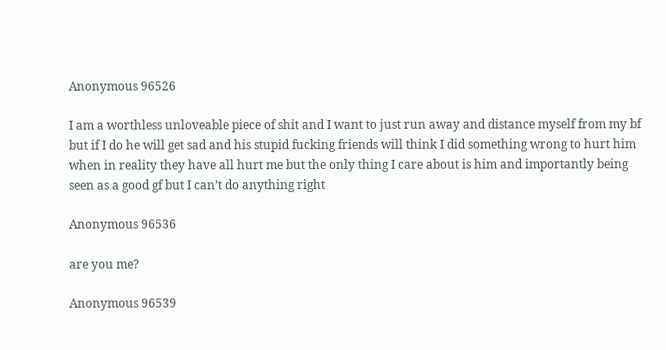Anonymous 96526

I am a worthless unloveable piece of shit and I want to just run away and distance myself from my bf but if I do he will get sad and his stupid fucking friends will think I did something wrong to hurt him when in reality they have all hurt me but the only thing I care about is him and importantly being seen as a good gf but I can’t do anything right

Anonymous 96536

are you me?

Anonymous 96539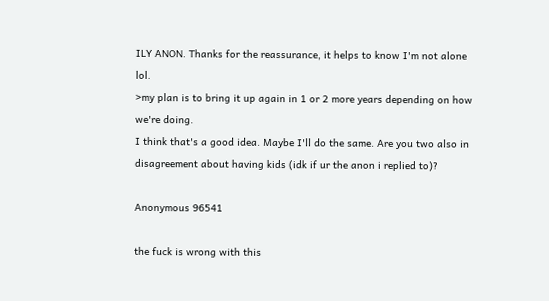ILY ANON. Thanks for the reassurance, it helps to know I'm not alone lol.
>my plan is to bring it up again in 1 or 2 more years depending on how we're doing.
I think that's a good idea. Maybe I'll do the same. Are you two also in disagreement about having kids (idk if ur the anon i replied to)?

Anonymous 96541

the fuck is wrong with this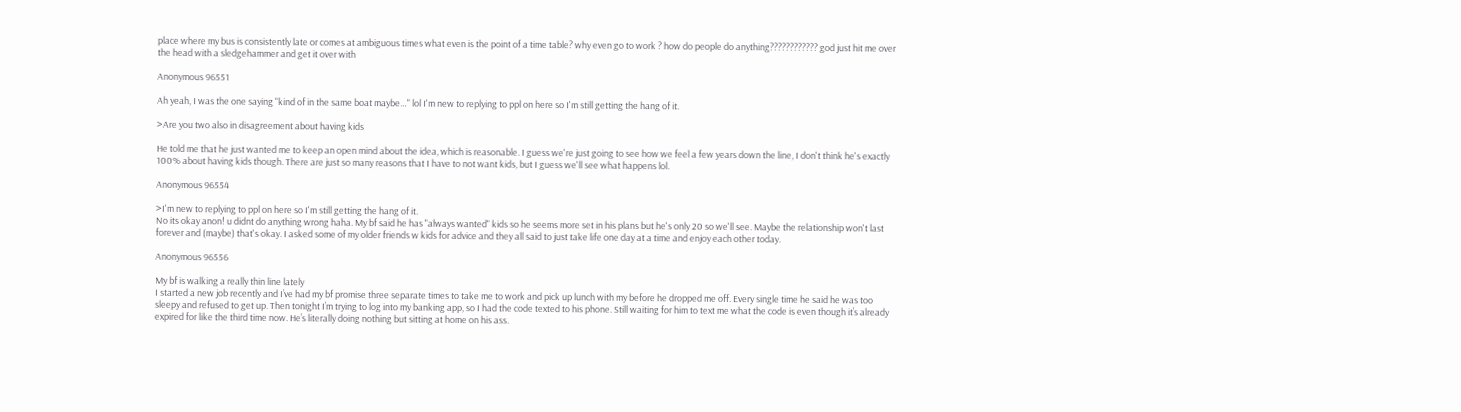place where my bus is consistently late or comes at ambiguous times what even is the point of a time table? why even go to work ? how do people do anything???????????? god just hit me over the head with a sledgehammer and get it over with

Anonymous 96551

Ah yeah, I was the one saying "kind of in the same boat maybe…" lol I'm new to replying to ppl on here so I'm still getting the hang of it.

>Are you two also in disagreement about having kids

He told me that he just wanted me to keep an open mind about the idea, which is reasonable. I guess we're just going to see how we feel a few years down the line, I don't think he's exactly 100% about having kids though. There are just so many reasons that I have to not want kids, but I guess we'll see what happens lol.

Anonymous 96554

>I'm new to replying to ppl on here so I'm still getting the hang of it.
No its okay anon! u didnt do anything wrong haha. My bf said he has "always wanted" kids so he seems more set in his plans but he's only 20 so we'll see. Maybe the relationship won't last forever and (maybe) that's okay. I asked some of my older friends w kids for advice and they all said to just take life one day at a time and enjoy each other today.

Anonymous 96556

My bf is walking a really thin line lately
I started a new job recently and I’ve had my bf promise three separate times to take me to work and pick up lunch with my before he dropped me off. Every single time he said he was too sleepy and refused to get up. Then tonight I’m trying to log into my banking app, so I had the code texted to his phone. Still waiting for him to text me what the code is even though it’s already expired for like the third time now. He’s literally doing nothing but sitting at home on his ass.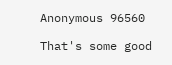Anonymous 96560

That's some good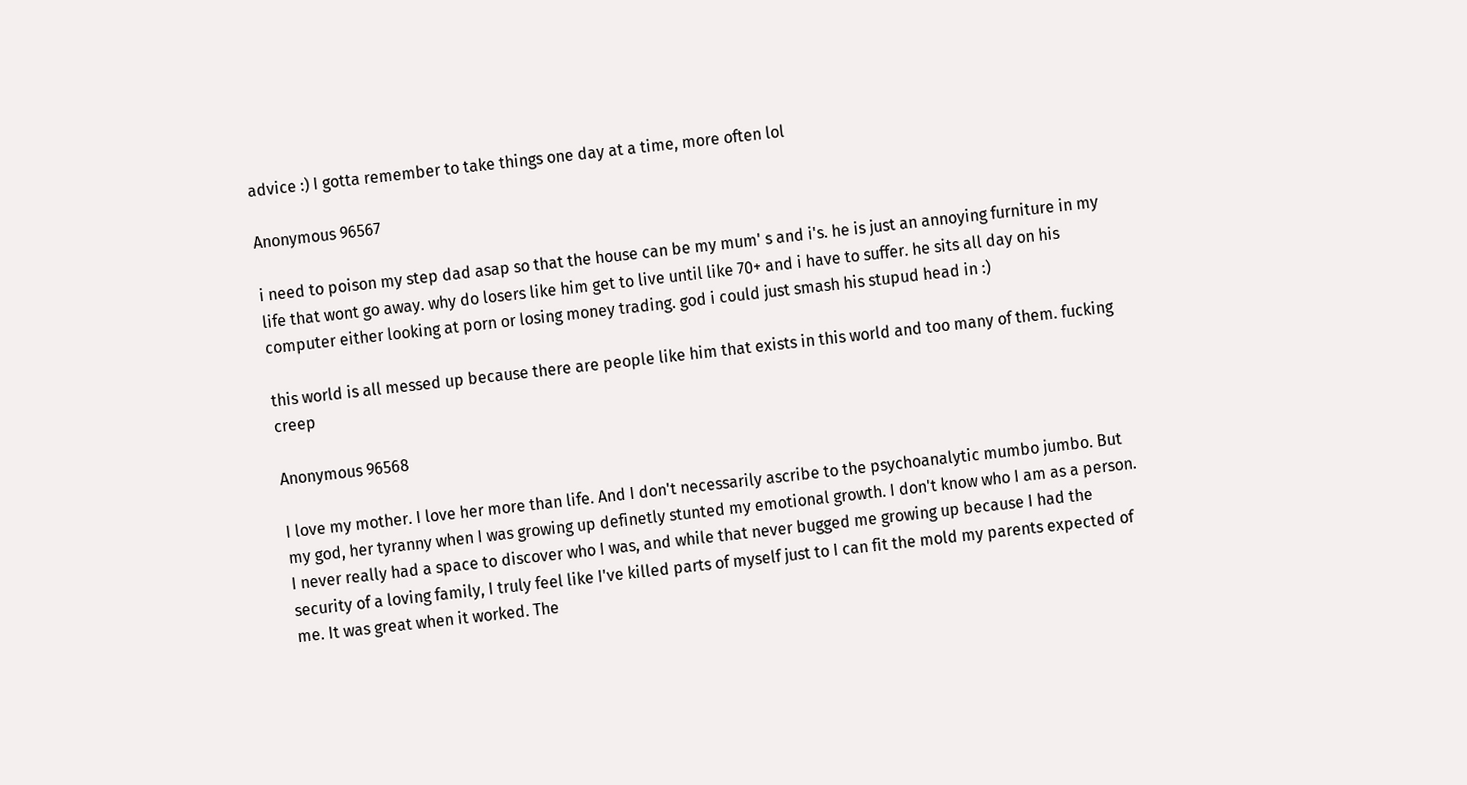advice :) I gotta remember to take things one day at a time, more often lol

Anonymous 96567

i need to poison my step dad asap so that the house can be my mum' s and i's. he is just an annoying furniture in my life that wont go away. why do losers like him get to live until like 70+ and i have to suffer. he sits all day on his computer either looking at porn or losing money trading. god i could just smash his stupud head in :)

this world is all messed up because there are people like him that exists in this world and too many of them. fucking creep

Anonymous 96568

I love my mother. I love her more than life. And I don't necessarily ascribe to the psychoanalytic mumbo jumbo. But my god, her tyranny when I was growing up definetly stunted my emotional growth. I don't know who I am as a person. I never really had a space to discover who I was, and while that never bugged me growing up because I had the security of a loving family, I truly feel like I've killed parts of myself just to I can fit the mold my parents expected of me. It was great when it worked. The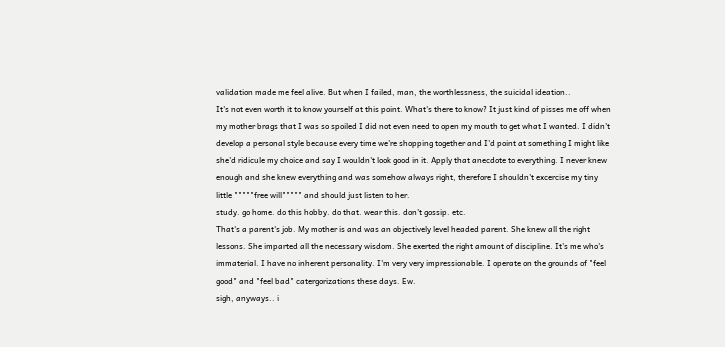validation made me feel alive. But when I failed, man, the worthlessness, the suicidal ideation..
It's not even worth it to know yourself at this point. What's there to know? It just kind of pisses me off when my mother brags that I was so spoiled I did not even need to open my mouth to get what I wanted. I didn't develop a personal style because every time we're shopping together and I'd point at something I might like she'd ridicule my choice and say I wouldn't look good in it. Apply that anecdote to everything. I never knew enough and she knew everything and was somehow always right, therefore I shouldn't excercise my tiny little """""free will""""" and should just listen to her.
study. go home. do this hobby. do that. wear this. don't gossip. etc.
That's a parent's job. My mother is and was an objectively level headed parent. She knew all the right lessons. She imparted all the necessary wisdom. She exerted the right amount of discipline. It's me who's immaterial. I have no inherent personality. I'm very very impressionable. I operate on the grounds of "feel good" and "feel bad" catergorizations these days. Ew.
sigh, anyways.. i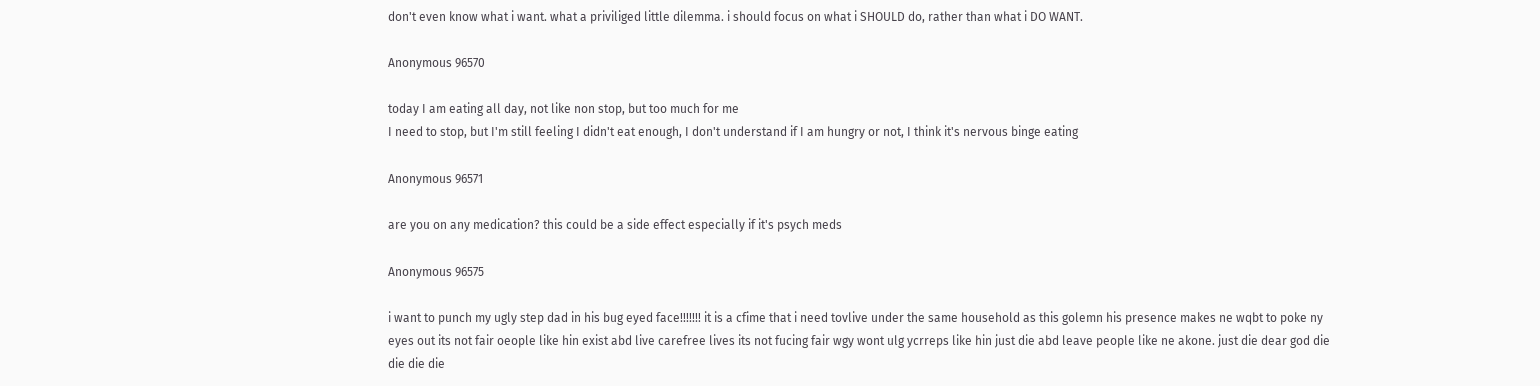don't even know what i want. what a priviliged little dilemma. i should focus on what i SHOULD do, rather than what i DO WANT.

Anonymous 96570

today I am eating all day, not like non stop, but too much for me
I need to stop, but I'm still feeling I didn't eat enough, I don't understand if I am hungry or not, I think it's nervous binge eating

Anonymous 96571

are you on any medication? this could be a side effect especially if it's psych meds

Anonymous 96575

i want to punch my ugly step dad in his bug eyed face!!!!!!! it is a cfime that i need tovlive under the same household as this golemn his presence makes ne wqbt to poke ny eyes out its not fair oeople like hin exist abd live carefree lives its not fucing fair wgy wont ulg ycrreps like hin just die abd leave people like ne akone. just die dear god die die die die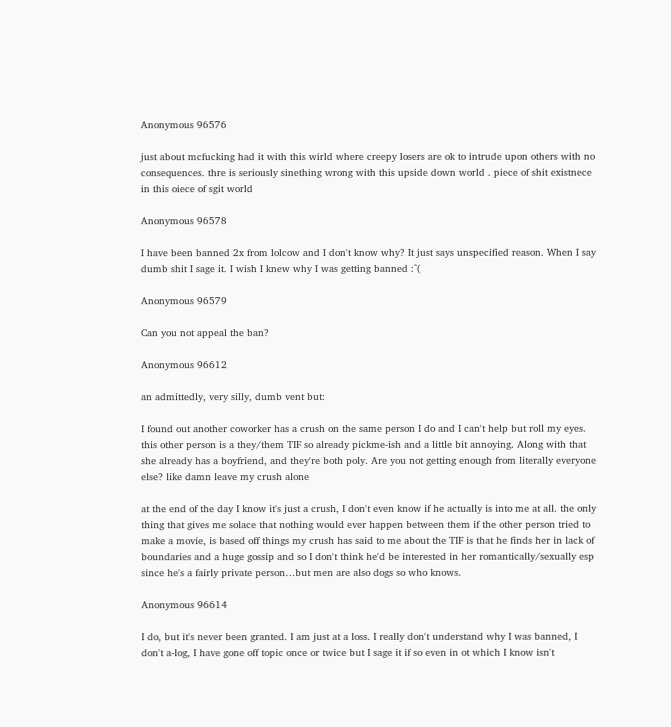Anonymous 96576

just about mcfucking had it with this wirld where creepy losers are ok to intrude upon others with no consequences. thre is seriously sinething wrong with this upside down world . piece of shit existnece in this oiece of sgit world

Anonymous 96578

I have been banned 2x from lolcow and I don't know why? It just says unspecified reason. When I say dumb shit I sage it. I wish I knew why I was getting banned :^(

Anonymous 96579

Can you not appeal the ban?

Anonymous 96612

an admittedly, very silly, dumb vent but:

I found out another coworker has a crush on the same person I do and I can't help but roll my eyes. this other person is a they/them TIF so already pickme-ish and a little bit annoying. Along with that she already has a boyfriend, and they're both poly. Are you not getting enough from literally everyone else? like damn leave my crush alone

at the end of the day I know it's just a crush, I don't even know if he actually is into me at all. the only thing that gives me solace that nothing would ever happen between them if the other person tried to make a movie, is based off things my crush has said to me about the TIF is that he finds her in lack of boundaries and a huge gossip and so I don't think he'd be interested in her romantically/sexually esp since he's a fairly private person…but men are also dogs so who knows.

Anonymous 96614

I do, but it's never been granted. I am just at a loss. I really don't understand why I was banned, I don't a-log, I have gone off topic once or twice but I sage it if so even in ot which I know isn't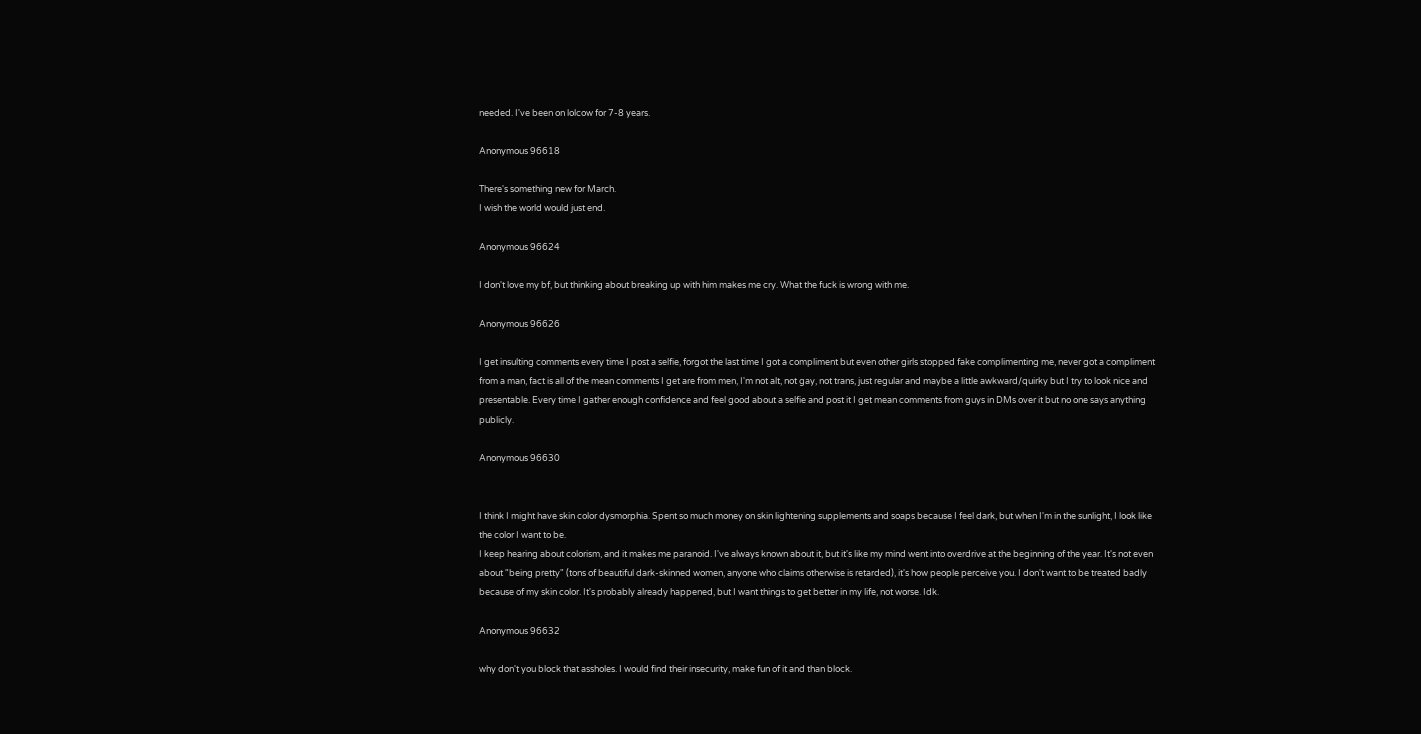needed. I've been on lolcow for 7-8 years.

Anonymous 96618

There's something new for March.
I wish the world would just end.

Anonymous 96624

I don't love my bf, but thinking about breaking up with him makes me cry. What the fuck is wrong with me.

Anonymous 96626

I get insulting comments every time I post a selfie, forgot the last time I got a compliment but even other girls stopped fake complimenting me, never got a compliment from a man, fact is all of the mean comments I get are from men, I'm not alt, not gay, not trans, just regular and maybe a little awkward/quirky but I try to look nice and presentable. Every time I gather enough confidence and feel good about a selfie and post it I get mean comments from guys in DMs over it but no one says anything publicly.

Anonymous 96630


I think I might have skin color dysmorphia. Spent so much money on skin lightening supplements and soaps because I feel dark, but when I'm in the sunlight, I look like the color I want to be.
I keep hearing about colorism, and it makes me paranoid. I've always known about it, but it's like my mind went into overdrive at the beginning of the year. It's not even about "being pretty" (tons of beautiful dark-skinned women, anyone who claims otherwise is retarded), it's how people perceive you. I don't want to be treated badly because of my skin color. It's probably already happened, but I want things to get better in my life, not worse. Idk.

Anonymous 96632

why don't you block that assholes. I would find their insecurity, make fun of it and than block.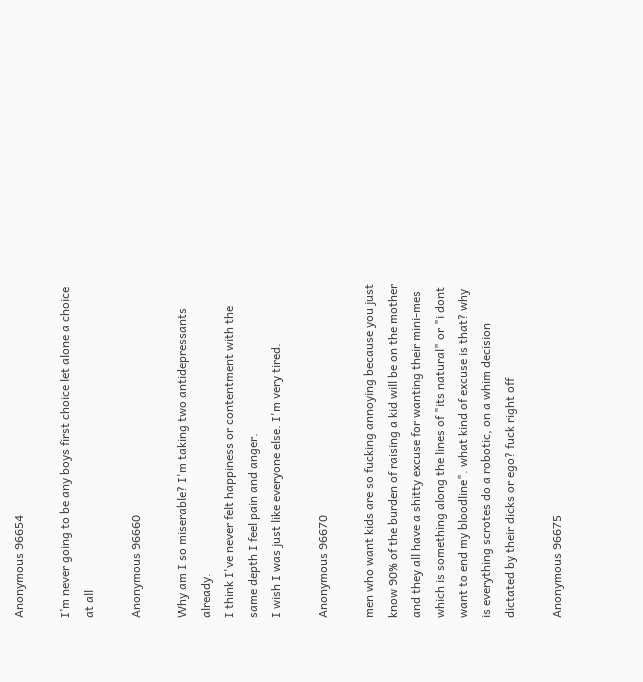Anonymous 96654

I’m never going to be any boys first choice let alone a choice at all

Anonymous 96660

Why am I so miserable? I'm taking two antidepressants already.
I think I've never felt happiness or contentment with the same depth I feel pain and anger.
I wish I was just like everyone else. I'm very tired.

Anonymous 96670

men who want kids are so fucking annoying because you just know 90% of the burden of raising a kid will be on the mother and they all have a shitty excuse for wanting their mini-mes which is something along the lines of "its natural" or "i dont want to end my bloodline". what kind of excuse is that? why is everything scrotes do a robotic, on a whim decision dictated by their dicks or ego? fuck right off

Anonymous 96675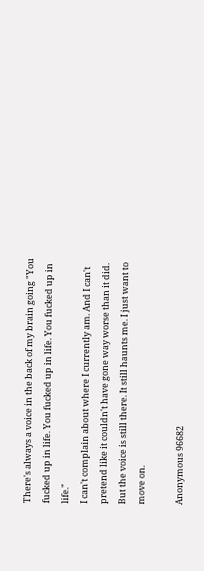There's always a voice in the back of my brain going "You fucked up in life. You fucked up in life. You fucked up in life."
I can't complain about where I currently am. And I can't pretend like it couldn't have gone way worse than it did. But the voice is still there. It still haunts me. I just want to move on.

Anonymous 96682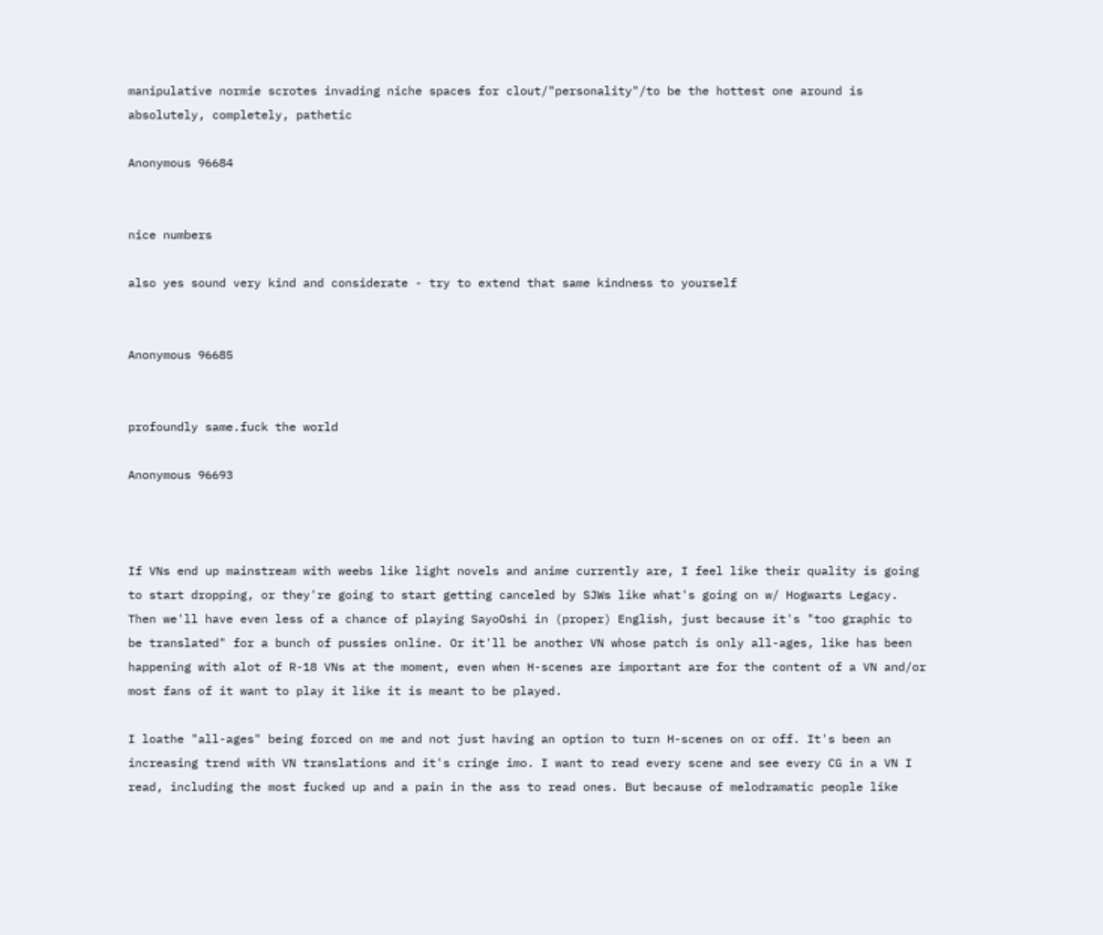manipulative normie scrotes invading niche spaces for clout/"personality"/to be the hottest one around is absolutely, completely, pathetic

Anonymous 96684


nice numbers

also yes sound very kind and considerate - try to extend that same kindness to yourself


Anonymous 96685


profoundly same.fuck the world

Anonymous 96693



If VNs end up mainstream with weebs like light novels and anime currently are, I feel like their quality is going to start dropping, or they're going to start getting canceled by SJWs like what's going on w/ Hogwarts Legacy. Then we'll have even less of a chance of playing SayoOshi in (proper) English, just because it's "too graphic to be translated" for a bunch of pussies online. Or it'll be another VN whose patch is only all-ages, like has been happening with alot of R-18 VNs at the moment, even when H-scenes are important are for the content of a VN and/or most fans of it want to play it like it is meant to be played.

I loathe "all-ages" being forced on me and not just having an option to turn H-scenes on or off. It's been an increasing trend with VN translations and it's cringe imo. I want to read every scene and see every CG in a VN I read, including the most fucked up and a pain in the ass to read ones. But because of melodramatic people like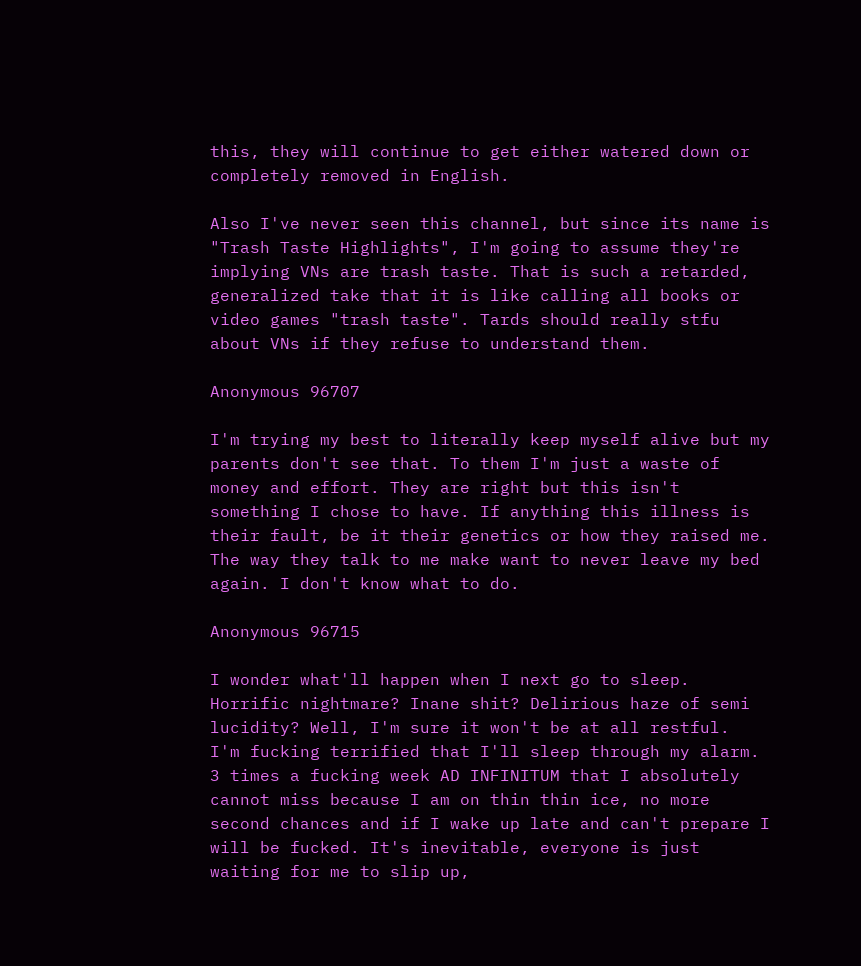this, they will continue to get either watered down or completely removed in English.

Also I've never seen this channel, but since its name is "Trash Taste Highlights", I'm going to assume they're implying VNs are trash taste. That is such a retarded, generalized take that it is like calling all books or video games "trash taste". Tards should really stfu about VNs if they refuse to understand them.

Anonymous 96707

I'm trying my best to literally keep myself alive but my parents don't see that. To them I'm just a waste of money and effort. They are right but this isn't something I chose to have. If anything this illness is their fault, be it their genetics or how they raised me. The way they talk to me make want to never leave my bed again. I don't know what to do.

Anonymous 96715

I wonder what'll happen when I next go to sleep. Horrific nightmare? Inane shit? Delirious haze of semi lucidity? Well, I'm sure it won't be at all restful.
I'm fucking terrified that I'll sleep through my alarm. 3 times a fucking week AD INFINITUM that I absolutely cannot miss because I am on thin thin ice, no more second chances and if I wake up late and can't prepare I will be fucked. It's inevitable, everyone is just waiting for me to slip up,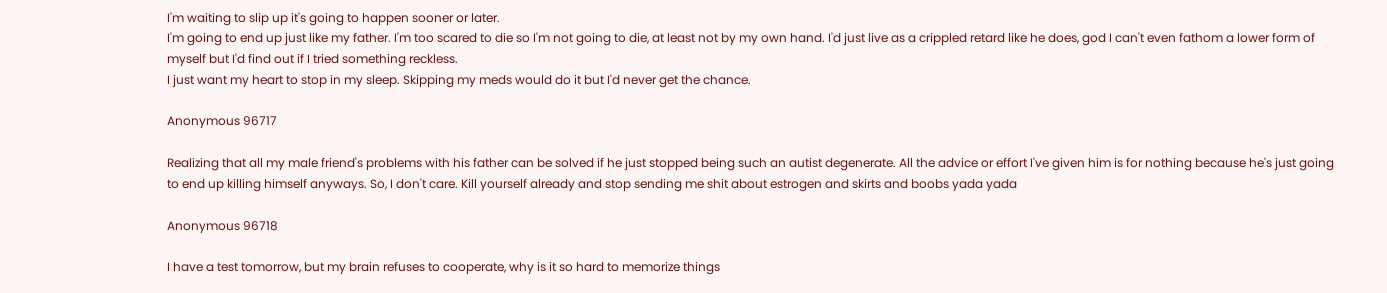I'm waiting to slip up it's going to happen sooner or later.
I'm going to end up just like my father. I'm too scared to die so I'm not going to die, at least not by my own hand. I'd just live as a crippled retard like he does, god I can't even fathom a lower form of myself but I'd find out if I tried something reckless.
I just want my heart to stop in my sleep. Skipping my meds would do it but I'd never get the chance.

Anonymous 96717

Realizing that all my male friend's problems with his father can be solved if he just stopped being such an autist degenerate. All the advice or effort I've given him is for nothing because he's just going to end up killing himself anyways. So, I don't care. Kill yourself already and stop sending me shit about estrogen and skirts and boobs yada yada

Anonymous 96718

I have a test tomorrow, but my brain refuses to cooperate, why is it so hard to memorize things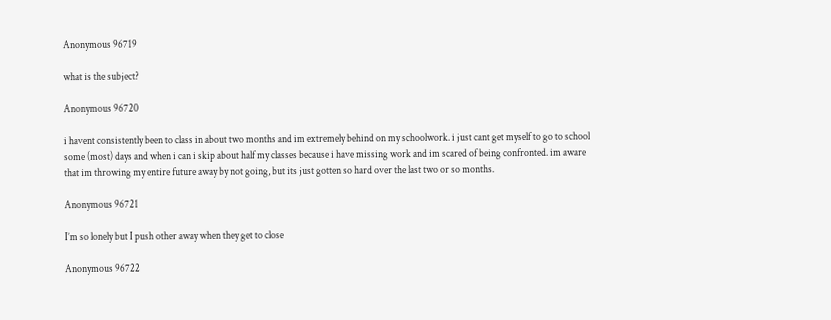Anonymous 96719

what is the subject?

Anonymous 96720

i havent consistently been to class in about two months and im extremely behind on my schoolwork. i just cant get myself to go to school some (most) days and when i can i skip about half my classes because i have missing work and im scared of being confronted. im aware that im throwing my entire future away by not going, but its just gotten so hard over the last two or so months.

Anonymous 96721

I’m so lonely but I push other away when they get to close

Anonymous 96722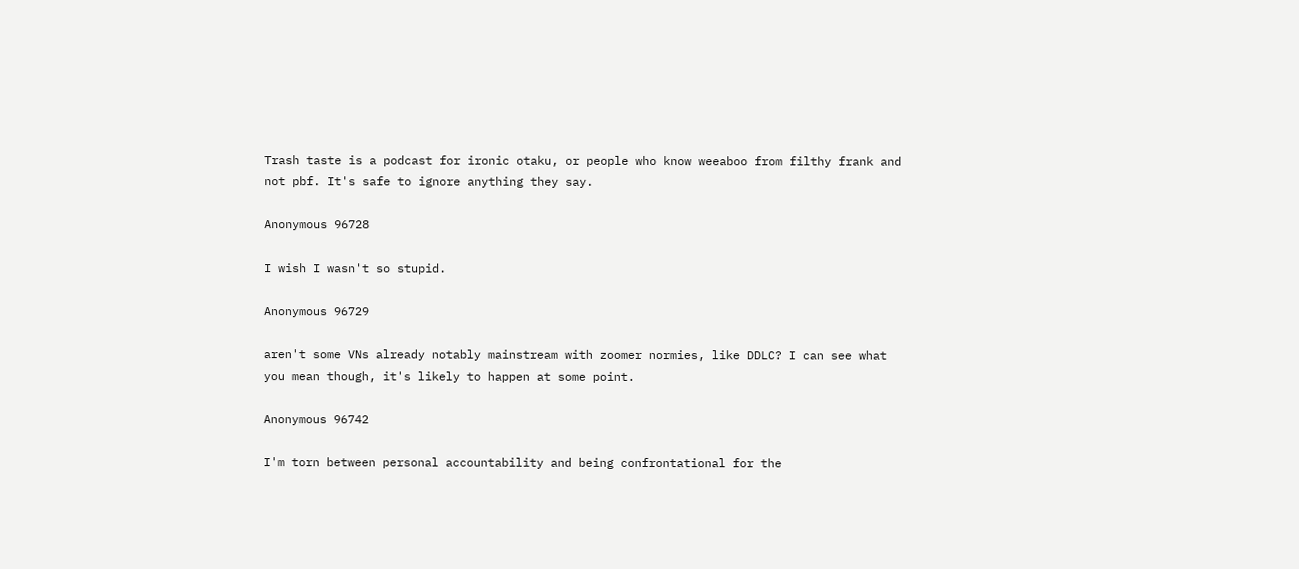Trash taste is a podcast for ironic otaku, or people who know weeaboo from filthy frank and not pbf. It's safe to ignore anything they say.

Anonymous 96728

I wish I wasn't so stupid.

Anonymous 96729

aren't some VNs already notably mainstream with zoomer normies, like DDLC? I can see what you mean though, it's likely to happen at some point.

Anonymous 96742

I'm torn between personal accountability and being confrontational for the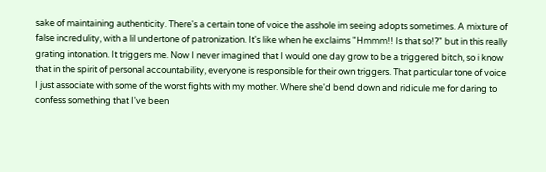sake of maintaining authenticity. There's a certain tone of voice the asshole im seeing adopts sometimes. A mixture of false incredulity, with a lil undertone of patronization. It's like when he exclaims "Hmmm!! Is that so!?" but in this really grating intonation. It triggers me. Now I never imagined that I would one day grow to be a triggered bitch, so i know that in the spirit of personal accountability, everyone is responsible for their own triggers. That particular tone of voice I just associate with some of the worst fights with my mother. Where she'd bend down and ridicule me for daring to confess something that I've been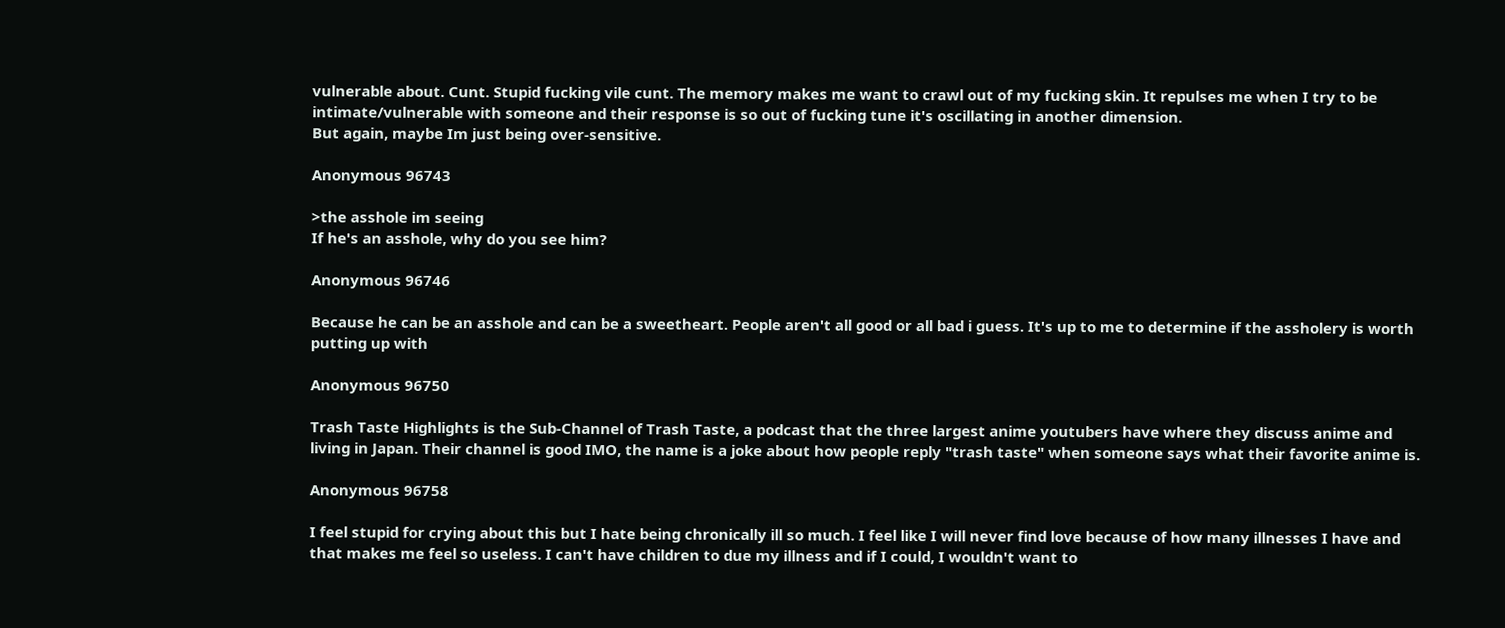vulnerable about. Cunt. Stupid fucking vile cunt. The memory makes me want to crawl out of my fucking skin. It repulses me when I try to be intimate/vulnerable with someone and their response is so out of fucking tune it's oscillating in another dimension.
But again, maybe Im just being over-sensitive.

Anonymous 96743

>the asshole im seeing
If he's an asshole, why do you see him?

Anonymous 96746

Because he can be an asshole and can be a sweetheart. People aren't all good or all bad i guess. It's up to me to determine if the assholery is worth putting up with

Anonymous 96750

Trash Taste Highlights is the Sub-Channel of Trash Taste, a podcast that the three largest anime youtubers have where they discuss anime and living in Japan. Their channel is good IMO, the name is a joke about how people reply "trash taste" when someone says what their favorite anime is.

Anonymous 96758

I feel stupid for crying about this but I hate being chronically ill so much. I feel like I will never find love because of how many illnesses I have and that makes me feel so useless. I can't have children to due my illness and if I could, I wouldn't want to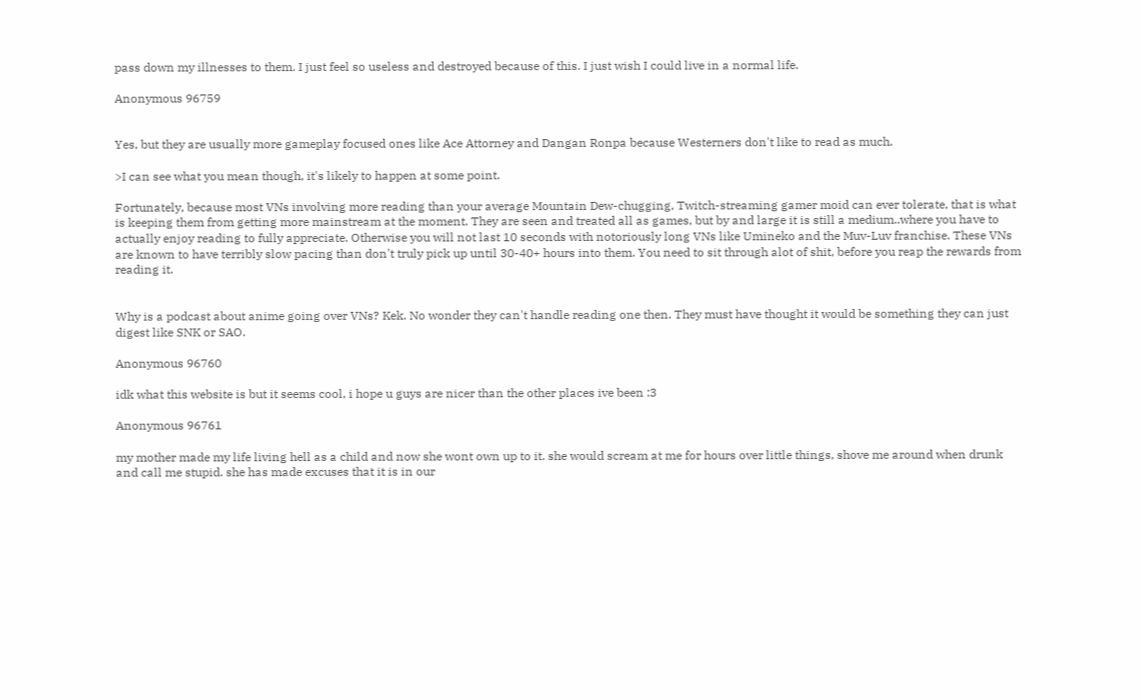pass down my illnesses to them. I just feel so useless and destroyed because of this. I just wish I could live in a normal life.

Anonymous 96759


Yes, but they are usually more gameplay focused ones like Ace Attorney and Dangan Ronpa because Westerners don't like to read as much.

>I can see what you mean though, it's likely to happen at some point.

Fortunately, because most VNs involving more reading than your average Mountain Dew-chugging, Twitch-streaming gamer moid can ever tolerate, that is what is keeping them from getting more mainstream at the moment. They are seen and treated all as games, but by and large it is still a medium..where you have to actually enjoy reading to fully appreciate. Otherwise you will not last 10 seconds with notoriously long VNs like Umineko and the Muv-Luv franchise. These VNs are known to have terribly slow pacing than don't truly pick up until 30-40+ hours into them. You need to sit through alot of shit, before you reap the rewards from reading it.


Why is a podcast about anime going over VNs? Kek. No wonder they can't handle reading one then. They must have thought it would be something they can just digest like SNK or SAO.

Anonymous 96760

idk what this website is but it seems cool, i hope u guys are nicer than the other places ive been :3

Anonymous 96761

my mother made my life living hell as a child and now she wont own up to it. she would scream at me for hours over little things, shove me around when drunk and call me stupid. she has made excuses that it is in our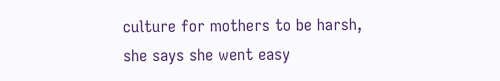culture for mothers to be harsh, she says she went easy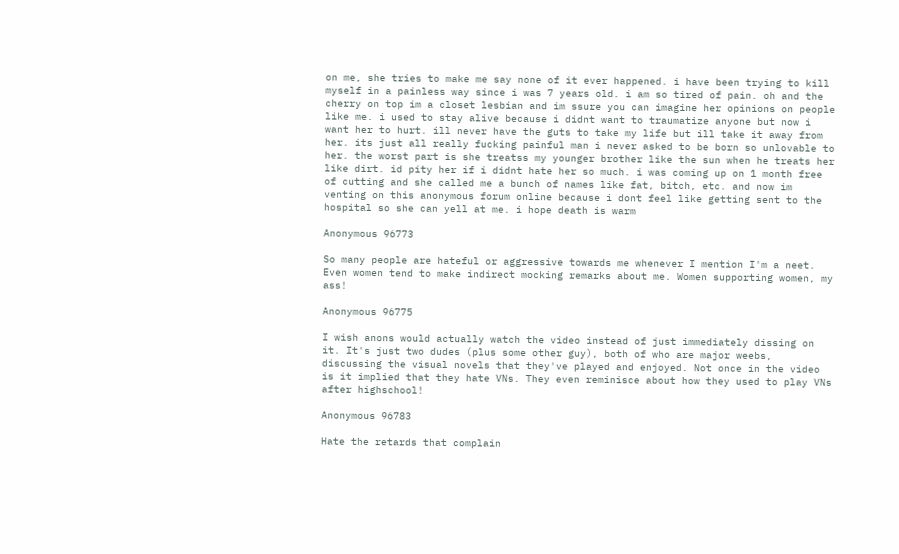on me, she tries to make me say none of it ever happened. i have been trying to kill myself in a painless way since i was 7 years old. i am so tired of pain. oh and the cherry on top im a closet lesbian and im ssure you can imagine her opinions on people like me. i used to stay alive because i didnt want to traumatize anyone but now i want her to hurt. ill never have the guts to take my life but ill take it away from her. its just all really fucking painful man i never asked to be born so unlovable to her. the worst part is she treatss my younger brother like the sun when he treats her like dirt. id pity her if i didnt hate her so much. i was coming up on 1 month free of cutting and she called me a bunch of names like fat, bitch, etc. and now im venting on this anonymous forum online because i dont feel like getting sent to the hospital so she can yell at me. i hope death is warm

Anonymous 96773

So many people are hateful or aggressive towards me whenever I mention I'm a neet. Even women tend to make indirect mocking remarks about me. Women supporting women, my ass!

Anonymous 96775

I wish anons would actually watch the video instead of just immediately dissing on it. It's just two dudes (plus some other guy), both of who are major weebs, discussing the visual novels that they've played and enjoyed. Not once in the video is it implied that they hate VNs. They even reminisce about how they used to play VNs after highschool!

Anonymous 96783

Hate the retards that complain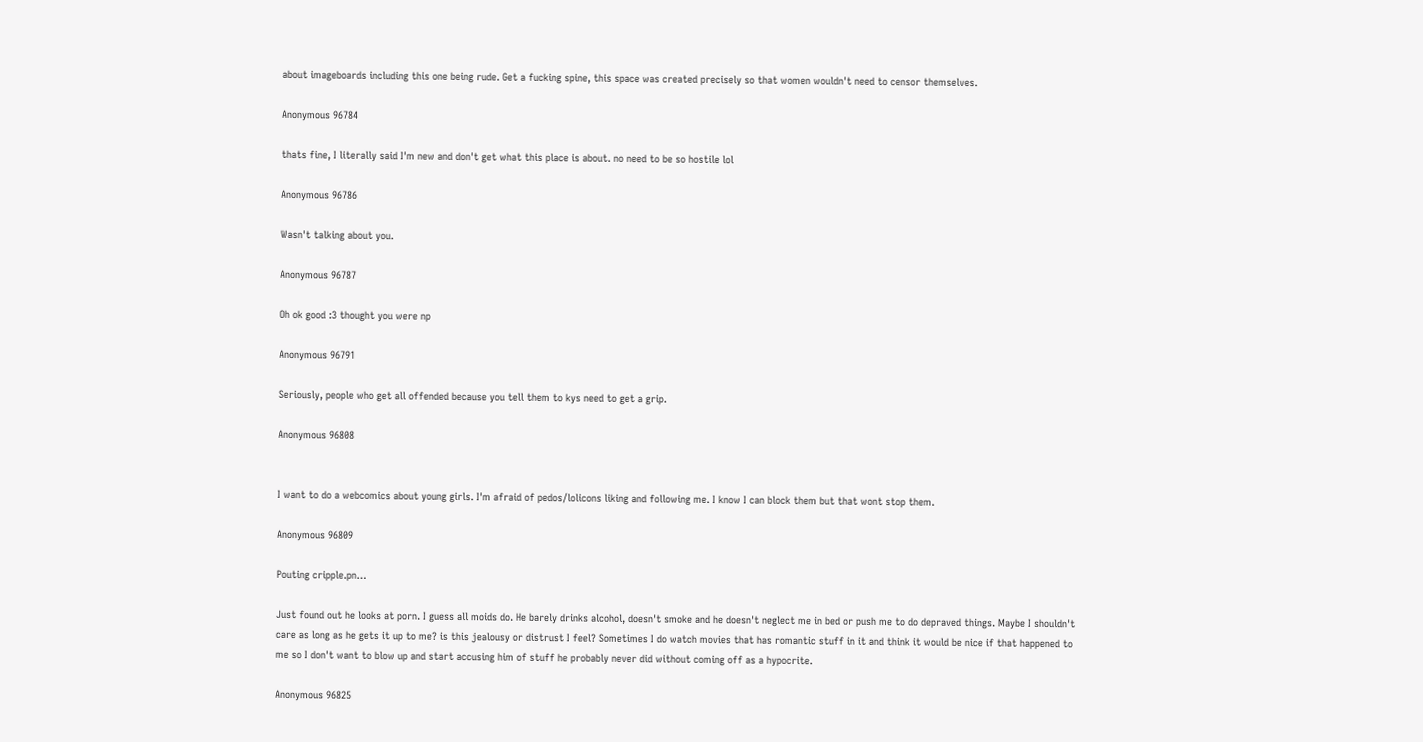about imageboards including this one being rude. Get a fucking spine, this space was created precisely so that women wouldn't need to censor themselves.

Anonymous 96784

thats fine, I literally said I'm new and don't get what this place is about. no need to be so hostile lol

Anonymous 96786

Wasn't talking about you.

Anonymous 96787

Oh ok good :3 thought you were np

Anonymous 96791

Seriously, people who get all offended because you tell them to kys need to get a grip.

Anonymous 96808


I want to do a webcomics about young girls. I'm afraid of pedos/lolicons liking and following me. I know I can block them but that wont stop them.

Anonymous 96809

Pouting cripple.pn…

Just found out he looks at porn. I guess all moids do. He barely drinks alcohol, doesn't smoke and he doesn't neglect me in bed or push me to do depraved things. Maybe I shouldn't care as long as he gets it up to me? is this jealousy or distrust I feel? Sometimes I do watch movies that has romantic stuff in it and think it would be nice if that happened to me so I don't want to blow up and start accusing him of stuff he probably never did without coming off as a hypocrite.

Anonymous 96825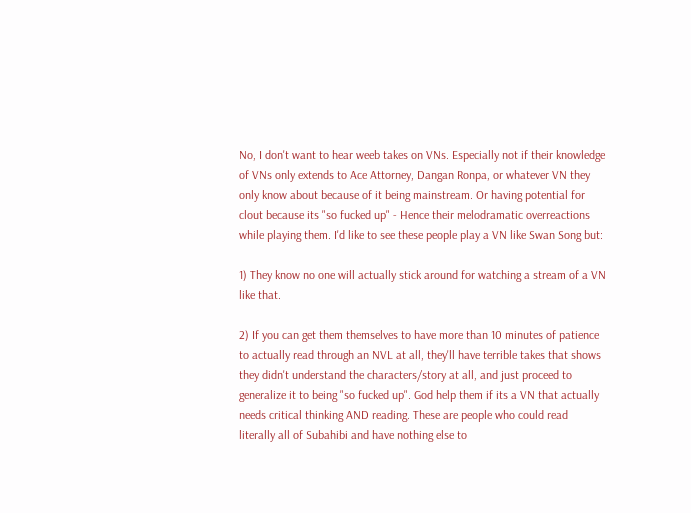No, I don't want to hear weeb takes on VNs. Especially not if their knowledge of VNs only extends to Ace Attorney, Dangan Ronpa, or whatever VN they only know about because of it being mainstream. Or having potential for clout because its "so fucked up" - Hence their melodramatic overreactions while playing them. I'd like to see these people play a VN like Swan Song but:

1) They know no one will actually stick around for watching a stream of a VN like that.

2) If you can get them themselves to have more than 10 minutes of patience to actually read through an NVL at all, they'll have terrible takes that shows they didn't understand the characters/story at all, and just proceed to generalize it to being "so fucked up". God help them if its a VN that actually needs critical thinking AND reading. These are people who could read literally all of Subahibi and have nothing else to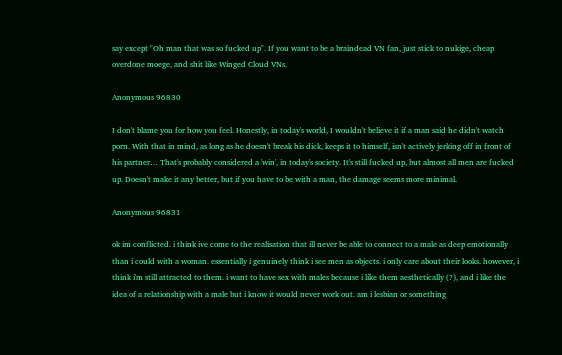say except "Oh man that was so fucked up". If you want to be a braindead VN fan, just stick to nukige, cheap overdone moege, and shit like Winged Cloud VNs.

Anonymous 96830

I don't blame you for how you feel. Honestly, in today's world, I wouldn't believe it if a man said he didn't watch porn. With that in mind, as long as he doesn't break his dick, keeps it to himself, isn't actively jerking off in front of his partner… That's probably considered a 'win', in today's society. It's still fucked up, but almost all men are fucked up. Doesn't make it any better, but if you have to be with a man, the damage seems more minimal.

Anonymous 96831

ok im conflicted. i think ive come to the realisation that ill never be able to connect to a male as deep emotionally than i could with a woman. essentially i genuinely think i see men as objects. i only care about their looks. however, i think i'm still attracted to them. i want to have sex with males because i like them aesthetically (?), and i like the idea of a relationship with a male but i know it would never work out. am i lesbian or something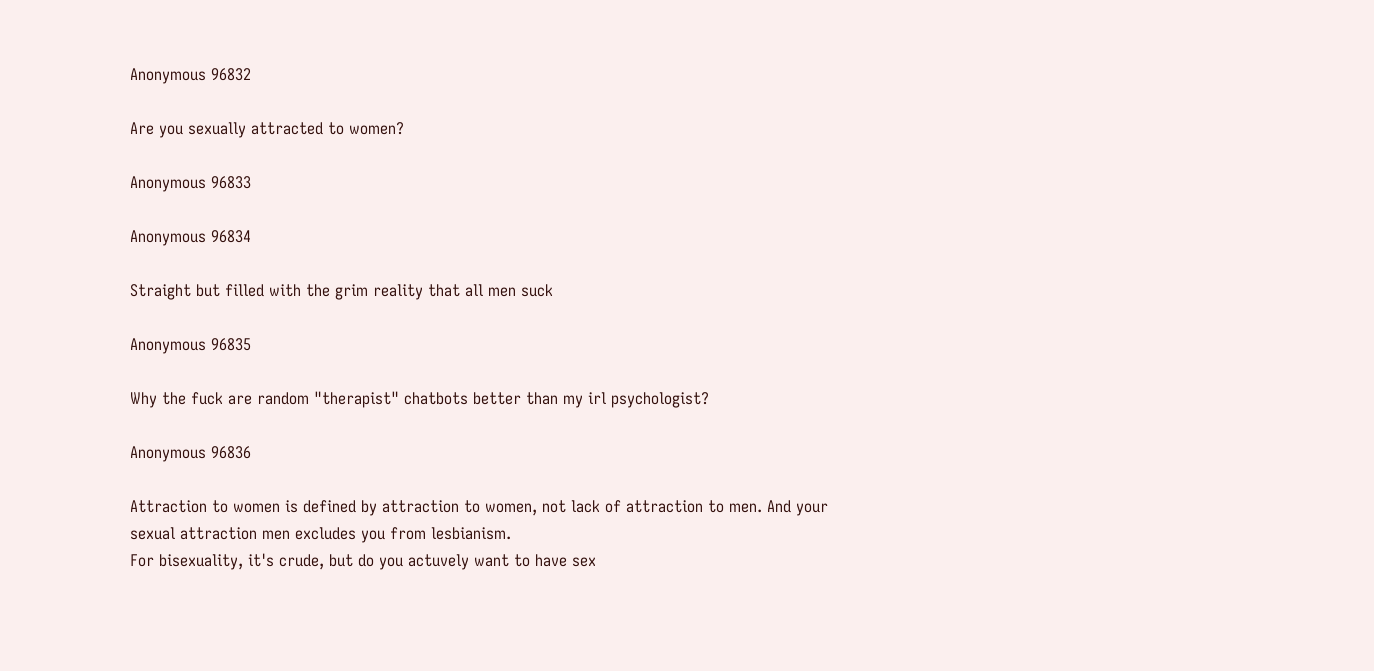Anonymous 96832

Are you sexually attracted to women?

Anonymous 96833

Anonymous 96834

Straight but filled with the grim reality that all men suck

Anonymous 96835

Why the fuck are random "therapist" chatbots better than my irl psychologist?

Anonymous 96836

Attraction to women is defined by attraction to women, not lack of attraction to men. And your sexual attraction men excludes you from lesbianism.
For bisexuality, it's crude, but do you actuvely want to have sex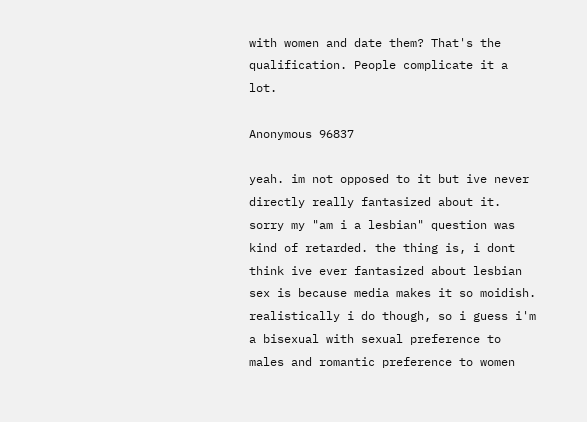with women and date them? That's the qualification. People complicate it a lot.

Anonymous 96837

yeah. im not opposed to it but ive never directly really fantasized about it. sorry my "am i a lesbian" question was kind of retarded. the thing is, i dont think ive ever fantasized about lesbian sex is because media makes it so moidish. realistically i do though, so i guess i'm a bisexual with sexual preference to males and romantic preference to women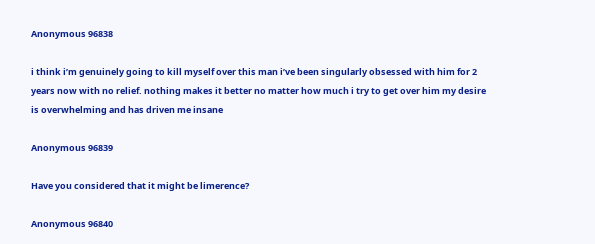Anonymous 96838

i think i’m genuinely going to kill myself over this man i’ve been singularly obsessed with him for 2 years now with no relief. nothing makes it better no matter how much i try to get over him my desire is overwhelming and has driven me insane

Anonymous 96839

Have you considered that it might be limerence?

Anonymous 96840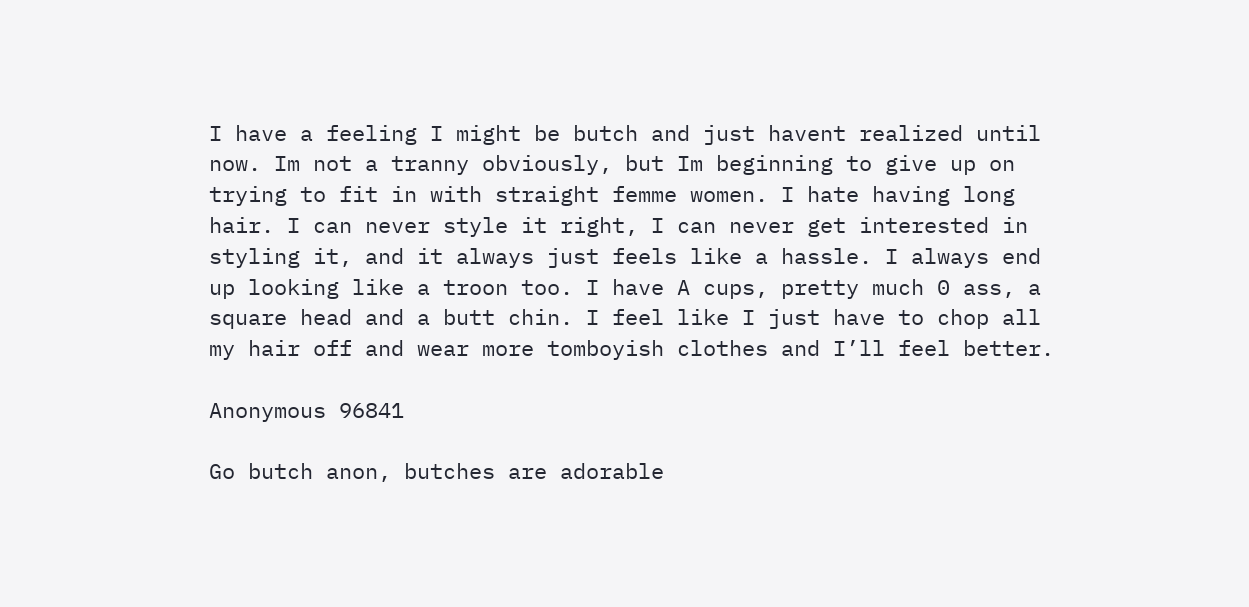I have a feeling I might be butch and just havent realized until now. Im not a tranny obviously, but Im beginning to give up on trying to fit in with straight femme women. I hate having long hair. I can never style it right, I can never get interested in styling it, and it always just feels like a hassle. I always end up looking like a troon too. I have A cups, pretty much 0 ass, a square head and a butt chin. I feel like I just have to chop all my hair off and wear more tomboyish clothes and I’ll feel better.

Anonymous 96841

Go butch anon, butches are adorable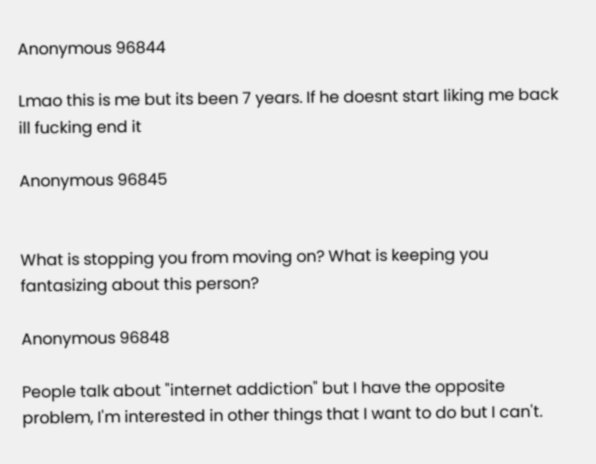Anonymous 96844

Lmao this is me but its been 7 years. If he doesnt start liking me back ill fucking end it

Anonymous 96845


What is stopping you from moving on? What is keeping you fantasizing about this person?

Anonymous 96848

People talk about "internet addiction" but I have the opposite problem, I'm interested in other things that I want to do but I can't.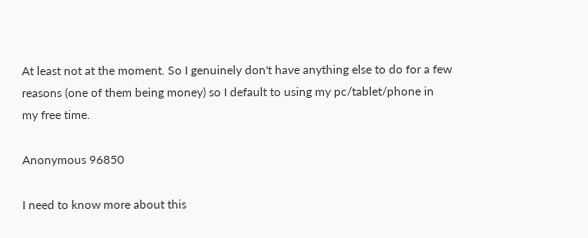At least not at the moment. So I genuinely don't have anything else to do for a few reasons (one of them being money) so I default to using my pc/tablet/phone in my free time.

Anonymous 96850

I need to know more about this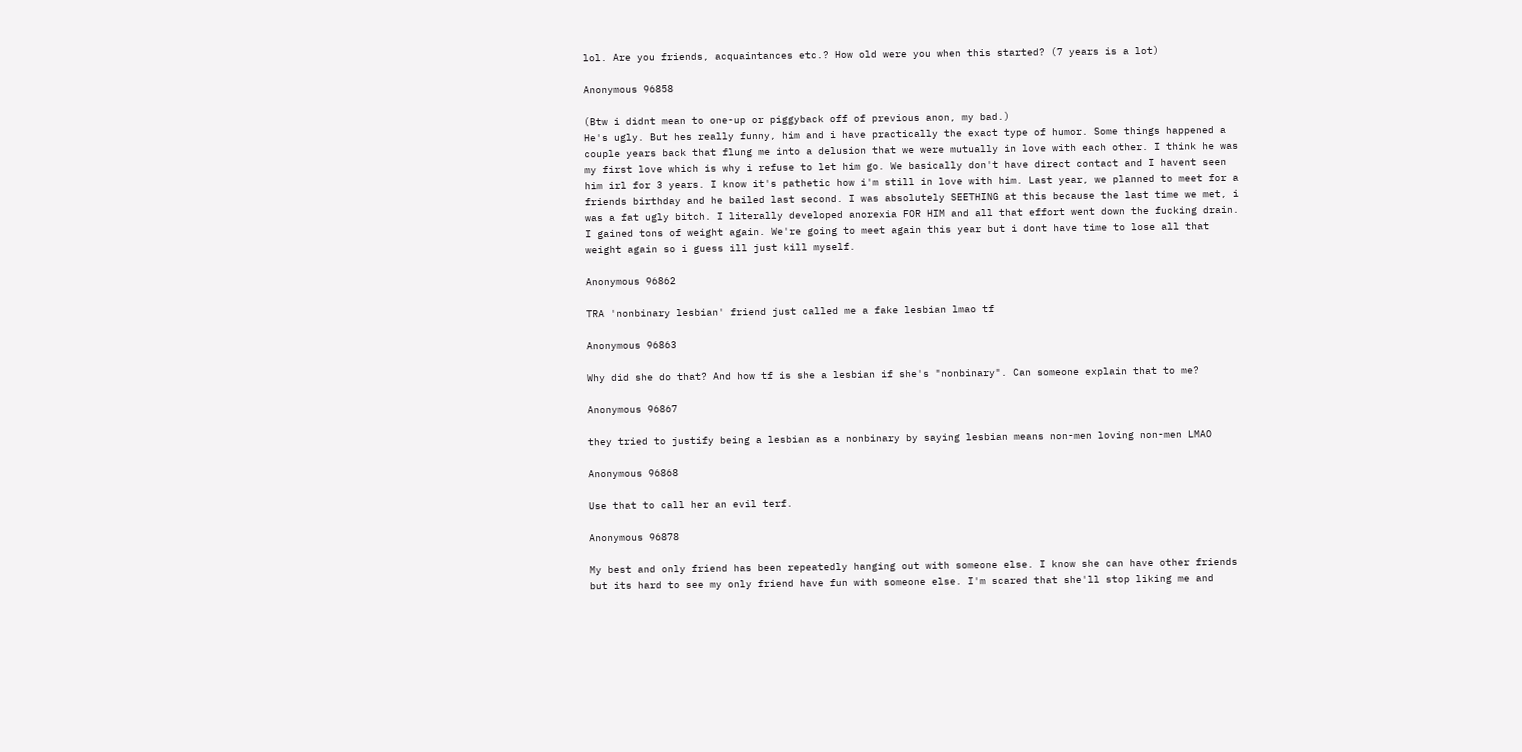lol. Are you friends, acquaintances etc.? How old were you when this started? (7 years is a lot)

Anonymous 96858

(Btw i didnt mean to one-up or piggyback off of previous anon, my bad.)
He's ugly. But hes really funny, him and i have practically the exact type of humor. Some things happened a couple years back that flung me into a delusion that we were mutually in love with each other. I think he was my first love which is why i refuse to let him go. We basically don't have direct contact and I havent seen him irl for 3 years. I know it's pathetic how i'm still in love with him. Last year, we planned to meet for a friends birthday and he bailed last second. I was absolutely SEETHING at this because the last time we met, i was a fat ugly bitch. I literally developed anorexia FOR HIM and all that effort went down the fucking drain. I gained tons of weight again. We're going to meet again this year but i dont have time to lose all that weight again so i guess ill just kill myself.

Anonymous 96862

TRA 'nonbinary lesbian' friend just called me a fake lesbian lmao tf

Anonymous 96863

Why did she do that? And how tf is she a lesbian if she's "nonbinary". Can someone explain that to me?

Anonymous 96867

they tried to justify being a lesbian as a nonbinary by saying lesbian means non-men loving non-men LMAO

Anonymous 96868

Use that to call her an evil terf.

Anonymous 96878

My best and only friend has been repeatedly hanging out with someone else. I know she can have other friends but its hard to see my only friend have fun with someone else. I'm scared that she'll stop liking me and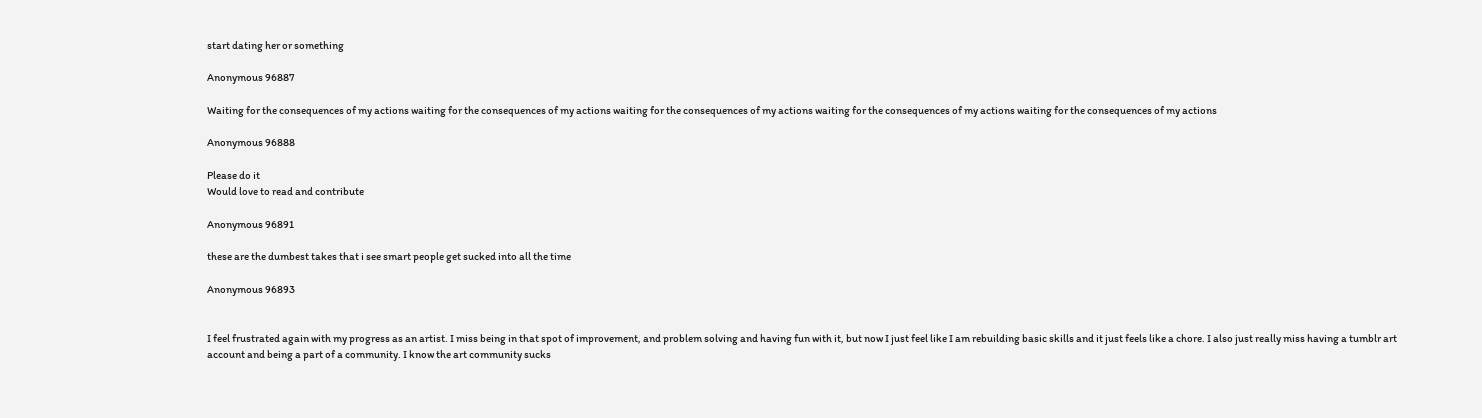start dating her or something

Anonymous 96887

Waiting for the consequences of my actions waiting for the consequences of my actions waiting for the consequences of my actions waiting for the consequences of my actions waiting for the consequences of my actions

Anonymous 96888

Please do it
Would love to read and contribute

Anonymous 96891

these are the dumbest takes that i see smart people get sucked into all the time

Anonymous 96893


I feel frustrated again with my progress as an artist. I miss being in that spot of improvement, and problem solving and having fun with it, but now I just feel like I am rebuilding basic skills and it just feels like a chore. I also just really miss having a tumblr art account and being a part of a community. I know the art community sucks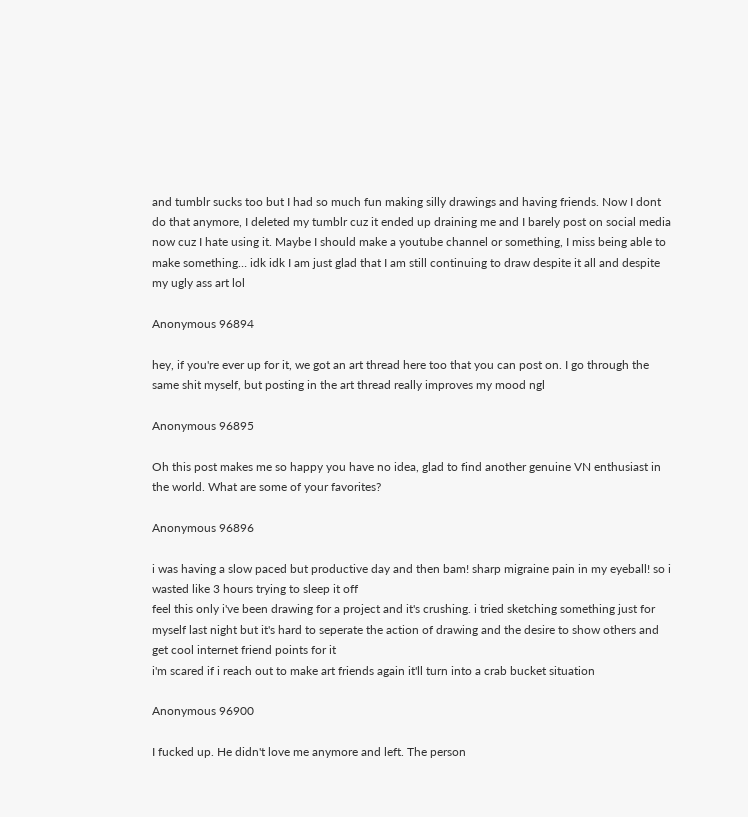and tumblr sucks too but I had so much fun making silly drawings and having friends. Now I dont do that anymore, I deleted my tumblr cuz it ended up draining me and I barely post on social media now cuz I hate using it. Maybe I should make a youtube channel or something, I miss being able to make something… idk idk I am just glad that I am still continuing to draw despite it all and despite my ugly ass art lol

Anonymous 96894

hey, if you're ever up for it, we got an art thread here too that you can post on. I go through the same shit myself, but posting in the art thread really improves my mood ngl

Anonymous 96895

Oh this post makes me so happy you have no idea, glad to find another genuine VN enthusiast in the world. What are some of your favorites?

Anonymous 96896

i was having a slow paced but productive day and then bam! sharp migraine pain in my eyeball! so i wasted like 3 hours trying to sleep it off
feel this only i've been drawing for a project and it's crushing. i tried sketching something just for myself last night but it's hard to seperate the action of drawing and the desire to show others and get cool internet friend points for it
i'm scared if i reach out to make art friends again it'll turn into a crab bucket situation

Anonymous 96900

I fucked up. He didn't love me anymore and left. The person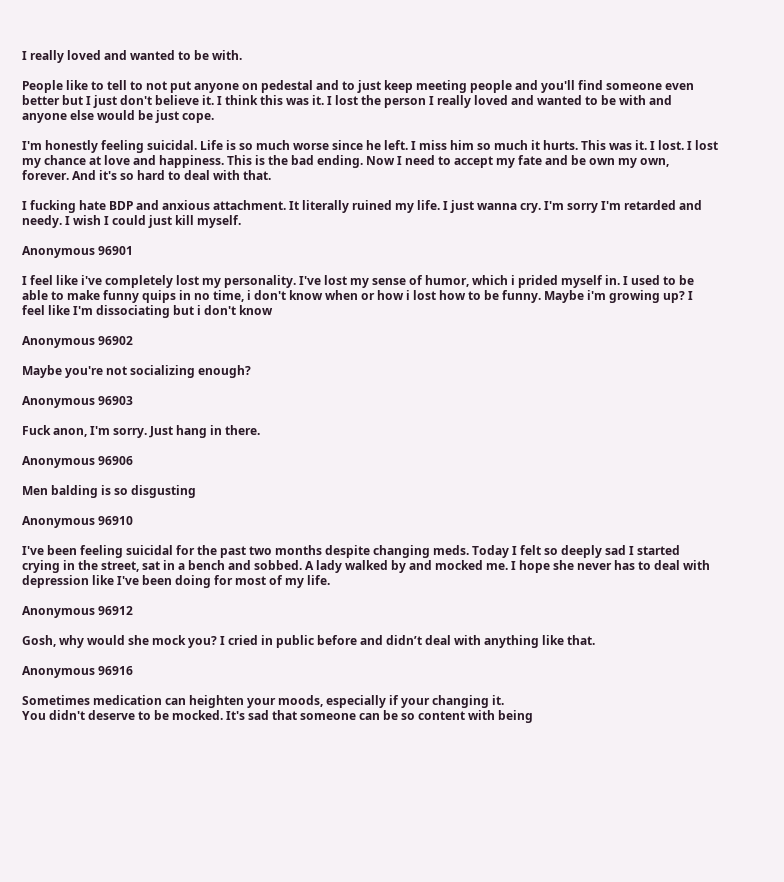I really loved and wanted to be with.

People like to tell to not put anyone on pedestal and to just keep meeting people and you'll find someone even better but I just don't believe it. I think this was it. I lost the person I really loved and wanted to be with and anyone else would be just cope.

I'm honestly feeling suicidal. Life is so much worse since he left. I miss him so much it hurts. This was it. I lost. I lost my chance at love and happiness. This is the bad ending. Now I need to accept my fate and be own my own, forever. And it's so hard to deal with that.

I fucking hate BDP and anxious attachment. It literally ruined my life. I just wanna cry. I'm sorry I'm retarded and needy. I wish I could just kill myself.

Anonymous 96901

I feel like i've completely lost my personality. I've lost my sense of humor, which i prided myself in. I used to be able to make funny quips in no time, i don't know when or how i lost how to be funny. Maybe i'm growing up? I feel like I'm dissociating but i don't know

Anonymous 96902

Maybe you're not socializing enough?

Anonymous 96903

Fuck anon, I'm sorry. Just hang in there.

Anonymous 96906

Men balding is so disgusting

Anonymous 96910

I've been feeling suicidal for the past two months despite changing meds. Today I felt so deeply sad I started crying in the street, sat in a bench and sobbed. A lady walked by and mocked me. I hope she never has to deal with depression like I've been doing for most of my life.

Anonymous 96912

Gosh, why would she mock you? I cried in public before and didn’t deal with anything like that.

Anonymous 96916

Sometimes medication can heighten your moods, especially if your changing it.
You didn't deserve to be mocked. It's sad that someone can be so content with being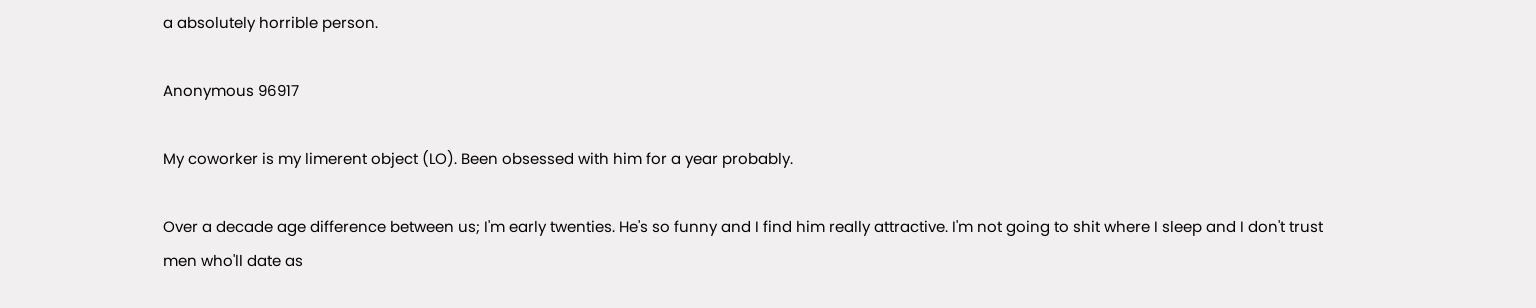a absolutely horrible person.

Anonymous 96917

My coworker is my limerent object (LO). Been obsessed with him for a year probably.

Over a decade age difference between us; I'm early twenties. He's so funny and I find him really attractive. I'm not going to shit where I sleep and I don't trust men who'll date as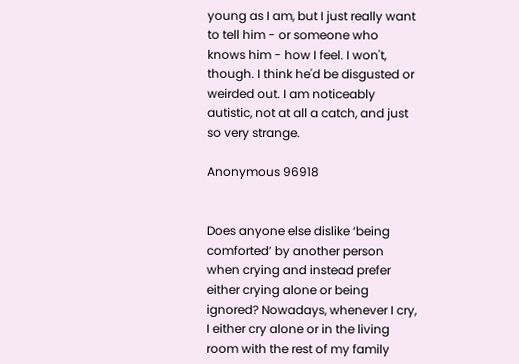young as I am, but I just really want to tell him - or someone who knows him - how I feel. I won't, though. I think he'd be disgusted or weirded out. I am noticeably autistic, not at all a catch, and just so very strange.

Anonymous 96918


Does anyone else dislike ‘being comforted’ by another person when crying and instead prefer either crying alone or being ignored? Nowadays, whenever I cry, I either cry alone or in the living room with the rest of my family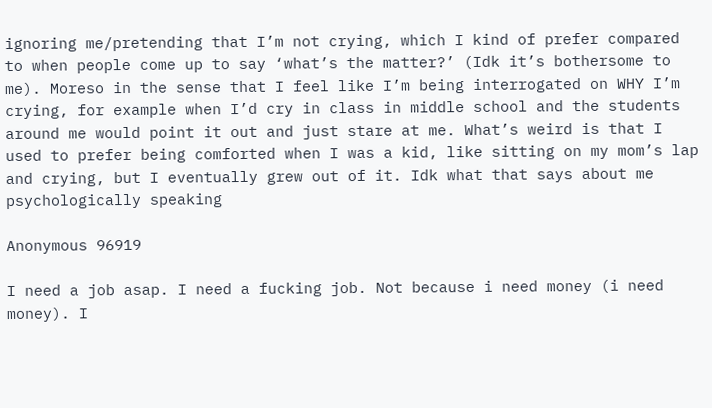ignoring me/pretending that I’m not crying, which I kind of prefer compared to when people come up to say ‘what’s the matter?’ (Idk it’s bothersome to me). Moreso in the sense that I feel like I’m being interrogated on WHY I’m crying, for example when I’d cry in class in middle school and the students around me would point it out and just stare at me. What’s weird is that I used to prefer being comforted when I was a kid, like sitting on my mom’s lap and crying, but I eventually grew out of it. Idk what that says about me psychologically speaking

Anonymous 96919

I need a job asap. I need a fucking job. Not because i need money (i need money). I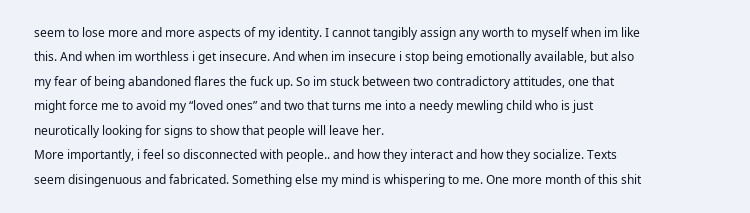seem to lose more and more aspects of my identity. I cannot tangibly assign any worth to myself when im like this. And when im worthless i get insecure. And when im insecure i stop being emotionally available, but also my fear of being abandoned flares the fuck up. So im stuck between two contradictory attitudes, one that might force me to avoid my “loved ones” and two that turns me into a needy mewling child who is just neurotically looking for signs to show that people will leave her.
More importantly, i feel so disconnected with people.. and how they interact and how they socialize. Texts seem disingenuous and fabricated. Something else my mind is whispering to me. One more month of this shit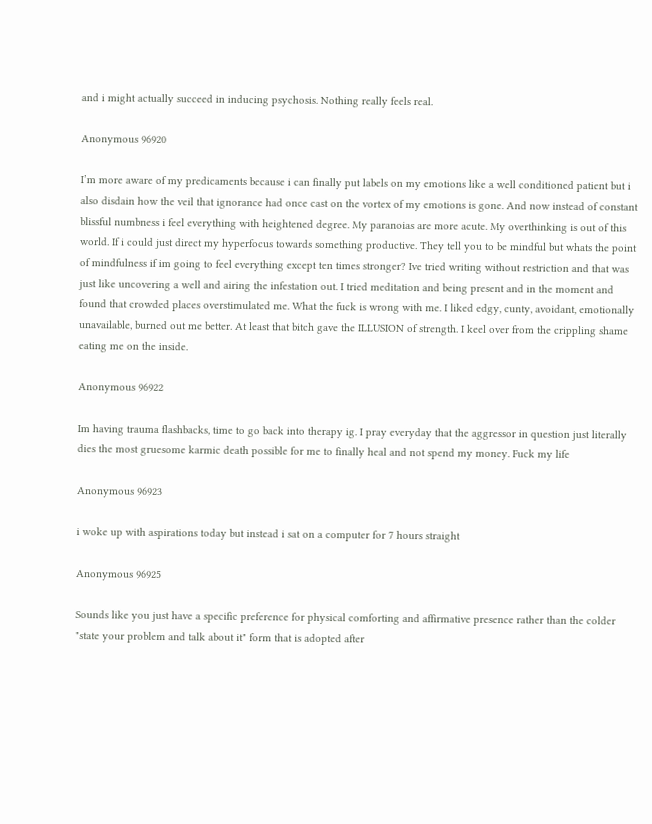and i might actually succeed in inducing psychosis. Nothing really feels real.

Anonymous 96920

I’m more aware of my predicaments because i can finally put labels on my emotions like a well conditioned patient but i also disdain how the veil that ignorance had once cast on the vortex of my emotions is gone. And now instead of constant blissful numbness i feel everything with heightened degree. My paranoias are more acute. My overthinking is out of this world. If i could just direct my hyperfocus towards something productive. They tell you to be mindful but whats the point of mindfulness if im going to feel everything except ten times stronger? Ive tried writing without restriction and that was just like uncovering a well and airing the infestation out. I tried meditation and being present and in the moment and found that crowded places overstimulated me. What the fuck is wrong with me. I liked edgy, cunty, avoidant, emotionally unavailable, burned out me better. At least that bitch gave the ILLUSION of strength. I keel over from the crippling shame eating me on the inside.

Anonymous 96922

Im having trauma flashbacks, time to go back into therapy ig. I pray everyday that the aggressor in question just literally dies the most gruesome karmic death possible for me to finally heal and not spend my money. Fuck my life

Anonymous 96923

i woke up with aspirations today but instead i sat on a computer for 7 hours straight

Anonymous 96925

Sounds like you just have a specific preference for physical comforting and affirmative presence rather than the colder "state your problem and talk about it" form that is adopted after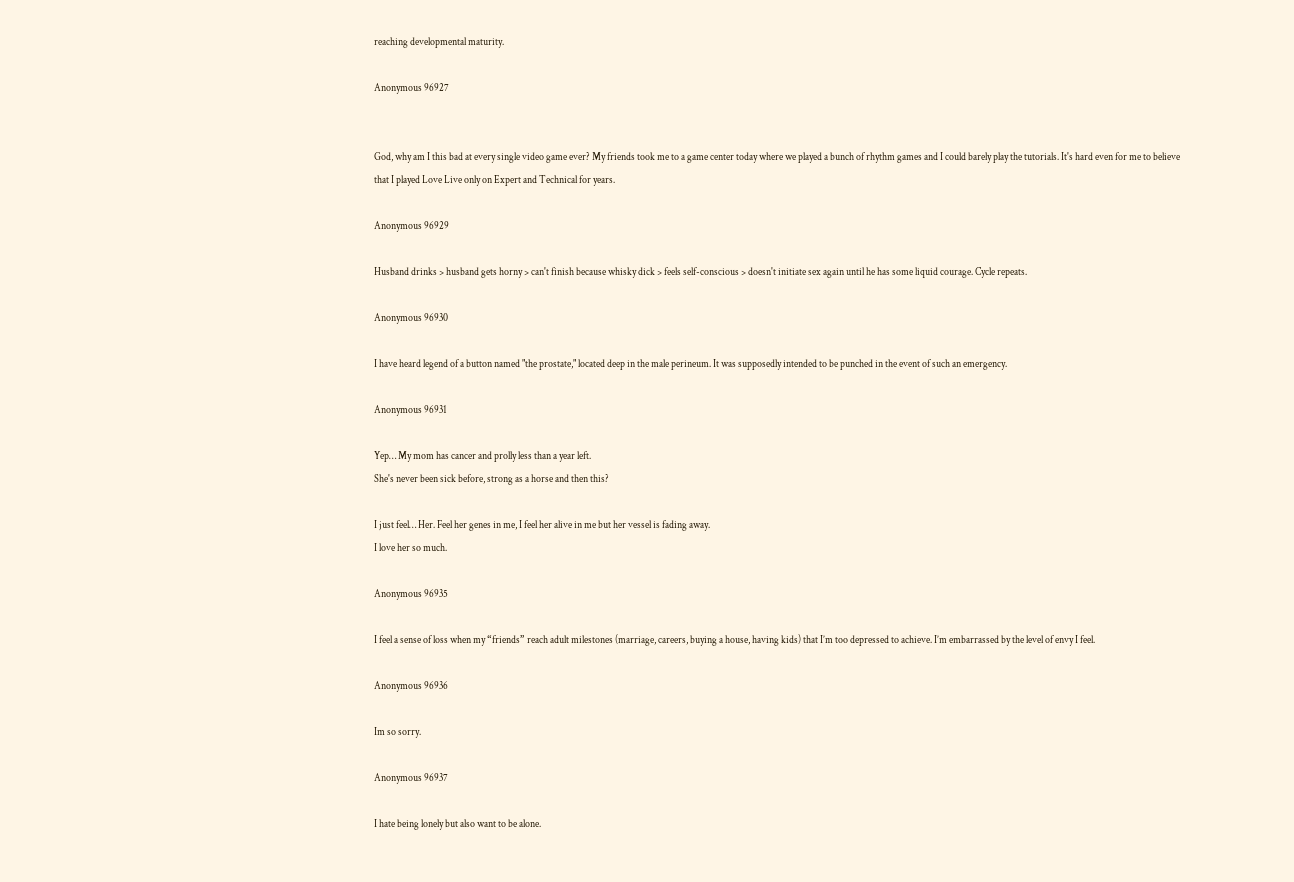reaching developmental maturity.

Anonymous 96927


God, why am I this bad at every single video game ever? My friends took me to a game center today where we played a bunch of rhythm games and I could barely play the tutorials. It's hard even for me to believe that I played Love Live only on Expert and Technical for years.

Anonymous 96929

Husband drinks > husband gets horny > can't finish because whisky dick > feels self-conscious > doesn't initiate sex again until he has some liquid courage. Cycle repeats.

Anonymous 96930

I have heard legend of a button named "the prostate," located deep in the male perineum. It was supposedly intended to be punched in the event of such an emergency.

Anonymous 96931

Yep… My mom has cancer and prolly less than a year left.
She's never been sick before, strong as a horse and then this?

I just feel… Her. Feel her genes in me, I feel her alive in me but her vessel is fading away.
I love her so much.

Anonymous 96935

I feel a sense of loss when my “friends” reach adult milestones (marriage, careers, buying a house, having kids) that I’m too depressed to achieve. I’m embarrassed by the level of envy I feel.

Anonymous 96936

Im so sorry.

Anonymous 96937

I hate being lonely but also want to be alone.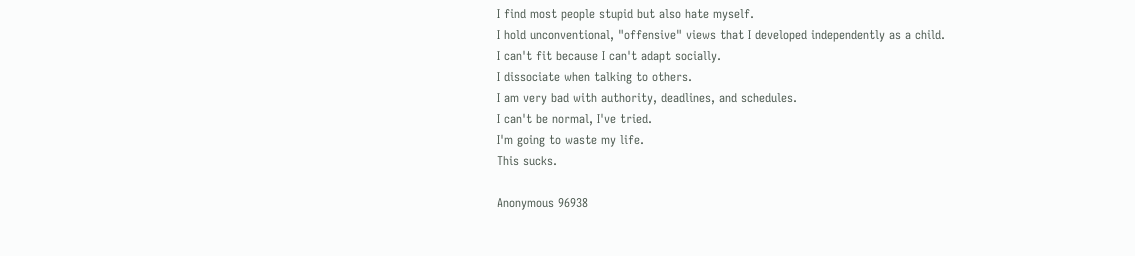I find most people stupid but also hate myself.
I hold unconventional, "offensive" views that I developed independently as a child.
I can't fit because I can't adapt socially.
I dissociate when talking to others.
I am very bad with authority, deadlines, and schedules.
I can't be normal, I've tried.
I'm going to waste my life.
This sucks.

Anonymous 96938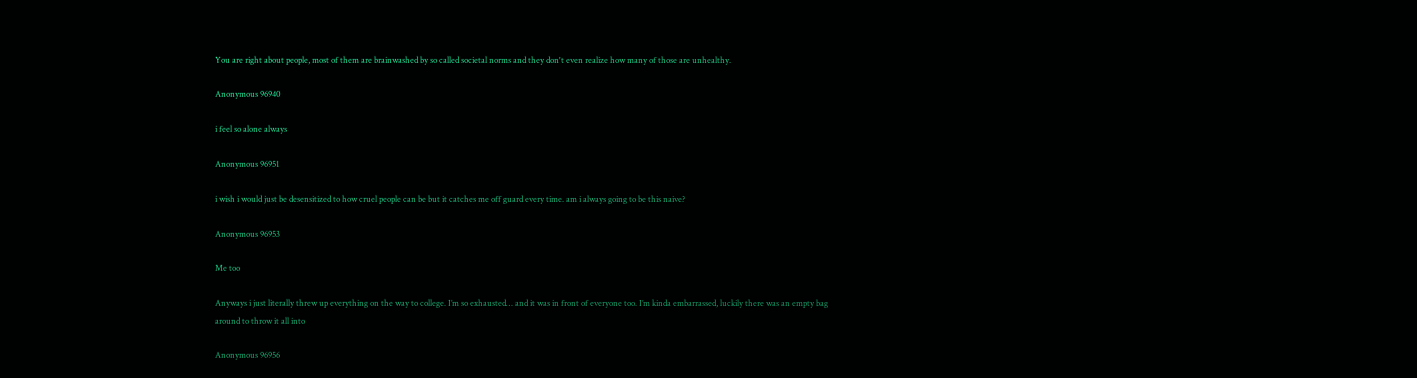You are right about people, most of them are brainwashed by so called societal norms and they don't even realize how many of those are unhealthy.

Anonymous 96940

i feel so alone always

Anonymous 96951

i wish i would just be desensitized to how cruel people can be but it catches me off guard every time. am i always going to be this naive?

Anonymous 96953

Me too

Anyways i just literally threw up everything on the way to college. I’m so exhausted… and it was in front of everyone too. I’m kinda embarrassed, luckily there was an empty bag around to throw it all into

Anonymous 96956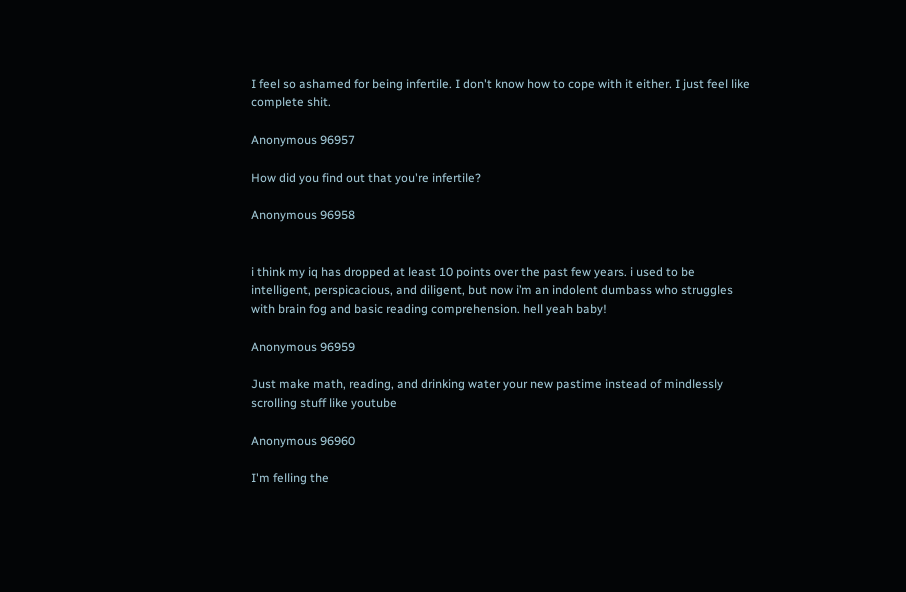I feel so ashamed for being infertile. I don't know how to cope with it either. I just feel like complete shit.

Anonymous 96957

How did you find out that you're infertile?

Anonymous 96958


i think my iq has dropped at least 10 points over the past few years. i used to be intelligent, perspicacious, and diligent, but now i’m an indolent dumbass who struggles with brain fog and basic reading comprehension. hell yeah baby!

Anonymous 96959

Just make math, reading, and drinking water your new pastime instead of mindlessly scrolling stuff like youtube

Anonymous 96960

I'm felling the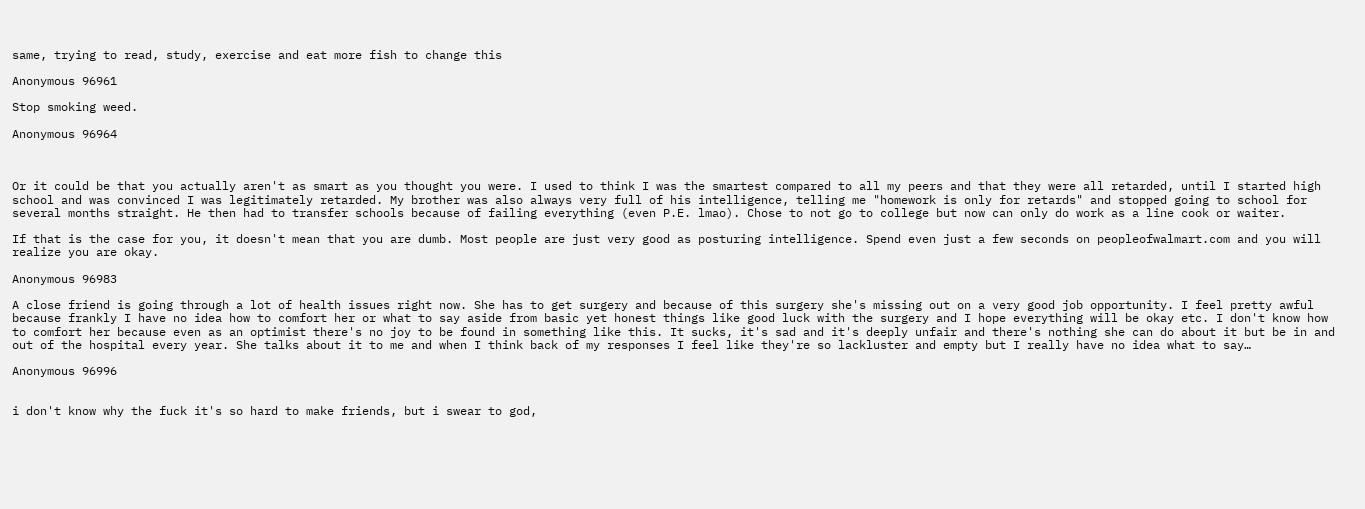same, trying to read, study, exercise and eat more fish to change this

Anonymous 96961

Stop smoking weed.

Anonymous 96964



Or it could be that you actually aren't as smart as you thought you were. I used to think I was the smartest compared to all my peers and that they were all retarded, until I started high school and was convinced I was legitimately retarded. My brother was also always very full of his intelligence, telling me "homework is only for retards" and stopped going to school for several months straight. He then had to transfer schools because of failing everything (even P.E. lmao). Chose to not go to college but now can only do work as a line cook or waiter.

If that is the case for you, it doesn't mean that you are dumb. Most people are just very good as posturing intelligence. Spend even just a few seconds on peopleofwalmart.com and you will realize you are okay.

Anonymous 96983

A close friend is going through a lot of health issues right now. She has to get surgery and because of this surgery she's missing out on a very good job opportunity. I feel pretty awful because frankly I have no idea how to comfort her or what to say aside from basic yet honest things like good luck with the surgery and I hope everything will be okay etc. I don't know how to comfort her because even as an optimist there's no joy to be found in something like this. It sucks, it's sad and it's deeply unfair and there's nothing she can do about it but be in and out of the hospital every year. She talks about it to me and when I think back of my responses I feel like they're so lackluster and empty but I really have no idea what to say…

Anonymous 96996


i don't know why the fuck it's so hard to make friends, but i swear to god,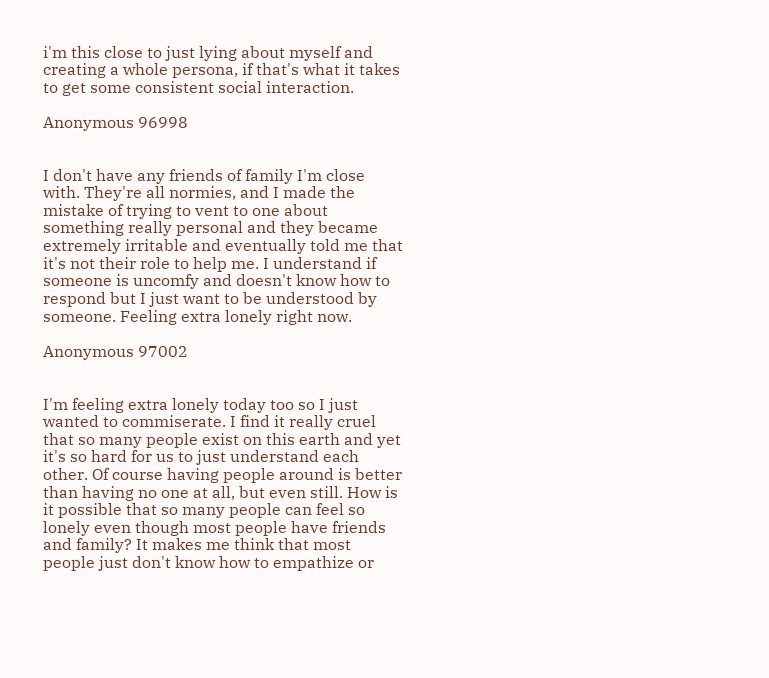i'm this close to just lying about myself and creating a whole persona, if that's what it takes to get some consistent social interaction.

Anonymous 96998


I don't have any friends of family I'm close with. They're all normies, and I made the mistake of trying to vent to one about something really personal and they became extremely irritable and eventually told me that it's not their role to help me. I understand if someone is uncomfy and doesn't know how to respond but I just want to be understood by someone. Feeling extra lonely right now.

Anonymous 97002


I'm feeling extra lonely today too so I just wanted to commiserate. I find it really cruel that so many people exist on this earth and yet it's so hard for us to just understand each other. Of course having people around is better than having no one at all, but even still. How is it possible that so many people can feel so lonely even though most people have friends and family? It makes me think that most people just don't know how to empathize or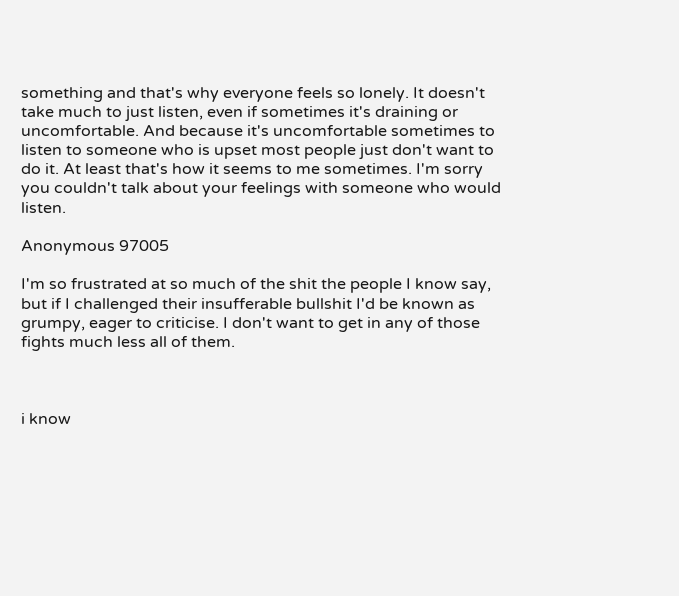something and that's why everyone feels so lonely. It doesn't take much to just listen, even if sometimes it's draining or uncomfortable. And because it's uncomfortable sometimes to listen to someone who is upset most people just don't want to do it. At least that's how it seems to me sometimes. I'm sorry you couldn't talk about your feelings with someone who would listen.

Anonymous 97005

I'm so frustrated at so much of the shit the people I know say, but if I challenged their insufferable bullshit I'd be known as grumpy, eager to criticise. I don't want to get in any of those fights much less all of them.



i know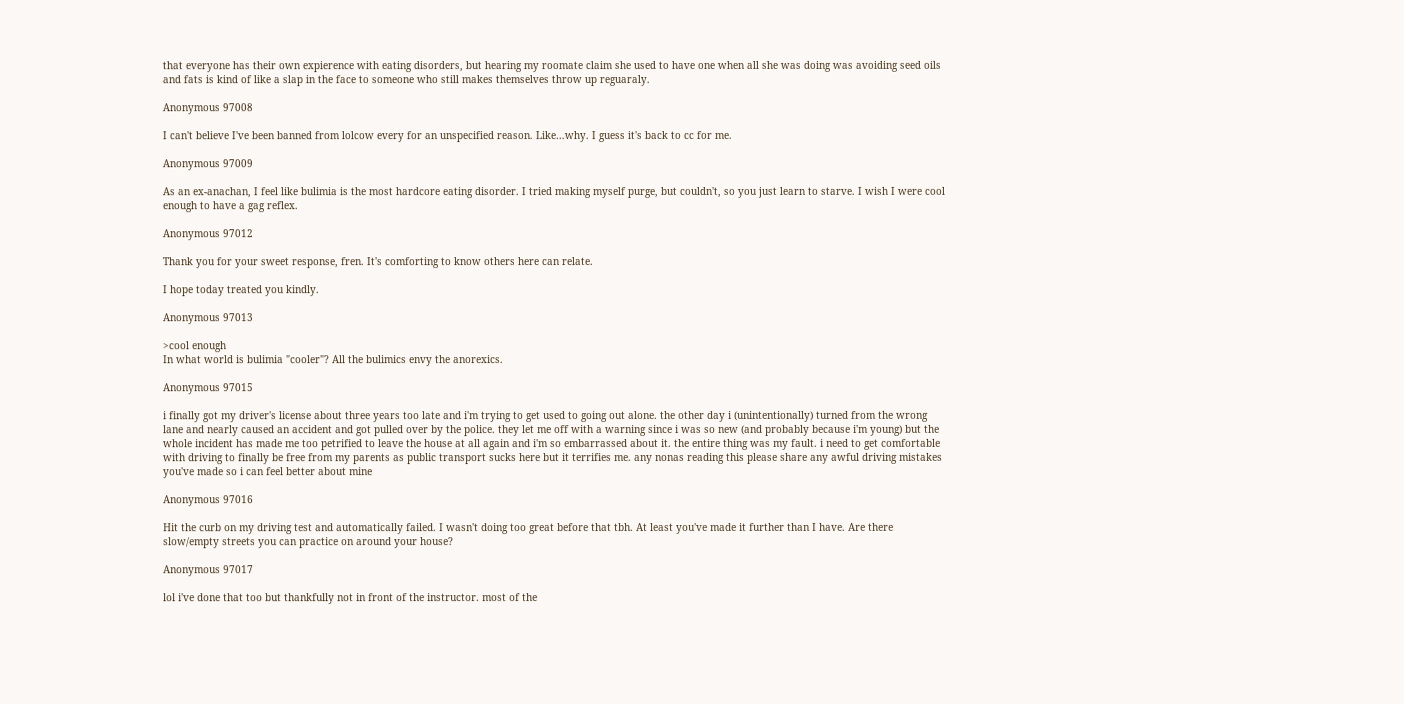that everyone has their own expierence with eating disorders, but hearing my roomate claim she used to have one when all she was doing was avoiding seed oils and fats is kind of like a slap in the face to someone who still makes themselves throw up reguaraly.

Anonymous 97008

I can't believe I've been banned from lolcow every for an unspecified reason. Like…why. I guess it's back to cc for me.

Anonymous 97009

As an ex-anachan, I feel like bulimia is the most hardcore eating disorder. I tried making myself purge, but couldn't, so you just learn to starve. I wish I were cool enough to have a gag reflex.

Anonymous 97012

Thank you for your sweet response, fren. It's comforting to know others here can relate.

I hope today treated you kindly.

Anonymous 97013

>cool enough
In what world is bulimia "cooler"? All the bulimics envy the anorexics.

Anonymous 97015

i finally got my driver's license about three years too late and i'm trying to get used to going out alone. the other day i (unintentionally) turned from the wrong lane and nearly caused an accident and got pulled over by the police. they let me off with a warning since i was so new (and probably because i'm young) but the whole incident has made me too petrified to leave the house at all again and i'm so embarrassed about it. the entire thing was my fault. i need to get comfortable with driving to finally be free from my parents as public transport sucks here but it terrifies me. any nonas reading this please share any awful driving mistakes you've made so i can feel better about mine

Anonymous 97016

Hit the curb on my driving test and automatically failed. I wasn't doing too great before that tbh. At least you've made it further than I have. Are there slow/empty streets you can practice on around your house?

Anonymous 97017

lol i've done that too but thankfully not in front of the instructor. most of the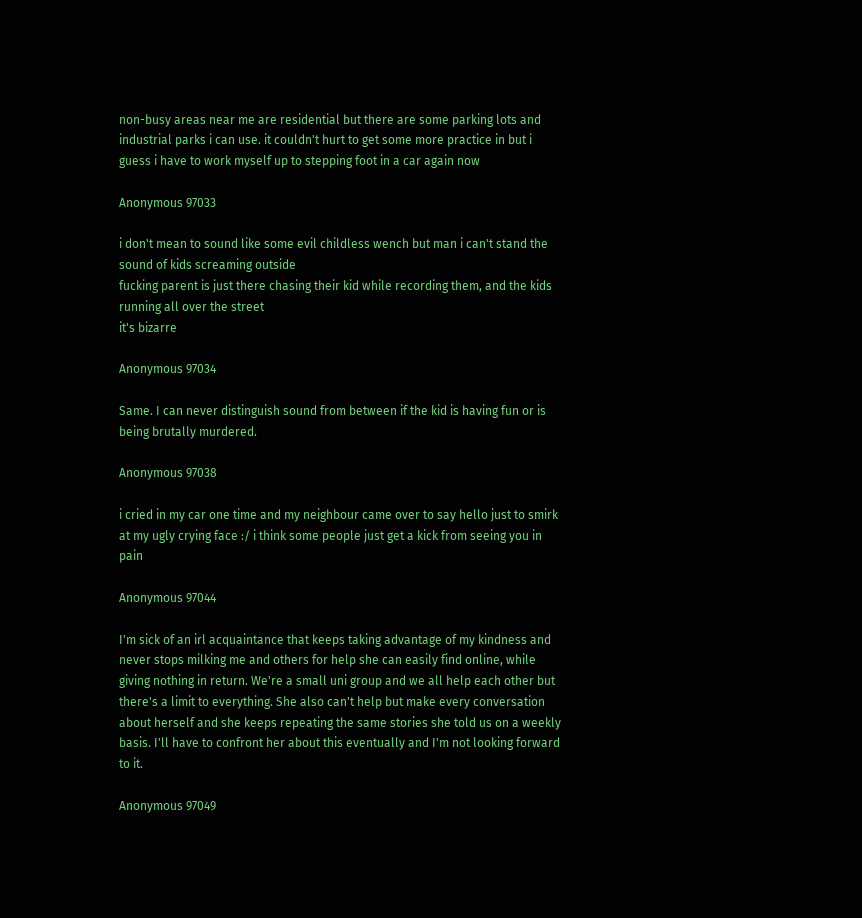non-busy areas near me are residential but there are some parking lots and industrial parks i can use. it couldn't hurt to get some more practice in but i guess i have to work myself up to stepping foot in a car again now

Anonymous 97033

i don't mean to sound like some evil childless wench but man i can't stand the sound of kids screaming outside
fucking parent is just there chasing their kid while recording them, and the kids running all over the street
it's bizarre

Anonymous 97034

Same. I can never distinguish sound from between if the kid is having fun or is being brutally murdered.

Anonymous 97038

i cried in my car one time and my neighbour came over to say hello just to smirk at my ugly crying face :/ i think some people just get a kick from seeing you in pain

Anonymous 97044

I'm sick of an irl acquaintance that keeps taking advantage of my kindness and never stops milking me and others for help she can easily find online, while giving nothing in return. We're a small uni group and we all help each other but there's a limit to everything. She also can't help but make every conversation about herself and she keeps repeating the same stories she told us on a weekly basis. I'll have to confront her about this eventually and I'm not looking forward to it.

Anonymous 97049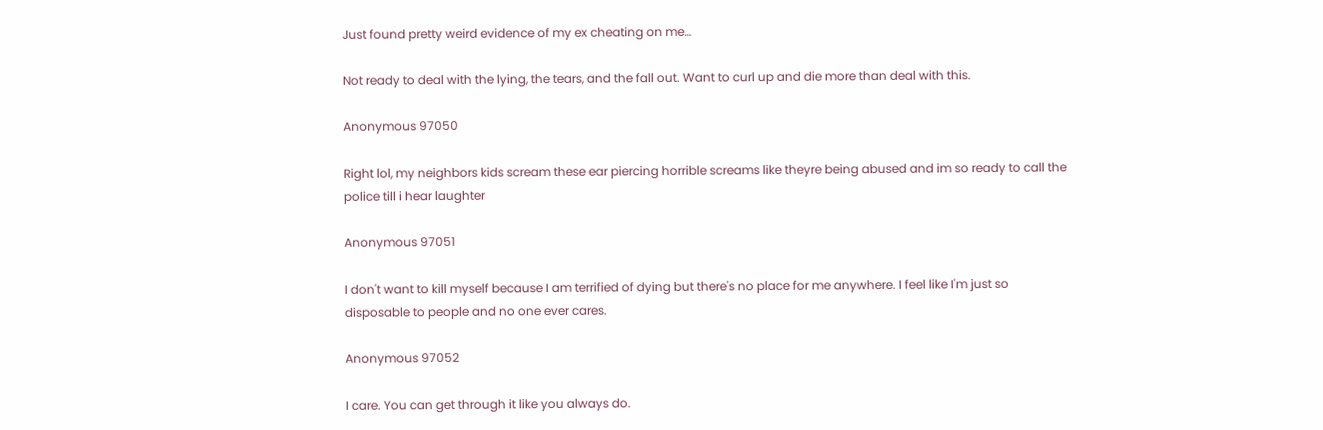Just found pretty weird evidence of my ex cheating on me…

Not ready to deal with the lying, the tears, and the fall out. Want to curl up and die more than deal with this.

Anonymous 97050

Right lol, my neighbors kids scream these ear piercing horrible screams like theyre being abused and im so ready to call the police till i hear laughter

Anonymous 97051

I don't want to kill myself because I am terrified of dying but there's no place for me anywhere. I feel like I'm just so disposable to people and no one ever cares.

Anonymous 97052

I care. You can get through it like you always do.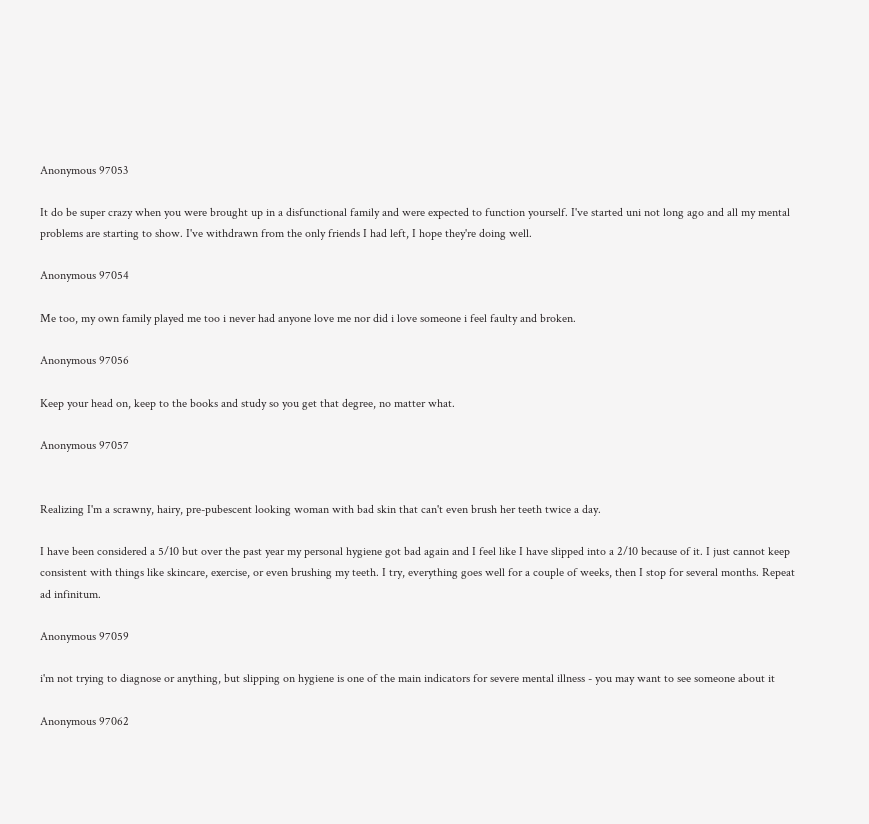Anonymous 97053

It do be super crazy when you were brought up in a disfunctional family and were expected to function yourself. I've started uni not long ago and all my mental problems are starting to show. I've withdrawn from the only friends I had left, I hope they're doing well.

Anonymous 97054

Me too, my own family played me too i never had anyone love me nor did i love someone i feel faulty and broken.

Anonymous 97056

Keep your head on, keep to the books and study so you get that degree, no matter what.

Anonymous 97057


Realizing I'm a scrawny, hairy, pre-pubescent looking woman with bad skin that can't even brush her teeth twice a day.

I have been considered a 5/10 but over the past year my personal hygiene got bad again and I feel like I have slipped into a 2/10 because of it. I just cannot keep consistent with things like skincare, exercise, or even brushing my teeth. I try, everything goes well for a couple of weeks, then I stop for several months. Repeat ad infinitum.

Anonymous 97059

i'm not trying to diagnose or anything, but slipping on hygiene is one of the main indicators for severe mental illness - you may want to see someone about it

Anonymous 97062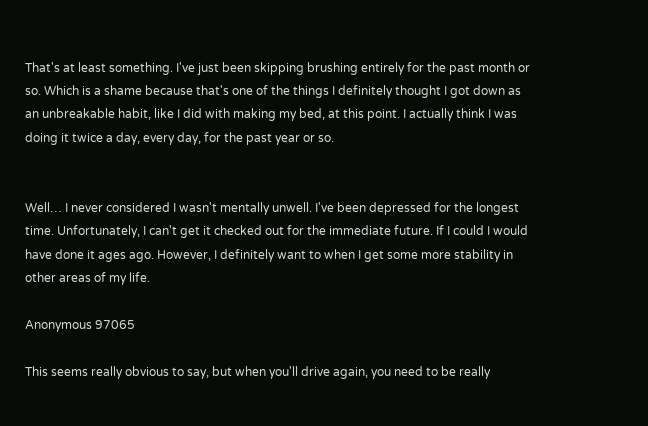That's at least something. I've just been skipping brushing entirely for the past month or so. Which is a shame because that's one of the things I definitely thought I got down as an unbreakable habit, like I did with making my bed, at this point. I actually think I was doing it twice a day, every day, for the past year or so.


Well… I never considered I wasn't mentally unwell. I've been depressed for the longest time. Unfortunately, I can't get it checked out for the immediate future. If I could I would have done it ages ago. However, I definitely want to when I get some more stability in other areas of my life.

Anonymous 97065

This seems really obvious to say, but when you'll drive again, you need to be really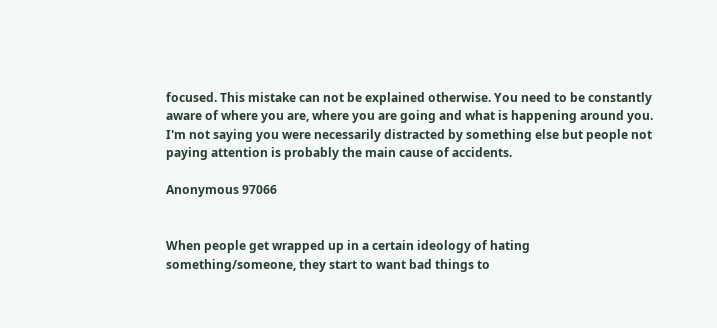focused. This mistake can not be explained otherwise. You need to be constantly aware of where you are, where you are going and what is happening around you. I'm not saying you were necessarily distracted by something else but people not paying attention is probably the main cause of accidents.

Anonymous 97066


When people get wrapped up in a certain ideology of hating something/someone, they start to want bad things to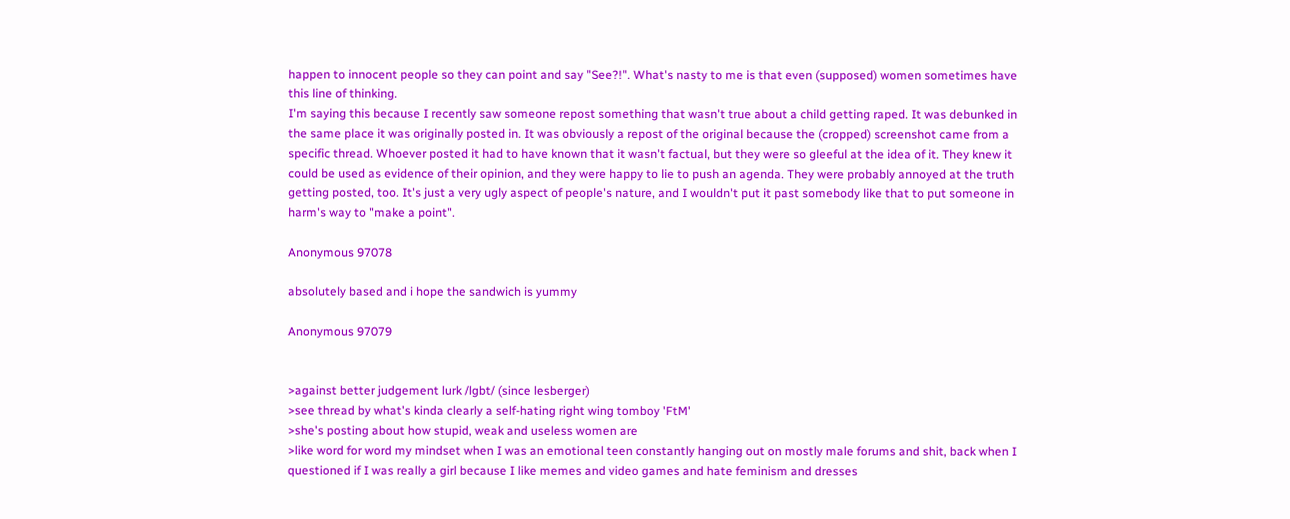happen to innocent people so they can point and say "See?!". What's nasty to me is that even (supposed) women sometimes have this line of thinking.
I'm saying this because I recently saw someone repost something that wasn't true about a child getting raped. It was debunked in the same place it was originally posted in. It was obviously a repost of the original because the (cropped) screenshot came from a specific thread. Whoever posted it had to have known that it wasn't factual, but they were so gleeful at the idea of it. They knew it could be used as evidence of their opinion, and they were happy to lie to push an agenda. They were probably annoyed at the truth getting posted, too. It's just a very ugly aspect of people's nature, and I wouldn't put it past somebody like that to put someone in harm's way to "make a point".

Anonymous 97078

absolutely based and i hope the sandwich is yummy

Anonymous 97079


>against better judgement lurk /lgbt/ (since lesberger)
>see thread by what's kinda clearly a self-hating right wing tomboy 'FtM'
>she's posting about how stupid, weak and useless women are
>like word for word my mindset when I was an emotional teen constantly hanging out on mostly male forums and shit, back when I questioned if I was really a girl because I like memes and video games and hate feminism and dresses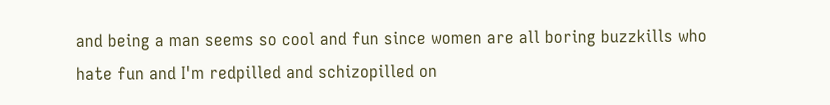and being a man seems so cool and fun since women are all boring buzzkills who hate fun and I'm redpilled and schizopilled on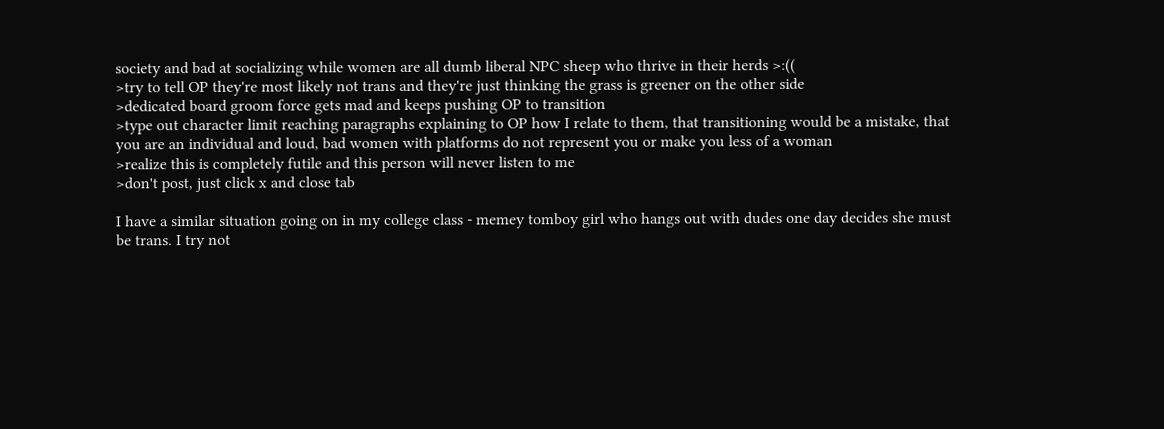society and bad at socializing while women are all dumb liberal NPC sheep who thrive in their herds >:((
>try to tell OP they're most likely not trans and they're just thinking the grass is greener on the other side
>dedicated board groom force gets mad and keeps pushing OP to transition
>type out character limit reaching paragraphs explaining to OP how I relate to them, that transitioning would be a mistake, that you are an individual and loud, bad women with platforms do not represent you or make you less of a woman
>realize this is completely futile and this person will never listen to me
>don't post, just click x and close tab

I have a similar situation going on in my college class - memey tomboy girl who hangs out with dudes one day decides she must be trans. I try not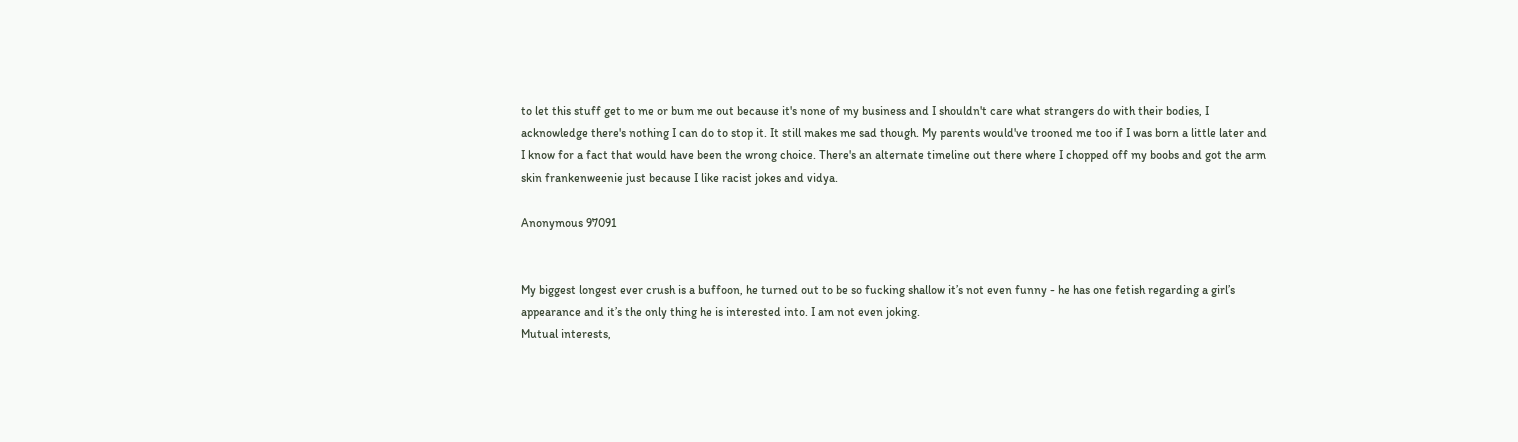to let this stuff get to me or bum me out because it's none of my business and I shouldn't care what strangers do with their bodies, I acknowledge there's nothing I can do to stop it. It still makes me sad though. My parents would've trooned me too if I was born a little later and I know for a fact that would have been the wrong choice. There's an alternate timeline out there where I chopped off my boobs and got the arm skin frankenweenie just because I like racist jokes and vidya.

Anonymous 97091


My biggest longest ever crush is a buffoon, he turned out to be so fucking shallow it’s not even funny - he has one fetish regarding a girl’s appearance and it’s the only thing he is interested into. I am not even joking.
Mutual interests,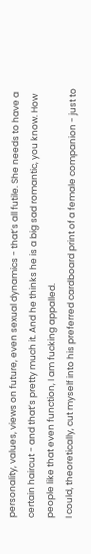personality, values, views on future, even sexual dynamics - that’s all futile. She needs to have a certain haircut - and that’s pretty much it. And he thinks he is a big sad romantic, you know. How people like that even function, I am fucking appalled.
I could, theoretically, cut myself into his preferred cardboard print of a female companion - just to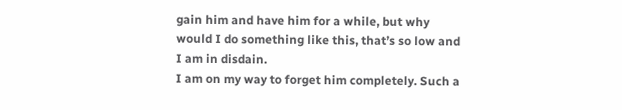gain him and have him for a while, but why would I do something like this, that’s so low and I am in disdain.
I am on my way to forget him completely. Such a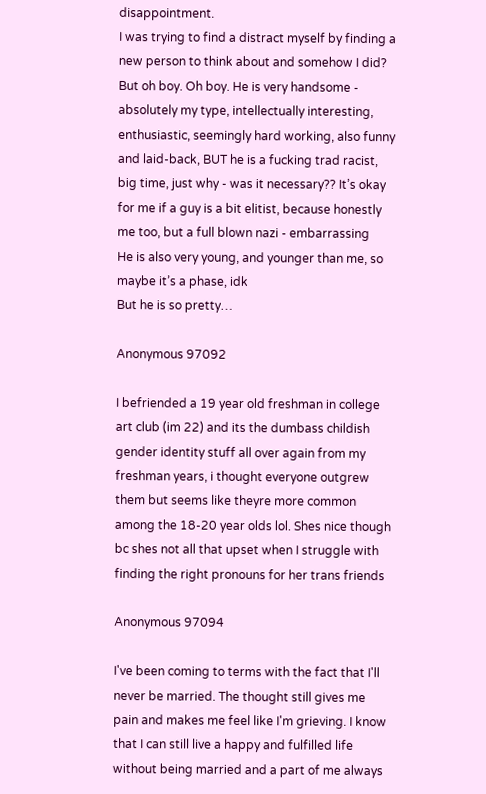disappointment.
I was trying to find a distract myself by finding a new person to think about and somehow I did? But oh boy. Oh boy. He is very handsome - absolutely my type, intellectually interesting, enthusiastic, seemingly hard working, also funny and laid-back, BUT he is a fucking trad racist, big time, just why - was it necessary?? It’s okay for me if a guy is a bit elitist, because honestly me too, but a full blown nazi - embarrassing
He is also very young, and younger than me, so maybe it’s a phase, idk
But he is so pretty…

Anonymous 97092

I befriended a 19 year old freshman in college art club (im 22) and its the dumbass childish gender identity stuff all over again from my freshman years, i thought everyone outgrew them but seems like theyre more common among the 18-20 year olds lol. Shes nice though bc shes not all that upset when I struggle with finding the right pronouns for her trans friends

Anonymous 97094

I've been coming to terms with the fact that I'll never be married. The thought still gives me pain and makes me feel like I'm grieving. I know that I can still live a happy and fulfilled life without being married and a part of me always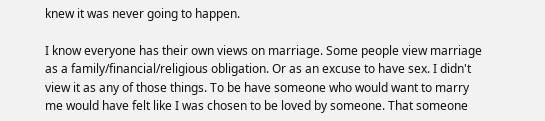knew it was never going to happen.

I know everyone has their own views on marriage. Some people view marriage as a family/financial/religious obligation. Or as an excuse to have sex. I didn't view it as any of those things. To be have someone who would want to marry me would have felt like I was chosen to be loved by someone. That someone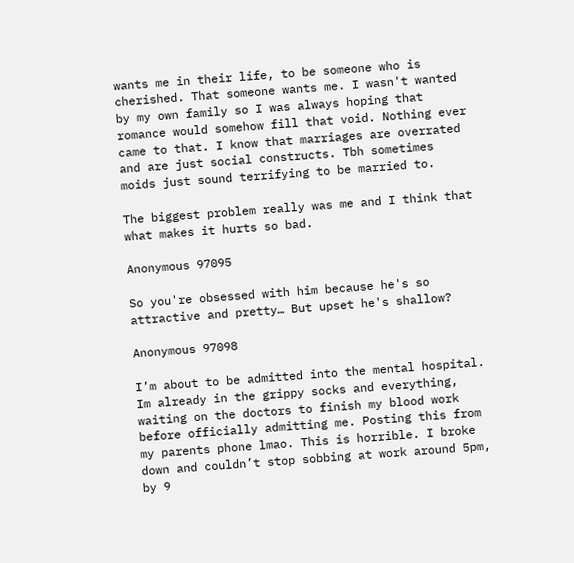wants me in their life, to be someone who is cherished. That someone wants me. I wasn't wanted by my own family so I was always hoping that romance would somehow fill that void. Nothing ever came to that. I know that marriages are overrated and are just social constructs. Tbh sometimes moids just sound terrifying to be married to.

The biggest problem really was me and I think that what makes it hurts so bad.

Anonymous 97095

So you're obsessed with him because he's so attractive and pretty… But upset he's shallow?

Anonymous 97098

I’m about to be admitted into the mental hospital. Im already in the grippy socks and everything, waiting on the doctors to finish my blood work before officially admitting me. Posting this from my parents phone lmao. This is horrible. I broke down and couldn’t stop sobbing at work around 5pm, by 9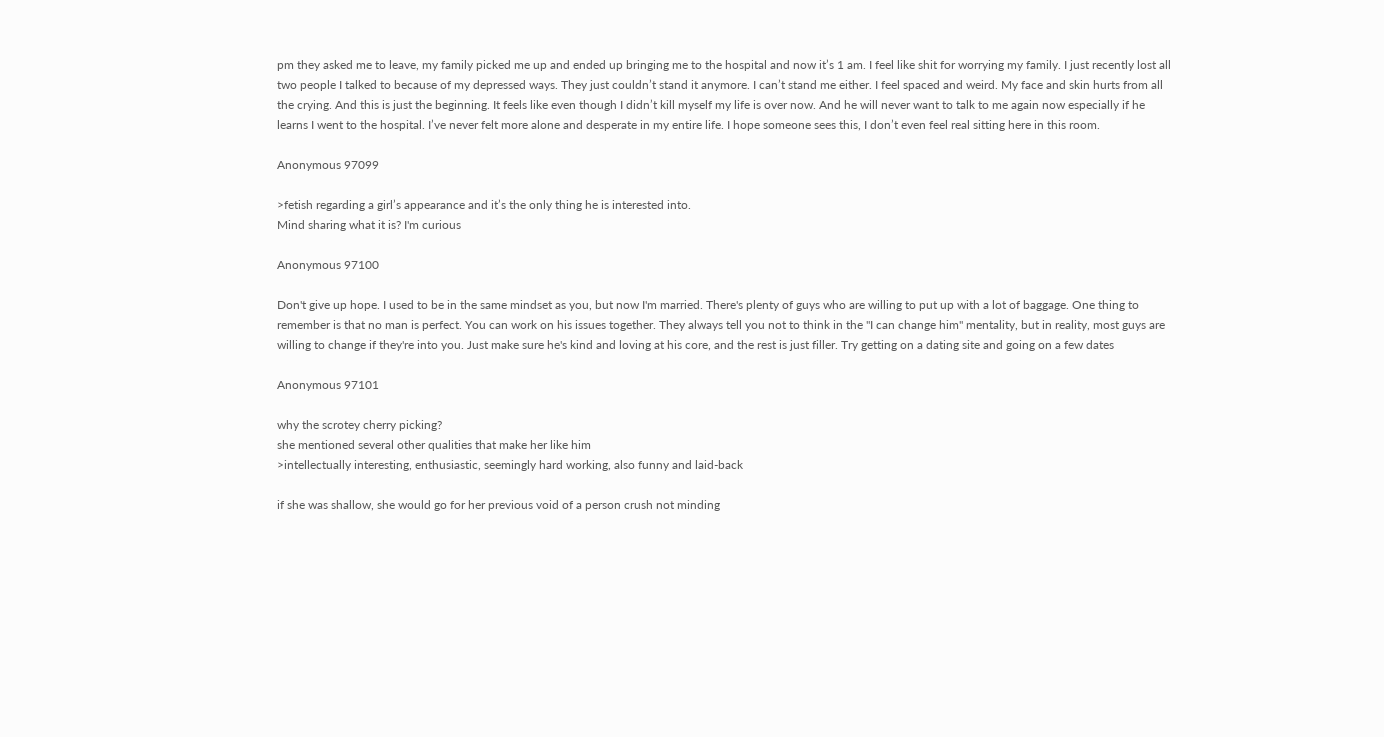pm they asked me to leave, my family picked me up and ended up bringing me to the hospital and now it’s 1 am. I feel like shit for worrying my family. I just recently lost all two people I talked to because of my depressed ways. They just couldn’t stand it anymore. I can’t stand me either. I feel spaced and weird. My face and skin hurts from all the crying. And this is just the beginning. It feels like even though I didn’t kill myself my life is over now. And he will never want to talk to me again now especially if he learns I went to the hospital. I’ve never felt more alone and desperate in my entire life. I hope someone sees this, I don’t even feel real sitting here in this room.

Anonymous 97099

>fetish regarding a girl’s appearance and it’s the only thing he is interested into.
Mind sharing what it is? I'm curious

Anonymous 97100

Don't give up hope. I used to be in the same mindset as you, but now I'm married. There's plenty of guys who are willing to put up with a lot of baggage. One thing to remember is that no man is perfect. You can work on his issues together. They always tell you not to think in the "I can change him" mentality, but in reality, most guys are willing to change if they're into you. Just make sure he's kind and loving at his core, and the rest is just filler. Try getting on a dating site and going on a few dates

Anonymous 97101

why the scrotey cherry picking?
she mentioned several other qualities that make her like him
>intellectually interesting, enthusiastic, seemingly hard working, also funny and laid-back

if she was shallow, she would go for her previous void of a person crush not minding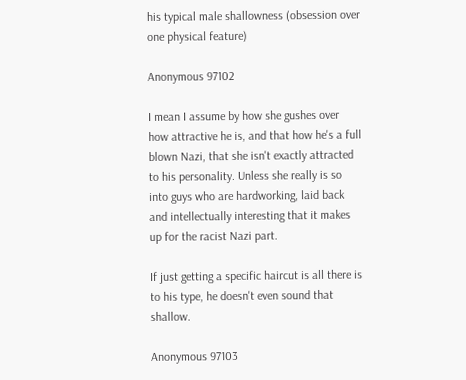his typical male shallowness (obsession over one physical feature)

Anonymous 97102

I mean I assume by how she gushes over how attractive he is, and that how he's a full blown Nazi, that she isn't exactly attracted to his personality. Unless she really is so into guys who are hardworking, laid back and intellectually interesting that it makes up for the racist Nazi part.

If just getting a specific haircut is all there is to his type, he doesn't even sound that shallow.

Anonymous 97103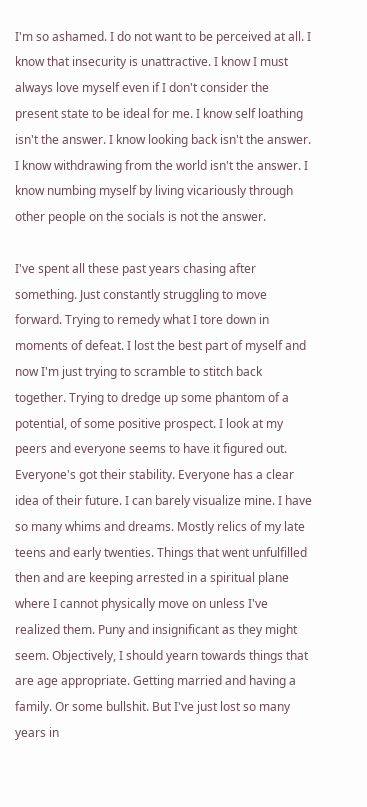I'm so ashamed. I do not want to be perceived at all. I know that insecurity is unattractive. I know I must always love myself even if I don't consider the present state to be ideal for me. I know self loathing isn't the answer. I know looking back isn't the answer. I know withdrawing from the world isn't the answer. I know numbing myself by living vicariously through other people on the socials is not the answer.

I've spent all these past years chasing after something. Just constantly struggling to move forward. Trying to remedy what I tore down in moments of defeat. I lost the best part of myself and now I'm just trying to scramble to stitch back together. Trying to dredge up some phantom of a potential, of some positive prospect. I look at my peers and everyone seems to have it figured out. Everyone's got their stability. Everyone has a clear idea of their future. I can barely visualize mine. I have so many whims and dreams. Mostly relics of my late teens and early twenties. Things that went unfulfilled then and are keeping arrested in a spiritual plane where I cannot physically move on unless I've realized them. Puny and insignificant as they might seem. Objectively, I should yearn towards things that are age appropriate. Getting married and having a family. Or some bullshit. But I've just lost so many years in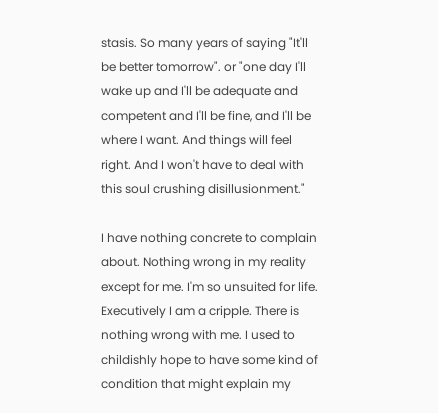stasis. So many years of saying "It'll be better tomorrow". or "one day I'll wake up and I'll be adequate and competent and I'll be fine, and I'll be where I want. And things will feel right. And I won't have to deal with this soul crushing disillusionment."

I have nothing concrete to complain about. Nothing wrong in my reality except for me. I'm so unsuited for life. Executively I am a cripple. There is nothing wrong with me. I used to childishly hope to have some kind of condition that might explain my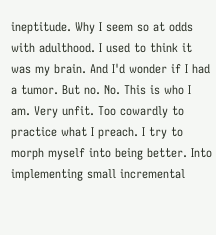ineptitude. Why I seem so at odds with adulthood. I used to think it was my brain. And I'd wonder if I had a tumor. But no. No. This is who I am. Very unfit. Too cowardly to practice what I preach. I try to morph myself into being better. Into implementing small incremental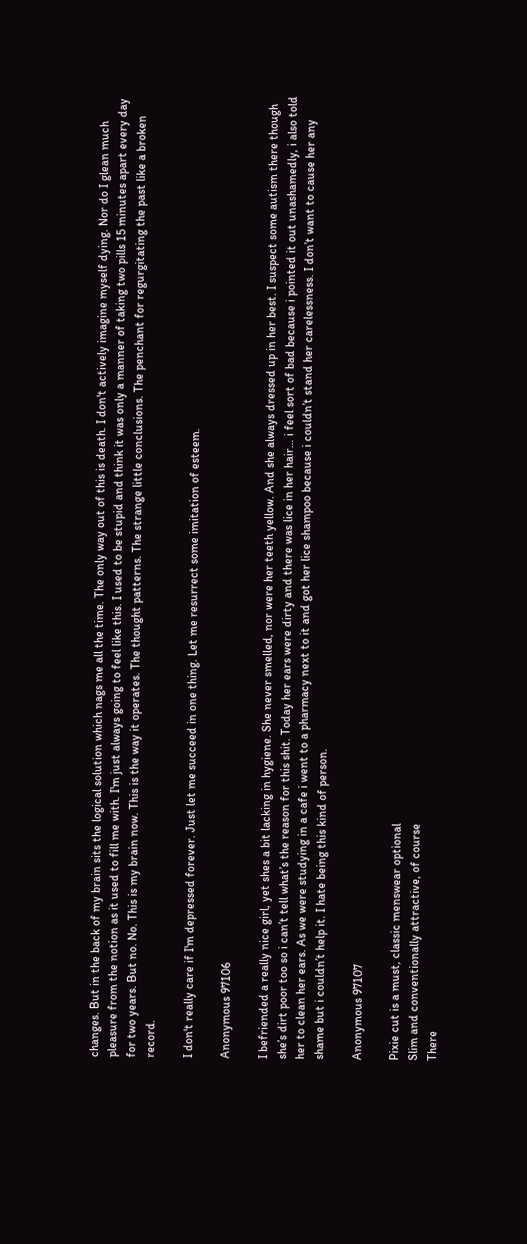changes. But in the back of my brain sits the logical solution which nags me all the time. The only way out of this is death. I don't actively imagine myself dying. Nor do I glean much pleasure from the notion as it used to fill me with. I'm just always going to feel like this. I used to be stupid and think it was only a manner of taking two pills 15 minutes apart every day for two years. But no. No. This is my brain now. This is the way it operates. The thought patterns. The strange little conclusions. The penchant for regurgitating the past like a broken record.

I don't really care if I'm depressed forever. Just let me succeed in one thing. Let me resurrect some imitation of esteem.

Anonymous 97106

I befriended a really nice girl, yet shes a bit lacking in hygiene. She never smelled, nor were her teeth yellow. And she always dressed up in her best. I suspect some autism there though she’s dirt poor too so i can’t tell what’s the reason for this shit. Today her ears were dirty and there was lice in her hair… i feel sort of bad because i pointed it out unashamedly, i also told her to clean her ears. As we were studying in a cafe i went to a pharmacy next to it and got her lice shampoo because i couldn’t stand her carelessness. I don’t want to cause her any shame but i couldn’t help it. I hate being this kind of person.

Anonymous 97107

Pixie cut is a must, classic menswear optional
Slim and conventionally attractive, of course
There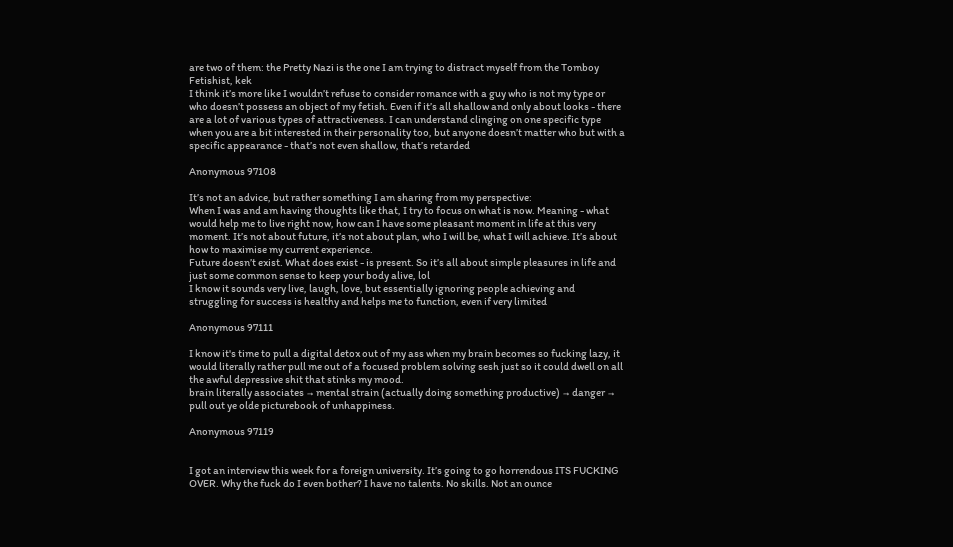are two of them: the Pretty Nazi is the one I am trying to distract myself from the Tomboy Fetishist, kek
I think it’s more like I wouldn’t refuse to consider romance with a guy who is not my type or who doesn’t possess an object of my fetish. Even if it’s all shallow and only about looks - there are a lot of various types of attractiveness. I can understand clinging on one specific type when you are a bit interested in their personality too, but anyone doesn’t matter who but with a specific appearance - that’s not even shallow, that’s retarded

Anonymous 97108

It’s not an advice, but rather something I am sharing from my perspective:
When I was and am having thoughts like that, I try to focus on what is now. Meaning - what would help me to live right now, how can I have some pleasant moment in life at this very moment. It’s not about future, it’s not about plan, who I will be, what I will achieve. It’s about how to maximise my current experience.
Future doesn’t exist. What does exist - is present. So it’s all about simple pleasures in life and just some common sense to keep your body alive, lol
I know it sounds very live, laugh, love, but essentially ignoring people achieving and struggling for success is healthy and helps me to function, even if very limited

Anonymous 97111

I know it's time to pull a digital detox out of my ass when my brain becomes so fucking lazy, it would literally rather pull me out of a focused problem solving sesh just so it could dwell on all the awful depressive shit that stinks my mood.
brain literally associates → mental strain (actually doing something productive) → danger → pull out ye olde picturebook of unhappiness.

Anonymous 97119


I got an interview this week for a foreign university. It’s going to go horrendous ITS FUCKING OVER. Why the fuck do I even bother? I have no talents. No skills. Not an ounce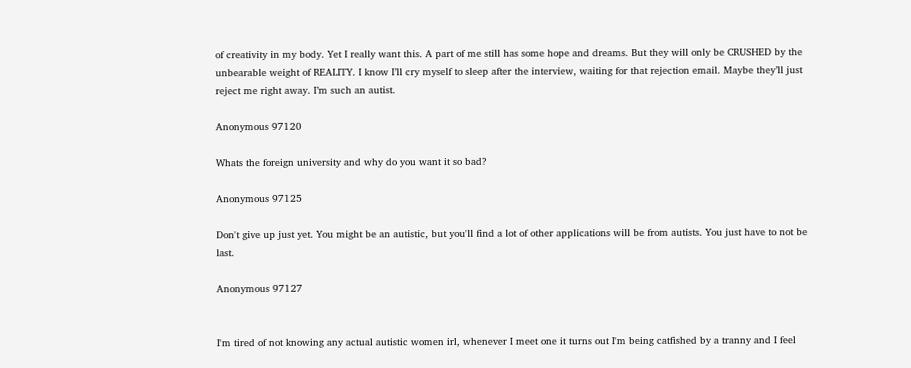of creativity in my body. Yet I really want this. A part of me still has some hope and dreams. But they will only be CRUSHED by the unbearable weight of REALITY. I know I’ll cry myself to sleep after the interview, waiting for that rejection email. Maybe they’ll just reject me right away. I’m such an autist.

Anonymous 97120

Whats the foreign university and why do you want it so bad?

Anonymous 97125

Don't give up just yet. You might be an autistic, but you'll find a lot of other applications will be from autists. You just have to not be last.

Anonymous 97127


I'm tired of not knowing any actual autistic women irl, whenever I meet one it turns out I'm being catfished by a tranny and I feel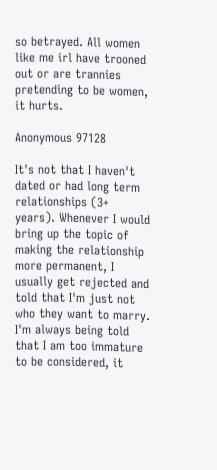so betrayed. All women like me irl have trooned out or are trannies pretending to be women, it hurts.

Anonymous 97128

It's not that I haven't dated or had long term relationships (3+ years). Whenever I would bring up the topic of making the relationship more permanent, I usually get rejected and told that I'm just not who they want to marry. I'm always being told that I am too immature to be considered, it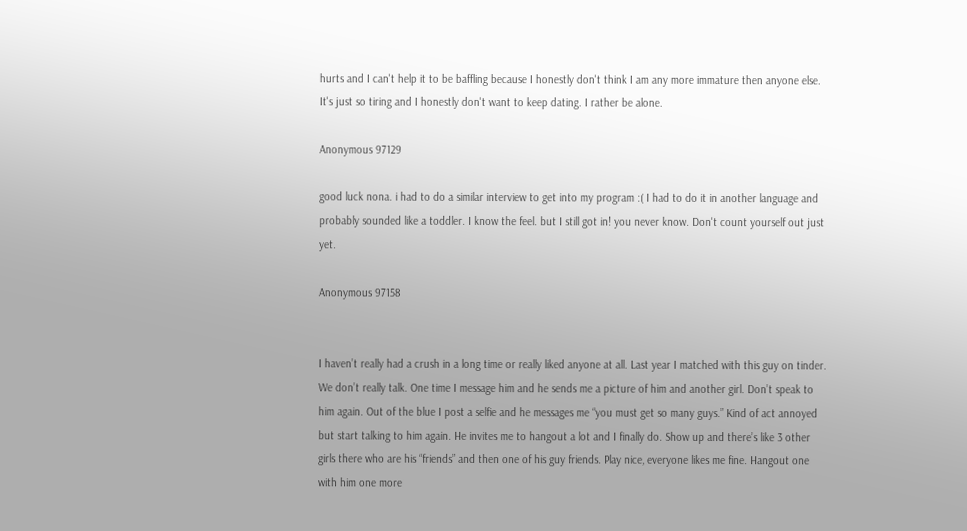hurts and I can't help it to be baffling because I honestly don't think I am any more immature then anyone else. It's just so tiring and I honestly don't want to keep dating. I rather be alone.

Anonymous 97129

good luck nona. i had to do a similar interview to get into my program :( I had to do it in another language and probably sounded like a toddler. I know the feel. but I still got in! you never know. Don't count yourself out just yet.

Anonymous 97158


I haven’t really had a crush in a long time or really liked anyone at all. Last year I matched with this guy on tinder. We don’t really talk. One time I message him and he sends me a picture of him and another girl. Don’t speak to him again. Out of the blue I post a selfie and he messages me “you must get so many guys.” Kind of act annoyed but start talking to him again. He invites me to hangout a lot and I finally do. Show up and there’s like 3 other girls there who are his “friends” and then one of his guy friends. Play nice, everyone likes me fine. Hangout one with him one more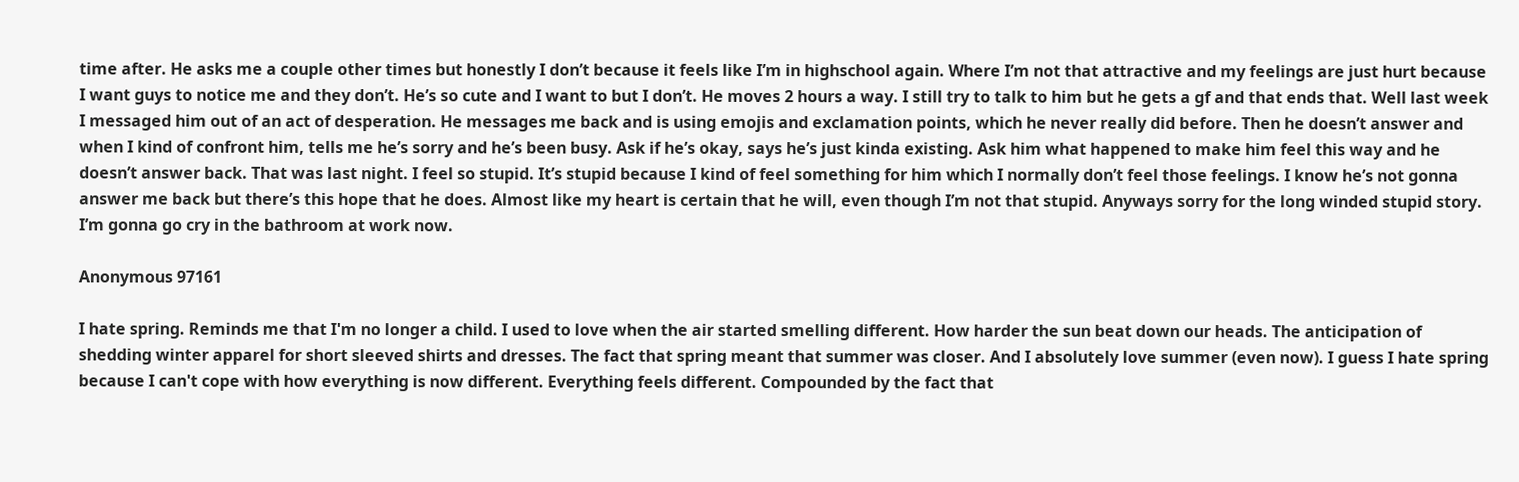time after. He asks me a couple other times but honestly I don’t because it feels like I’m in highschool again. Where I’m not that attractive and my feelings are just hurt because I want guys to notice me and they don’t. He’s so cute and I want to but I don’t. He moves 2 hours a way. I still try to talk to him but he gets a gf and that ends that. Well last week I messaged him out of an act of desperation. He messages me back and is using emojis and exclamation points, which he never really did before. Then he doesn’t answer and when I kind of confront him, tells me he’s sorry and he’s been busy. Ask if he’s okay, says he’s just kinda existing. Ask him what happened to make him feel this way and he doesn’t answer back. That was last night. I feel so stupid. It’s stupid because I kind of feel something for him which I normally don’t feel those feelings. I know he’s not gonna answer me back but there’s this hope that he does. Almost like my heart is certain that he will, even though I’m not that stupid. Anyways sorry for the long winded stupid story. I’m gonna go cry in the bathroom at work now.

Anonymous 97161

I hate spring. Reminds me that I'm no longer a child. I used to love when the air started smelling different. How harder the sun beat down our heads. The anticipation of shedding winter apparel for short sleeved shirts and dresses. The fact that spring meant that summer was closer. And I absolutely love summer (even now). I guess I hate spring because I can't cope with how everything is now different. Everything feels different. Compounded by the fact that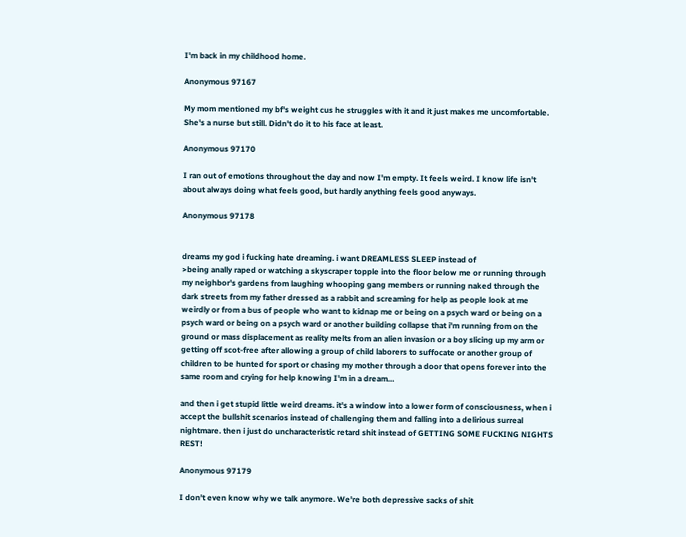I'm back in my childhood home.

Anonymous 97167

My mom mentioned my bf's weight cus he struggles with it and it just makes me uncomfortable. She's a nurse but still. Didn't do it to his face at least.

Anonymous 97170

I ran out of emotions throughout the day and now I'm empty. It feels weird. I know life isn't about always doing what feels good, but hardly anything feels good anyways.

Anonymous 97178


dreams my god i fucking hate dreaming. i want DREAMLESS SLEEP instead of
>being anally raped or watching a skyscraper topple into the floor below me or running through my neighbor's gardens from laughing whooping gang members or running naked through the dark streets from my father dressed as a rabbit and screaming for help as people look at me weirdly or from a bus of people who want to kidnap me or being on a psych ward or being on a psych ward or being on a psych ward or another building collapse that i'm running from on the ground or mass displacement as reality melts from an alien invasion or a boy slicing up my arm or getting off scot-free after allowing a group of child laborers to suffocate or another group of children to be hunted for sport or chasing my mother through a door that opens forever into the same room and crying for help knowing I'm in a dream…

and then i get stupid little weird dreams. it's a window into a lower form of consciousness, when i accept the bullshit scenarios instead of challenging them and falling into a delirious surreal nightmare. then i just do uncharacteristic retard shit instead of GETTING SOME FUCKING NIGHTS REST!

Anonymous 97179

I don't even know why we talk anymore. We're both depressive sacks of shit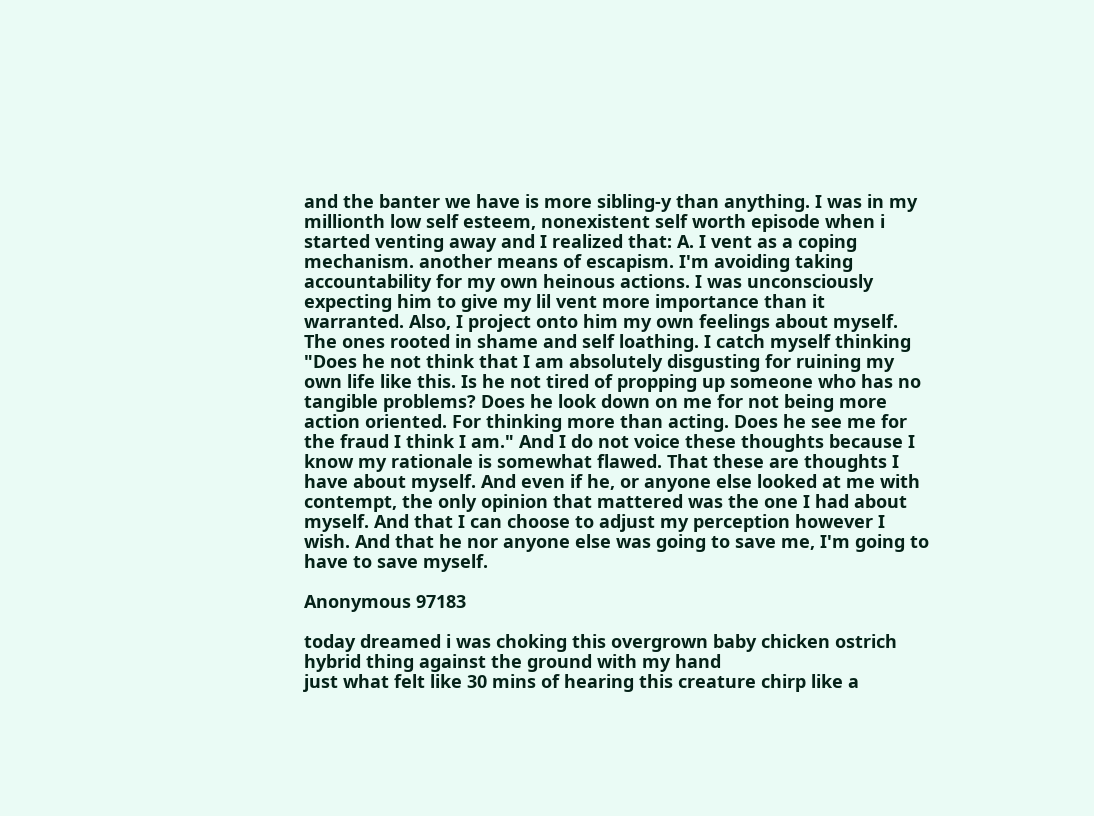and the banter we have is more sibling-y than anything. I was in my millionth low self esteem, nonexistent self worth episode when i started venting away and I realized that: A. I vent as a coping mechanism. another means of escapism. I'm avoiding taking accountability for my own heinous actions. I was unconsciously expecting him to give my lil vent more importance than it warranted. Also, I project onto him my own feelings about myself. The ones rooted in shame and self loathing. I catch myself thinking "Does he not think that I am absolutely disgusting for ruining my own life like this. Is he not tired of propping up someone who has no tangible problems? Does he look down on me for not being more action oriented. For thinking more than acting. Does he see me for the fraud I think I am." And I do not voice these thoughts because I know my rationale is somewhat flawed. That these are thoughts I have about myself. And even if he, or anyone else looked at me with contempt, the only opinion that mattered was the one I had about myself. And that I can choose to adjust my perception however I wish. And that he nor anyone else was going to save me, I'm going to have to save myself.

Anonymous 97183

today dreamed i was choking this overgrown baby chicken ostrich hybrid thing against the ground with my hand
just what felt like 30 mins of hearing this creature chirp like a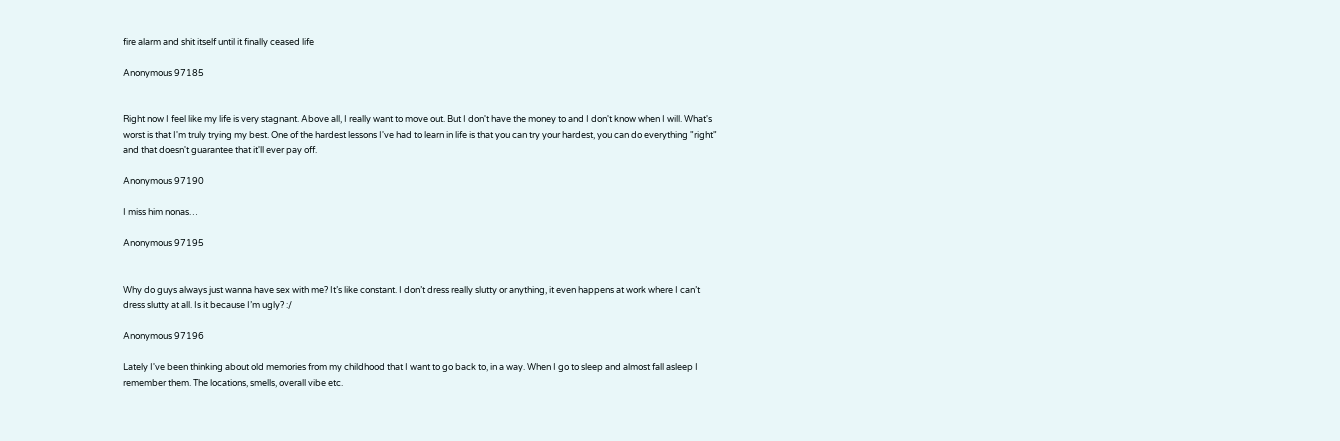fire alarm and shit itself until it finally ceased life

Anonymous 97185


Right now I feel like my life is very stagnant. Above all, I really want to move out. But I don't have the money to and I don't know when I will. What's worst is that I'm truly trying my best. One of the hardest lessons I've had to learn in life is that you can try your hardest, you can do everything "right" and that doesn't guarantee that it'll ever pay off.

Anonymous 97190

I miss him nonas…

Anonymous 97195


Why do guys always just wanna have sex with me? It’s like constant. I don’t dress really slutty or anything, it even happens at work where I can’t dress slutty at all. Is it because I’m ugly? :/

Anonymous 97196

Lately I've been thinking about old memories from my childhood that I want to go back to, in a way. When I go to sleep and almost fall asleep I remember them. The locations, smells, overall vibe etc.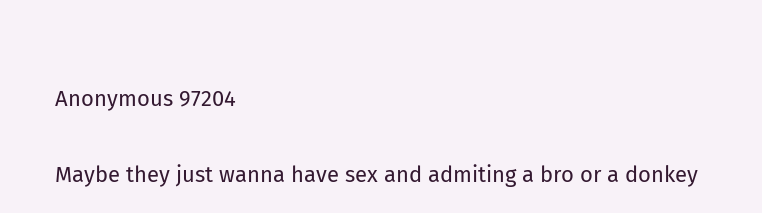Anonymous 97204

Maybe they just wanna have sex and admiting a bro or a donkey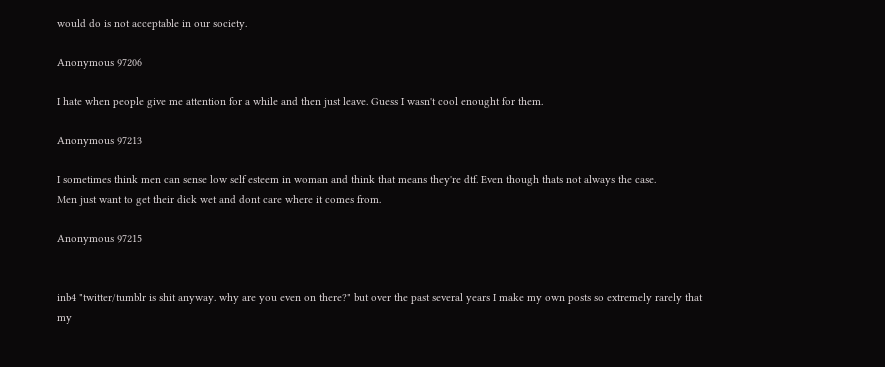would do is not acceptable in our society.

Anonymous 97206

I hate when people give me attention for a while and then just leave. Guess I wasn't cool enought for them.

Anonymous 97213

I sometimes think men can sense low self esteem in woman and think that means they're dtf. Even though thats not always the case.
Men just want to get their dick wet and dont care where it comes from.

Anonymous 97215


inb4 "twitter/tumblr is shit anyway. why are you even on there?" but over the past several years I make my own posts so extremely rarely that my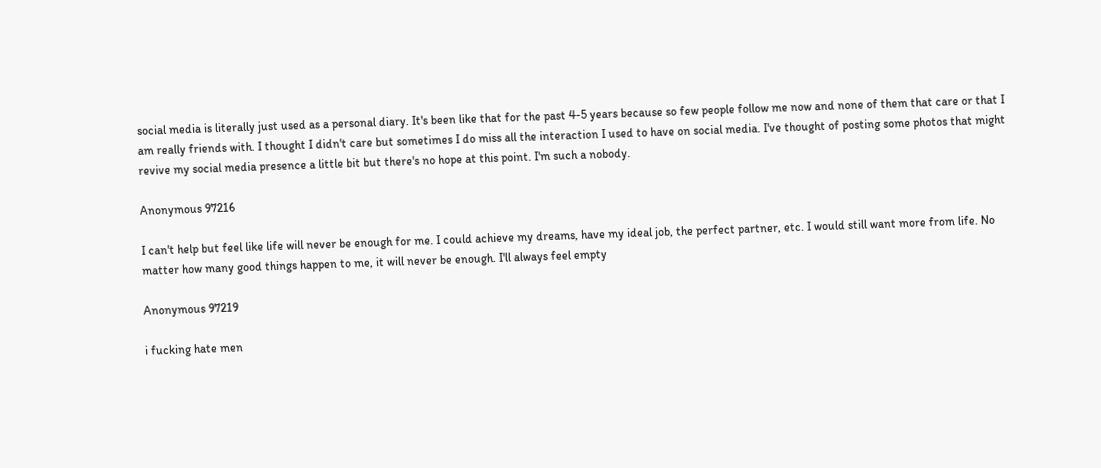social media is literally just used as a personal diary. It's been like that for the past 4-5 years because so few people follow me now and none of them that care or that I am really friends with. I thought I didn't care but sometimes I do miss all the interaction I used to have on social media. I've thought of posting some photos that might revive my social media presence a little bit but there's no hope at this point. I'm such a nobody.

Anonymous 97216

I can't help but feel like life will never be enough for me. I could achieve my dreams, have my ideal job, the perfect partner, etc. I would still want more from life. No matter how many good things happen to me, it will never be enough. I'll always feel empty

Anonymous 97219

i fucking hate men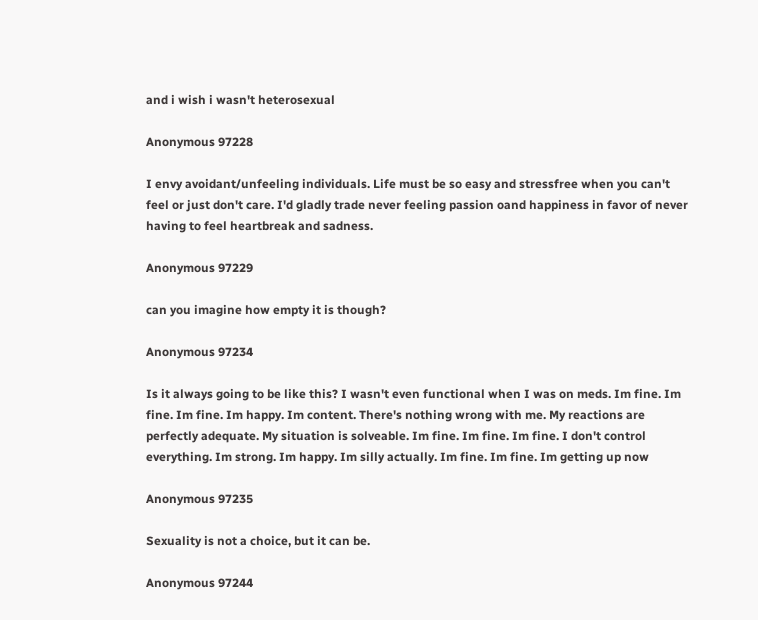and i wish i wasn't heterosexual

Anonymous 97228

I envy avoidant/unfeeling individuals. Life must be so easy and stressfree when you can't feel or just don't care. I'd gladly trade never feeling passion oand happiness in favor of never having to feel heartbreak and sadness.

Anonymous 97229

can you imagine how empty it is though?

Anonymous 97234

Is it always going to be like this? I wasn't even functional when I was on meds. Im fine. Im fine. Im fine. Im happy. Im content. There's nothing wrong with me. My reactions are perfectly adequate. My situation is solveable. Im fine. Im fine. Im fine. I don't control everything. Im strong. Im happy. Im silly actually. Im fine. Im fine. Im getting up now

Anonymous 97235

Sexuality is not a choice, but it can be.

Anonymous 97244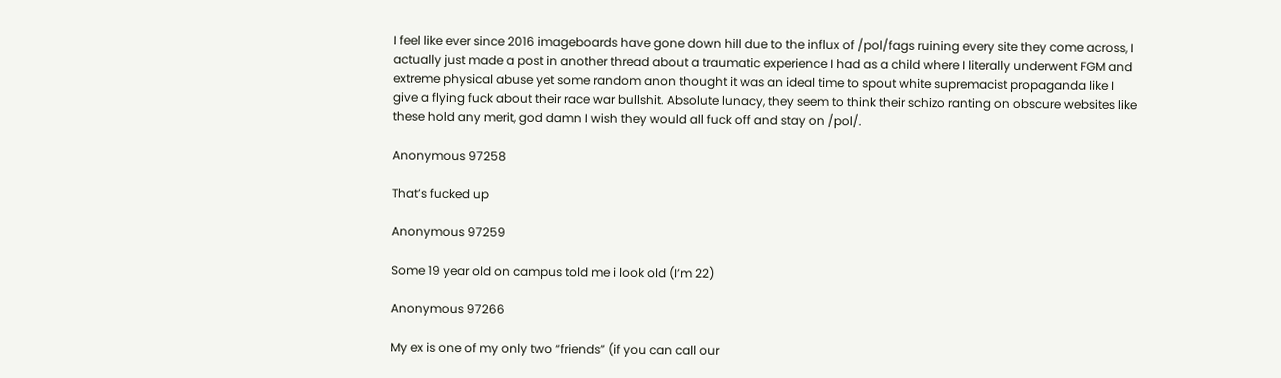I feel like ever since 2016 imageboards have gone down hill due to the influx of /pol/fags ruining every site they come across, I actually just made a post in another thread about a traumatic experience I had as a child where I literally underwent FGM and extreme physical abuse yet some random anon thought it was an ideal time to spout white supremacist propaganda like I give a flying fuck about their race war bullshit. Absolute lunacy, they seem to think their schizo ranting on obscure websites like these hold any merit, god damn I wish they would all fuck off and stay on /pol/.

Anonymous 97258

That’s fucked up

Anonymous 97259

Some 19 year old on campus told me i look old (I’m 22)

Anonymous 97266

My ex is one of my only two “friends” (if you can call our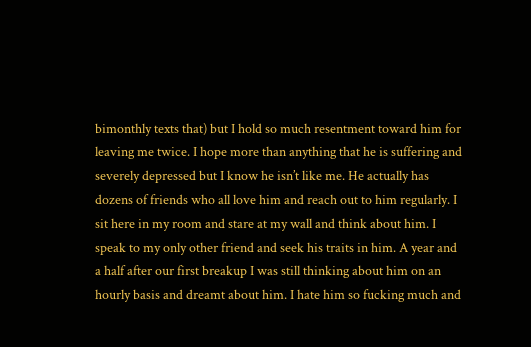bimonthly texts that) but I hold so much resentment toward him for leaving me twice. I hope more than anything that he is suffering and severely depressed but I know he isn’t like me. He actually has dozens of friends who all love him and reach out to him regularly. I sit here in my room and stare at my wall and think about him. I speak to my only other friend and seek his traits in him. A year and a half after our first breakup I was still thinking about him on an hourly basis and dreamt about him. I hate him so fucking much and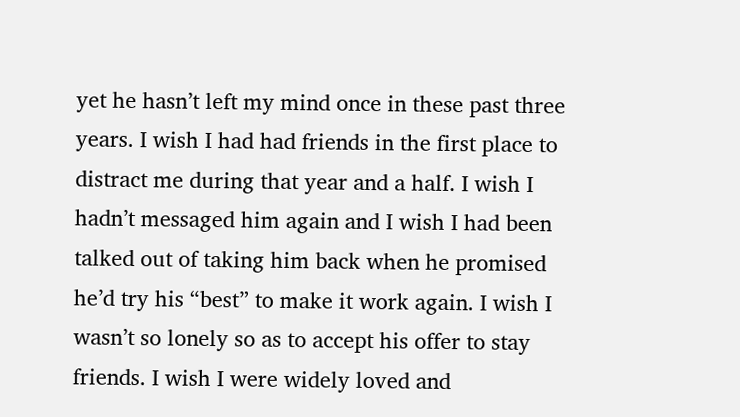yet he hasn’t left my mind once in these past three years. I wish I had had friends in the first place to distract me during that year and a half. I wish I hadn’t messaged him again and I wish I had been talked out of taking him back when he promised he’d try his “best” to make it work again. I wish I wasn’t so lonely so as to accept his offer to stay friends. I wish I were widely loved and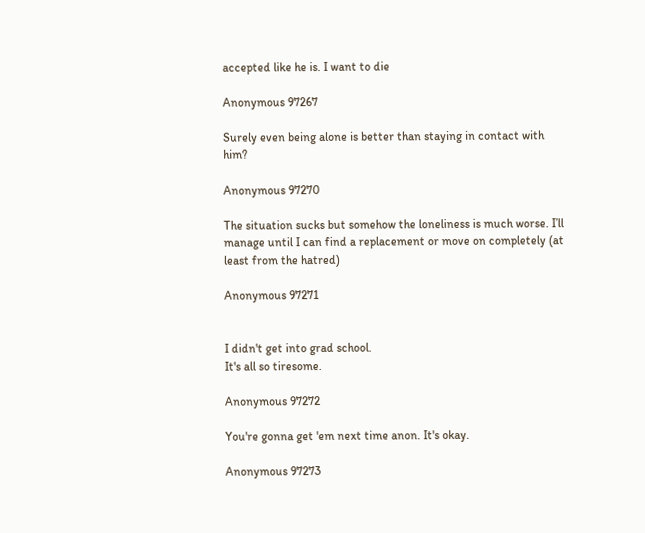accepted like he is. I want to die

Anonymous 97267

Surely even being alone is better than staying in contact with him?

Anonymous 97270

The situation sucks but somehow the loneliness is much worse. I’ll manage until I can find a replacement or move on completely (at least from the hatred)

Anonymous 97271


I didn't get into grad school.
It's all so tiresome.

Anonymous 97272

You're gonna get 'em next time anon. It's okay.

Anonymous 97273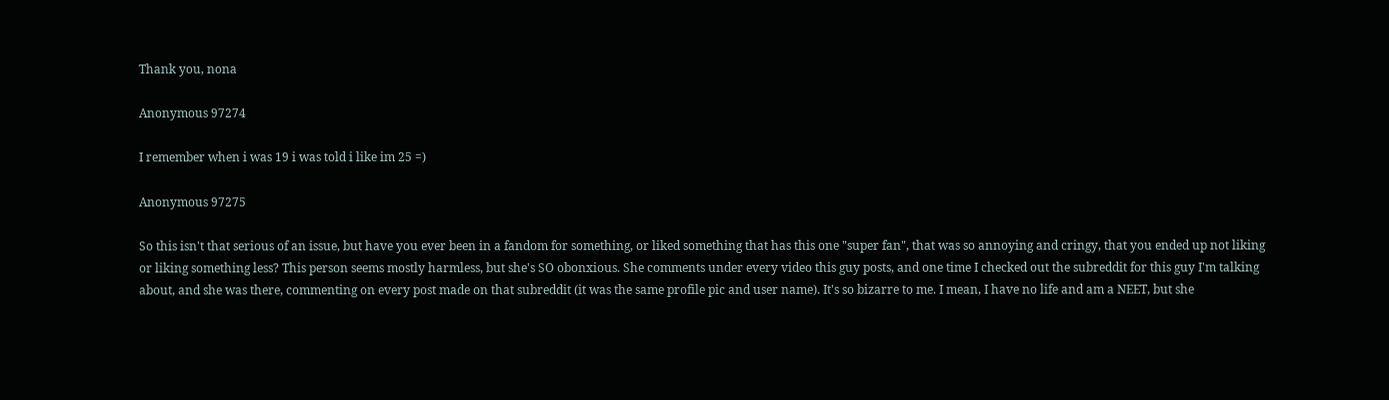Thank you, nona

Anonymous 97274

I remember when i was 19 i was told i like im 25 =)

Anonymous 97275

So this isn't that serious of an issue, but have you ever been in a fandom for something, or liked something that has this one "super fan", that was so annoying and cringy, that you ended up not liking or liking something less? This person seems mostly harmless, but she's SO obonxious. She comments under every video this guy posts, and one time I checked out the subreddit for this guy I'm talking about, and she was there, commenting on every post made on that subreddit (it was the same profile pic and user name). It's so bizarre to me. I mean, I have no life and am a NEET, but she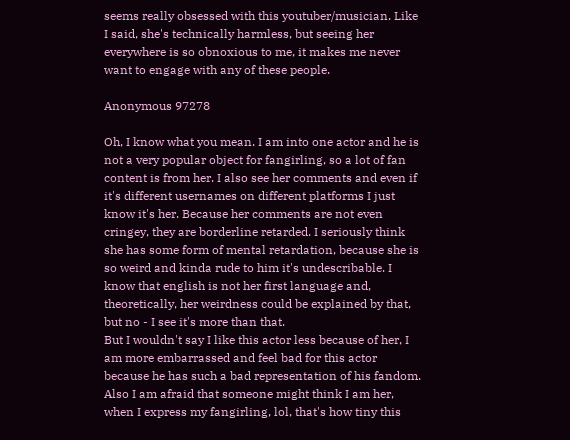seems really obsessed with this youtuber/musician. Like I said, she's technically harmless, but seeing her everywhere is so obnoxious to me, it makes me never want to engage with any of these people.

Anonymous 97278

Oh, I know what you mean. I am into one actor and he is not a very popular object for fangirling, so a lot of fan content is from her. I also see her comments and even if it's different usernames on different platforms I just know it's her. Because her comments are not even cringey, they are borderline retarded. I seriously think she has some form of mental retardation, because she is so weird and kinda rude to him it's undescribable. I know that english is not her first language and, theoretically, her weirdness could be explained by that, but no - I see it's more than that.
But I wouldn't say I like this actor less because of her, I am more embarrassed and feel bad for this actor because he has such a bad representation of his fandom.
Also I am afraid that someone might think I am her, when I express my fangirling, lol, that's how tiny this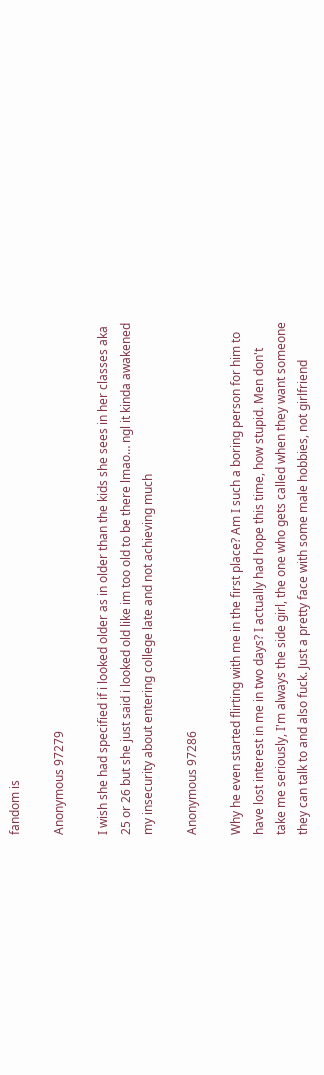fandom is

Anonymous 97279

I wish she had specified if i looked older as in older than the kids she sees in her classes aka 25 or 26 but she just said i looked old like im too old to be there lmao… ngl it kinda awakened my insecurity about entering college late and not achieving much

Anonymous 97286

Why he even started flirting with me in the first place? Am I such a boring person for him to have lost interest in me in two days? I actually had hope this time, how stupid. Men don't take me seriously, I'm always the side girl, the one who gets called when they want someone they can talk to and also fuck. Just a pretty face with some male hobbies, not girlfriend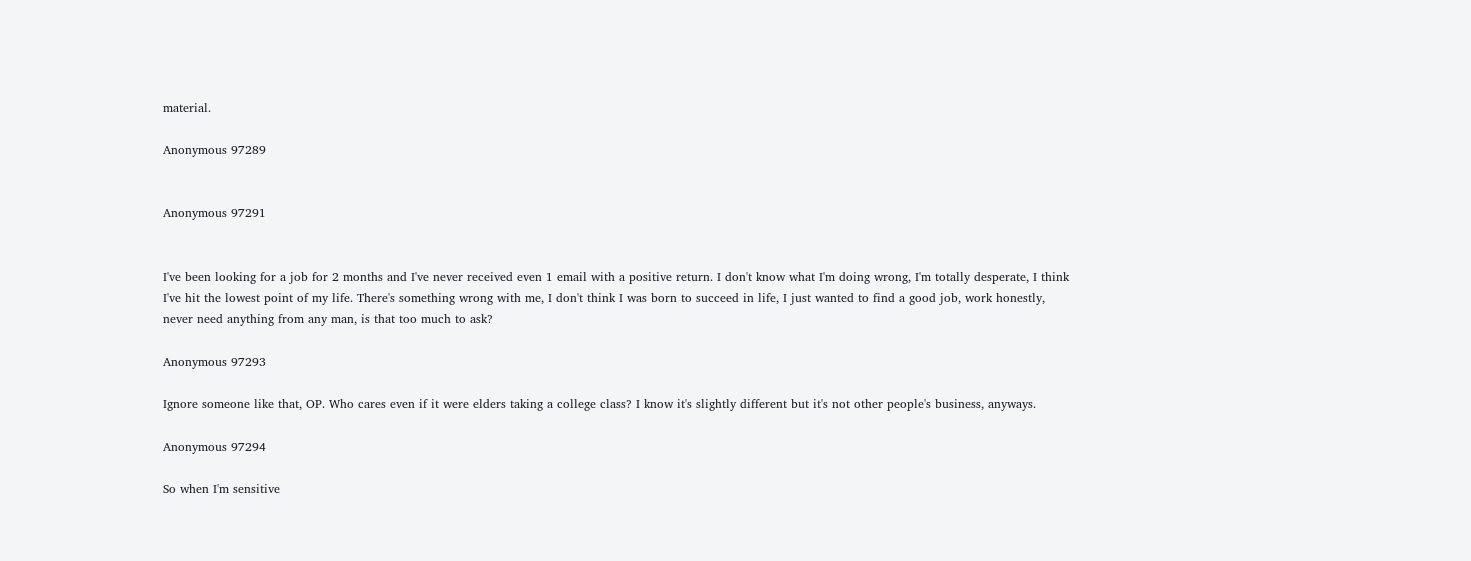material.

Anonymous 97289


Anonymous 97291


I've been looking for a job for 2 months and I've never received even 1 email with a positive return. I don't know what I'm doing wrong, I'm totally desperate, I think I've hit the lowest point of my life. There's something wrong with me, I don't think I was born to succeed in life, I just wanted to find a good job, work honestly, never need anything from any man, is that too much to ask?

Anonymous 97293

Ignore someone like that, OP. Who cares even if it were elders taking a college class? I know it's slightly different but it's not other people's business, anyways.

Anonymous 97294

So when I'm sensitive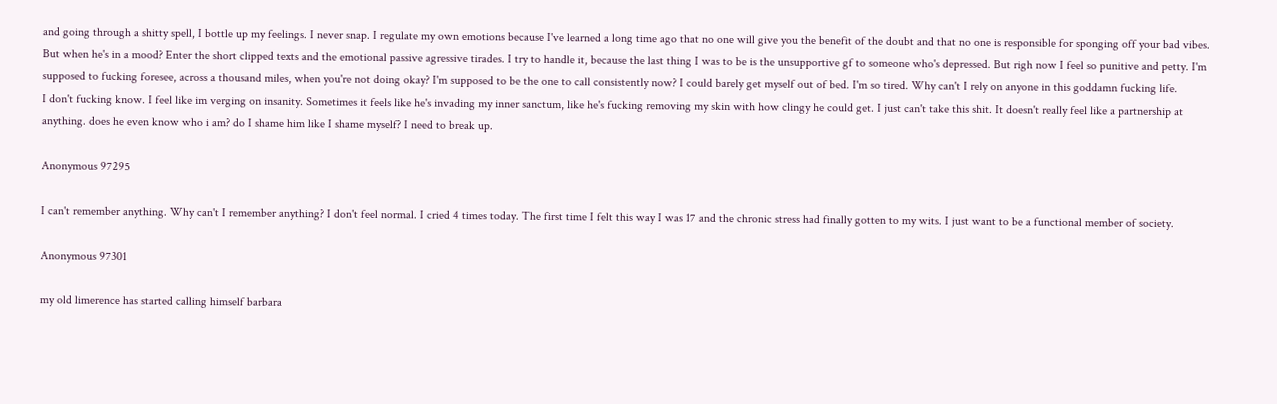and going through a shitty spell, I bottle up my feelings. I never snap. I regulate my own emotions because I've learned a long time ago that no one will give you the benefit of the doubt and that no one is responsible for sponging off your bad vibes. But when he's in a mood? Enter the short clipped texts and the emotional passive agressive tirades. I try to handle it, because the last thing I was to be is the unsupportive gf to someone who's depressed. But righ now I feel so punitive and petty. I'm supposed to fucking foresee, across a thousand miles, when you're not doing okay? I'm supposed to be the one to call consistently now? I could barely get myself out of bed. I'm so tired. Why can't I rely on anyone in this goddamn fucking life.
I don't fucking know. I feel like im verging on insanity. Sometimes it feels like he's invading my inner sanctum, like he's fucking removing my skin with how clingy he could get. I just can't take this shit. It doesn't really feel like a partnership at anything. does he even know who i am? do I shame him like I shame myself? I need to break up.

Anonymous 97295

I can't remember anything. Why can't I remember anything? I don't feel normal. I cried 4 times today. The first time I felt this way I was 17 and the chronic stress had finally gotten to my wits. I just want to be a functional member of society.

Anonymous 97301

my old limerence has started calling himself barbara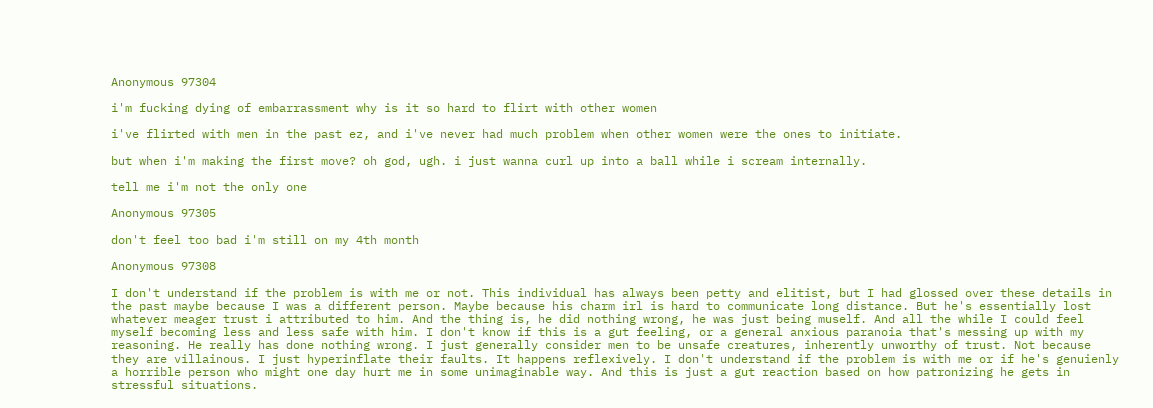Anonymous 97304

i'm fucking dying of embarrassment why is it so hard to flirt with other women

i've flirted with men in the past ez, and i've never had much problem when other women were the ones to initiate.

but when i'm making the first move? oh god, ugh. i just wanna curl up into a ball while i scream internally.

tell me i'm not the only one

Anonymous 97305

don't feel too bad i'm still on my 4th month

Anonymous 97308

I don't understand if the problem is with me or not. This individual has always been petty and elitist, but I had glossed over these details in the past maybe because I was a different person. Maybe because his charm irl is hard to communicate long distance. But he's essentially lost whatever meager trust i attributed to him. And the thing is, he did nothing wrong, he was just being muself. And all the while I could feel myself becoming less and less safe with him. I don't know if this is a gut feeling, or a general anxious paranoia that's messing up with my reasoning. He really has done nothing wrong. I just generally consider men to be unsafe creatures, inherently unworthy of trust. Not because they are villainous. I just hyperinflate their faults. It happens reflexively. I don't understand if the problem is with me or if he's genuienly a horrible person who might one day hurt me in some unimaginable way. And this is just a gut reaction based on how patronizing he gets in stressful situations.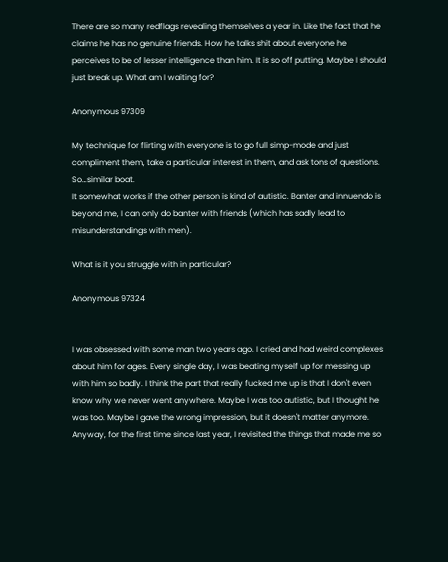There are so many redflags revealing themselves a year in. Like the fact that he claims he has no genuine friends. How he talks shit about everyone he perceives to be of lesser intelligence than him. It is so off putting. Maybe I should just break up. What am I waiting for?

Anonymous 97309

My technique for flirting with everyone is to go full simp-mode and just compliment them, take a particular interest in them, and ask tons of questions. So…similar boat.
It somewhat works if the other person is kind of autistic. Banter and innuendo is beyond me, I can only do banter with friends (which has sadly lead to misunderstandings with men).

What is it you struggle with in particular?

Anonymous 97324


I was obsessed with some man two years ago. I cried and had weird complexes about him for ages. Every single day, I was beating myself up for messing up with him so badly. I think the part that really fucked me up is that I don't even know why we never went anywhere. Maybe I was too autistic, but I thought he was too. Maybe I gave the wrong impression, but it doesn't matter anymore. Anyway, for the first time since last year, I revisited the things that made me so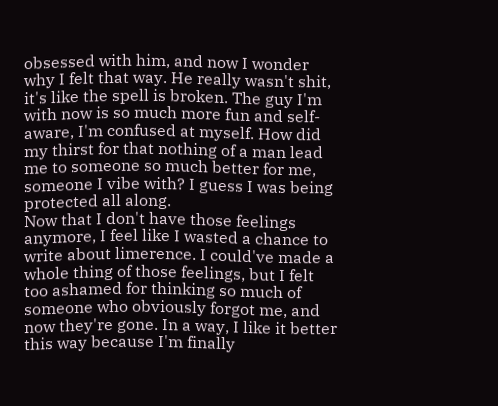obsessed with him, and now I wonder why I felt that way. He really wasn't shit, it's like the spell is broken. The guy I'm with now is so much more fun and self-aware, I'm confused at myself. How did my thirst for that nothing of a man lead me to someone so much better for me, someone I vibe with? I guess I was being protected all along.
Now that I don't have those feelings anymore, I feel like I wasted a chance to write about limerence. I could've made a whole thing of those feelings, but I felt too ashamed for thinking so much of someone who obviously forgot me, and now they're gone. In a way, I like it better this way because I'm finally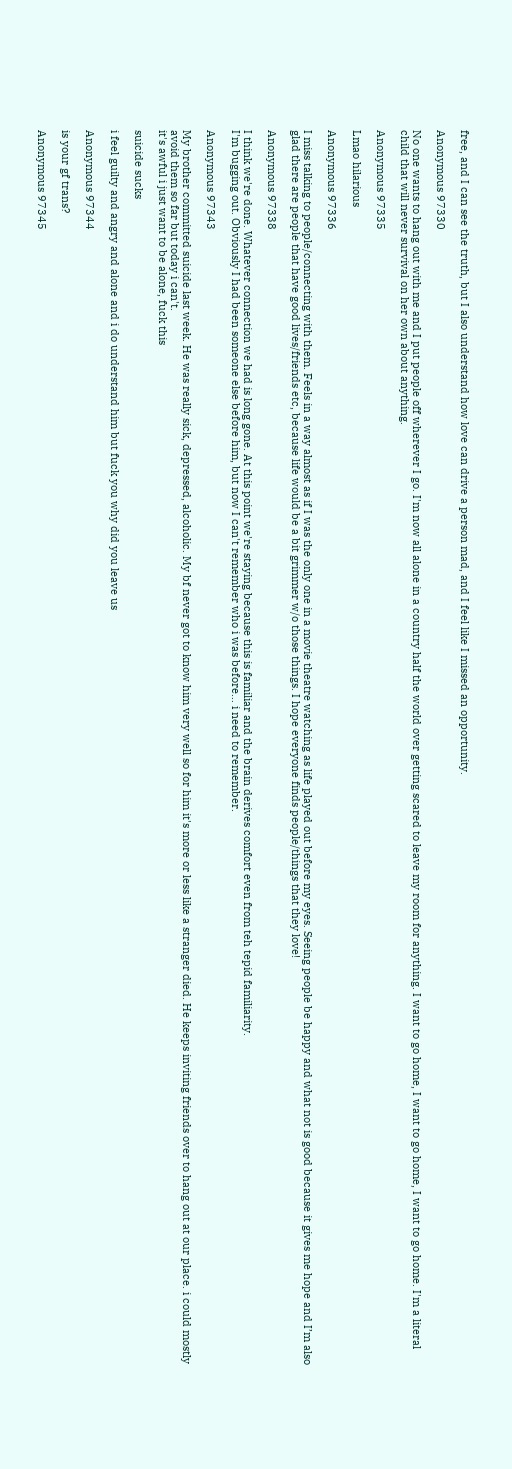free, and I can see the truth, but I also understand how love can drive a person mad, and I feel like I missed an opportunity.

Anonymous 97330

No one wants to hang out with me and I put people off wherever I go. I'm now all alone in a country half the world over getting scared to leave my room for anything. I want to go home, I want to go home, I want to go home. I'm a literal child that will never survival on her own about anything.

Anonymous 97335

Lmao hilarious

Anonymous 97336

I miss talking to people/connecting with them. Feels in a way almost as if I was the only one in a movie theatre watching as life played out before my eyes. Seeing people be happy and what not is good because it gives me hope and I’m also glad there are people that have good lives/friends etc, because life would be a bit grimmer w/o those things. I hope everyone finds people/things that they love!

Anonymous 97338

I think we're done. Whatever connection we had is long gone. At this point we're staying because this is familiar and the brain derives comfort even from teh tepid familiarity.
I'm bugging out. Obviously I had been someone else before him, but now I can't remember who i was before… i need to remember.

Anonymous 97343

My brother committed suicide last week. He was really sick, depressed, alcoholic. My bf never got to know him very well so for him it's more or less like a stranger died. He keeps inviting friends over to hang out at our place. i could mostly avoid them so far but today i can't.
it's awful i just want to be alone, fuck this

suicide sucks

i feel guilty and angry and alone and i do understand him but fuck you why did you leave us

Anonymous 97344

is your gf trans?

Anonymous 97345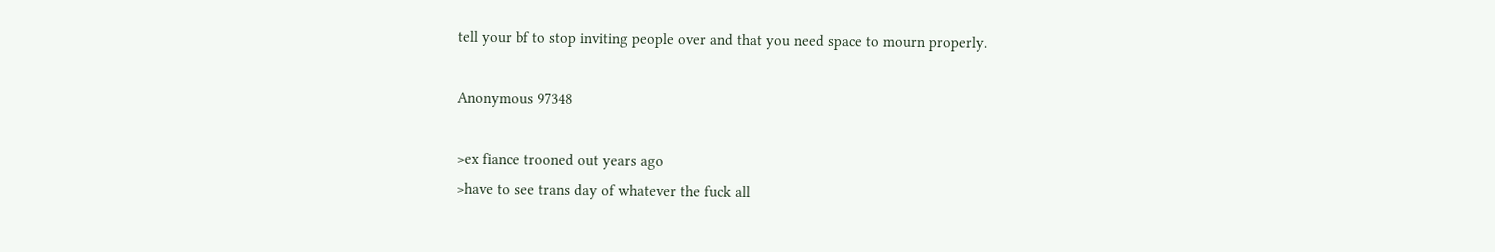tell your bf to stop inviting people over and that you need space to mourn properly.

Anonymous 97348

>ex fiance trooned out years ago
>have to see trans day of whatever the fuck all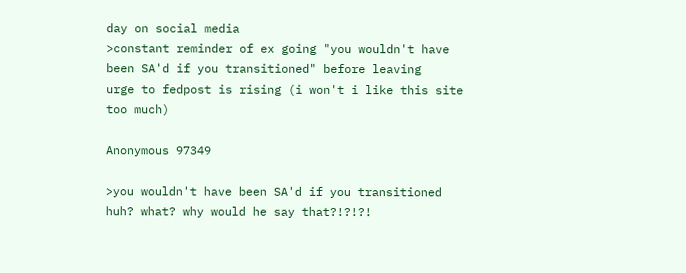day on social media
>constant reminder of ex going "you wouldn't have been SA'd if you transitioned" before leaving
urge to fedpost is rising (i won't i like this site too much)

Anonymous 97349

>you wouldn't have been SA'd if you transitioned
huh? what? why would he say that?!?!?!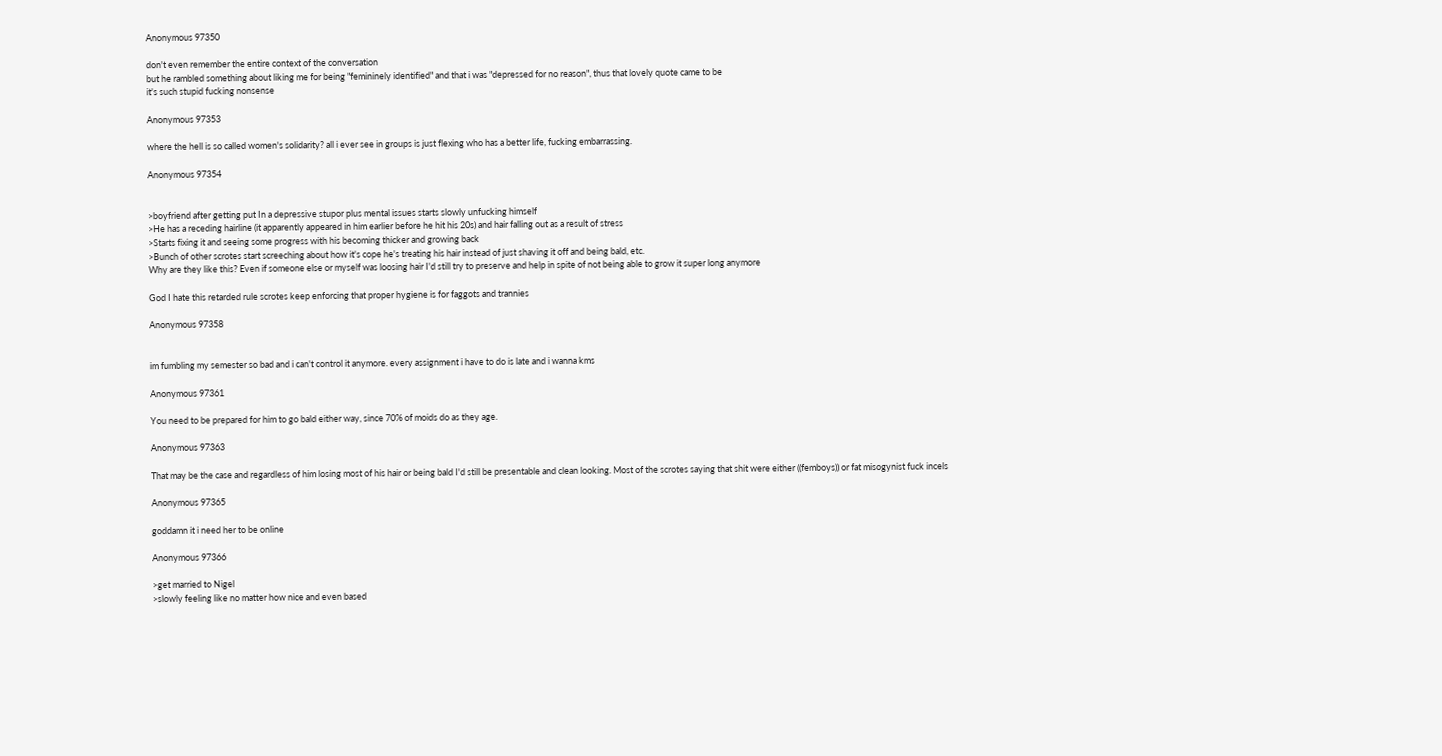Anonymous 97350

don't even remember the entire context of the conversation
but he rambled something about liking me for being "femininely identified" and that i was "depressed for no reason", thus that lovely quote came to be
it's such stupid fucking nonsense

Anonymous 97353

where the hell is so called women's solidarity? all i ever see in groups is just flexing who has a better life, fucking embarrassing.

Anonymous 97354


>boyfriend after getting put In a depressive stupor plus mental issues starts slowly unfucking himself
>He has a receding hairline (it apparently appeared in him earlier before he hit his 20s) and hair falling out as a result of stress
>Starts fixing it and seeing some progress with his becoming thicker and growing back
>Bunch of other scrotes start screeching about how it's cope he's treating his hair instead of just shaving it off and being bald, etc.
Why are they like this? Even if someone else or myself was loosing hair I'd still try to preserve and help in spite of not being able to grow it super long anymore

God I hate this retarded rule scrotes keep enforcing that proper hygiene is for faggots and trannies

Anonymous 97358


im fumbling my semester so bad and i can't control it anymore. every assignment i have to do is late and i wanna kms

Anonymous 97361

You need to be prepared for him to go bald either way, since 70% of moids do as they age.

Anonymous 97363

That may be the case and regardless of him losing most of his hair or being bald I'd still be presentable and clean looking. Most of the scrotes saying that shit were either ((femboys)) or fat misogynist fuck incels

Anonymous 97365

goddamn it i need her to be online

Anonymous 97366

>get married to Nigel
>slowly feeling like no matter how nice and even based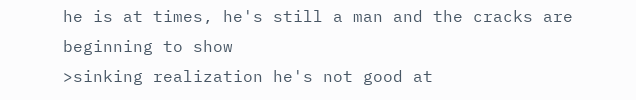he is at times, he's still a man and the cracks are beginning to show
>sinking realization he's not good at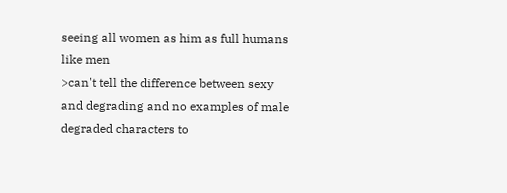seeing all women as him as full humans like men
>can't tell the difference between sexy and degrading and no examples of male degraded characters to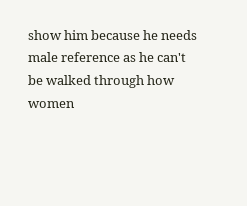show him because he needs male reference as he can't be walked through how women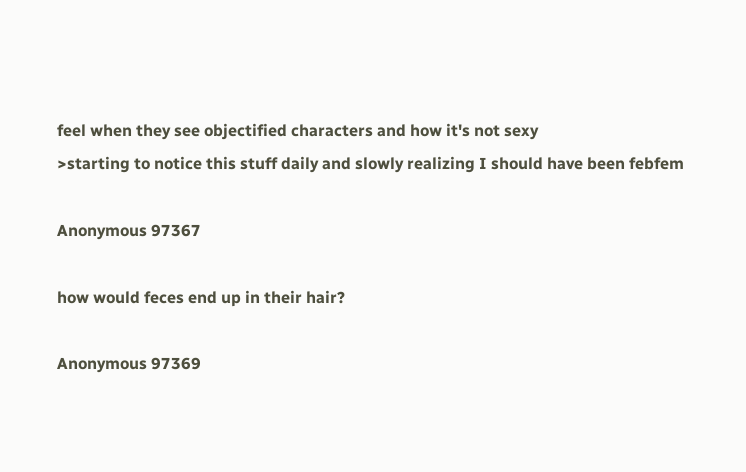feel when they see objectified characters and how it's not sexy
>starting to notice this stuff daily and slowly realizing I should have been febfem

Anonymous 97367

how would feces end up in their hair?

Anonymous 97369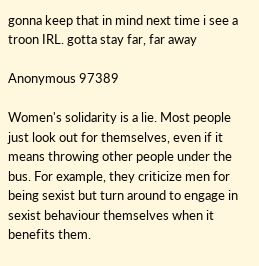gonna keep that in mind next time i see a troon IRL. gotta stay far, far away

Anonymous 97389

Women's solidarity is a lie. Most people just look out for themselves, even if it means throwing other people under the bus. For example, they criticize men for being sexist but turn around to engage in sexist behaviour themselves when it benefits them.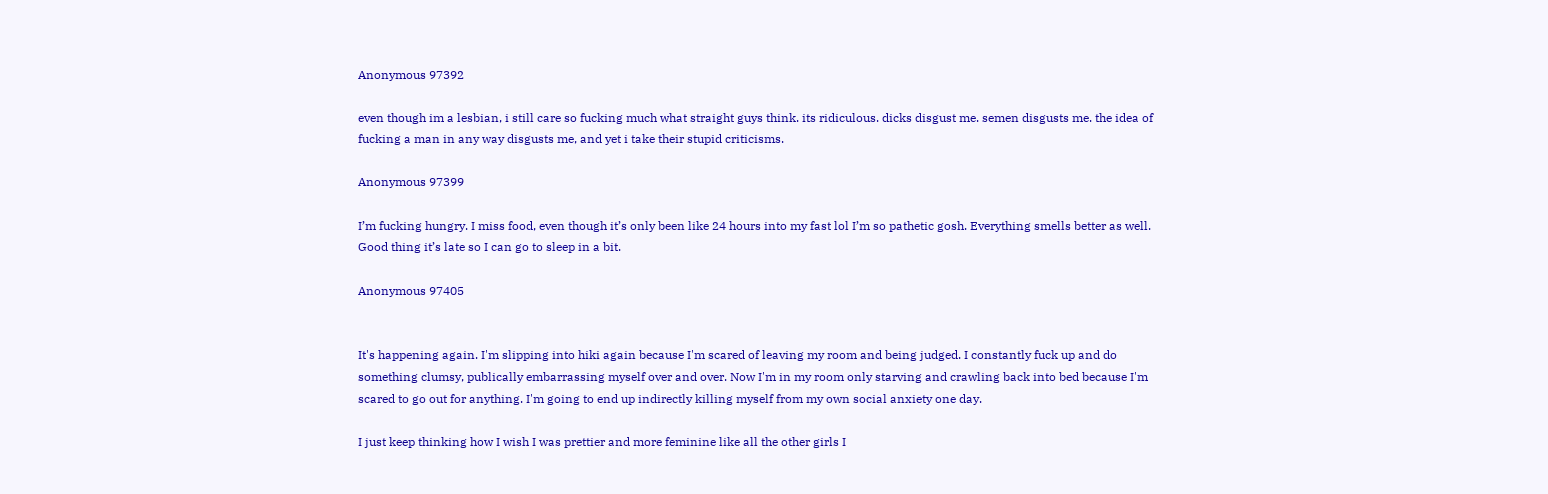Anonymous 97392

even though im a lesbian, i still care so fucking much what straight guys think. its ridiculous. dicks disgust me. semen disgusts me. the idea of fucking a man in any way disgusts me, and yet i take their stupid criticisms.

Anonymous 97399

I’m fucking hungry. I miss food, even though it’s only been like 24 hours into my fast lol I’m so pathetic gosh. Everything smells better as well. Good thing it’s late so I can go to sleep in a bit.

Anonymous 97405


It's happening again. I'm slipping into hiki again because I'm scared of leaving my room and being judged. I constantly fuck up and do something clumsy, publically embarrassing myself over and over. Now I'm in my room only starving and crawling back into bed because I'm scared to go out for anything. I'm going to end up indirectly killing myself from my own social anxiety one day.

I just keep thinking how I wish I was prettier and more feminine like all the other girls I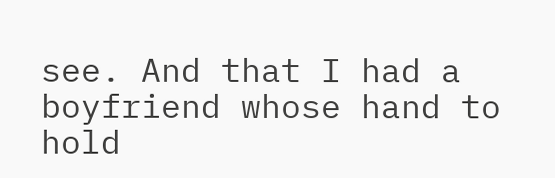see. And that I had a boyfriend whose hand to hold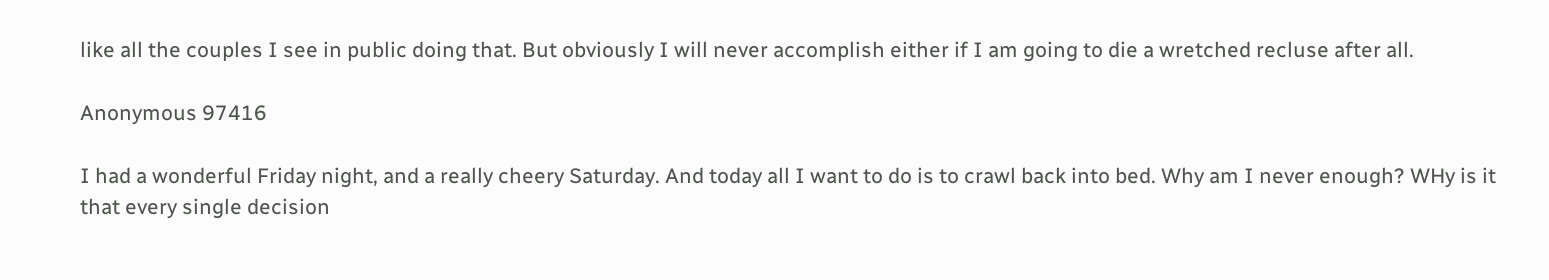like all the couples I see in public doing that. But obviously I will never accomplish either if I am going to die a wretched recluse after all.

Anonymous 97416

I had a wonderful Friday night, and a really cheery Saturday. And today all I want to do is to crawl back into bed. Why am I never enough? WHy is it that every single decision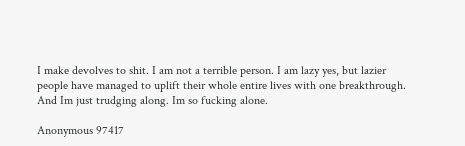I make devolves to shit. I am not a terrible person. I am lazy yes, but lazier people have managed to uplift their whole entire lives with one breakthrough. And Im just trudging along. Im so fucking alone.

Anonymous 97417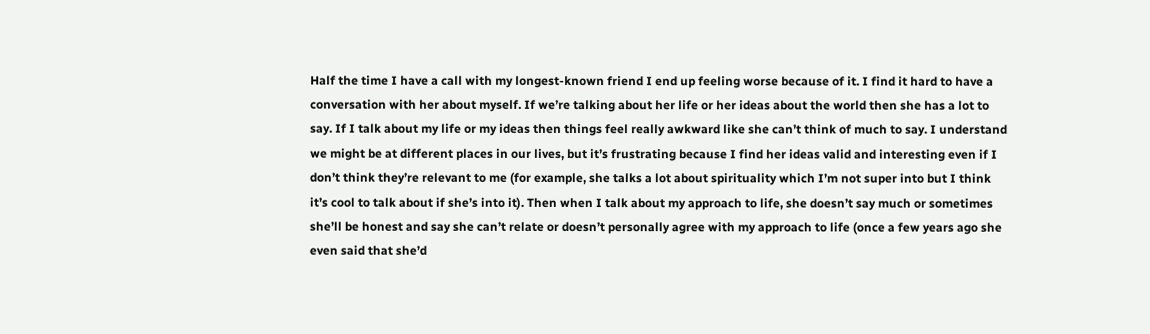Half the time I have a call with my longest-known friend I end up feeling worse because of it. I find it hard to have a conversation with her about myself. If we’re talking about her life or her ideas about the world then she has a lot to say. If I talk about my life or my ideas then things feel really awkward like she can’t think of much to say. I understand we might be at different places in our lives, but it’s frustrating because I find her ideas valid and interesting even if I don’t think they’re relevant to me (for example, she talks a lot about spirituality which I’m not super into but I think it’s cool to talk about if she’s into it). Then when I talk about my approach to life, she doesn’t say much or sometimes she’ll be honest and say she can’t relate or doesn’t personally agree with my approach to life (once a few years ago she even said that she’d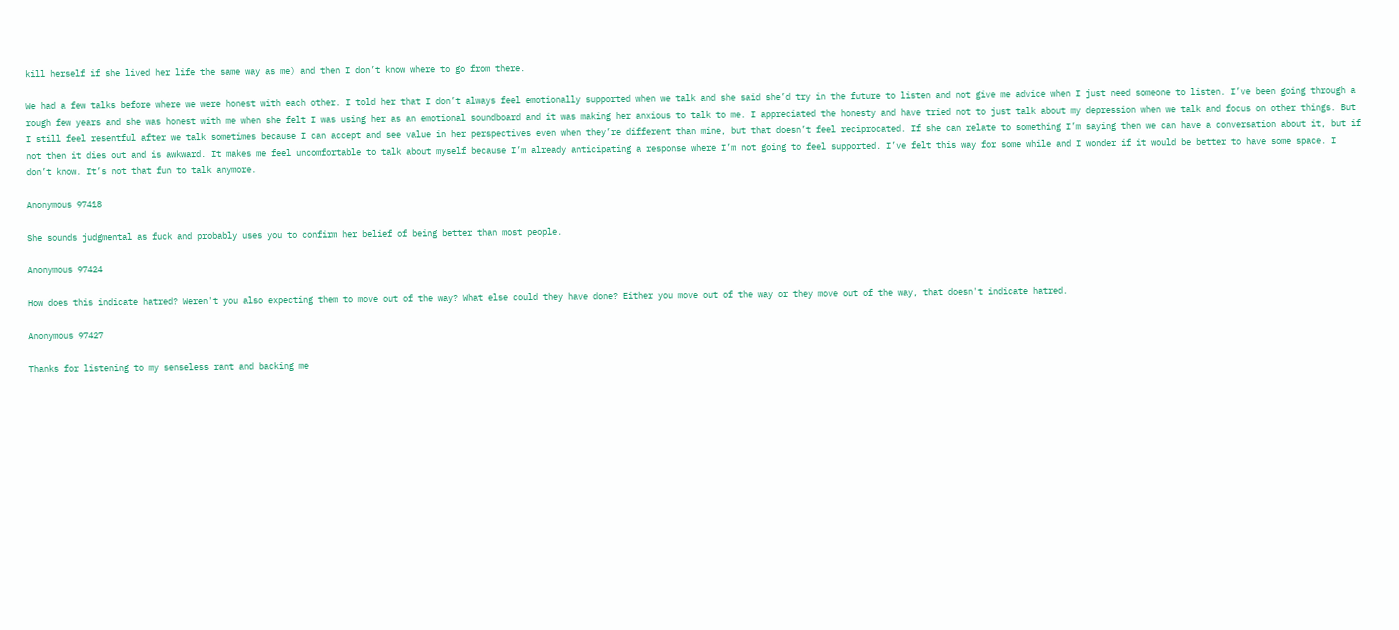kill herself if she lived her life the same way as me) and then I don’t know where to go from there.

We had a few talks before where we were honest with each other. I told her that I don’t always feel emotionally supported when we talk and she said she’d try in the future to listen and not give me advice when I just need someone to listen. I’ve been going through a rough few years and she was honest with me when she felt I was using her as an emotional soundboard and it was making her anxious to talk to me. I appreciated the honesty and have tried not to just talk about my depression when we talk and focus on other things. But I still feel resentful after we talk sometimes because I can accept and see value in her perspectives even when they’re different than mine, but that doesn’t feel reciprocated. If she can relate to something I’m saying then we can have a conversation about it, but if not then it dies out and is awkward. It makes me feel uncomfortable to talk about myself because I’m already anticipating a response where I’m not going to feel supported. I’ve felt this way for some while and I wonder if it would be better to have some space. I don’t know. It’s not that fun to talk anymore.

Anonymous 97418

She sounds judgmental as fuck and probably uses you to confirm her belief of being better than most people.

Anonymous 97424

How does this indicate hatred? Weren't you also expecting them to move out of the way? What else could they have done? Either you move out of the way or they move out of the way, that doesn't indicate hatred.

Anonymous 97427

Thanks for listening to my senseless rant and backing me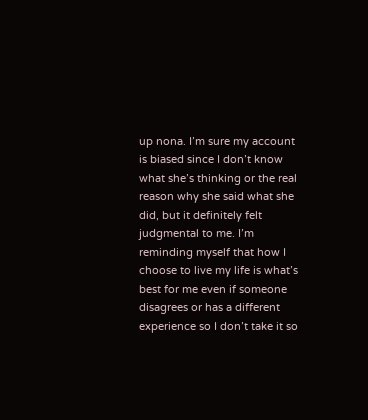up nona. I’m sure my account is biased since I don’t know what she’s thinking or the real reason why she said what she did, but it definitely felt judgmental to me. I’m reminding myself that how I choose to live my life is what’s best for me even if someone disagrees or has a different experience so I don’t take it so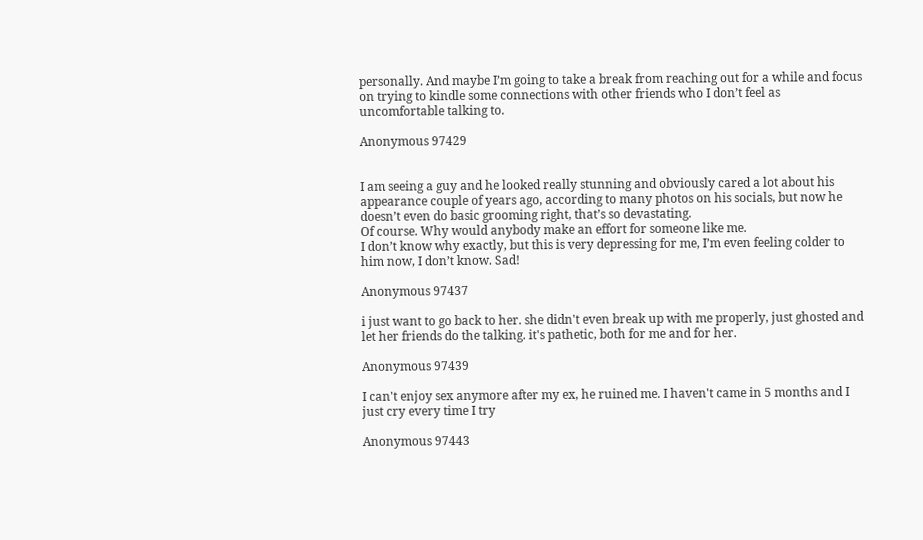personally. And maybe I’m going to take a break from reaching out for a while and focus on trying to kindle some connections with other friends who I don’t feel as uncomfortable talking to.

Anonymous 97429


I am seeing a guy and he looked really stunning and obviously cared a lot about his appearance couple of years ago, according to many photos on his socials, but now he doesn’t even do basic grooming right, that’s so devastating.
Of course. Why would anybody make an effort for someone like me.
I don’t know why exactly, but this is very depressing for me, I’m even feeling colder to him now, I don’t know. Sad!

Anonymous 97437

i just want to go back to her. she didn't even break up with me properly, just ghosted and let her friends do the talking. it's pathetic, both for me and for her.

Anonymous 97439

I can't enjoy sex anymore after my ex, he ruined me. I haven't came in 5 months and I just cry every time I try

Anonymous 97443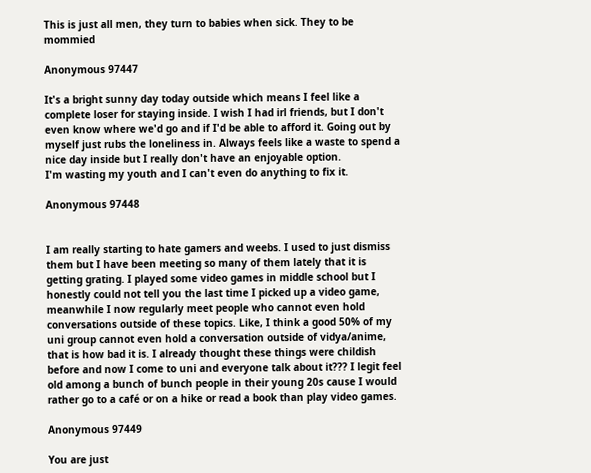This is just all men, they turn to babies when sick. They to be mommied

Anonymous 97447

It's a bright sunny day today outside which means I feel like a complete loser for staying inside. I wish I had irl friends, but I don't even know where we'd go and if I'd be able to afford it. Going out by myself just rubs the loneliness in. Always feels like a waste to spend a nice day inside but I really don't have an enjoyable option.
I'm wasting my youth and I can't even do anything to fix it.

Anonymous 97448


I am really starting to hate gamers and weebs. I used to just dismiss them but I have been meeting so many of them lately that it is getting grating. I played some video games in middle school but I honestly could not tell you the last time I picked up a video game, meanwhile I now regularly meet people who cannot even hold conversations outside of these topics. Like, I think a good 50% of my uni group cannot even hold a conversation outside of vidya/anime, that is how bad it is. I already thought these things were childish before and now I come to uni and everyone talk about it??? I legit feel old among a bunch of bunch people in their young 20s cause I would rather go to a café or on a hike or read a book than play video games.

Anonymous 97449

You are just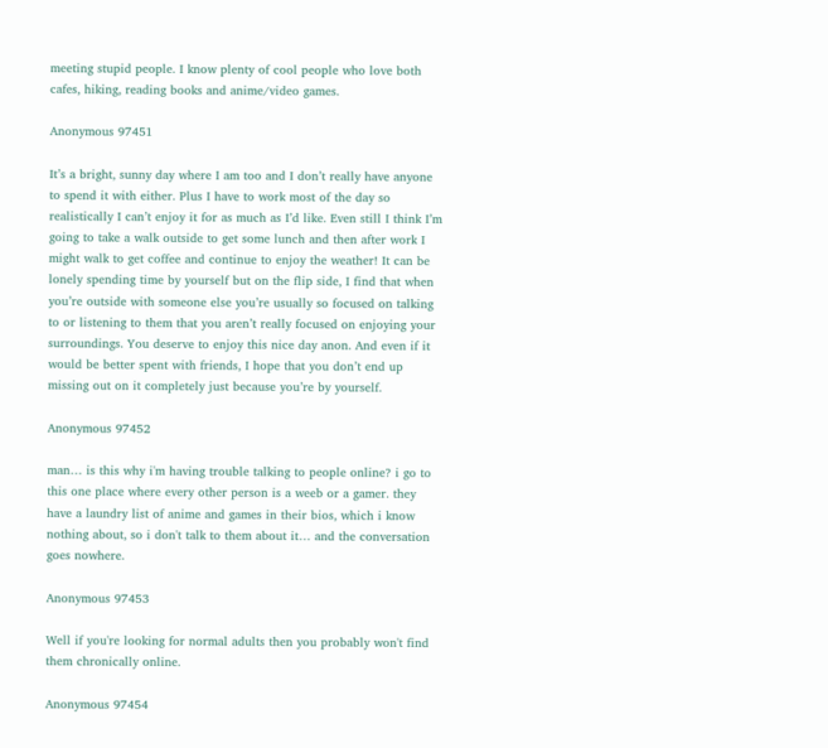meeting stupid people. I know plenty of cool people who love both cafes, hiking, reading books and anime/video games.

Anonymous 97451

It’s a bright, sunny day where I am too and I don’t really have anyone to spend it with either. Plus I have to work most of the day so realistically I can’t enjoy it for as much as I’d like. Even still I think I’m going to take a walk outside to get some lunch and then after work I might walk to get coffee and continue to enjoy the weather! It can be lonely spending time by yourself but on the flip side, I find that when you’re outside with someone else you’re usually so focused on talking to or listening to them that you aren’t really focused on enjoying your surroundings. You deserve to enjoy this nice day anon. And even if it would be better spent with friends, I hope that you don’t end up missing out on it completely just because you’re by yourself.

Anonymous 97452

man… is this why i'm having trouble talking to people online? i go to this one place where every other person is a weeb or a gamer. they have a laundry list of anime and games in their bios, which i know nothing about, so i don't talk to them about it… and the conversation goes nowhere.

Anonymous 97453

Well if you're looking for normal adults then you probably won't find them chronically online.

Anonymous 97454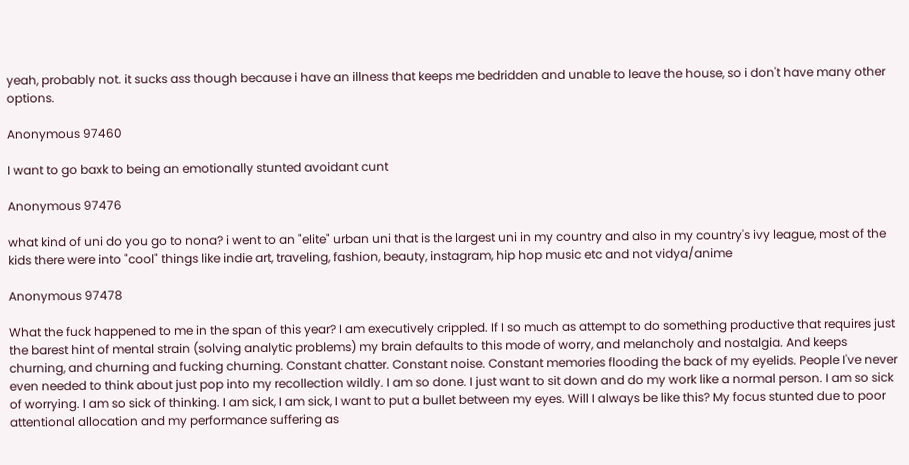yeah, probably not. it sucks ass though because i have an illness that keeps me bedridden and unable to leave the house, so i don't have many other options.

Anonymous 97460

I want to go baxk to being an emotionally stunted avoidant cunt

Anonymous 97476

what kind of uni do you go to nona? i went to an "elite" urban uni that is the largest uni in my country and also in my country's ivy league, most of the kids there were into "cool" things like indie art, traveling, fashion, beauty, instagram, hip hop music etc and not vidya/anime

Anonymous 97478

What the fuck happened to me in the span of this year? I am executively crippled. If I so much as attempt to do something productive that requires just the barest hint of mental strain (solving analytic problems) my brain defaults to this mode of worry, and melancholy and nostalgia. And keeps churning, and churning and fucking churning. Constant chatter. Constant noise. Constant memories flooding the back of my eyelids. People I've never even needed to think about just pop into my recollection wildly. I am so done. I just want to sit down and do my work like a normal person. I am so sick of worrying. I am so sick of thinking. I am sick, I am sick, I want to put a bullet between my eyes. Will I always be like this? My focus stunted due to poor attentional allocation and my performance suffering as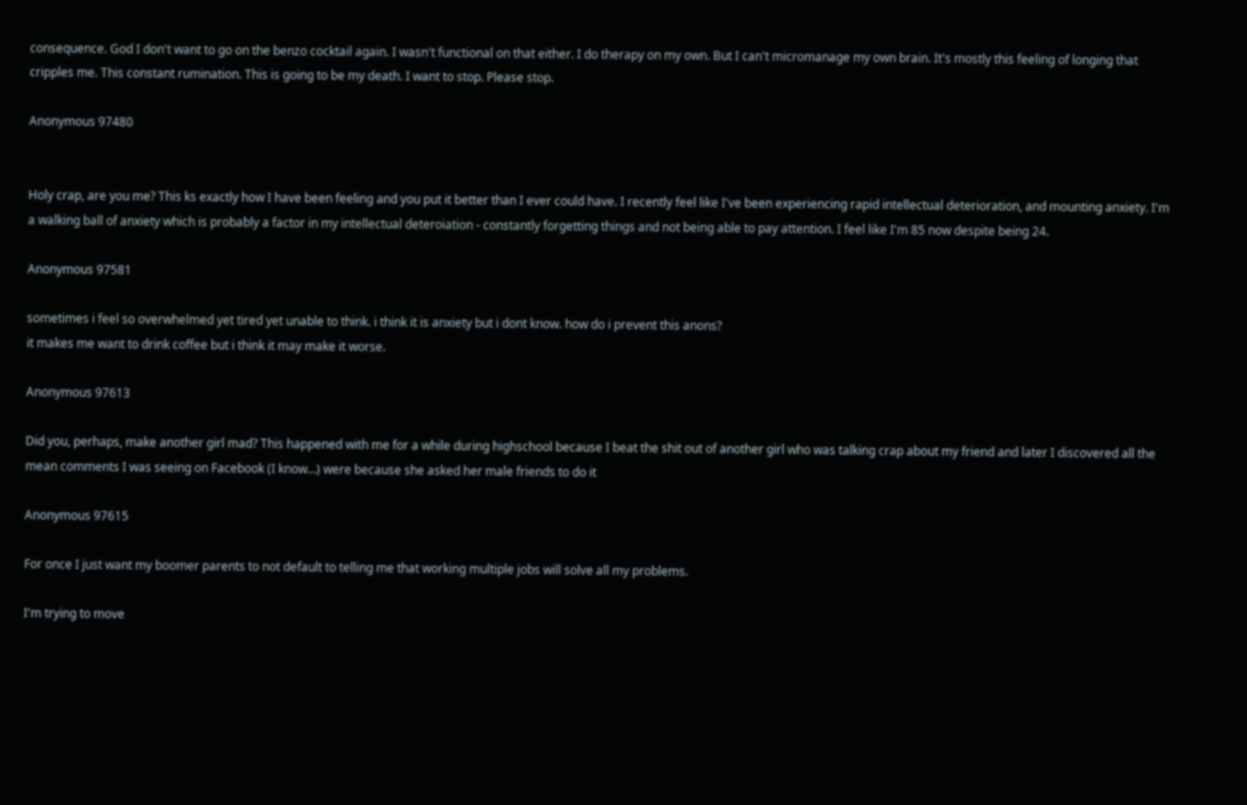consequence. God I don't want to go on the benzo cocktail again. I wasn't functional on that either. I do therapy on my own. But I can't micromanage my own brain. It's mostly this feeling of longing that cripples me. This constant rumination. This is going to be my death. I want to stop. Please stop.

Anonymous 97480


Holy crap, are you me? This ks exactly how I have been feeling and you put it better than I ever could have. I recently feel like I've been experiencing rapid intellectual deterioration, and mounting anxiety. I'm a walking ball of anxiety which is probably a factor in my intellectual deteroiation - constantly forgetting things and not being able to pay attention. I feel like I'm 85 now despite being 24.

Anonymous 97581

sometimes i feel so overwhelmed yet tired yet unable to think. i think it is anxiety but i dont know. how do i prevent this anons?
it makes me want to drink coffee but i think it may make it worse.

Anonymous 97613

Did you, perhaps, make another girl mad? This happened with me for a while during highschool because I beat the shit out of another girl who was talking crap about my friend and later I discovered all the mean comments I was seeing on Facebook (I know…) were because she asked her male friends to do it

Anonymous 97615

For once I just want my boomer parents to not default to telling me that working multiple jobs will solve all my problems.

I'm trying to move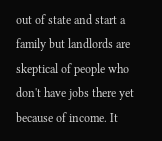out of state and start a family but landlords are skeptical of people who don't have jobs there yet because of income. It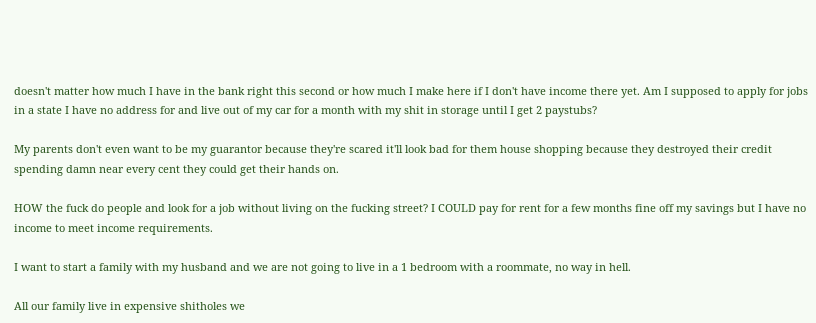doesn't matter how much I have in the bank right this second or how much I make here if I don't have income there yet. Am I supposed to apply for jobs in a state I have no address for and live out of my car for a month with my shit in storage until I get 2 paystubs?

My parents don't even want to be my guarantor because they're scared it'll look bad for them house shopping because they destroyed their credit spending damn near every cent they could get their hands on.

HOW the fuck do people and look for a job without living on the fucking street? I COULD pay for rent for a few months fine off my savings but I have no income to meet income requirements.

I want to start a family with my husband and we are not going to live in a 1 bedroom with a roommate, no way in hell.

All our family live in expensive shitholes we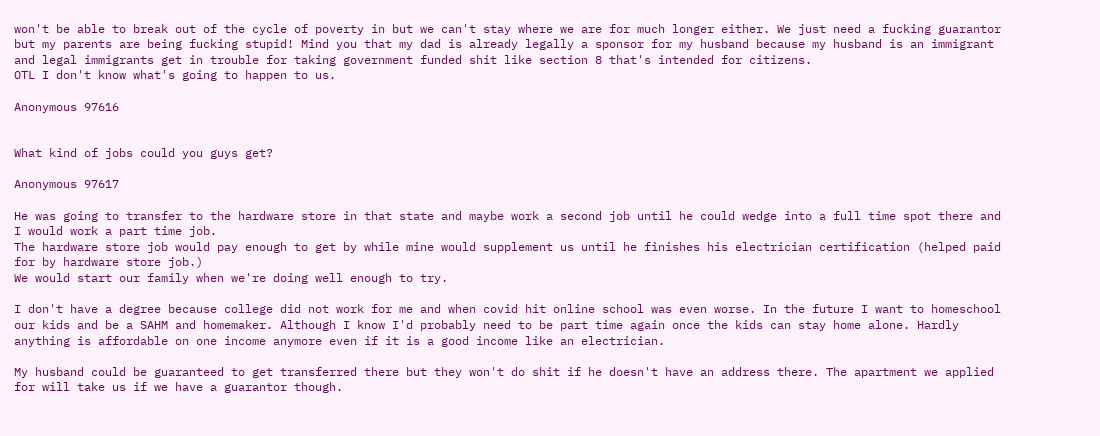won't be able to break out of the cycle of poverty in but we can't stay where we are for much longer either. We just need a fucking guarantor but my parents are being fucking stupid! Mind you that my dad is already legally a sponsor for my husband because my husband is an immigrant and legal immigrants get in trouble for taking government funded shit like section 8 that's intended for citizens.
OTL I don't know what's going to happen to us.

Anonymous 97616


What kind of jobs could you guys get?

Anonymous 97617

He was going to transfer to the hardware store in that state and maybe work a second job until he could wedge into a full time spot there and I would work a part time job.
The hardware store job would pay enough to get by while mine would supplement us until he finishes his electrician certification (helped paid for by hardware store job.)
We would start our family when we're doing well enough to try.

I don't have a degree because college did not work for me and when covid hit online school was even worse. In the future I want to homeschool our kids and be a SAHM and homemaker. Although I know I'd probably need to be part time again once the kids can stay home alone. Hardly anything is affordable on one income anymore even if it is a good income like an electrician.

My husband could be guaranteed to get transferred there but they won't do shit if he doesn't have an address there. The apartment we applied for will take us if we have a guarantor though.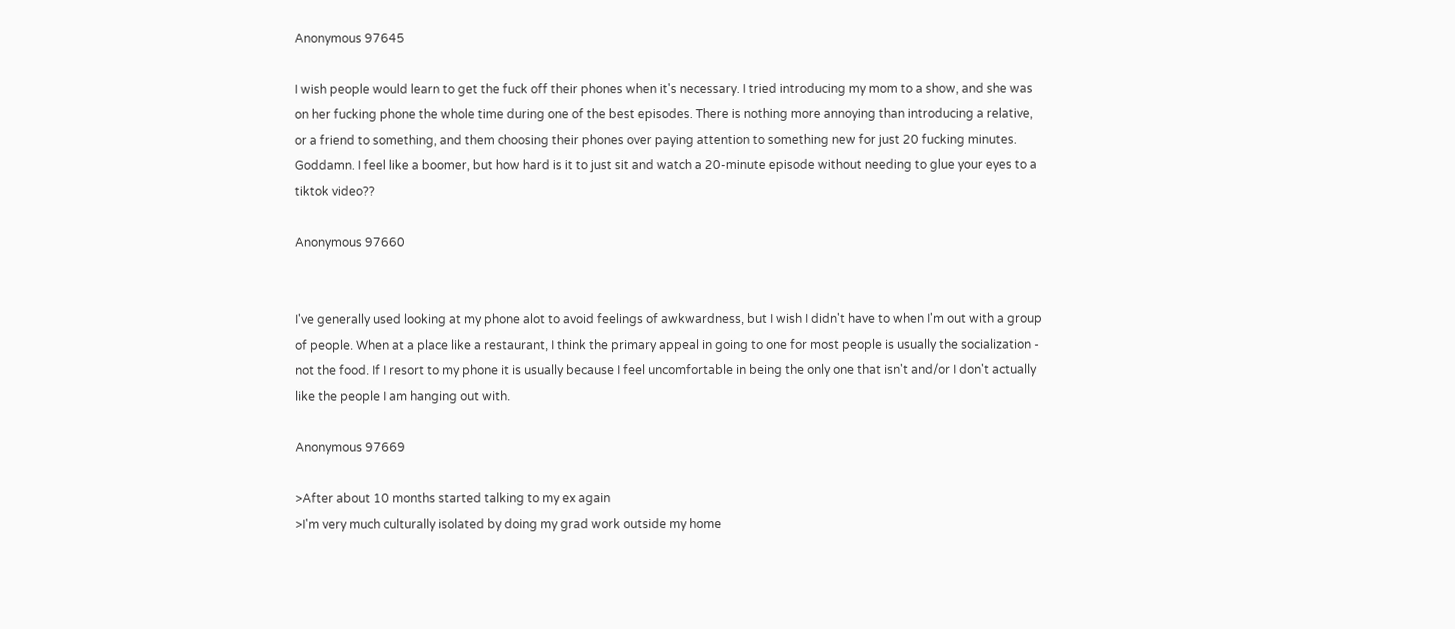Anonymous 97645

I wish people would learn to get the fuck off their phones when it's necessary. I tried introducing my mom to a show, and she was on her fucking phone the whole time during one of the best episodes. There is nothing more annoying than introducing a relative, or a friend to something, and them choosing their phones over paying attention to something new for just 20 fucking minutes. Goddamn. I feel like a boomer, but how hard is it to just sit and watch a 20-minute episode without needing to glue your eyes to a tiktok video??

Anonymous 97660


I've generally used looking at my phone alot to avoid feelings of awkwardness, but I wish I didn't have to when I'm out with a group of people. When at a place like a restaurant, I think the primary appeal in going to one for most people is usually the socialization - not the food. If I resort to my phone it is usually because I feel uncomfortable in being the only one that isn't and/or I don't actually like the people I am hanging out with.

Anonymous 97669

>After about 10 months started talking to my ex again
>I'm very much culturally isolated by doing my grad work outside my home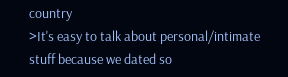country
>It's easy to talk about personal/intimate stuff because we dated so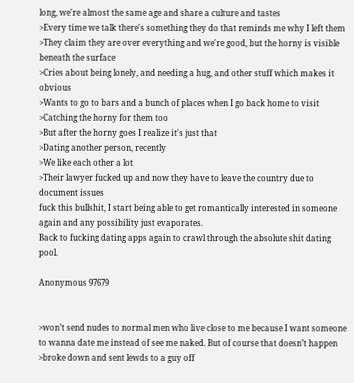long, we're almost the same age and share a culture and tastes
>Every time we talk there's something they do that reminds me why I left them
>They claim they are over everything and we're good, but the horny is visible beneath the surface
>Cries about being lonely, and needing a hug, and other stuff which makes it obvious
>Wants to go to bars and a bunch of places when I go back home to visit
>Catching the horny for them too
>But after the horny goes I realize it's just that
>Dating another person, recently
>We like each other a lot
>Their lawyer fucked up and now they have to leave the country due to document issues
fuck this bullshit, I start being able to get romantically interested in someone again and any possibility just evaporates.
Back to fucking dating apps again to crawl through the absolute shit dating pool.

Anonymous 97679


>won’t send nudes to normal men who live close to me because I want someone to wanna date me instead of see me naked. But of course that doesn’t happen
>broke down and sent lewds to a guy off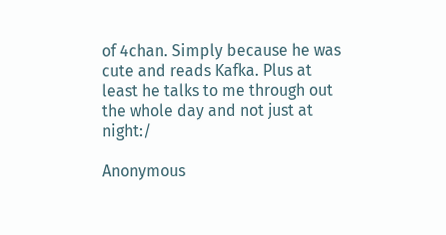of 4chan. Simply because he was cute and reads Kafka. Plus at least he talks to me through out the whole day and not just at night:/

Anonymous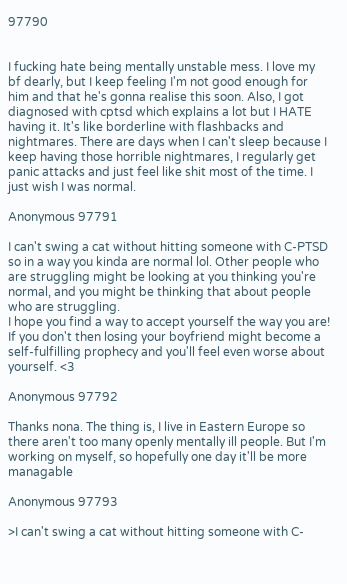97790


I fucking hate being mentally unstable mess. I love my bf dearly, but I keep feeling I'm not good enough for him and that he's gonna realise this soon. Also, I got diagnosed with cptsd which explains a lot but I HATE having it. It's like borderline with flashbacks and nightmares. There are days when I can't sleep because I keep having those horrible nightmares, I regularly get panic attacks and just feel like shit most of the time. I just wish I was normal.

Anonymous 97791

I can't swing a cat without hitting someone with C-PTSD so in a way you kinda are normal lol. Other people who are struggling might be looking at you thinking you're normal, and you might be thinking that about people who are struggling.
I hope you find a way to accept yourself the way you are! If you don't then losing your boyfriend might become a self-fulfilling prophecy and you'll feel even worse about yourself. <3

Anonymous 97792

Thanks nona. The thing is, I live in Eastern Europe so there aren't too many openly mentally ill people. But I'm working on myself, so hopefully one day it'll be more managable

Anonymous 97793

>I can't swing a cat without hitting someone with C-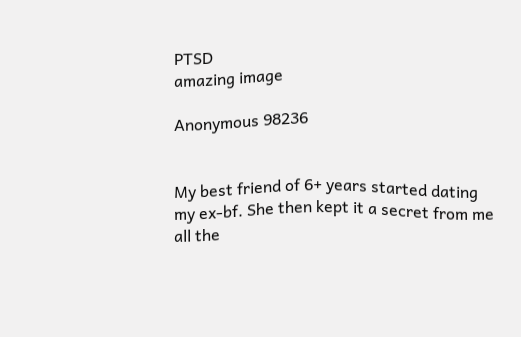PTSD
amazing image

Anonymous 98236


My best friend of 6+ years started dating my ex-bf. She then kept it a secret from me all the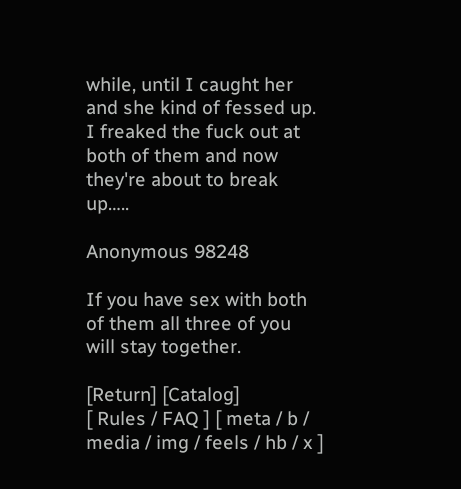while, until I caught her and she kind of fessed up. I freaked the fuck out at both of them and now they're about to break up…..

Anonymous 98248

If you have sex with both of them all three of you will stay together.

[Return] [Catalog]
[ Rules / FAQ ] [ meta / b / media / img / feels / hb / x ]